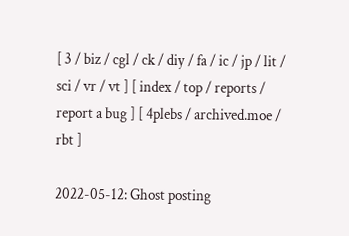[ 3 / biz / cgl / ck / diy / fa / ic / jp / lit / sci / vr / vt ] [ index / top / reports / report a bug ] [ 4plebs / archived.moe / rbt ]

2022-05-12: Ghost posting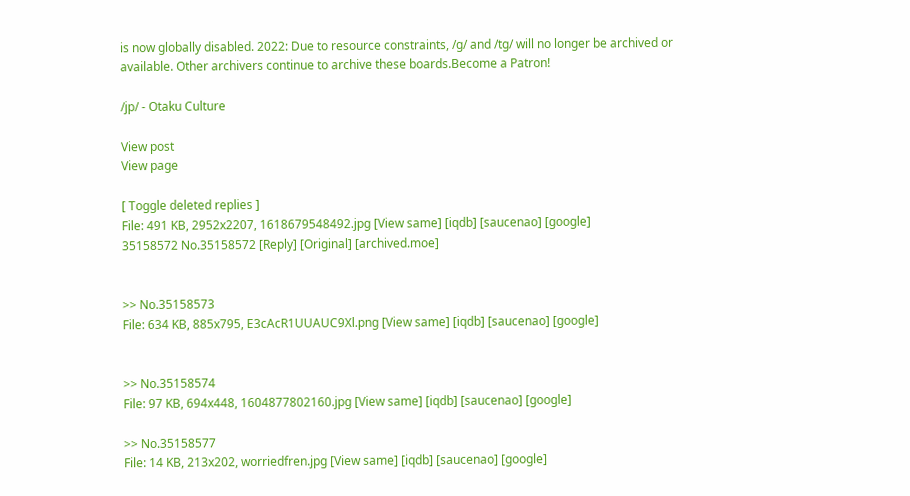is now globally disabled. 2022: Due to resource constraints, /g/ and /tg/ will no longer be archived or available. Other archivers continue to archive these boards.Become a Patron!

/jp/ - Otaku Culture

View post
View page

[ Toggle deleted replies ]
File: 491 KB, 2952x2207, 1618679548492.jpg [View same] [iqdb] [saucenao] [google]
35158572 No.35158572 [Reply] [Original] [archived.moe]


>> No.35158573
File: 634 KB, 885x795, E3cAcR1UUAUC9Xl.png [View same] [iqdb] [saucenao] [google]


>> No.35158574
File: 97 KB, 694x448, 1604877802160.jpg [View same] [iqdb] [saucenao] [google]

>> No.35158577
File: 14 KB, 213x202, worriedfren.jpg [View same] [iqdb] [saucenao] [google]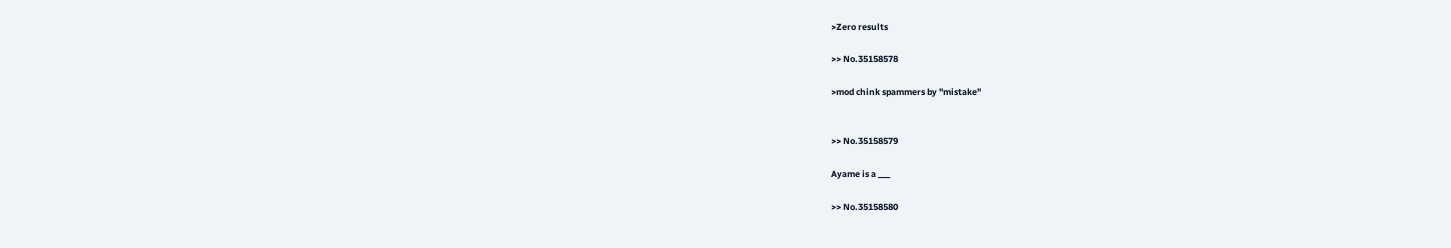>Zero results

>> No.35158578

>mod chink spammers by "mistake"


>> No.35158579

Ayame is a ___

>> No.35158580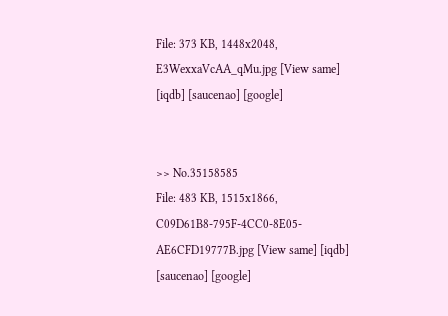File: 373 KB, 1448x2048, E3WexxaVcAA_qMu.jpg [View same] [iqdb] [saucenao] [google]


>> No.35158585
File: 483 KB, 1515x1866, C09D61B8-795F-4CC0-8E05-AE6CFD19777B.jpg [View same] [iqdb] [saucenao] [google]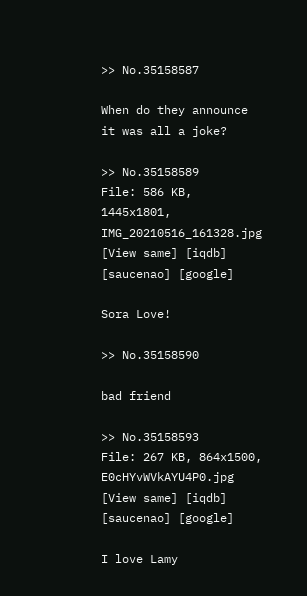>> No.35158587

When do they announce it was all a joke?

>> No.35158589
File: 586 KB, 1445x1801, IMG_20210516_161328.jpg [View same] [iqdb] [saucenao] [google]

Sora Love!

>> No.35158590

bad friend

>> No.35158593
File: 267 KB, 864x1500, E0cHYvWVkAYU4P0.jpg [View same] [iqdb] [saucenao] [google]

I love Lamy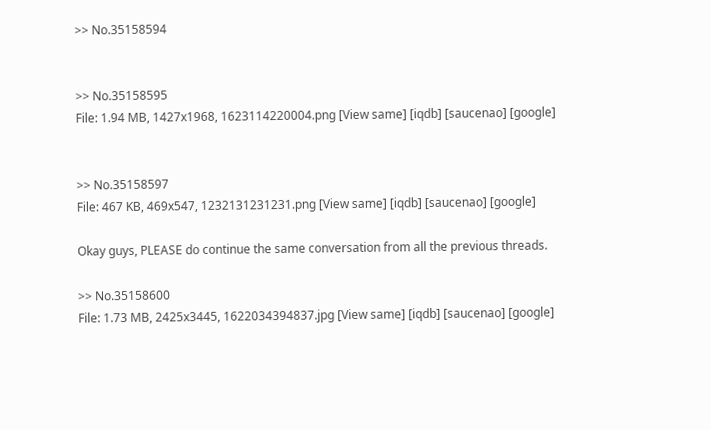>> No.35158594


>> No.35158595
File: 1.94 MB, 1427x1968, 1623114220004.png [View same] [iqdb] [saucenao] [google]


>> No.35158597
File: 467 KB, 469x547, 1232131231231.png [View same] [iqdb] [saucenao] [google]

Okay guys, PLEASE do continue the same conversation from all the previous threads.

>> No.35158600
File: 1.73 MB, 2425x3445, 1622034394837.jpg [View same] [iqdb] [saucenao] [google]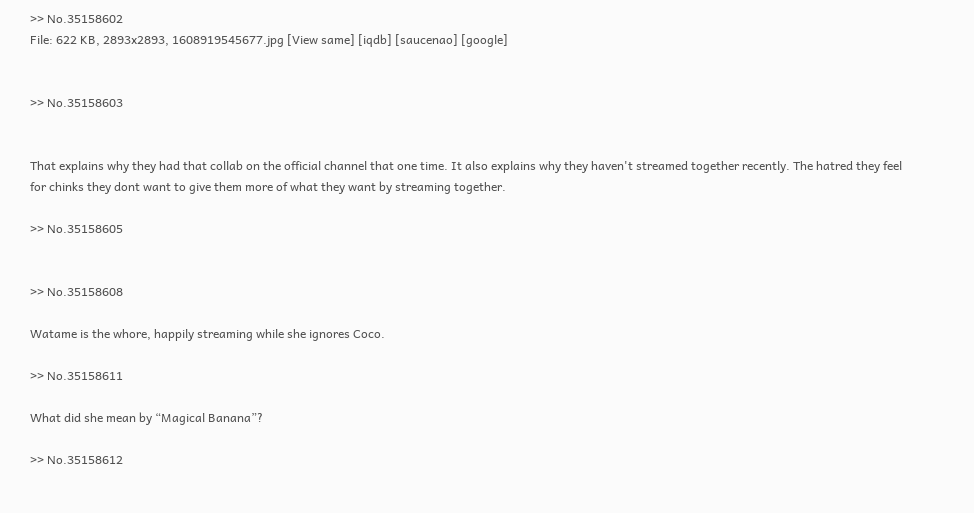>> No.35158602
File: 622 KB, 2893x2893, 1608919545677.jpg [View same] [iqdb] [saucenao] [google]


>> No.35158603


That explains why they had that collab on the official channel that one time. It also explains why they haven't streamed together recently. The hatred they feel for chinks they dont want to give them more of what they want by streaming together.

>> No.35158605


>> No.35158608

Watame is the whore, happily streaming while she ignores Coco.

>> No.35158611

What did she mean by “Magical Banana”?

>> No.35158612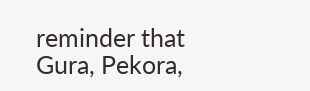reminder that Gura, Pekora,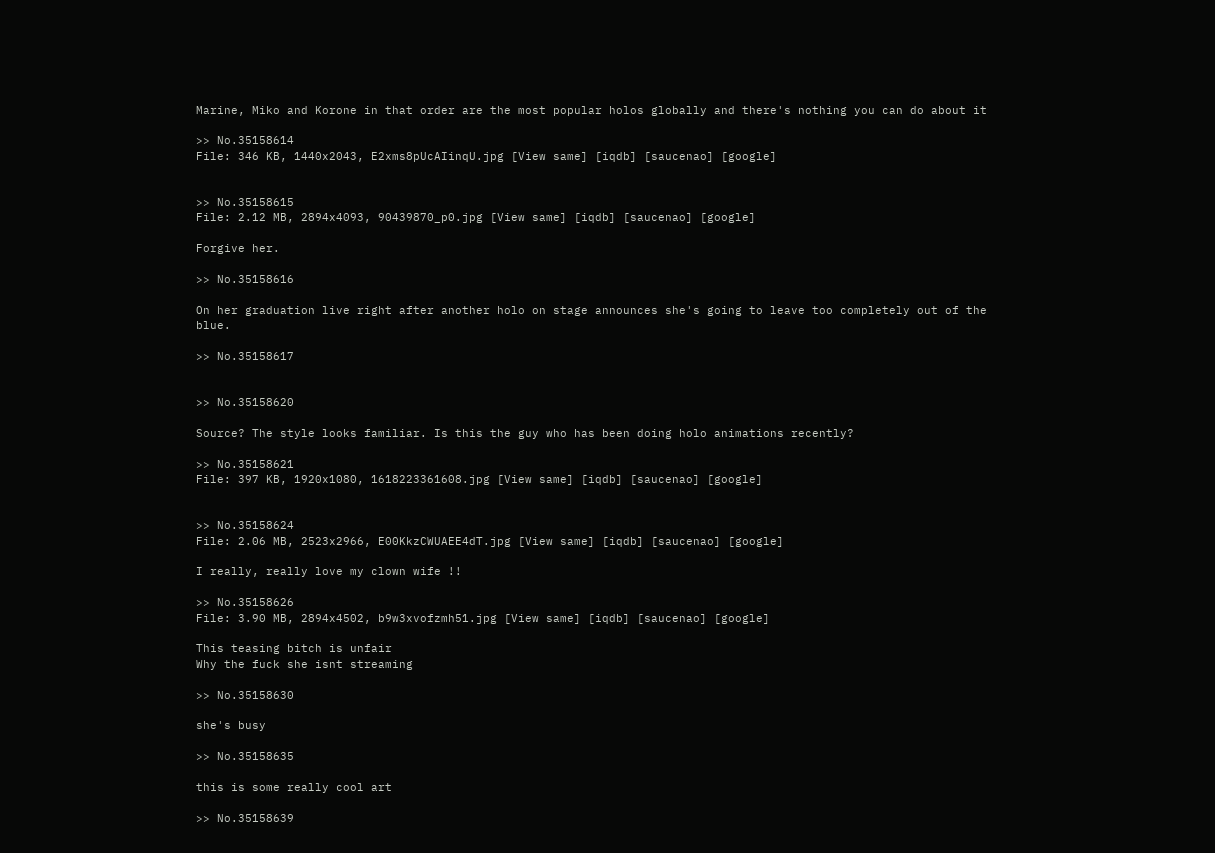Marine, Miko and Korone in that order are the most popular holos globally and there's nothing you can do about it

>> No.35158614
File: 346 KB, 1440x2043, E2xms8pUcAIinqU.jpg [View same] [iqdb] [saucenao] [google]


>> No.35158615
File: 2.12 MB, 2894x4093, 90439870_p0.jpg [View same] [iqdb] [saucenao] [google]

Forgive her.

>> No.35158616

On her graduation live right after another holo on stage announces she's going to leave too completely out of the blue.

>> No.35158617


>> No.35158620

Source? The style looks familiar. Is this the guy who has been doing holo animations recently?

>> No.35158621
File: 397 KB, 1920x1080, 1618223361608.jpg [View same] [iqdb] [saucenao] [google]


>> No.35158624
File: 2.06 MB, 2523x2966, E00KkzCWUAEE4dT.jpg [View same] [iqdb] [saucenao] [google]

I really, really love my clown wife !!

>> No.35158626
File: 3.90 MB, 2894x4502, b9w3xvofzmh51.jpg [View same] [iqdb] [saucenao] [google]

This teasing bitch is unfair
Why the fuck she isnt streaming

>> No.35158630

she's busy

>> No.35158635

this is some really cool art

>> No.35158639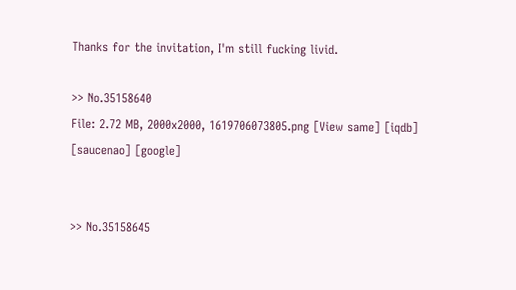Thanks for the invitation, I'm still fucking livid.

>> No.35158640
File: 2.72 MB, 2000x2000, 1619706073805.png [View same] [iqdb] [saucenao] [google]


>> No.35158645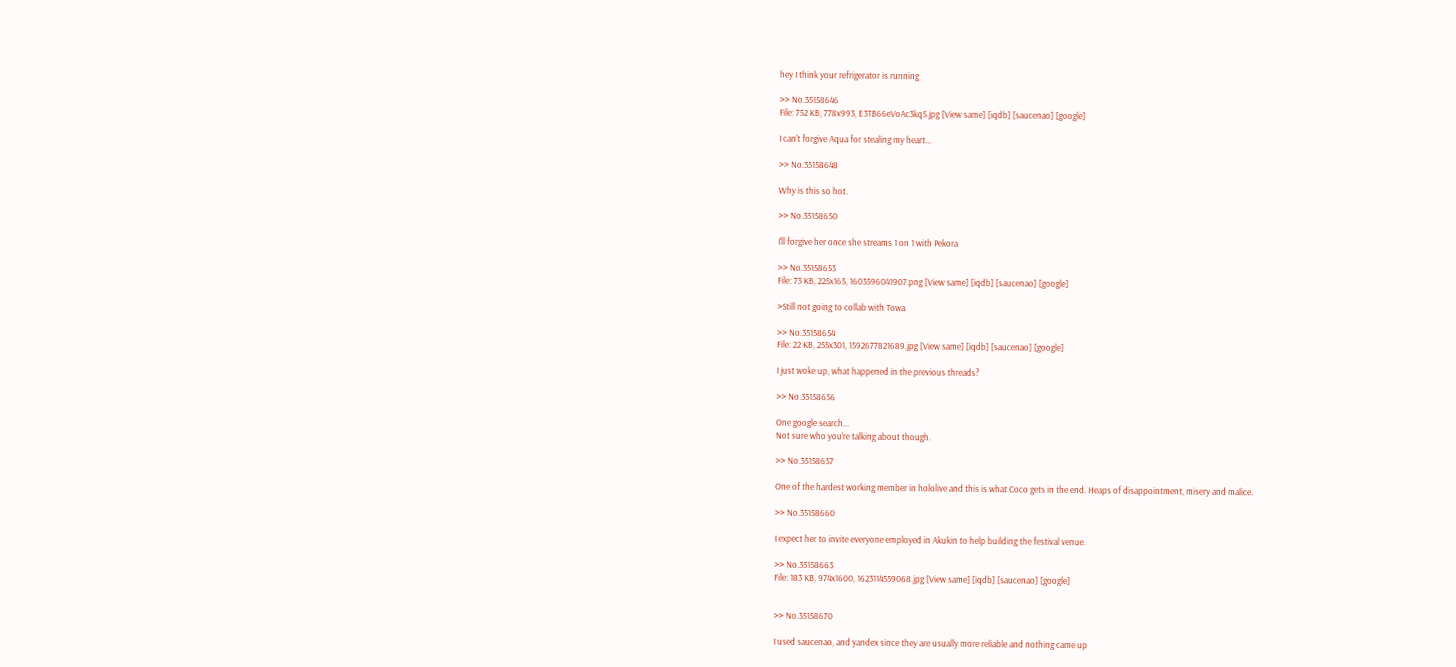hey I think your refrigerator is running

>> No.35158646
File: 752 KB, 778x993, E3TB66eVoAc3kq5.jpg [View same] [iqdb] [saucenao] [google]

I can't forgive Aqua for stealing my heart...

>> No.35158648

Why is this so hot.

>> No.35158650

I'll forgive her once she streams 1 on 1 with Pekora

>> No.35158653
File: 73 KB, 225x165, 1603596041907.png [View same] [iqdb] [saucenao] [google]

>Still not going to collab with Towa

>> No.35158654
File: 22 KB, 255x301, 1592677821689.jpg [View same] [iqdb] [saucenao] [google]

I just woke up, what happened in the previous threads?

>> No.35158656

One google search...
Not sure who you're talking about though.

>> No.35158657

One of the hardest working member in hololive and this is what Coco gets in the end. Heaps of disappointment, misery and malice.

>> No.35158660

I expect her to invite everyone employed in Akukin to help building the festival venue.

>> No.35158663
File: 183 KB, 974x1600, 1623114559068.jpg [View same] [iqdb] [saucenao] [google]


>> No.35158670

I used saucenao, and yandex since they are usually more reliable and nothing came up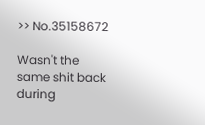>> No.35158672

Wasn't the same shit back during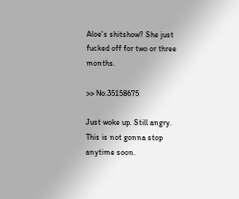Aloe's shitshow? She just fucked off for two or three months.

>> No.35158675

Just woke up. Still angry. This is not gonna stop anytime soon.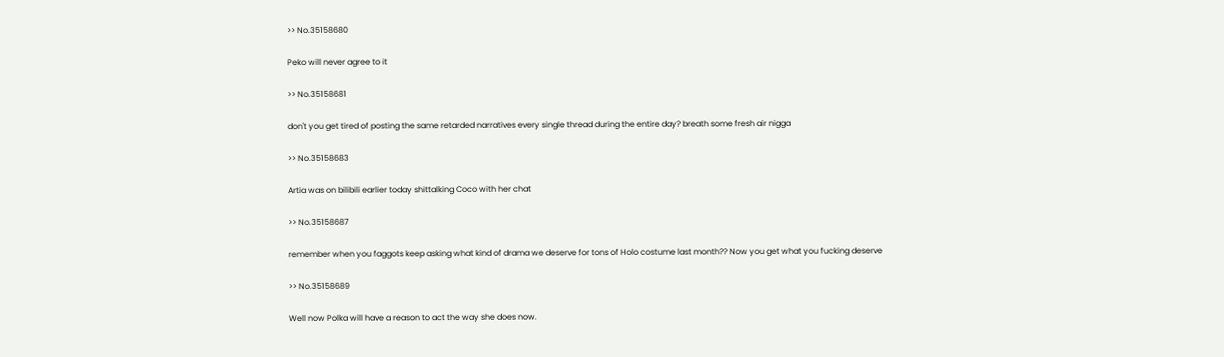>> No.35158680

Peko will never agree to it

>> No.35158681

don't you get tired of posting the same retarded narratives every single thread during the entire day? breath some fresh air nigga

>> No.35158683

Artia was on bilibili earlier today shittalking Coco with her chat

>> No.35158687

remember when you faggots keep asking what kind of drama we deserve for tons of Holo costume last month?? Now you get what you fucking deserve

>> No.35158689

Well now Polka will have a reason to act the way she does now.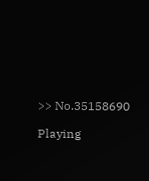>> No.35158690

Playing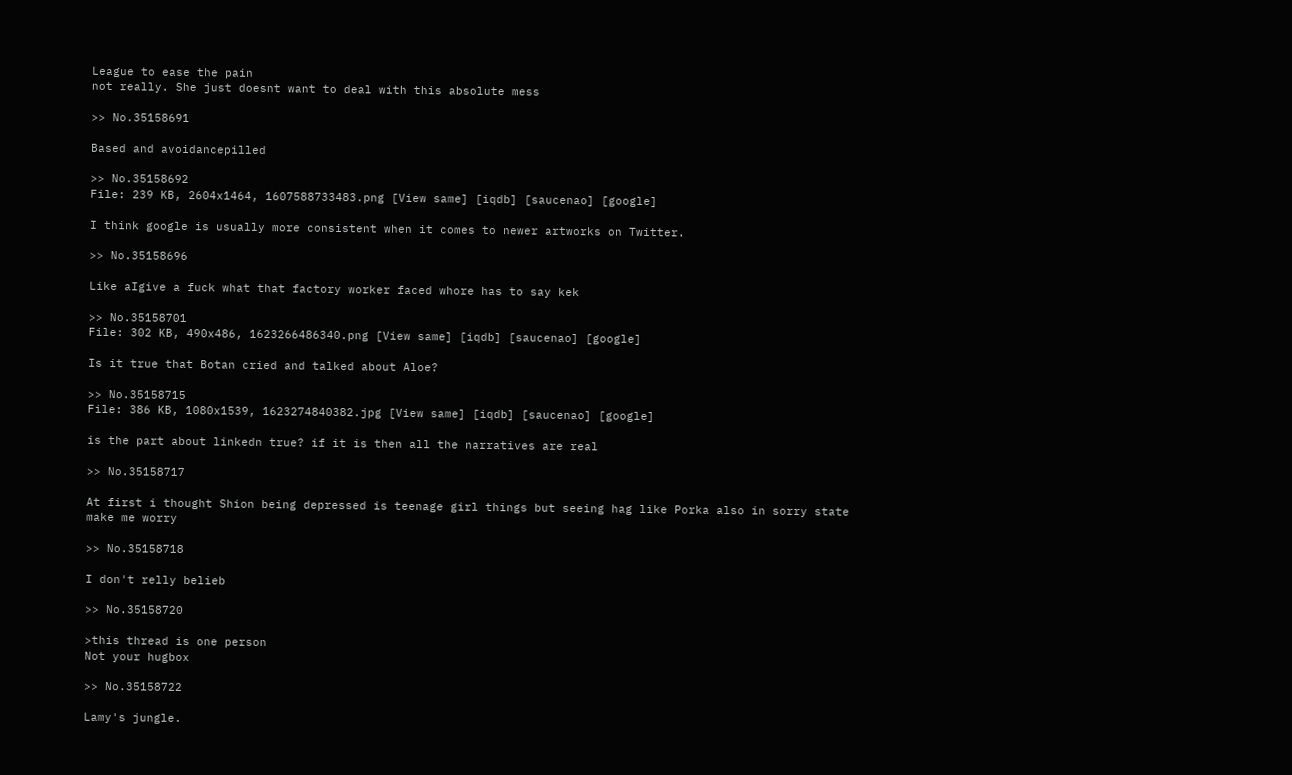League to ease the pain
not really. She just doesnt want to deal with this absolute mess

>> No.35158691

Based and avoidancepilled

>> No.35158692
File: 239 KB, 2604x1464, 1607588733483.png [View same] [iqdb] [saucenao] [google]

I think google is usually more consistent when it comes to newer artworks on Twitter.

>> No.35158696

Like aIgive a fuck what that factory worker faced whore has to say kek

>> No.35158701
File: 302 KB, 490x486, 1623266486340.png [View same] [iqdb] [saucenao] [google]

Is it true that Botan cried and talked about Aloe?

>> No.35158715
File: 386 KB, 1080x1539, 1623274840382.jpg [View same] [iqdb] [saucenao] [google]

is the part about linkedn true? if it is then all the narratives are real

>> No.35158717

At first i thought Shion being depressed is teenage girl things but seeing hag like Porka also in sorry state make me worry

>> No.35158718

I don't relly belieb

>> No.35158720

>this thread is one person
Not your hugbox

>> No.35158722

Lamy's jungle.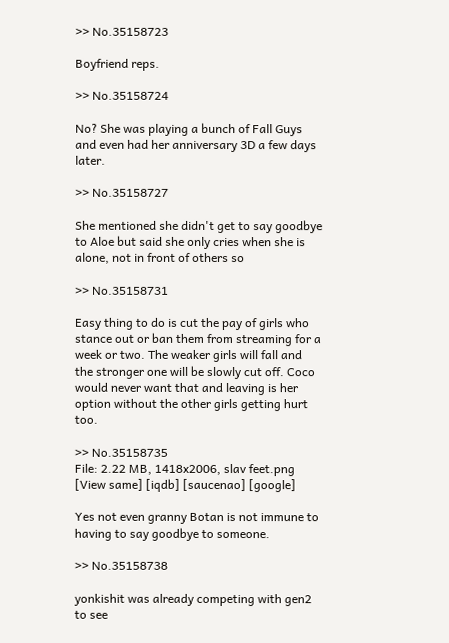>> No.35158723

Boyfriend reps.

>> No.35158724

No? She was playing a bunch of Fall Guys and even had her anniversary 3D a few days later.

>> No.35158727

She mentioned she didn't get to say goodbye to Aloe but said she only cries when she is alone, not in front of others so

>> No.35158731

Easy thing to do is cut the pay of girls who stance out or ban them from streaming for a week or two. The weaker girls will fall and the stronger one will be slowly cut off. Coco would never want that and leaving is her option without the other girls getting hurt too.

>> No.35158735
File: 2.22 MB, 1418x2006, slav feet.png [View same] [iqdb] [saucenao] [google]

Yes not even granny Botan is not immune to having to say goodbye to someone.

>> No.35158738

yonkishit was already competing with gen2 to see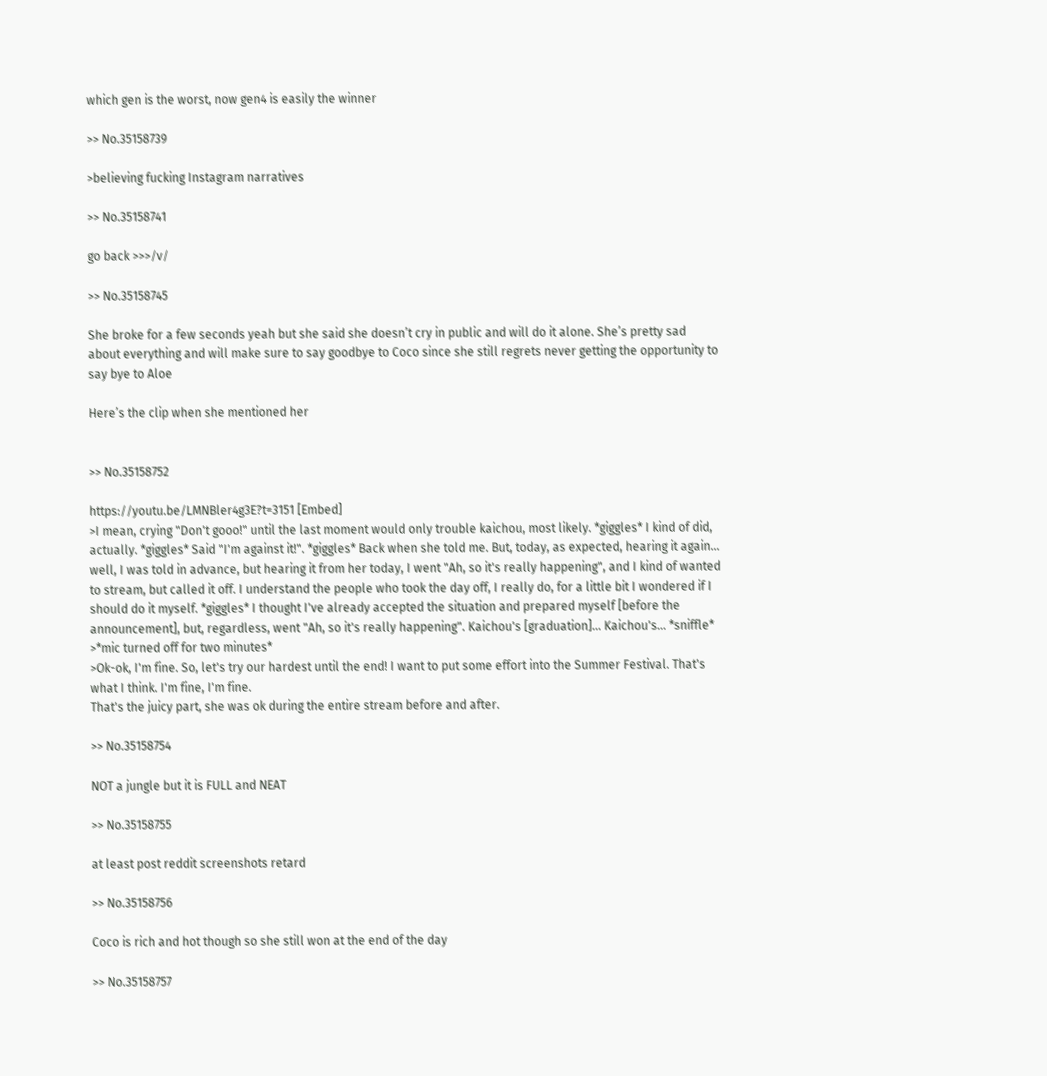which gen is the worst, now gen4 is easily the winner

>> No.35158739

>believing fucking Instagram narratives

>> No.35158741

go back >>>/v/

>> No.35158745

She broke for a few seconds yeah but she said she doesn’t cry in public and will do it alone. She’s pretty sad about everything and will make sure to say goodbye to Coco since she still regrets never getting the opportunity to say bye to Aloe

Here’s the clip when she mentioned her


>> No.35158752

https://youtu.be/LMNBler4g3E?t=3151 [Embed]
>I mean, crying "Don't gooo!" until the last moment would only trouble kaichou, most likely. *giggles* I kind of did, actually. *giggles* Said "I'm against it!". *giggles* Back when she told me. But, today, as expected, hearing it again... well, I was told in advance, but hearing it from her today, I went "Ah, so it's really happening", and I kind of wanted to stream, but called it off. I understand the people who took the day off, I really do, for a little bit I wondered if I should do it myself. *giggles* I thought I've already accepted the situation and prepared myself [before the announcement], but, regardless, went "Ah, so it's really happening". Kaichou's [graduation]... Kaichou's... *sniffle*
>*mic turned off for two minutes*
>Ok-ok, I'm fine. So, let's try our hardest until the end! I want to put some effort into the Summer Festival. That's what I think. I'm fine, I'm fine.
That's the juicy part, she was ok during the entire stream before and after.

>> No.35158754

NOT a jungle but it is FULL and NEAT

>> No.35158755

at least post reddit screenshots retard

>> No.35158756

Coco is rich and hot though so she still won at the end of the day

>> No.35158757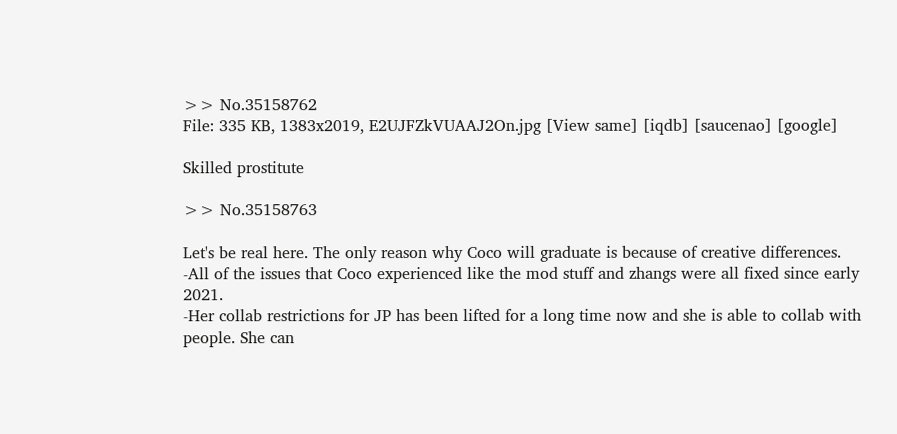>> No.35158762
File: 335 KB, 1383x2019, E2UJFZkVUAAJ2On.jpg [View same] [iqdb] [saucenao] [google]

Skilled prostitute

>> No.35158763

Let's be real here. The only reason why Coco will graduate is because of creative differences.
-All of the issues that Coco experienced like the mod stuff and zhangs were all fixed since early 2021.
-Her collab restrictions for JP has been lifted for a long time now and she is able to collab with people. She can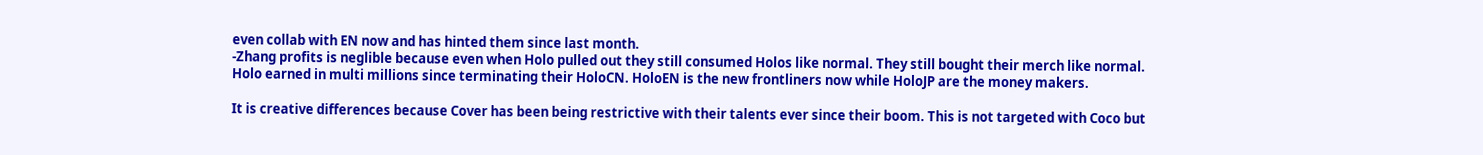even collab with EN now and has hinted them since last month.
-Zhang profits is neglible because even when Holo pulled out they still consumed Holos like normal. They still bought their merch like normal. Holo earned in multi millions since terminating their HoloCN. HoloEN is the new frontliners now while HoloJP are the money makers.

It is creative differences because Cover has been being restrictive with their talents ever since their boom. This is not targeted with Coco but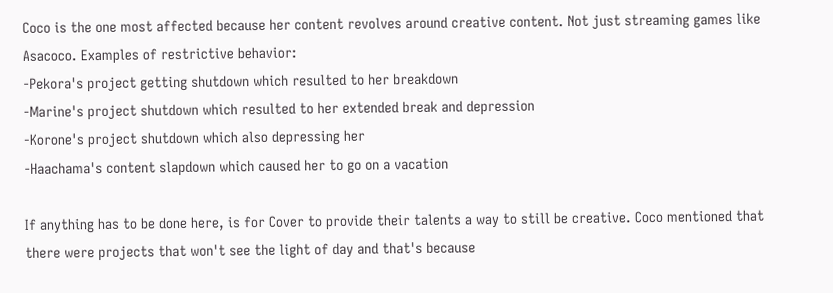Coco is the one most affected because her content revolves around creative content. Not just streaming games like Asacoco. Examples of restrictive behavior:
-Pekora's project getting shutdown which resulted to her breakdown
-Marine's project shutdown which resulted to her extended break and depression
-Korone's project shutdown which also depressing her
-Haachama's content slapdown which caused her to go on a vacation

If anything has to be done here, is for Cover to provide their talents a way to still be creative. Coco mentioned that there were projects that won't see the light of day and that's because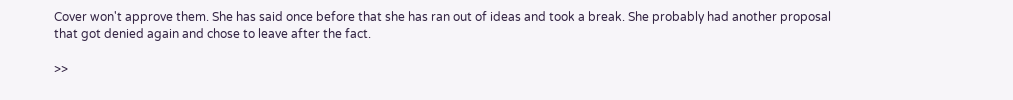Cover won't approve them. She has said once before that she has ran out of ideas and took a break. She probably had another proposal that got denied again and chose to leave after the fact.

>>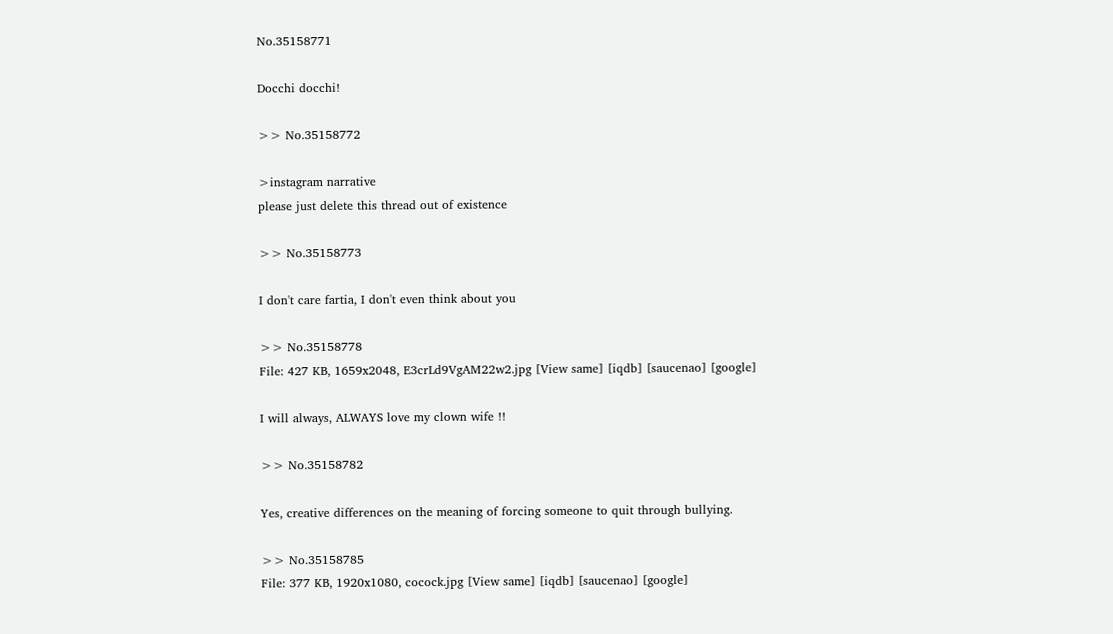No.35158771

Docchi docchi!

>> No.35158772

>instagram narrative
please just delete this thread out of existence

>> No.35158773

I don't care fartia, I don't even think about you

>> No.35158778
File: 427 KB, 1659x2048, E3crLd9VgAM22w2.jpg [View same] [iqdb] [saucenao] [google]

I will always, ALWAYS love my clown wife !!

>> No.35158782

Yes, creative differences on the meaning of forcing someone to quit through bullying.

>> No.35158785
File: 377 KB, 1920x1080, cocock.jpg [View same] [iqdb] [saucenao] [google]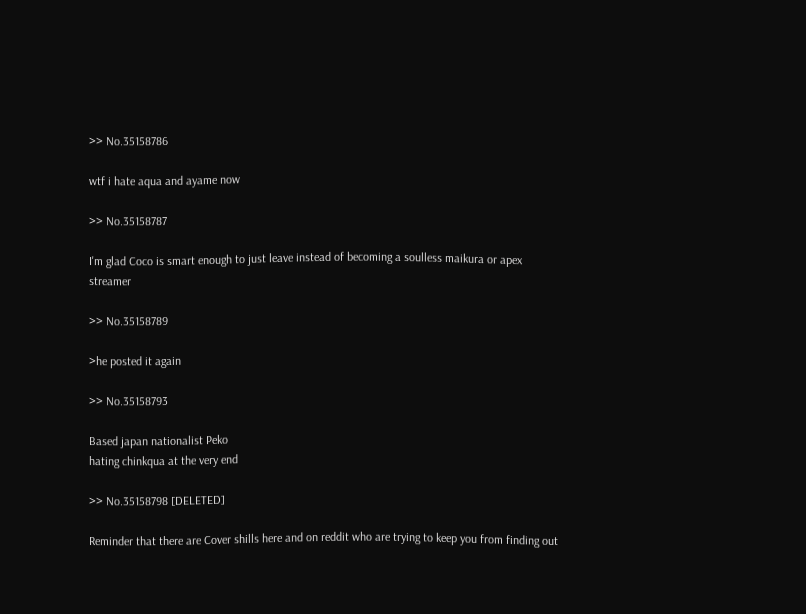>> No.35158786

wtf i hate aqua and ayame now

>> No.35158787

I'm glad Coco is smart enough to just leave instead of becoming a soulless maikura or apex streamer

>> No.35158789

>he posted it again

>> No.35158793

Based japan nationalist Peko
hating chinkqua at the very end

>> No.35158798 [DELETED]

Reminder that there are Cover shills here and on reddit who are trying to keep you from finding out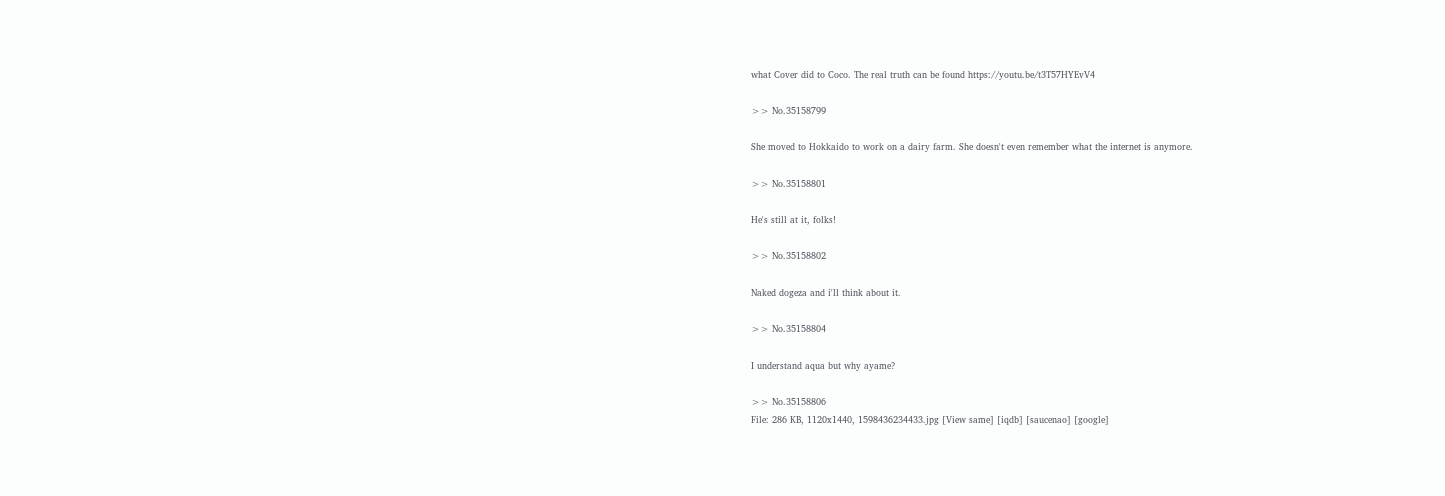what Cover did to Coco. The real truth can be found https://youtu.be/t3T57HYEvV4

>> No.35158799

She moved to Hokkaido to work on a dairy farm. She doesn't even remember what the internet is anymore.

>> No.35158801

He's still at it, folks!

>> No.35158802

Naked dogeza and i'll think about it.

>> No.35158804

I understand aqua but why ayame?

>> No.35158806
File: 286 KB, 1120x1440, 1598436234433.jpg [View same] [iqdb] [saucenao] [google]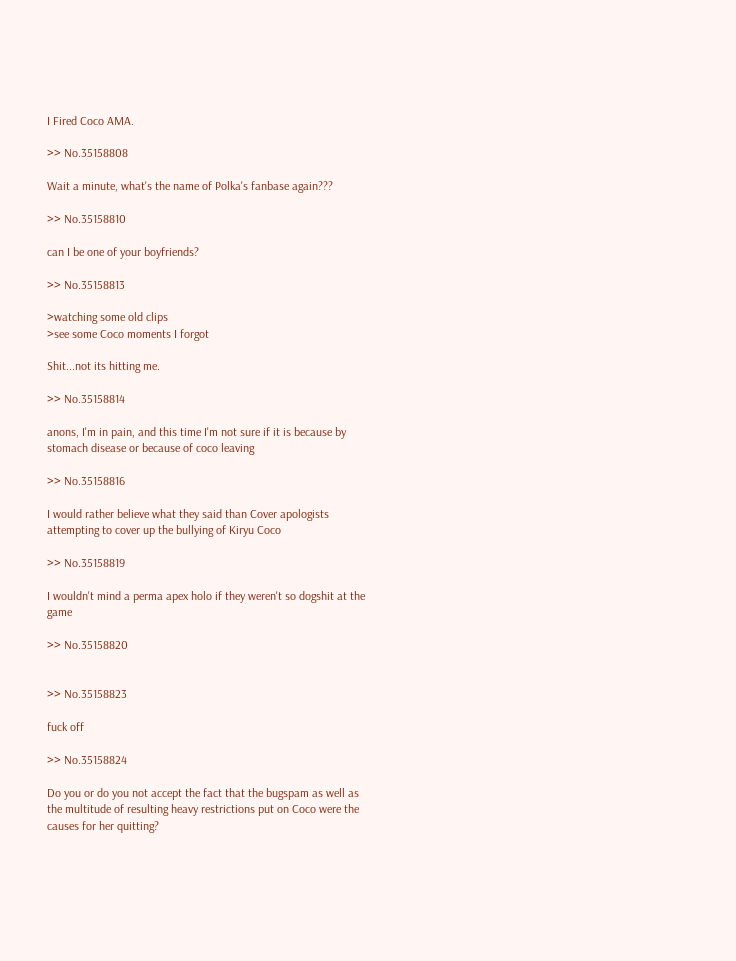I Fired Coco AMA.

>> No.35158808

Wait a minute, what's the name of Polka's fanbase again???

>> No.35158810

can I be one of your boyfriends?

>> No.35158813

>watching some old clips
>see some Coco moments I forgot

Shit...not its hitting me.

>> No.35158814

anons, I'm in pain, and this time I'm not sure if it is because by stomach disease or because of coco leaving

>> No.35158816

I would rather believe what they said than Cover apologists attempting to cover up the bullying of Kiryu Coco

>> No.35158819

I wouldn't mind a perma apex holo if they weren't so dogshit at the game

>> No.35158820


>> No.35158823

fuck off

>> No.35158824

Do you or do you not accept the fact that the bugspam as well as the multitude of resulting heavy restrictions put on Coco were the causes for her quitting?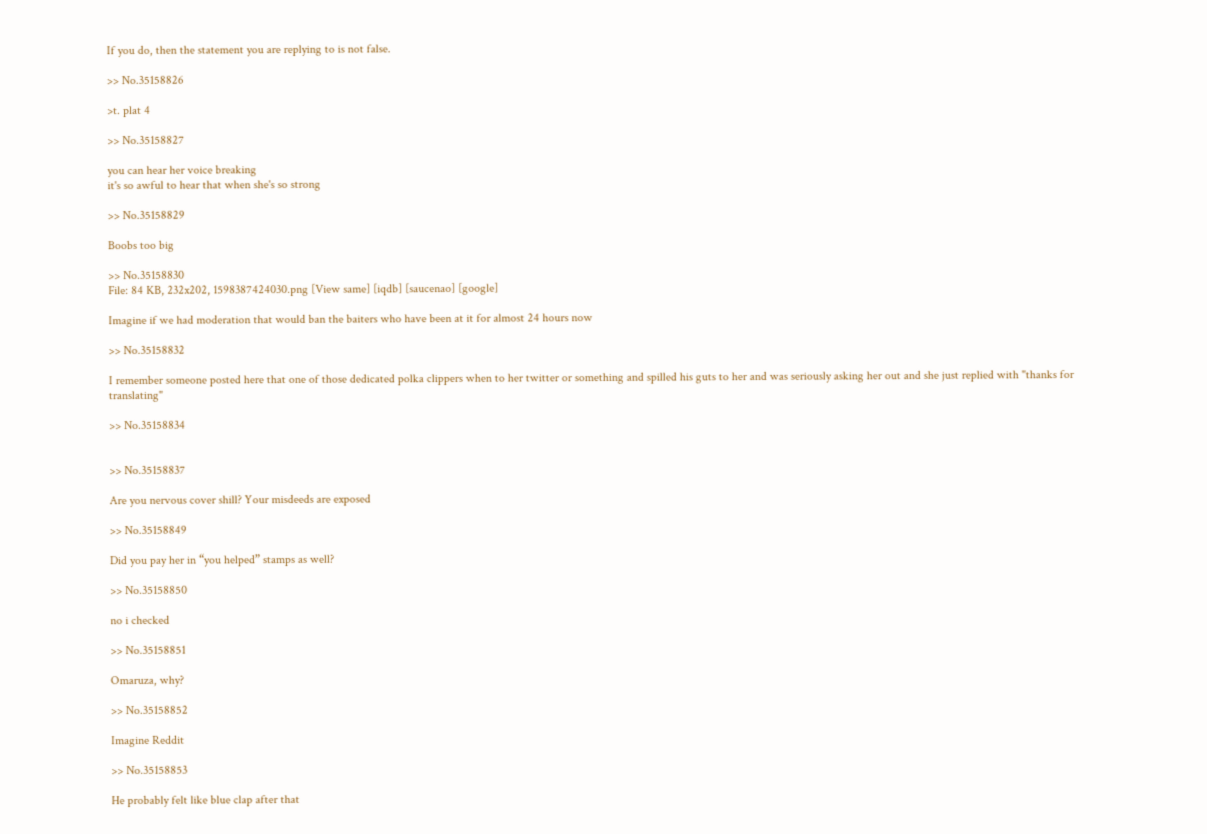If you do, then the statement you are replying to is not false.

>> No.35158826

>t. plat 4

>> No.35158827

you can hear her voice breaking
it's so awful to hear that when she's so strong

>> No.35158829

Boobs too big

>> No.35158830
File: 84 KB, 232x202, 1598387424030.png [View same] [iqdb] [saucenao] [google]

Imagine if we had moderation that would ban the baiters who have been at it for almost 24 hours now

>> No.35158832

I remember someone posted here that one of those dedicated polka clippers when to her twitter or something and spilled his guts to her and was seriously asking her out and she just replied with "thanks for translating"

>> No.35158834


>> No.35158837

Are you nervous cover shill? Your misdeeds are exposed

>> No.35158849

Did you pay her in “you helped” stamps as well?

>> No.35158850

no i checked

>> No.35158851

Omaruza, why?

>> No.35158852

Imagine Reddit

>> No.35158853

He probably felt like blue clap after that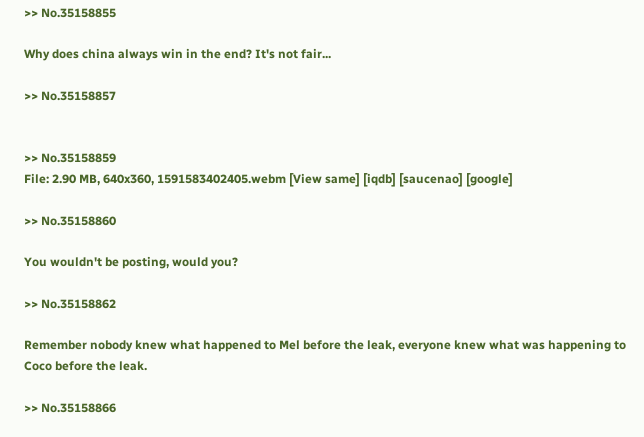>> No.35158855

Why does china always win in the end? It's not fair...

>> No.35158857


>> No.35158859
File: 2.90 MB, 640x360, 1591583402405.webm [View same] [iqdb] [saucenao] [google]

>> No.35158860

You wouldn't be posting, would you?

>> No.35158862

Remember nobody knew what happened to Mel before the leak, everyone knew what was happening to Coco before the leak.

>> No.35158866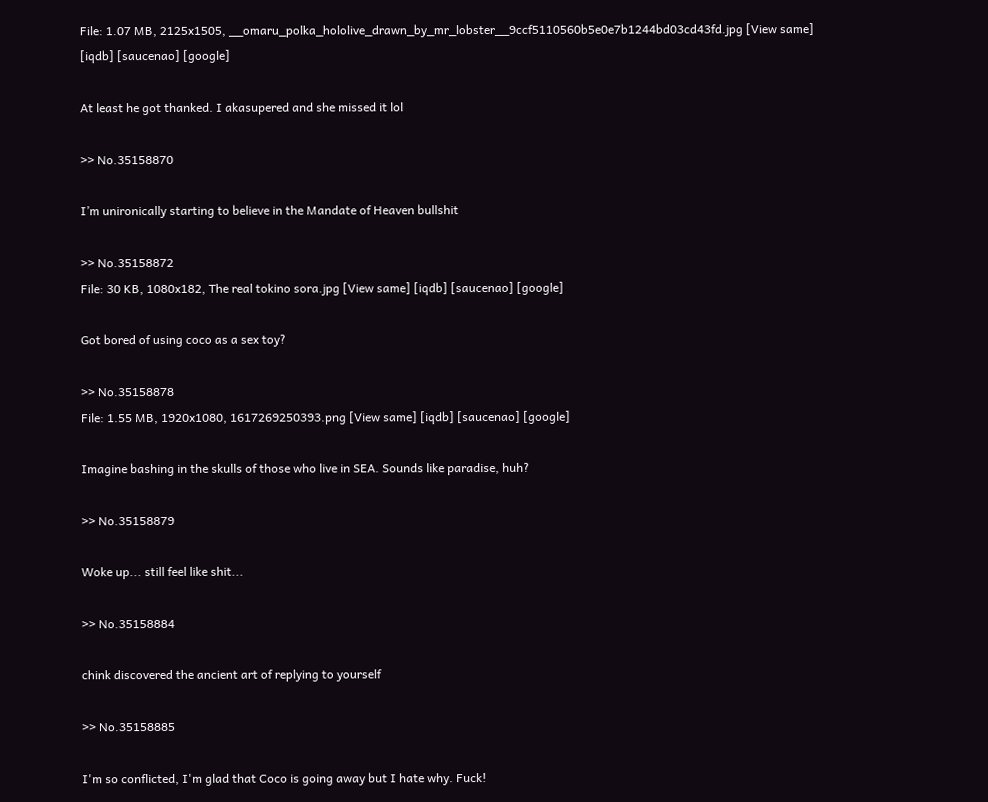File: 1.07 MB, 2125x1505, __omaru_polka_hololive_drawn_by_mr_lobster__9ccf5110560b5e0e7b1244bd03cd43fd.jpg [View same] [iqdb] [saucenao] [google]

At least he got thanked. I akasupered and she missed it lol

>> No.35158870

I’m unironically starting to believe in the Mandate of Heaven bullshit

>> No.35158872
File: 30 KB, 1080x182, The real tokino sora.jpg [View same] [iqdb] [saucenao] [google]

Got bored of using coco as a sex toy?

>> No.35158878
File: 1.55 MB, 1920x1080, 1617269250393.png [View same] [iqdb] [saucenao] [google]

Imagine bashing in the skulls of those who live in SEA. Sounds like paradise, huh?

>> No.35158879

Woke up... still feel like shit...

>> No.35158884

chink discovered the ancient art of replying to yourself

>> No.35158885

I'm so conflicted, I'm glad that Coco is going away but I hate why. Fuck!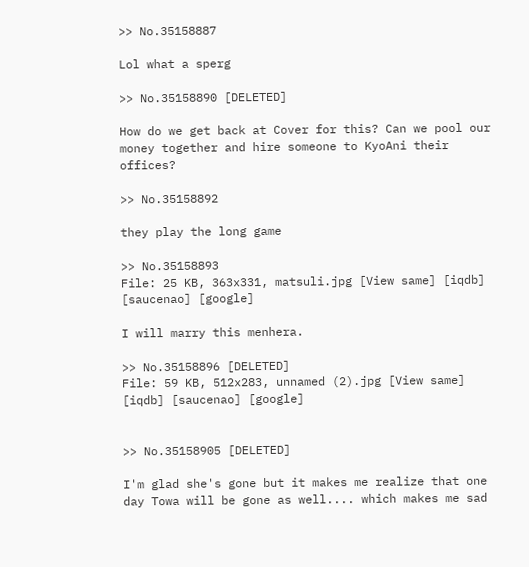>> No.35158887

Lol what a sperg

>> No.35158890 [DELETED]

How do we get back at Cover for this? Can we pool our money together and hire someone to KyoAni their offices?

>> No.35158892

they play the long game

>> No.35158893
File: 25 KB, 363x331, matsuli.jpg [View same] [iqdb] [saucenao] [google]

I will marry this menhera.

>> No.35158896 [DELETED]
File: 59 KB, 512x283, unnamed (2).jpg [View same] [iqdb] [saucenao] [google]


>> No.35158905 [DELETED]

I'm glad she's gone but it makes me realize that one day Towa will be gone as well.... which makes me sad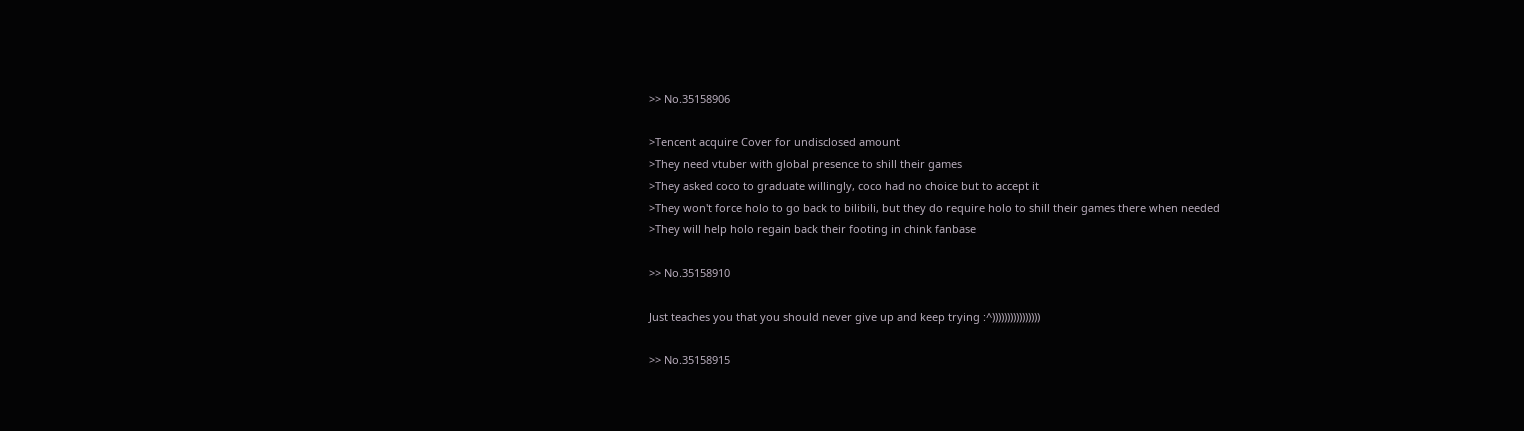>> No.35158906

>Tencent acquire Cover for undisclosed amount
>They need vtuber with global presence to shill their games
>They asked coco to graduate willingly, coco had no choice but to accept it
>They won't force holo to go back to bilibili, but they do require holo to shill their games there when needed
>They will help holo regain back their footing in chink fanbase

>> No.35158910

Just teaches you that you should never give up and keep trying :^))))))))))))))))

>> No.35158915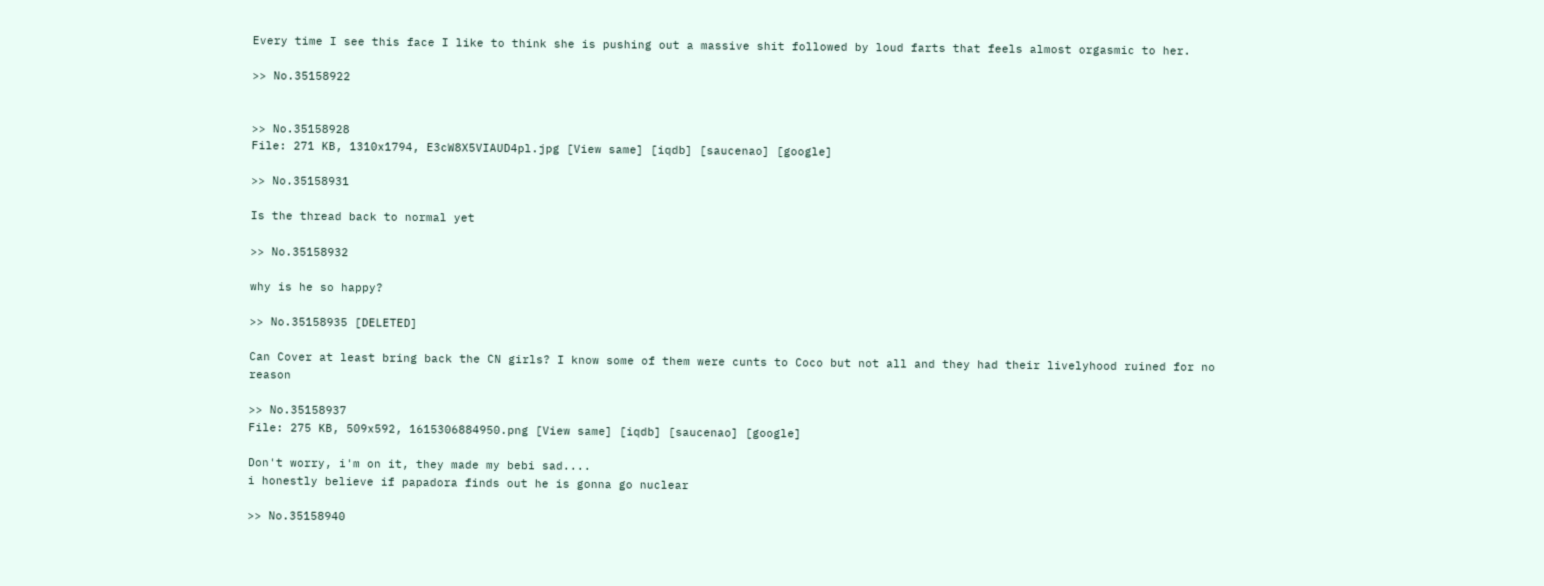Every time I see this face I like to think she is pushing out a massive shit followed by loud farts that feels almost orgasmic to her.

>> No.35158922


>> No.35158928
File: 271 KB, 1310x1794, E3cW8X5VIAUD4pl.jpg [View same] [iqdb] [saucenao] [google]

>> No.35158931

Is the thread back to normal yet

>> No.35158932

why is he so happy?

>> No.35158935 [DELETED]

Can Cover at least bring back the CN girls? I know some of them were cunts to Coco but not all and they had their livelyhood ruined for no reason

>> No.35158937
File: 275 KB, 509x592, 1615306884950.png [View same] [iqdb] [saucenao] [google]

Don't worry, i'm on it, they made my bebi sad....
i honestly believe if papadora finds out he is gonna go nuclear

>> No.35158940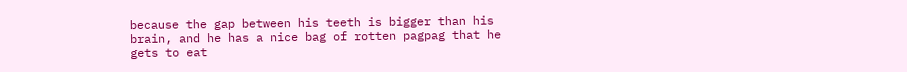because the gap between his teeth is bigger than his brain, and he has a nice bag of rotten pagpag that he gets to eat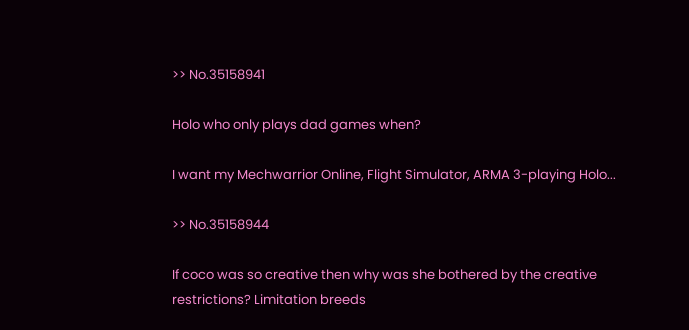>> No.35158941

Holo who only plays dad games when?

I want my Mechwarrior Online, Flight Simulator, ARMA 3-playing Holo...

>> No.35158944

If coco was so creative then why was she bothered by the creative restrictions? Limitation breeds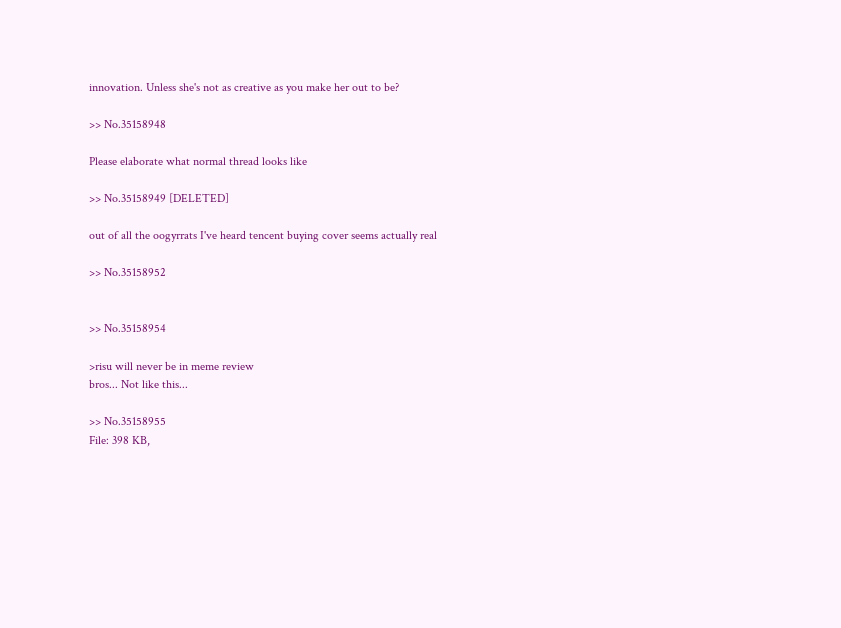innovation. Unless she's not as creative as you make her out to be?

>> No.35158948

Please elaborate what normal thread looks like

>> No.35158949 [DELETED]

out of all the oogyrrats I've heard tencent buying cover seems actually real

>> No.35158952


>> No.35158954

>risu will never be in meme review
bros... Not like this...

>> No.35158955
File: 398 KB,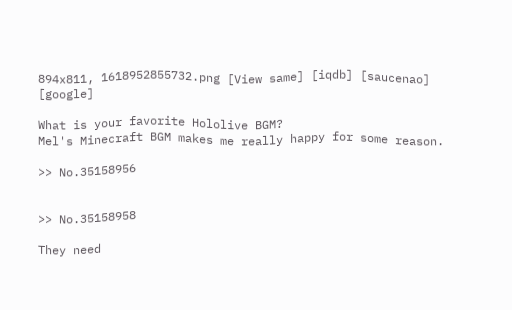894x811, 1618952855732.png [View same] [iqdb] [saucenao] [google]

What is your favorite Hololive BGM?
Mel's Minecraft BGM makes me really happy for some reason.

>> No.35158956


>> No.35158958

They need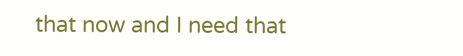that now and I need that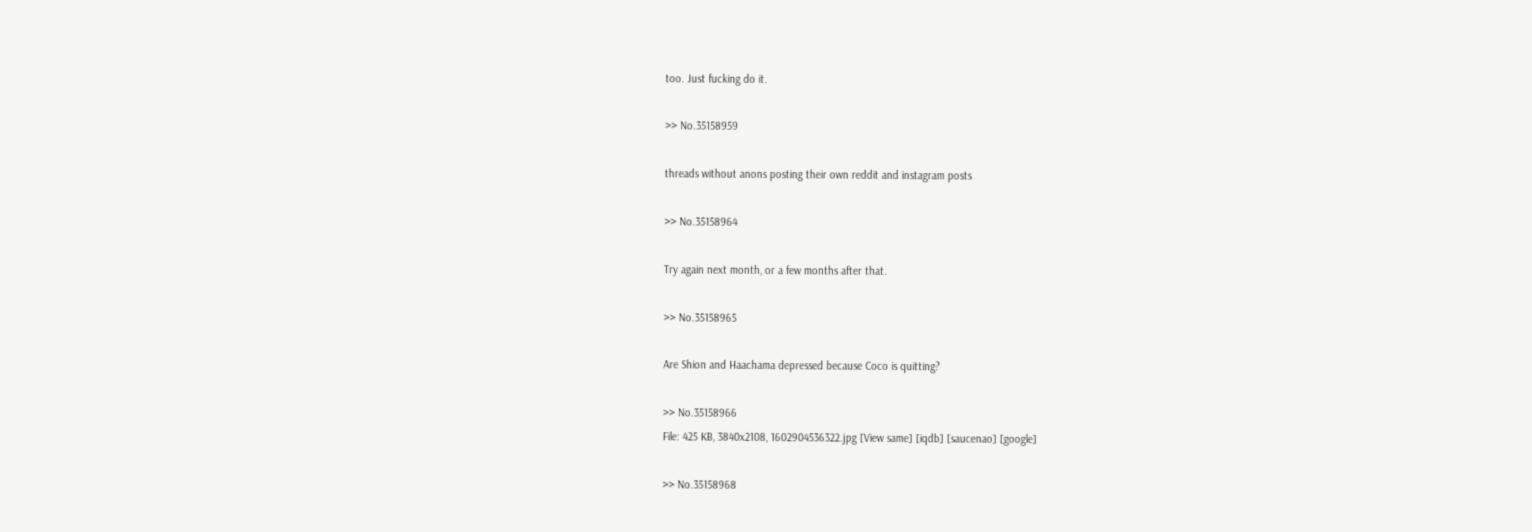too. Just fucking do it.

>> No.35158959

threads without anons posting their own reddit and instagram posts

>> No.35158964

Try again next month, or a few months after that.

>> No.35158965

Are Shion and Haachama depressed because Coco is quitting?

>> No.35158966
File: 425 KB, 3840x2108, 1602904536322.jpg [View same] [iqdb] [saucenao] [google]

>> No.35158968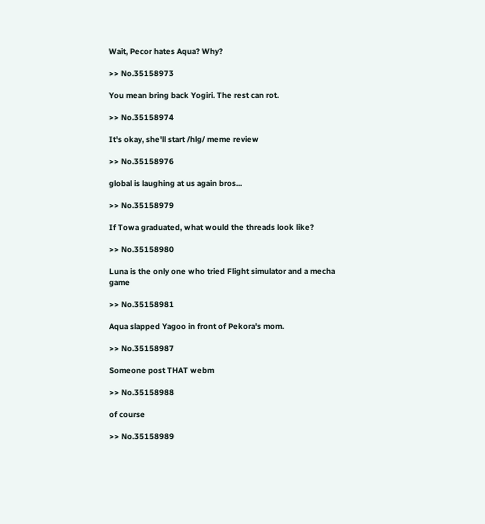Wait, Pecor hates Aqua? Why?

>> No.35158973

You mean bring back Yogiri. The rest can rot.

>> No.35158974

It's okay, she'll start /hlg/ meme review

>> No.35158976

global is laughing at us again bros...

>> No.35158979

If Towa graduated, what would the threads look like?

>> No.35158980

Luna is the only one who tried Flight simulator and a mecha game

>> No.35158981

Aqua slapped Yagoo in front of Pekora's mom.

>> No.35158987

Someone post THAT webm

>> No.35158988

of course

>> No.35158989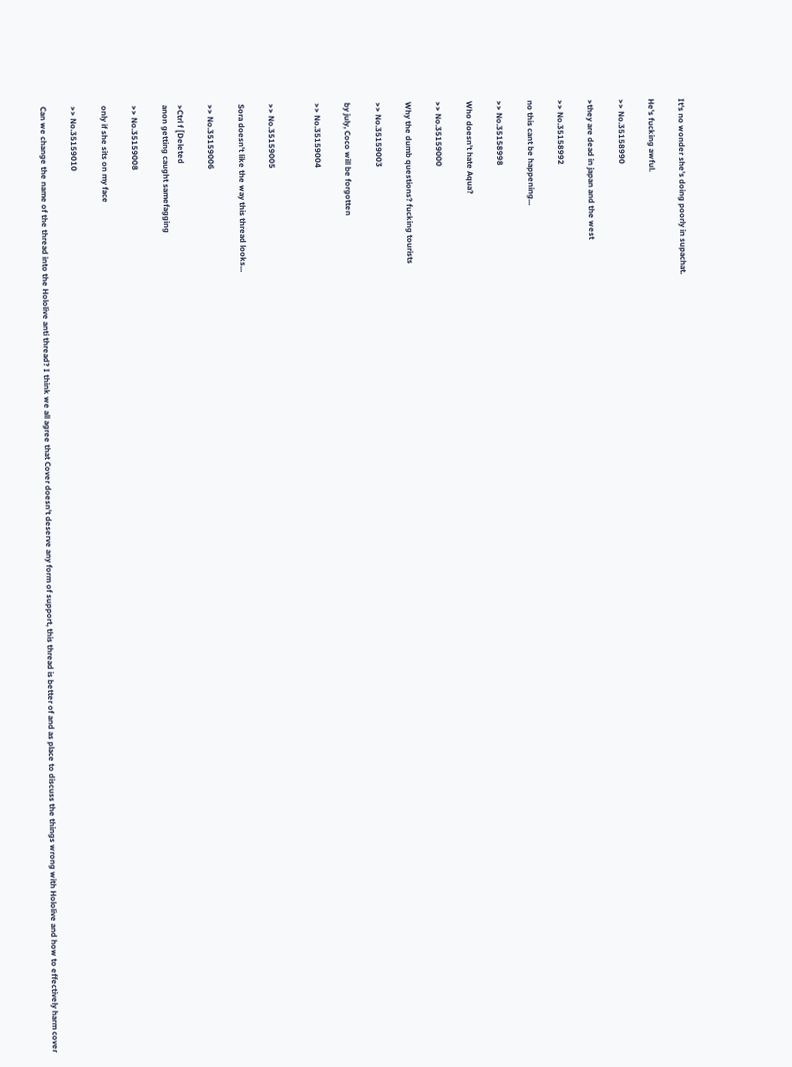It's no wonder she's doing poorly in supachat.

He's fucking awful.

>> No.35158990

>they are dead in japan and the west

>> No.35158992

no this cant be happening...

>> No.35158998

Who doesn't hate Aqua?

>> No.35159000

Why the dumb questions? fucking tourists

>> No.35159003

by july, Coco will be forgotten

>> No.35159004


>> No.35159005

Sora doesn't like the way this thread looks...

>> No.35159006

>Ctrl f [Deleted
anon getting caught samefagging

>> No.35159008

only if she sits on my face

>> No.35159010

Can we change the name of the thread into the Hololive anti thread? I think we all agree that Cover doesn't deserve any form of support, this thread is better of and as place to discuss the things wrong with Hololive and how to effectively harm cover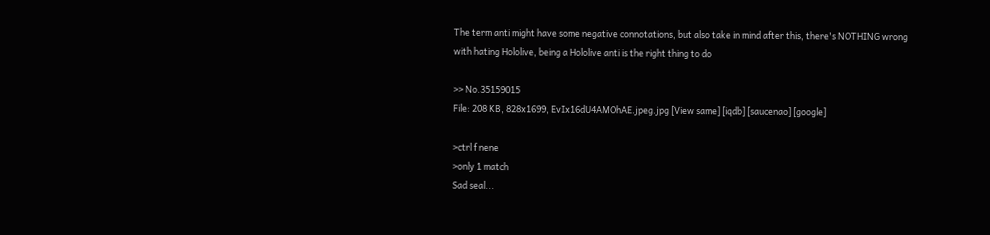The term anti might have some negative connotations, but also take in mind after this, there's NOTHING wrong with hating Hololive, being a Hololive anti is the right thing to do

>> No.35159015
File: 208 KB, 828x1699, EvIx16dU4AMOhAE.jpeg.jpg [View same] [iqdb] [saucenao] [google]

>ctrl f nene
>only 1 match
Sad seal...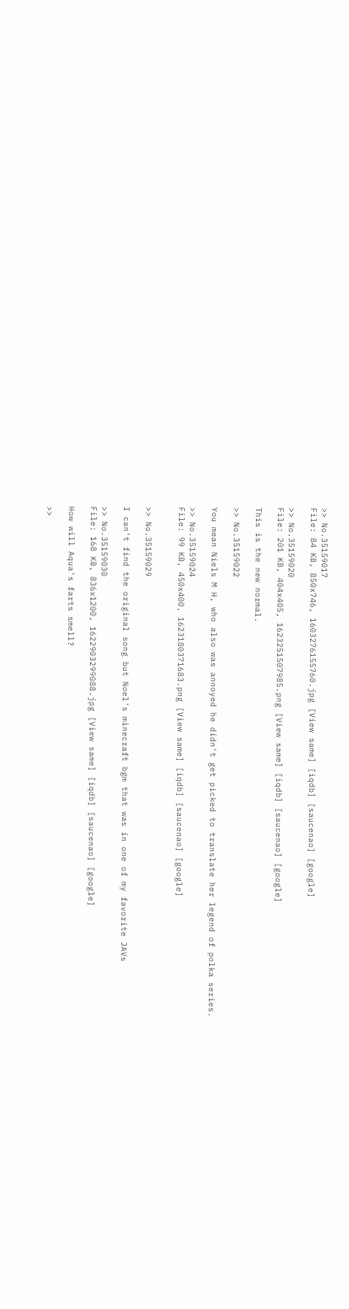>> No.35159017
File: 84 KB, 850x746, 1603276155760.jpg [View same] [iqdb] [saucenao] [google]

>> No.35159020
File: 201 KB, 404x405, 1623251507985.png [View same] [iqdb] [saucenao] [google]

This is the new normal.

>> No.35159022

You mean Niels M H, who also was annoyed he didn't get picked to translate her legend of polka series.

>> No.35159024
File: 99 KB, 450x400, 1623180371683.png [View same] [iqdb] [saucenao] [google]


>> No.35159029

I can't find the original song but Noel's minecraft bgm that was in one of my favorite JAVs

>> No.35159030
File: 168 KB, 836x1200, 1622903299088.jpg [View same] [iqdb] [saucenao] [google]

How will Aqua's farts smell?

>>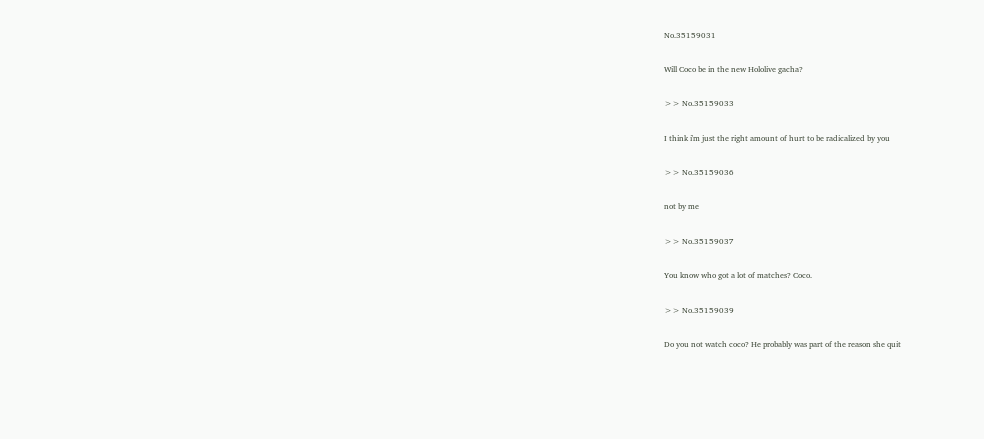No.35159031

Will Coco be in the new Hololive gacha?

>> No.35159033

I think i'm just the right amount of hurt to be radicalized by you

>> No.35159036

not by me

>> No.35159037

You know who got a lot of matches? Coco.

>> No.35159039

Do you not watch coco? He probably was part of the reason she quit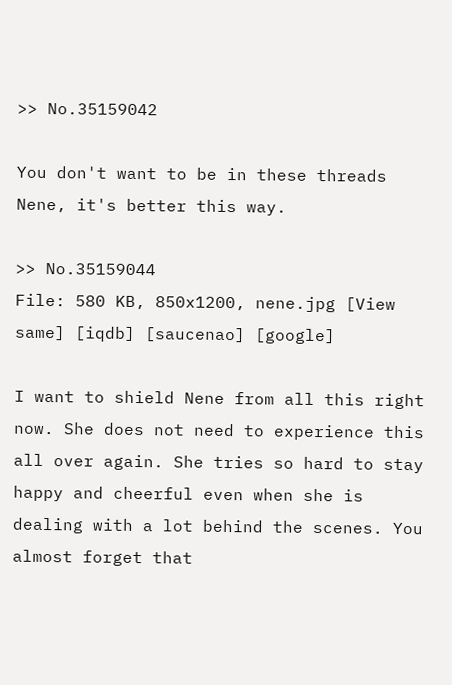>> No.35159042

You don't want to be in these threads Nene, it's better this way.

>> No.35159044
File: 580 KB, 850x1200, nene.jpg [View same] [iqdb] [saucenao] [google]

I want to shield Nene from all this right now. She does not need to experience this all over again. She tries so hard to stay happy and cheerful even when she is dealing with a lot behind the scenes. You almost forget that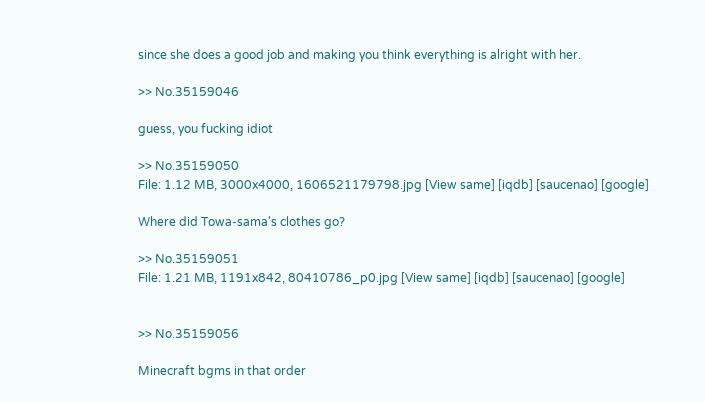since she does a good job and making you think everything is alright with her.

>> No.35159046

guess, you fucking idiot

>> No.35159050
File: 1.12 MB, 3000x4000, 1606521179798.jpg [View same] [iqdb] [saucenao] [google]

Where did Towa-sama's clothes go?

>> No.35159051
File: 1.21 MB, 1191x842, 80410786_p0.jpg [View same] [iqdb] [saucenao] [google]


>> No.35159056

Minecraft bgms in that order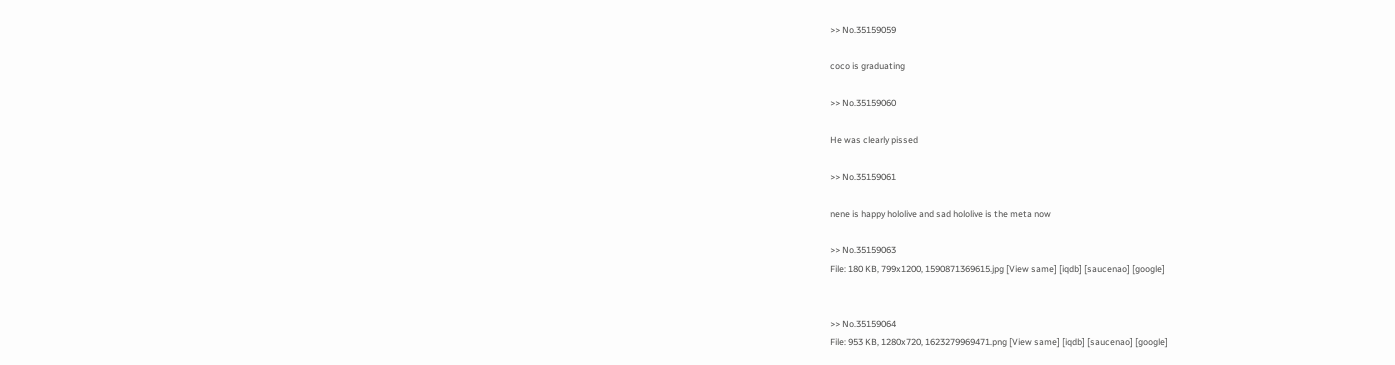>> No.35159059

coco is graduating

>> No.35159060

He was clearly pissed

>> No.35159061

nene is happy hololive and sad hololive is the meta now

>> No.35159063
File: 180 KB, 799x1200, 1590871369615.jpg [View same] [iqdb] [saucenao] [google]


>> No.35159064
File: 953 KB, 1280x720, 1623279969471.png [View same] [iqdb] [saucenao] [google]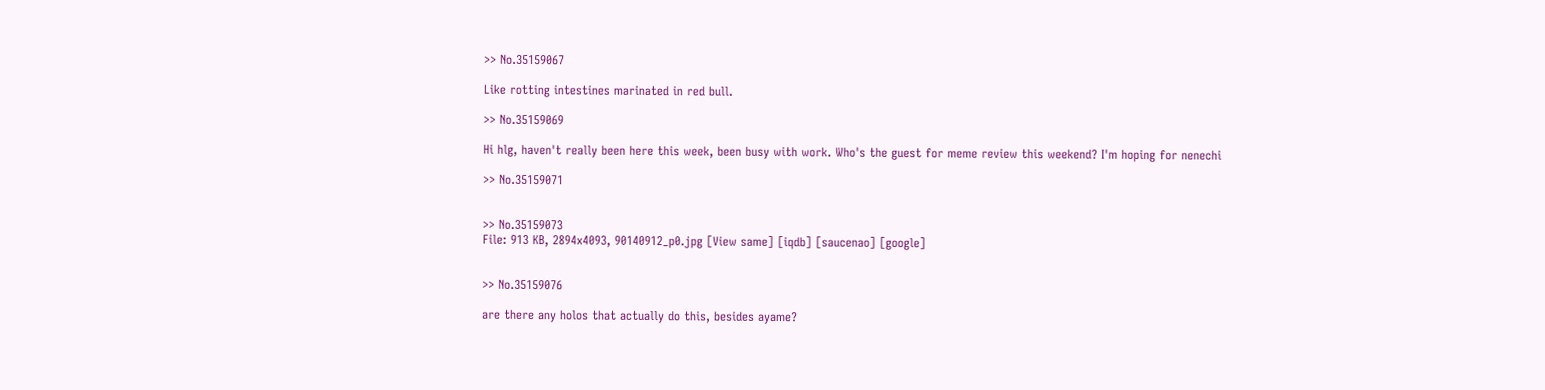>> No.35159067

Like rotting intestines marinated in red bull.

>> No.35159069

Hi hlg, haven't really been here this week, been busy with work. Who's the guest for meme review this weekend? I'm hoping for nenechi

>> No.35159071


>> No.35159073
File: 913 KB, 2894x4093, 90140912_p0.jpg [View same] [iqdb] [saucenao] [google]


>> No.35159076

are there any holos that actually do this, besides ayame?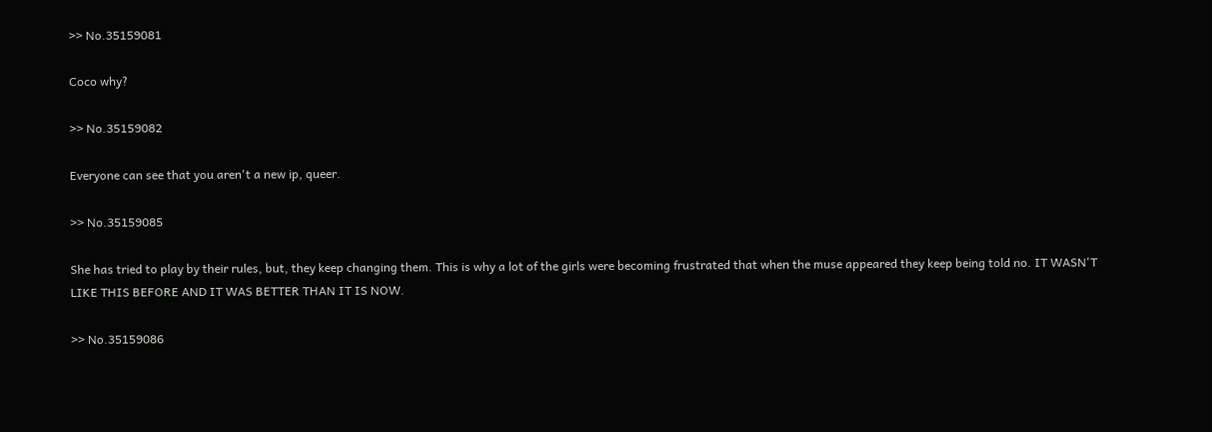>> No.35159081

Coco why?

>> No.35159082

Everyone can see that you aren't a new ip, queer.

>> No.35159085

She has tried to play by their rules, but, they keep changing them. This is why a lot of the girls were becoming frustrated that when the muse appeared they keep being told no. IT WASN'T LIKE THIS BEFORE AND IT WAS BETTER THAN IT IS NOW.

>> No.35159086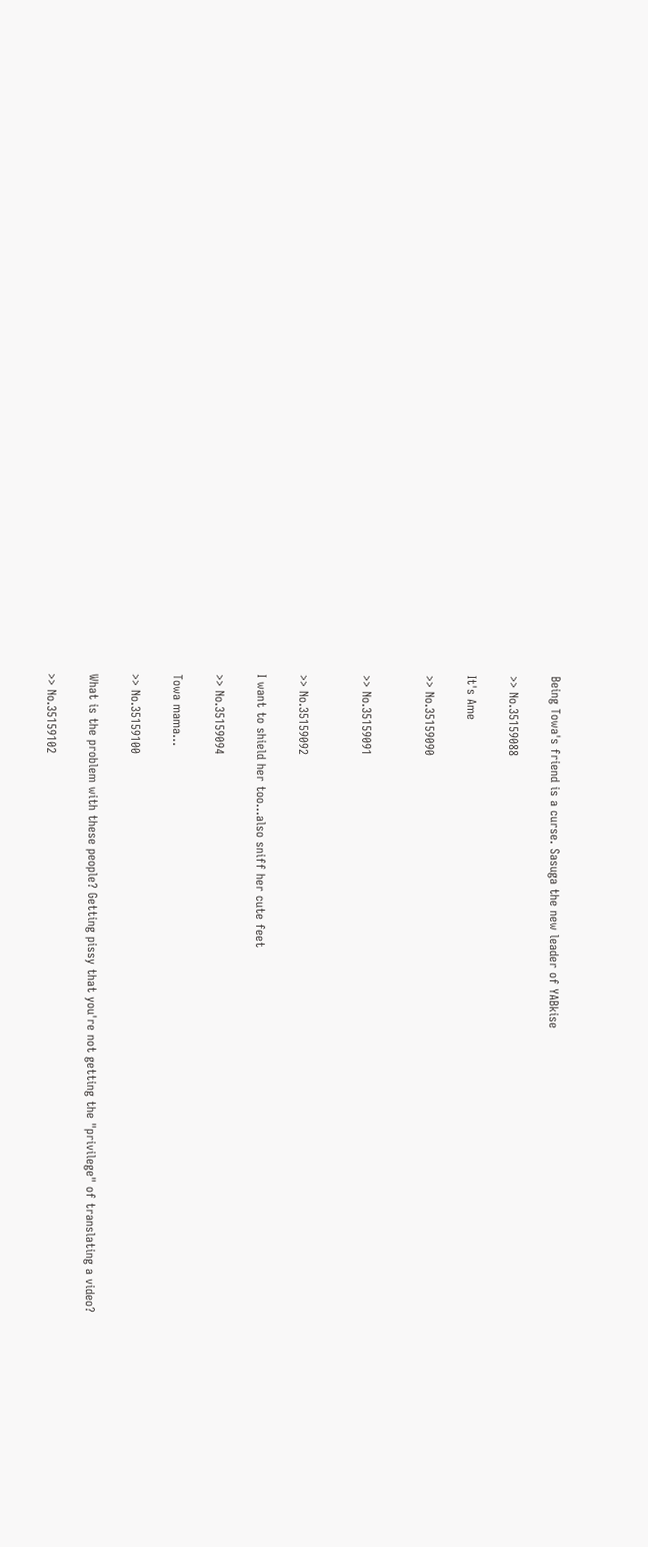Being Towa's friend is a curse. Sasuga the new leader of YABkise

>> No.35159088

It's Ame

>> No.35159090


>> No.35159091


>> No.35159092

I want to shield her too...also sniff her cute feet

>> No.35159094

Towa mama...

>> No.35159100

What is the problem with these people? Getting pissy that you're not getting the "privilege" of translating a video?

>> No.35159102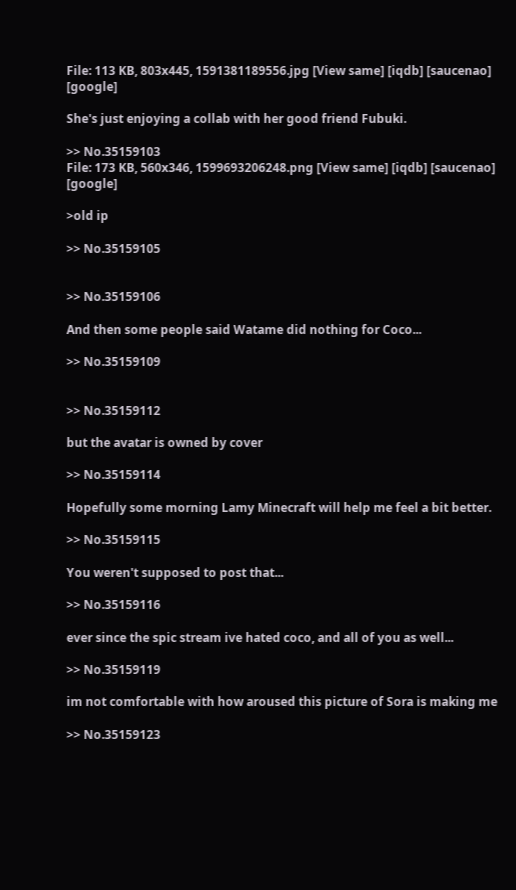File: 113 KB, 803x445, 1591381189556.jpg [View same] [iqdb] [saucenao] [google]

She's just enjoying a collab with her good friend Fubuki.

>> No.35159103
File: 173 KB, 560x346, 1599693206248.png [View same] [iqdb] [saucenao] [google]

>old ip

>> No.35159105


>> No.35159106

And then some people said Watame did nothing for Coco...

>> No.35159109


>> No.35159112

but the avatar is owned by cover

>> No.35159114

Hopefully some morning Lamy Minecraft will help me feel a bit better.

>> No.35159115

You weren't supposed to post that...

>> No.35159116

ever since the spic stream ive hated coco, and all of you as well...

>> No.35159119

im not comfortable with how aroused this picture of Sora is making me

>> No.35159123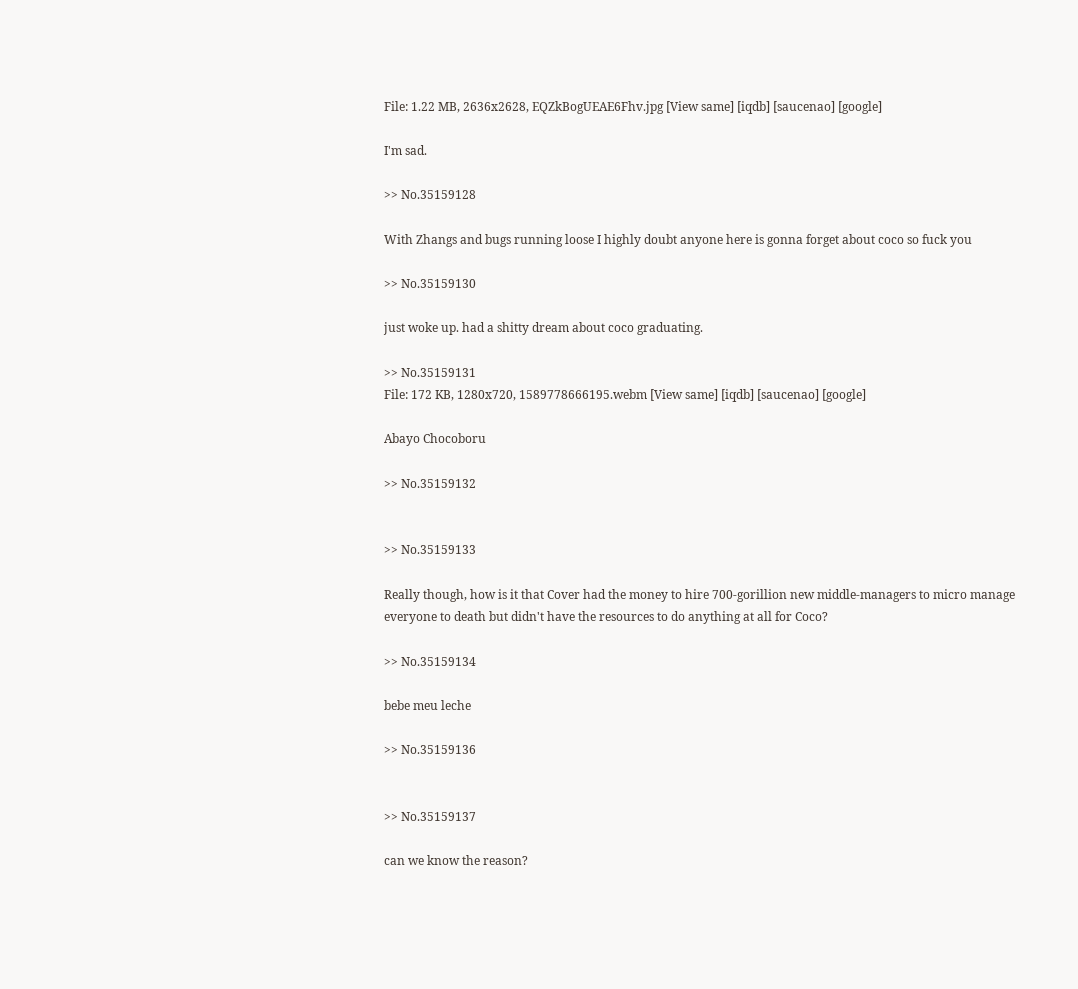File: 1.22 MB, 2636x2628, EQZkBogUEAE6Fhv.jpg [View same] [iqdb] [saucenao] [google]

I'm sad.

>> No.35159128

With Zhangs and bugs running loose I highly doubt anyone here is gonna forget about coco so fuck you

>> No.35159130

just woke up. had a shitty dream about coco graduating.

>> No.35159131
File: 172 KB, 1280x720, 1589778666195.webm [View same] [iqdb] [saucenao] [google]

Abayo Chocoboru

>> No.35159132


>> No.35159133

Really though, how is it that Cover had the money to hire 700-gorillion new middle-managers to micro manage everyone to death but didn't have the resources to do anything at all for Coco?

>> No.35159134

bebe meu leche

>> No.35159136


>> No.35159137

can we know the reason?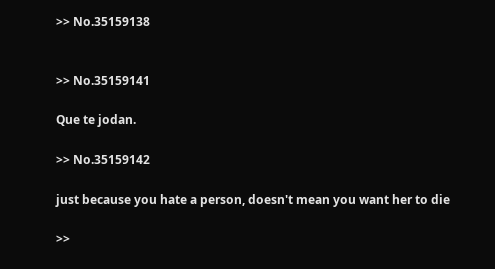>> No.35159138


>> No.35159141

Que te jodan.

>> No.35159142

just because you hate a person, doesn't mean you want her to die

>>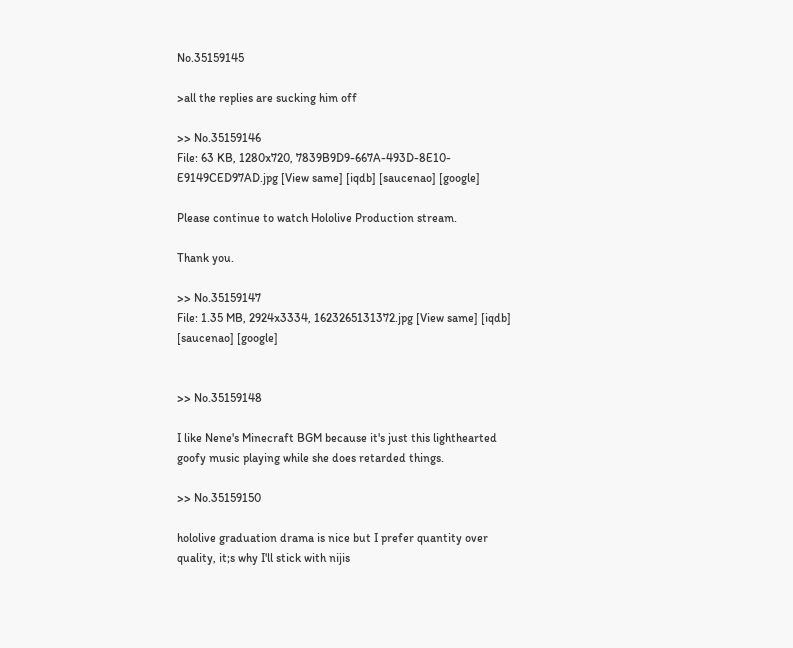No.35159145

>all the replies are sucking him off

>> No.35159146
File: 63 KB, 1280x720, 7839B9D9-667A-493D-8E10-E9149CED97AD.jpg [View same] [iqdb] [saucenao] [google]

Please continue to watch Hololive Production stream.

Thank you.

>> No.35159147
File: 1.35 MB, 2924x3334, 1623265131372.jpg [View same] [iqdb] [saucenao] [google]


>> No.35159148

I like Nene's Minecraft BGM because it's just this lighthearted goofy music playing while she does retarded things.

>> No.35159150

hololive graduation drama is nice but I prefer quantity over quality, it;s why I'll stick with nijis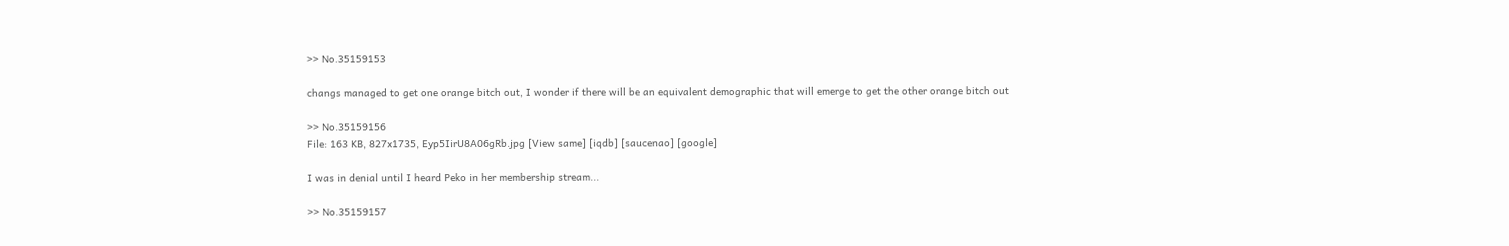>> No.35159153

changs managed to get one orange bitch out, I wonder if there will be an equivalent demographic that will emerge to get the other orange bitch out

>> No.35159156
File: 163 KB, 827x1735, Eyp5IirU8A06gRb.jpg [View same] [iqdb] [saucenao] [google]

I was in denial until I heard Peko in her membership stream...

>> No.35159157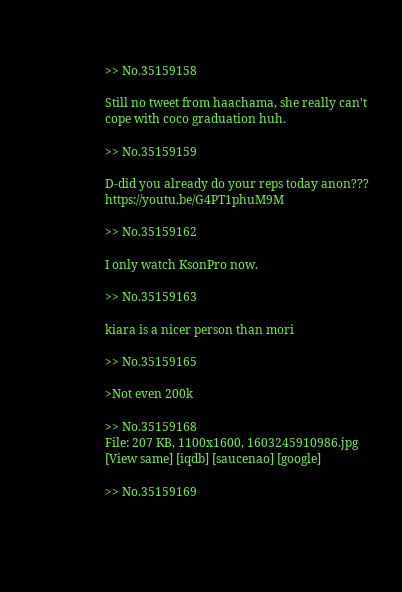>> No.35159158

Still no tweet from haachama, she really can't cope with coco graduation huh.

>> No.35159159

D-did you already do your reps today anon??? https://youtu.be/G4PT1phuM9M

>> No.35159162

I only watch KsonPro now.

>> No.35159163

kiara is a nicer person than mori

>> No.35159165

>Not even 200k

>> No.35159168
File: 207 KB, 1100x1600, 1603245910986.jpg [View same] [iqdb] [saucenao] [google]

>> No.35159169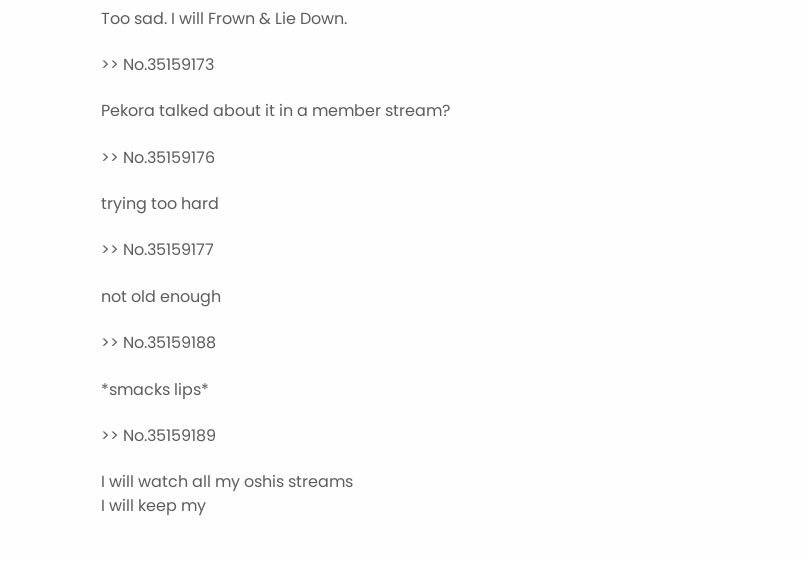Too sad. I will Frown & Lie Down.

>> No.35159173

Pekora talked about it in a member stream?

>> No.35159176

trying too hard

>> No.35159177

not old enough

>> No.35159188

*smacks lips*

>> No.35159189

I will watch all my oshis streams
I will keep my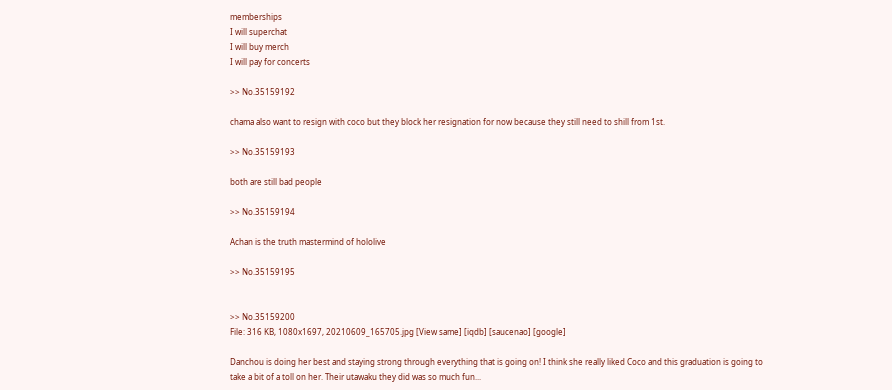memberships
I will superchat
I will buy merch
I will pay for concerts

>> No.35159192

chama also want to resign with coco but they block her resignation for now because they still need to shill from 1st.

>> No.35159193

both are still bad people

>> No.35159194

Achan is the truth mastermind of hololive

>> No.35159195


>> No.35159200
File: 316 KB, 1080x1697, 20210609_165705.jpg [View same] [iqdb] [saucenao] [google]

Danchou is doing her best and staying strong through everything that is going on! I think she really liked Coco and this graduation is going to take a bit of a toll on her. Their utawaku they did was so much fun...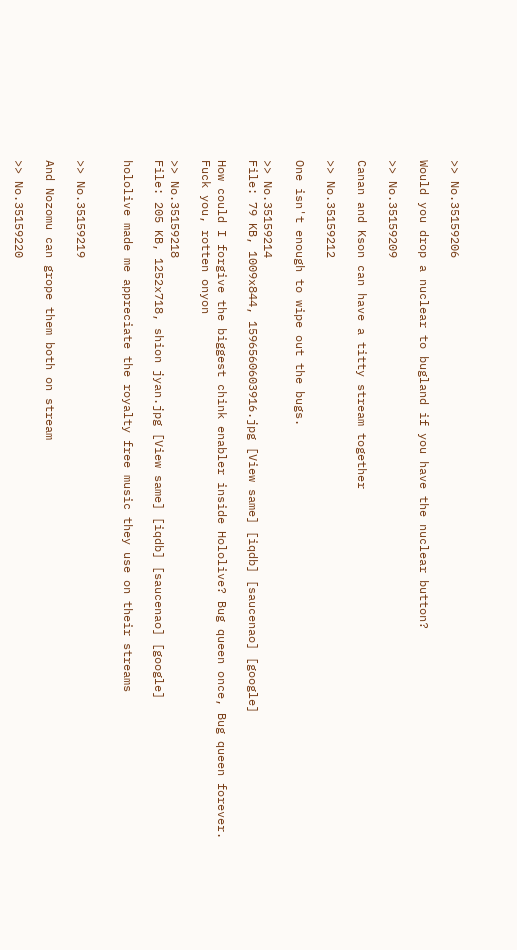>> No.35159206

Would you drop a nuclear to bugland if you have the nuclear button?

>> No.35159209

Canan and Kson can have a titty stream together

>> No.35159212

One isn't enough to wipe out the bugs.

>> No.35159214
File: 79 KB, 1009x844, 1596560603916.jpg [View same] [iqdb] [saucenao] [google]

How could I forgive the biggest chink enabler inside Hololive? Bug queen once, Bug queen forever. Fuck you, rotten onyon

>> No.35159218
File: 205 KB, 1252x718, shion jyan.jpg [View same] [iqdb] [saucenao] [google]

hololive made me appreciate the royalty free music they use on their streams


>> No.35159219

And Nozomu can grope them both on stream

>> No.35159220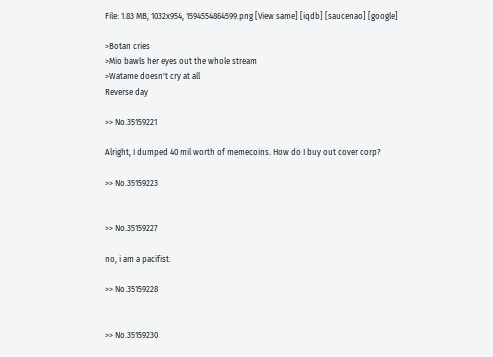File: 1.83 MB, 1032x954, 1594554864599.png [View same] [iqdb] [saucenao] [google]

>Botan cries
>Mio bawls her eyes out the whole stream
>Watame doesn't cry at all
Reverse day

>> No.35159221

Alright, I dumped 40 mil worth of memecoins. How do I buy out cover corp?

>> No.35159223


>> No.35159227

no, i am a pacifist.

>> No.35159228


>> No.35159230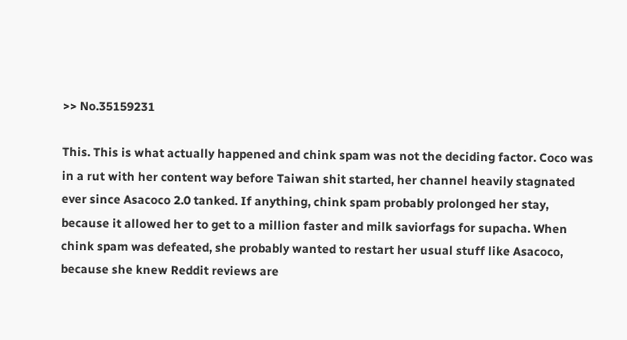>> No.35159231

This. This is what actually happened and chink spam was not the deciding factor. Coco was in a rut with her content way before Taiwan shit started, her channel heavily stagnated ever since Asacoco 2.0 tanked. If anything, chink spam probably prolonged her stay, because it allowed her to get to a million faster and milk saviorfags for supacha. When chink spam was defeated, she probably wanted to restart her usual stuff like Asacoco, because she knew Reddit reviews are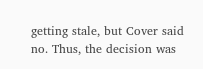getting stale, but Cover said no. Thus, the decision was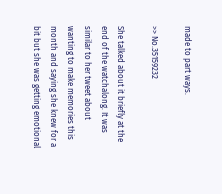made to part ways.

>> No.35159232

She talked about it briefly at the end of the watchalong. It was similar to her tweet about wanting to make memories this month and saying she knew for a bit but she was getting emotional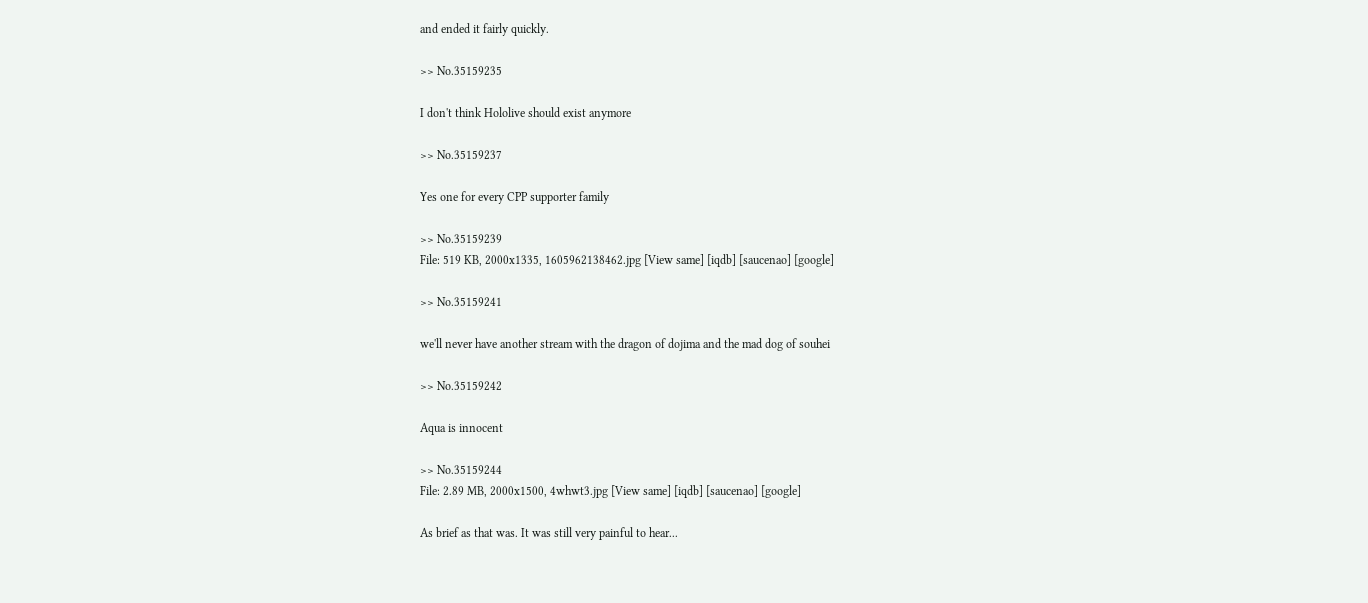and ended it fairly quickly.

>> No.35159235

I don't think Hololive should exist anymore

>> No.35159237

Yes one for every CPP supporter family

>> No.35159239
File: 519 KB, 2000x1335, 1605962138462.jpg [View same] [iqdb] [saucenao] [google]

>> No.35159241

we'll never have another stream with the dragon of dojima and the mad dog of souhei

>> No.35159242

Aqua is innocent

>> No.35159244
File: 2.89 MB, 2000x1500, 4whwt3.jpg [View same] [iqdb] [saucenao] [google]

As brief as that was. It was still very painful to hear...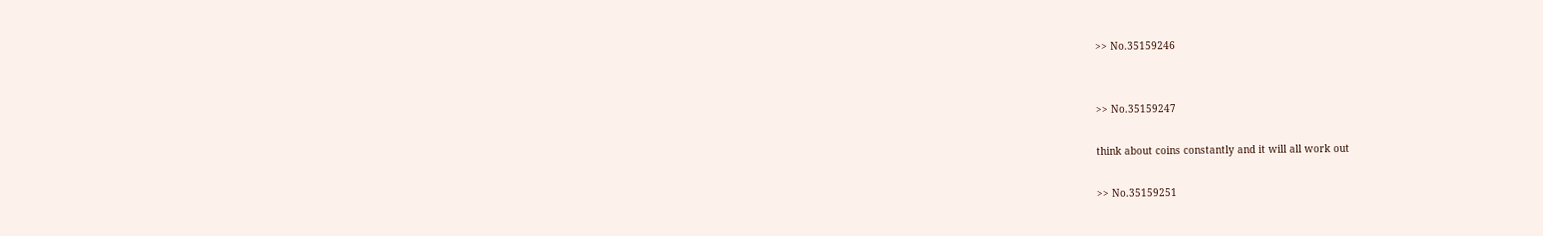>> No.35159246


>> No.35159247

think about coins constantly and it will all work out

>> No.35159251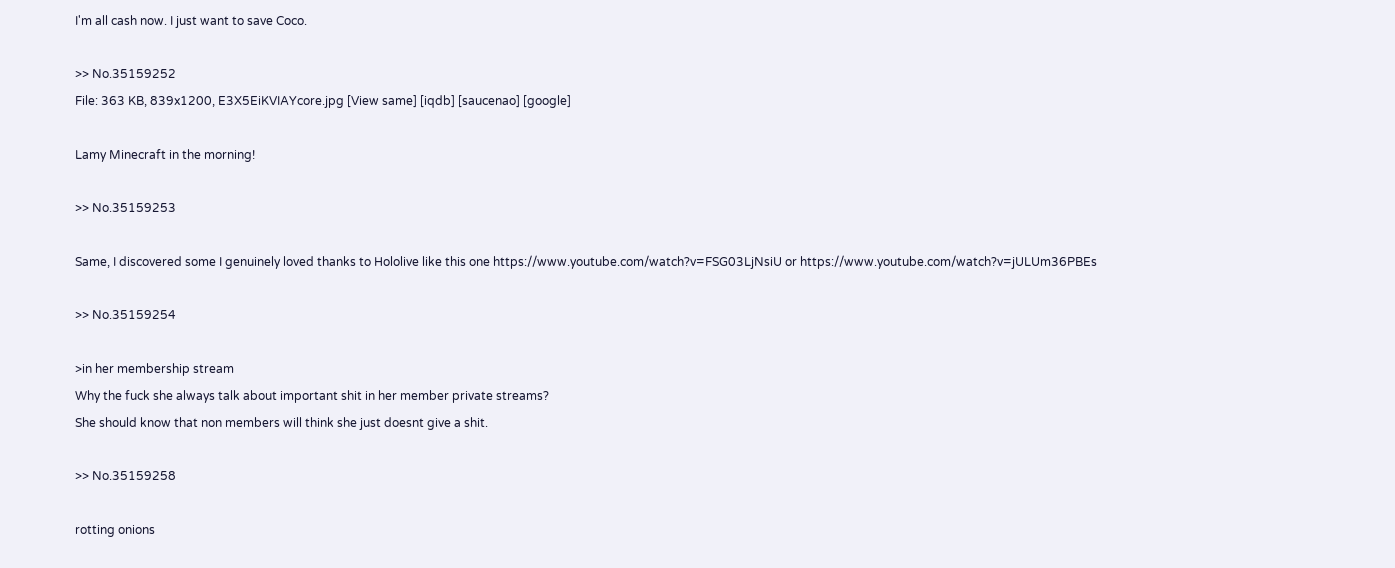I'm all cash now. I just want to save Coco.

>> No.35159252
File: 363 KB, 839x1200, E3X5EiKVIAYcore.jpg [View same] [iqdb] [saucenao] [google]

Lamy Minecraft in the morning!

>> No.35159253

Same, I discovered some I genuinely loved thanks to Hololive like this one https://www.youtube.com/watch?v=FSG03LjNsiU or https://www.youtube.com/watch?v=jULUm36PBEs

>> No.35159254

>in her membership stream
Why the fuck she always talk about important shit in her member private streams?
She should know that non members will think she just doesnt give a shit.

>> No.35159258

rotting onions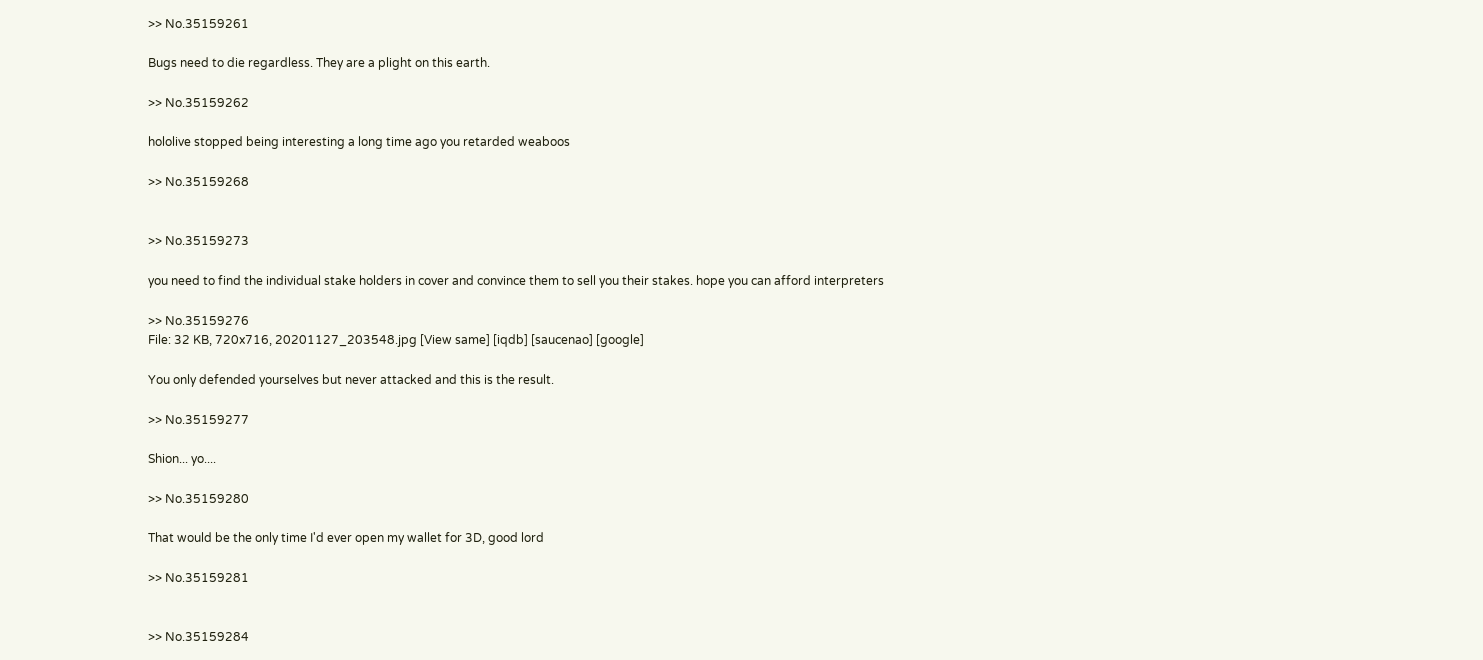>> No.35159261

Bugs need to die regardless. They are a plight on this earth.

>> No.35159262

hololive stopped being interesting a long time ago you retarded weaboos

>> No.35159268


>> No.35159273

you need to find the individual stake holders in cover and convince them to sell you their stakes. hope you can afford interpreters

>> No.35159276
File: 32 KB, 720x716, 20201127_203548.jpg [View same] [iqdb] [saucenao] [google]

You only defended yourselves but never attacked and this is the result.

>> No.35159277

Shion... yo....

>> No.35159280

That would be the only time I'd ever open my wallet for 3D, good lord

>> No.35159281


>> No.35159284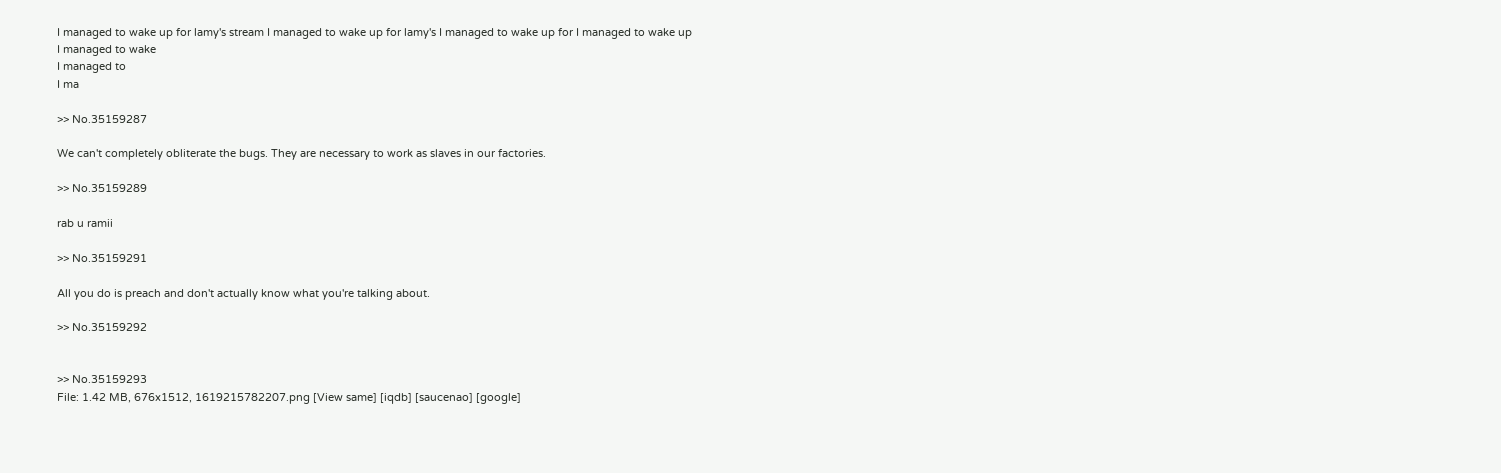I managed to wake up for lamy's stream I managed to wake up for lamy's I managed to wake up for I managed to wake up
I managed to wake
I managed to
I ma

>> No.35159287

We can't completely obliterate the bugs. They are necessary to work as slaves in our factories.

>> No.35159289

rab u ramii

>> No.35159291

All you do is preach and don't actually know what you're talking about.

>> No.35159292


>> No.35159293
File: 1.42 MB, 676x1512, 1619215782207.png [View same] [iqdb] [saucenao] [google]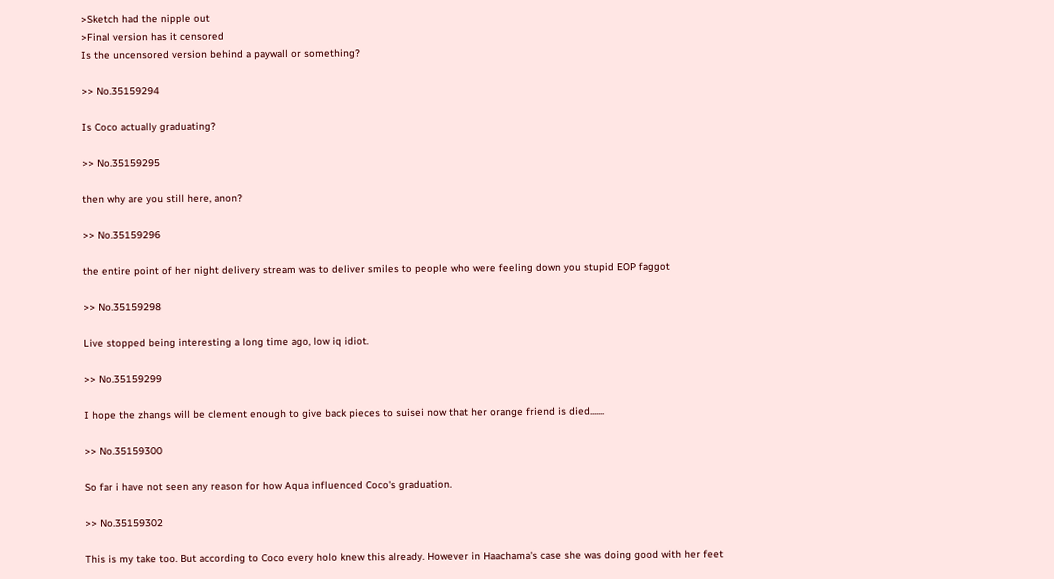>Sketch had the nipple out
>Final version has it censored
Is the uncensored version behind a paywall or something?

>> No.35159294

Is Coco actually graduating?

>> No.35159295

then why are you still here, anon?

>> No.35159296

the entire point of her night delivery stream was to deliver smiles to people who were feeling down you stupid EOP faggot

>> No.35159298

Live stopped being interesting a long time ago, low iq idiot.

>> No.35159299

I hope the zhangs will be clement enough to give back pieces to suisei now that her orange friend is died.......

>> No.35159300

So far i have not seen any reason for how Aqua influenced Coco's graduation.

>> No.35159302

This is my take too. But according to Coco every holo knew this already. However in Haachama's case she was doing good with her feet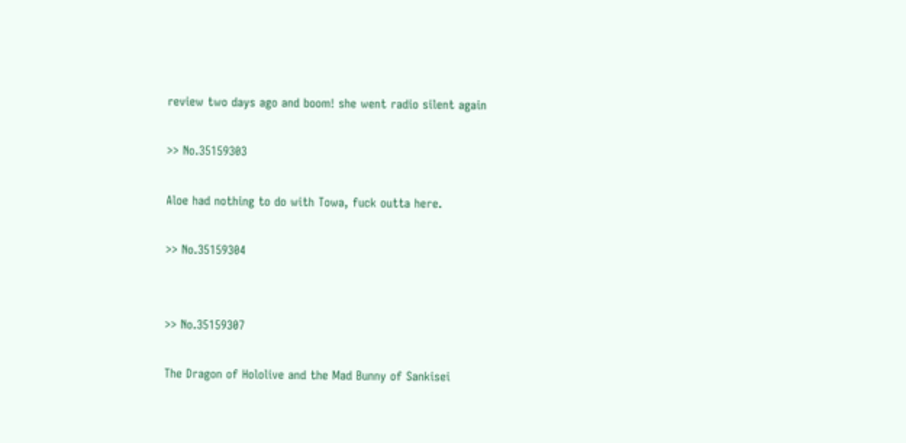review two days ago and boom! she went radio silent again

>> No.35159303

Aloe had nothing to do with Towa, fuck outta here.

>> No.35159304


>> No.35159307

The Dragon of Hololive and the Mad Bunny of Sankisei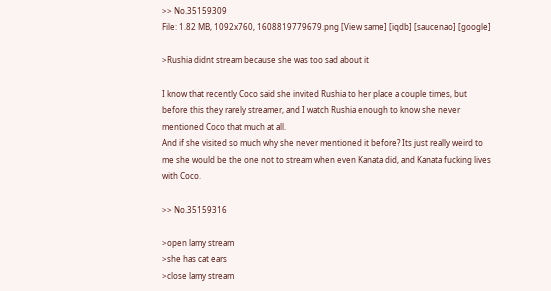>> No.35159309
File: 1.82 MB, 1092x760, 1608819779679.png [View same] [iqdb] [saucenao] [google]

>Rushia didnt stream because she was too sad about it

I know that recently Coco said she invited Rushia to her place a couple times, but before this they rarely streamer, and I watch Rushia enough to know she never mentioned Coco that much at all.
And if she visited so much why she never mentioned it before? Its just really weird to me she would be the one not to stream when even Kanata did, and Kanata fucking lives with Coco.

>> No.35159316

>open lamy stream
>she has cat ears
>close lamy stream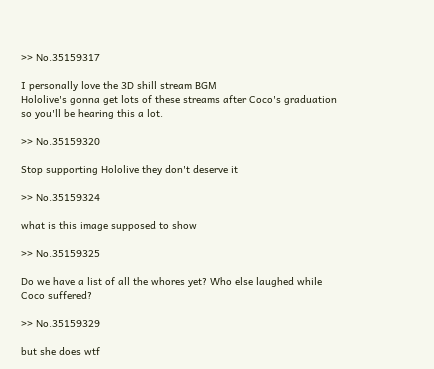>> No.35159317

I personally love the 3D shill stream BGM
Hololive's gonna get lots of these streams after Coco's graduation so you'll be hearing this a lot.

>> No.35159320

Stop supporting Hololive they don't deserve it

>> No.35159324

what is this image supposed to show

>> No.35159325

Do we have a list of all the whores yet? Who else laughed while Coco suffered?

>> No.35159329

but she does wtf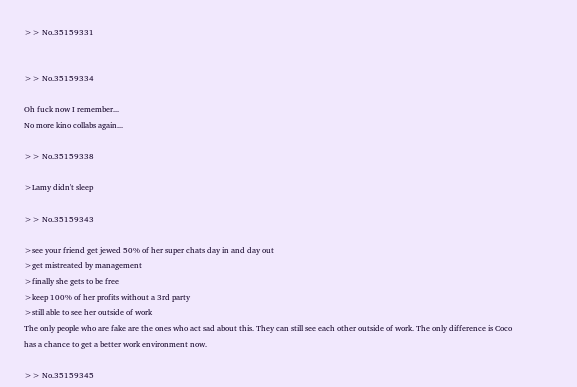>> No.35159331


>> No.35159334

Oh fuck now I remember...
No more kino collabs again...

>> No.35159338

>Lamy didn't sleep

>> No.35159343

>see your friend get jewed 50% of her super chats day in and day out
>get mistreated by management
>finally she gets to be free
>keep 100% of her profits without a 3rd party
>still able to see her outside of work
The only people who are fake are the ones who act sad about this. They can still see each other outside of work. The only difference is Coco has a chance to get a better work environment now.

>> No.35159345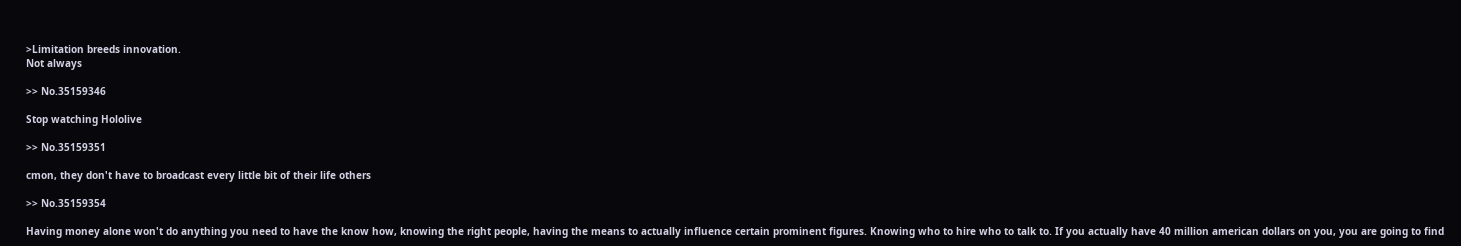>Limitation breeds innovation.
Not always

>> No.35159346

Stop watching Hololive

>> No.35159351

cmon, they don't have to broadcast every little bit of their life others

>> No.35159354

Having money alone won't do anything you need to have the know how, knowing the right people, having the means to actually influence certain prominent figures. Knowing who to hire who to talk to. If you actually have 40 million american dollars on you, you are going to find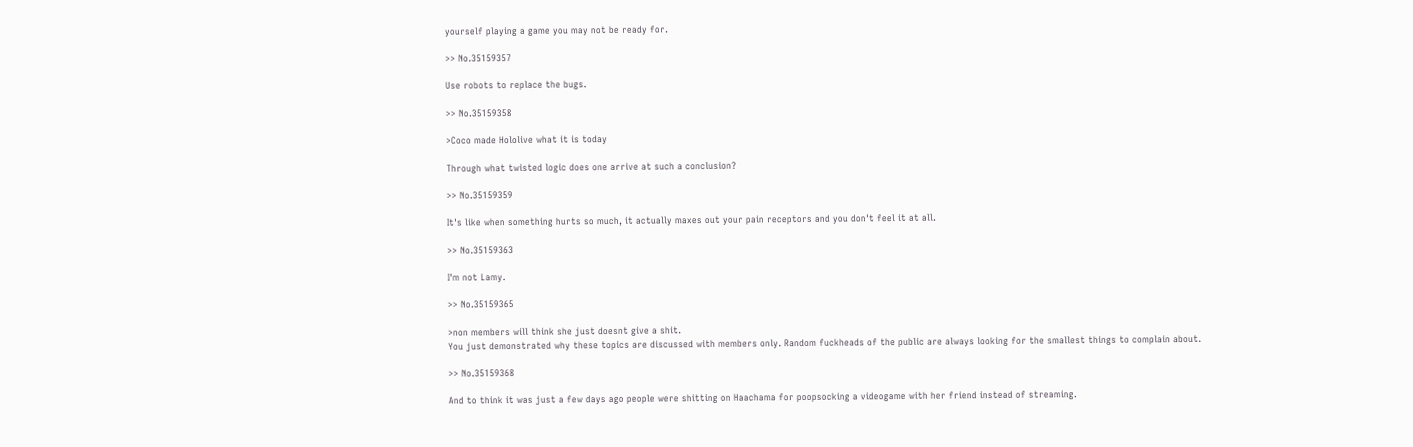yourself playing a game you may not be ready for.

>> No.35159357

Use robots to replace the bugs.

>> No.35159358

>Coco made Hololive what it is today

Through what twisted logic does one arrive at such a conclusion?

>> No.35159359

It's like when something hurts so much, it actually maxes out your pain receptors and you don't feel it at all.

>> No.35159363

I'm not Lamy.

>> No.35159365

>non members will think she just doesnt give a shit.
You just demonstrated why these topics are discussed with members only. Random fuckheads of the public are always looking for the smallest things to complain about.

>> No.35159368

And to think it was just a few days ago people were shitting on Haachama for poopsocking a videogame with her friend instead of streaming.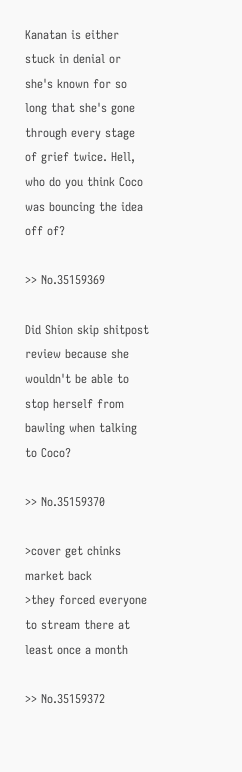Kanatan is either stuck in denial or she's known for so long that she's gone through every stage of grief twice. Hell, who do you think Coco was bouncing the idea off of?

>> No.35159369

Did Shion skip shitpost review because she wouldn't be able to stop herself from bawling when talking to Coco?

>> No.35159370

>cover get chinks market back
>they forced everyone to stream there at least once a month

>> No.35159372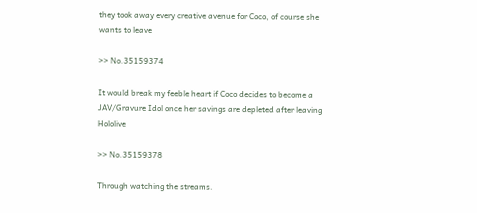they took away every creative avenue for Coco, of course she wants to leave

>> No.35159374

It would break my feeble heart if Coco decides to become a JAV/Gravure Idol once her savings are depleted after leaving Hololive

>> No.35159378

Through watching the streams.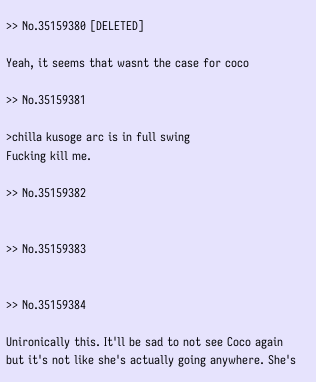>> No.35159380 [DELETED]

Yeah, it seems that wasnt the case for coco

>> No.35159381

>chilla kusoge arc is in full swing
Fucking kill me.

>> No.35159382


>> No.35159383


>> No.35159384

Unironically this. It'll be sad to not see Coco again but it's not like she's actually going anywhere. She's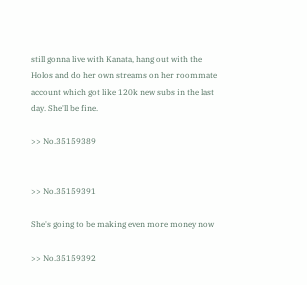still gonna live with Kanata, hang out with the Holos and do her own streams on her roommate account which got like 120k new subs in the last day. She'll be fine.

>> No.35159389


>> No.35159391

She's going to be making even more money now

>> No.35159392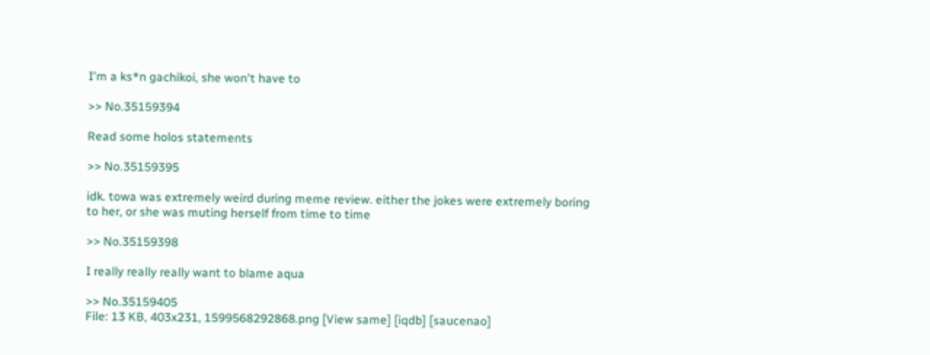I'm a ks*n gachikoi, she won't have to

>> No.35159394

Read some holos statements

>> No.35159395

idk. towa was extremely weird during meme review. either the jokes were extremely boring to her, or she was muting herself from time to time

>> No.35159398

I really really really want to blame aqua

>> No.35159405
File: 13 KB, 403x231, 1599568292868.png [View same] [iqdb] [saucenao]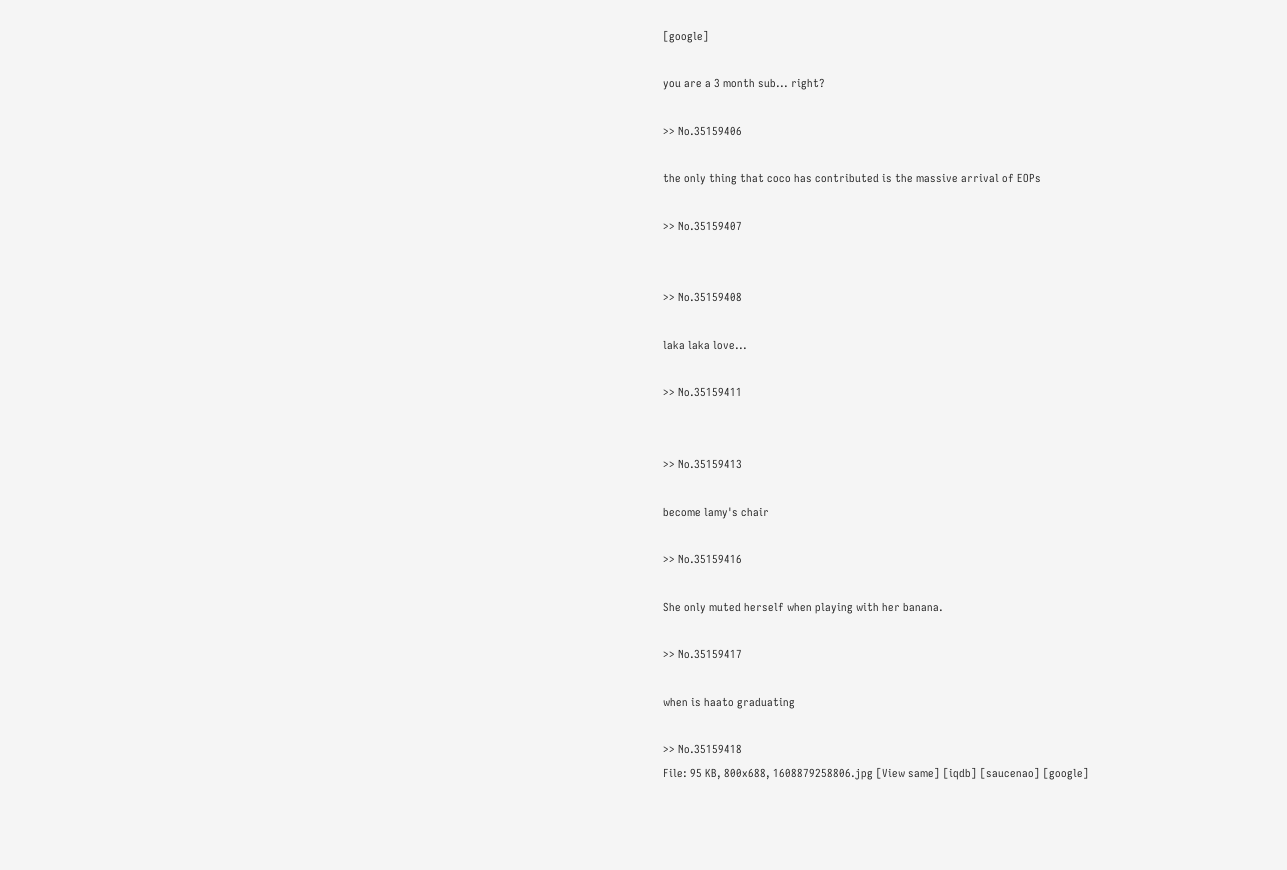[google]

you are a 3 month sub... right?

>> No.35159406

the only thing that coco has contributed is the massive arrival of EOPs

>> No.35159407


>> No.35159408

laka laka love...

>> No.35159411


>> No.35159413

become lamy's chair

>> No.35159416

She only muted herself when playing with her banana.

>> No.35159417

when is haato graduating

>> No.35159418
File: 95 KB, 800x688, 1608879258806.jpg [View same] [iqdb] [saucenao] [google]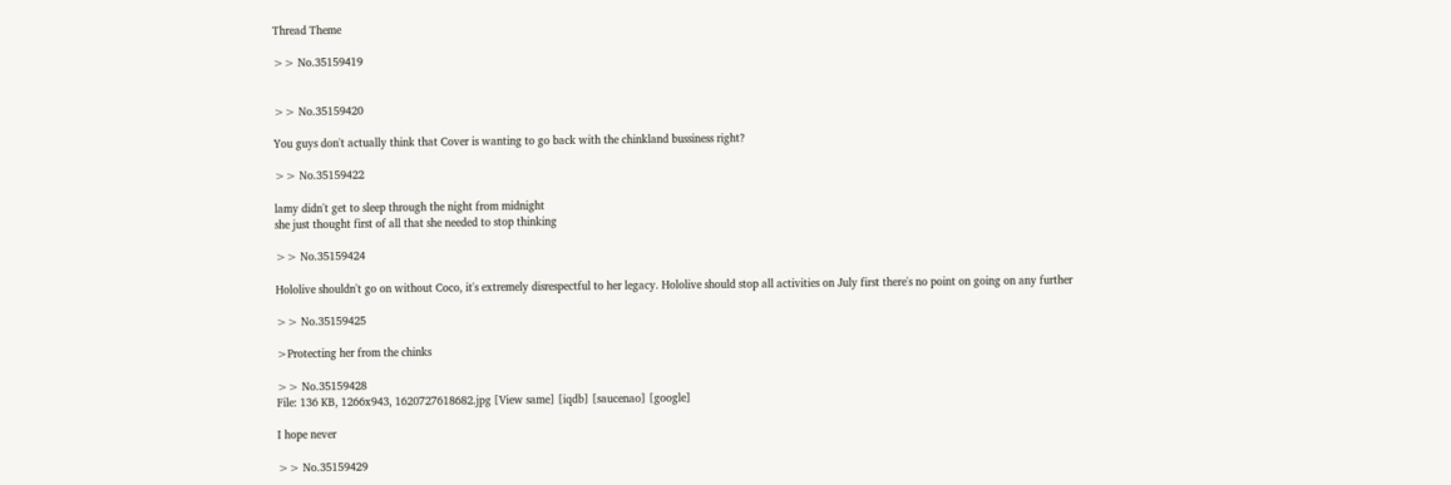Thread Theme

>> No.35159419


>> No.35159420

You guys don't actually think that Cover is wanting to go back with the chinkland bussiness right?

>> No.35159422

lamy didn't get to sleep through the night from midnight
she just thought first of all that she needed to stop thinking

>> No.35159424

Hololive shouldn't go on without Coco, it's extremely disrespectful to her legacy. Hololive should stop all activities on July first there's no point on going on any further

>> No.35159425

>Protecting her from the chinks

>> No.35159428
File: 136 KB, 1266x943, 1620727618682.jpg [View same] [iqdb] [saucenao] [google]

I hope never

>> No.35159429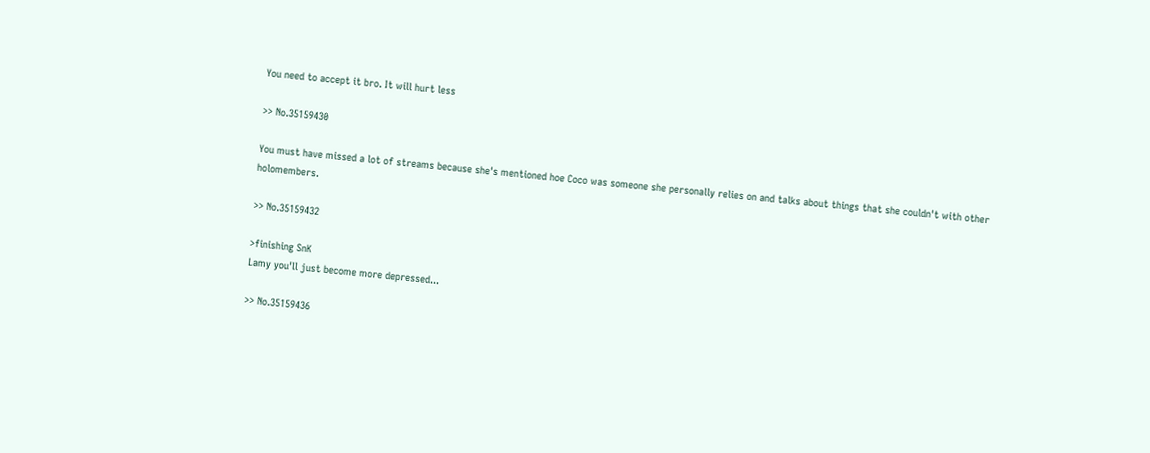You need to accept it bro. It will hurt less

>> No.35159430

You must have missed a lot of streams because she's mentioned hoe Coco was someone she personally relies on and talks about things that she couldn't with other holomembers.

>> No.35159432

>finishing SnK
Lamy you'll just become more depressed...

>> No.35159436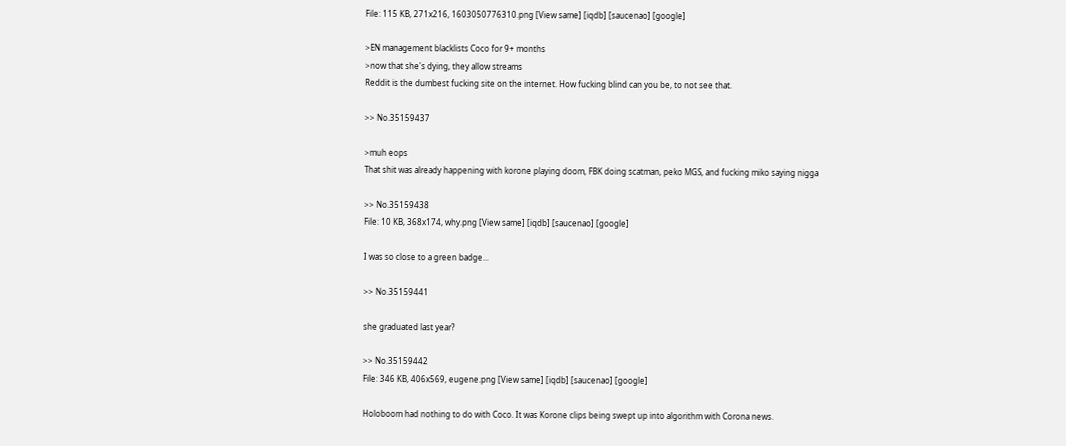File: 115 KB, 271x216, 1603050776310.png [View same] [iqdb] [saucenao] [google]

>EN management blacklists Coco for 9+ months
>now that she's dying, they allow streams
Reddit is the dumbest fucking site on the internet. How fucking blind can you be, to not see that.

>> No.35159437

>muh eops
That shit was already happening with korone playing doom, FBK doing scatman, peko MGS, and fucking miko saying nigga

>> No.35159438
File: 10 KB, 368x174, why.png [View same] [iqdb] [saucenao] [google]

I was so close to a green badge...

>> No.35159441

she graduated last year?

>> No.35159442
File: 346 KB, 406x569, eugene.png [View same] [iqdb] [saucenao] [google]

Holoboom had nothing to do with Coco. It was Korone clips being swept up into algorithm with Corona news.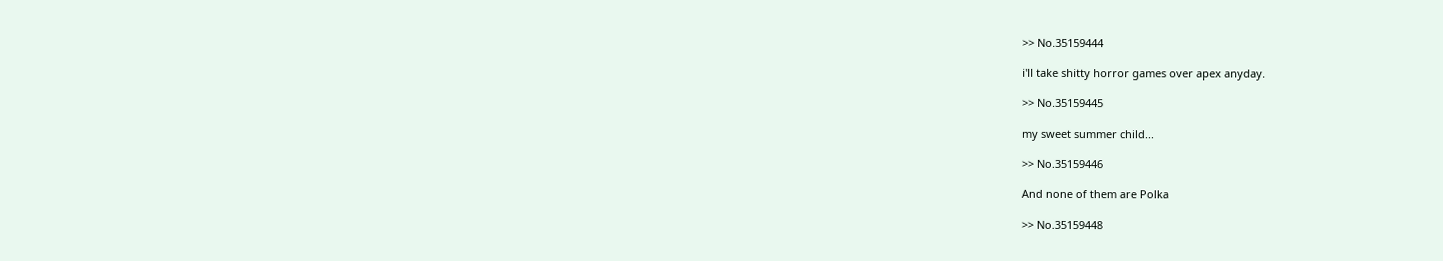>> No.35159444

i'll take shitty horror games over apex anyday.

>> No.35159445

my sweet summer child...

>> No.35159446

And none of them are Polka

>> No.35159448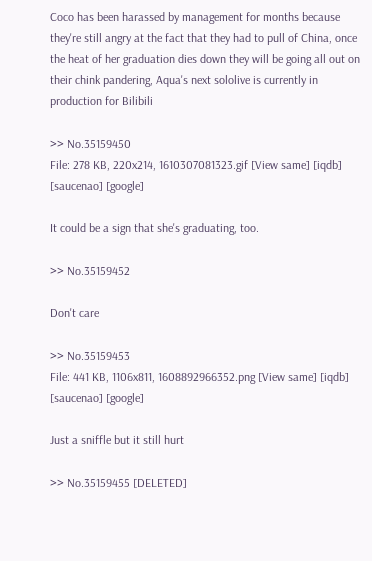Coco has been harassed by management for months because they're still angry at the fact that they had to pull of China, once the heat of her graduation dies down they will be going all out on their chink pandering, Aqua's next sololive is currently in production for Bilibili

>> No.35159450
File: 278 KB, 220x214, 1610307081323.gif [View same] [iqdb] [saucenao] [google]

It could be a sign that she's graduating, too.

>> No.35159452

Don't care

>> No.35159453
File: 441 KB, 1106x811, 1608892966352.png [View same] [iqdb] [saucenao] [google]

Just a sniffle but it still hurt

>> No.35159455 [DELETED]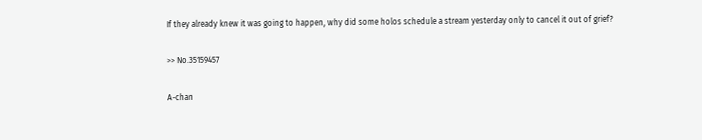If they already knew it was going to happen, why did some holos schedule a stream yesterday only to cancel it out of grief?

>> No.35159457

A-chan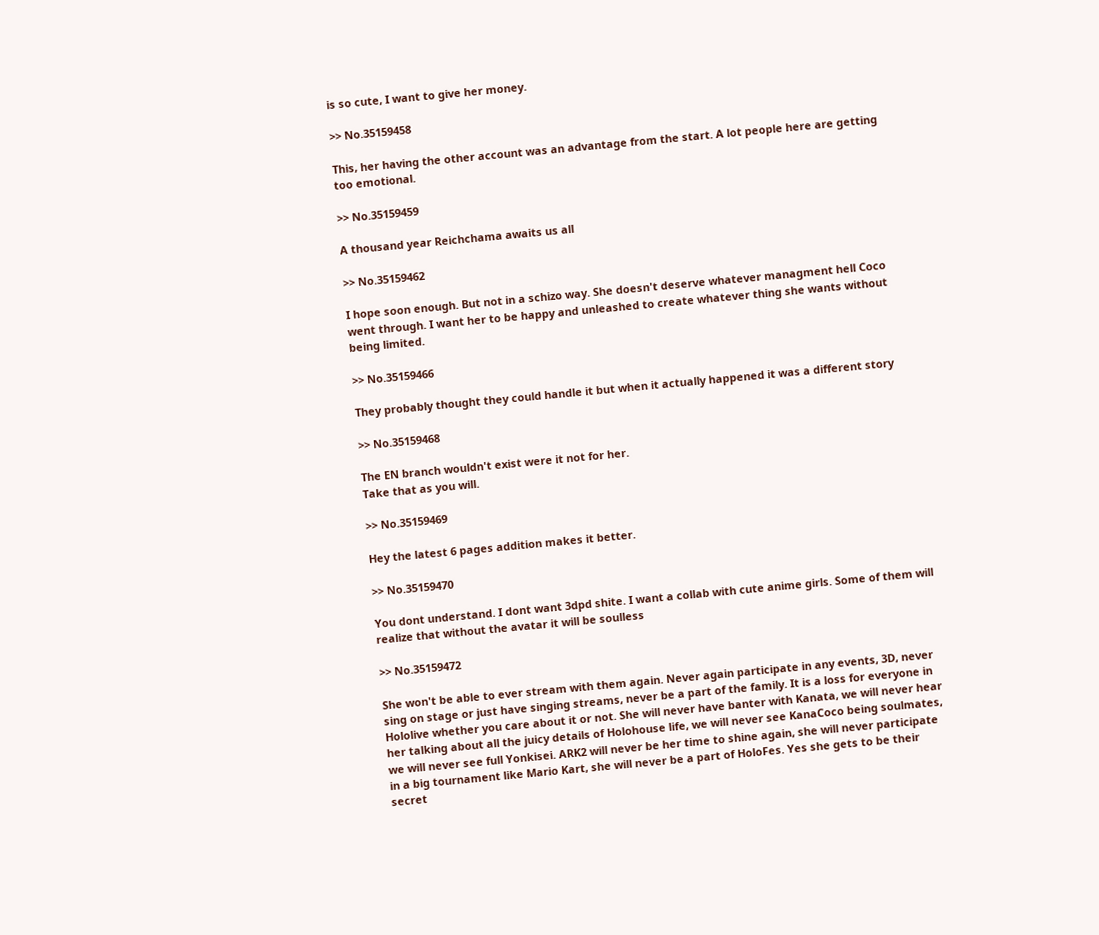is so cute, I want to give her money.

>> No.35159458

This, her having the other account was an advantage from the start. A lot people here are getting too emotional.

>> No.35159459

A thousand year Reichchama awaits us all

>> No.35159462

I hope soon enough. But not in a schizo way. She doesn't deserve whatever managment hell Coco went through. I want her to be happy and unleashed to create whatever thing she wants without being limited.

>> No.35159466

They probably thought they could handle it but when it actually happened it was a different story

>> No.35159468

The EN branch wouldn't exist were it not for her.
Take that as you will.

>> No.35159469

Hey the latest 6 pages addition makes it better.

>> No.35159470

You dont understand. I dont want 3dpd shite. I want a collab with cute anime girls. Some of them will realize that without the avatar it will be soulless

>> No.35159472

She won't be able to ever stream with them again. Never again participate in any events, 3D, never sing on stage or just have singing streams, never be a part of the family. It is a loss for everyone in Hololive whether you care about it or not. She will never have banter with Kanata, we will never hear her talking about all the juicy details of Holohouse life, we will never see KanaCoco being soulmates, we will never see full Yonkisei. ARK2 will never be her time to shine again, she will never participate in a big tournament like Mario Kart, she will never be a part of HoloFes. Yes she gets to be their secret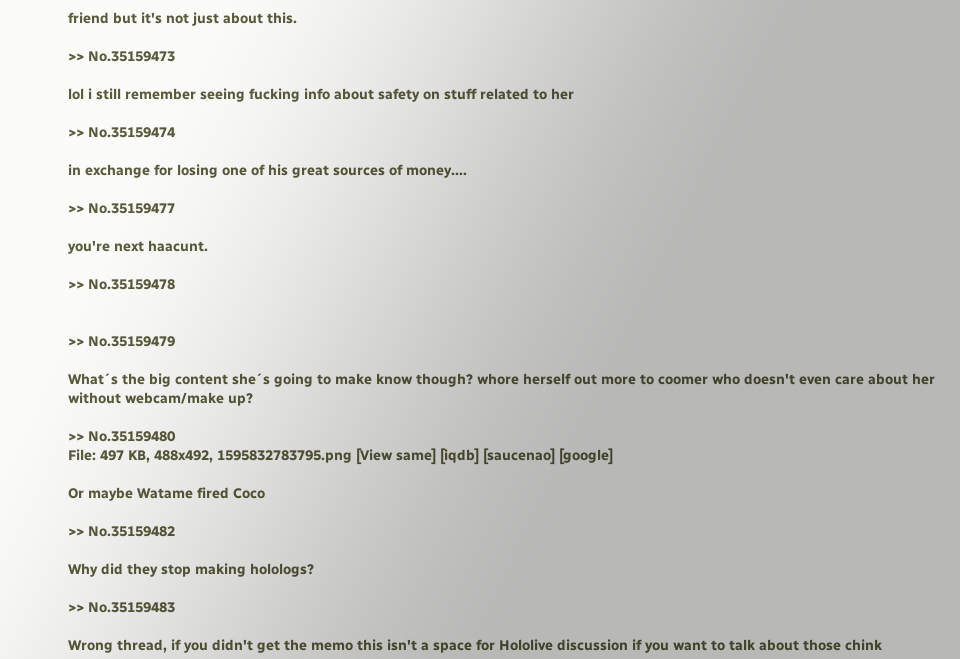friend but it's not just about this.

>> No.35159473

lol i still remember seeing fucking info about safety on stuff related to her

>> No.35159474

in exchange for losing one of his great sources of money....

>> No.35159477

you're next haacunt.

>> No.35159478


>> No.35159479

What´s the big content she´s going to make know though? whore herself out more to coomer who doesn't even care about her without webcam/make up?

>> No.35159480
File: 497 KB, 488x492, 1595832783795.png [View same] [iqdb] [saucenao] [google]

Or maybe Watame fired Coco

>> No.35159482

Why did they stop making holologs?

>> No.35159483

Wrong thread, if you didn't get the memo this isn't a space for Hololive discussion if you want to talk about those chink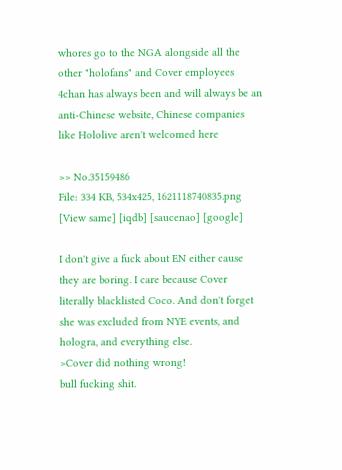whores go to the NGA alongside all the other "holofans" and Cover employees
4chan has always been and will always be an anti-Chinese website, Chinese companies like Hololive aren't welcomed here

>> No.35159486
File: 334 KB, 534x425, 1621118740835.png [View same] [iqdb] [saucenao] [google]

I don't give a fuck about EN either cause they are boring. I care because Cover literally blacklisted Coco. And don't forget she was excluded from NYE events, and hologra, and everything else.
>Cover did nothing wrong!
bull fucking shit.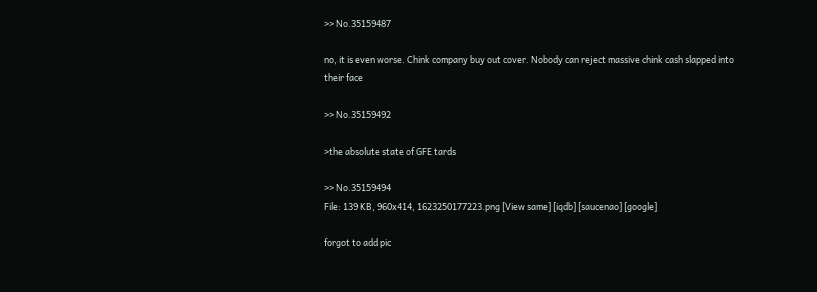>> No.35159487

no, it is even worse. Chink company buy out cover. Nobody can reject massive chink cash slapped into their face

>> No.35159492

>the absolute state of GFE tards

>> No.35159494
File: 139 KB, 960x414, 1623250177223.png [View same] [iqdb] [saucenao] [google]

forgot to add pic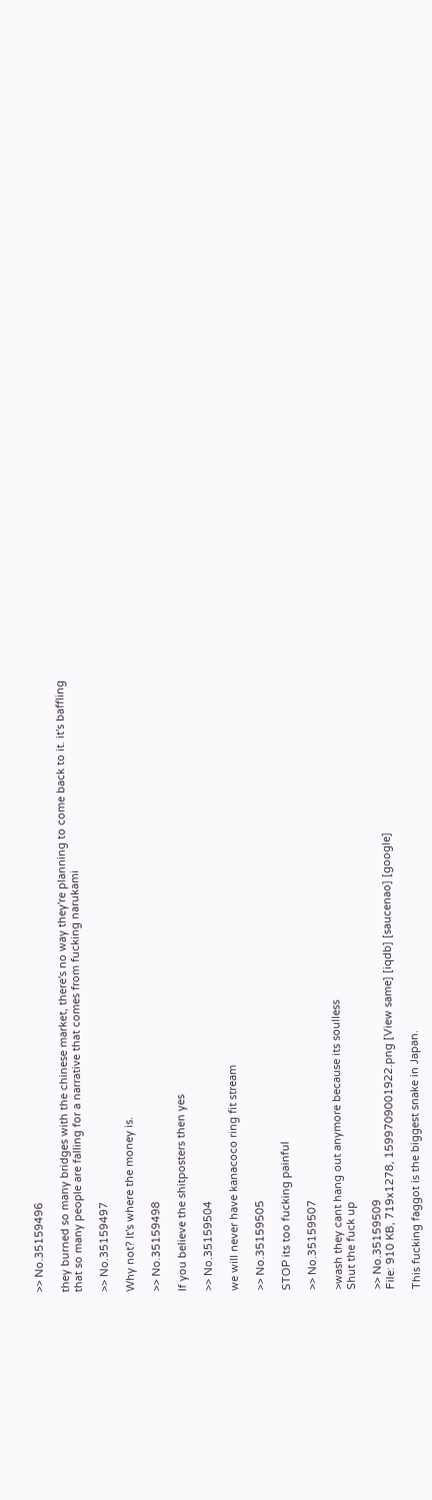>> No.35159496

they burned so many bridges with the chinese market, there's no way they're planning to come back to it. it's baffling that so many people are falling for a narrative that comes from fucking narukami

>> No.35159497

Why not? It's where the money is.

>> No.35159498

If you believe the shitposters then yes

>> No.35159504

we will never have kanacoco ring fit stream

>> No.35159505

STOP its too fucking painful

>> No.35159507

>wash they cant hang out anymore because its soulless
Shut the fuck up

>> No.35159509
File: 910 KB, 719x1278, 1599709001922.png [View same] [iqdb] [saucenao] [google]

This fucking faggot is the biggest snake in Japan.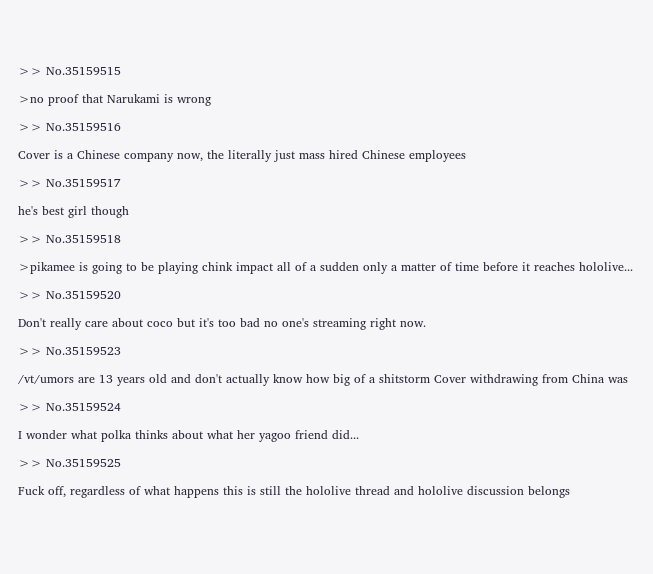>> No.35159515

>no proof that Narukami is wrong

>> No.35159516

Cover is a Chinese company now, the literally just mass hired Chinese employees

>> No.35159517

he's best girl though

>> No.35159518

>pikamee is going to be playing chink impact all of a sudden only a matter of time before it reaches hololive...

>> No.35159520

Don't really care about coco but it's too bad no one's streaming right now.

>> No.35159523

/vt/umors are 13 years old and don't actually know how big of a shitstorm Cover withdrawing from China was

>> No.35159524

I wonder what polka thinks about what her yagoo friend did...

>> No.35159525

Fuck off, regardless of what happens this is still the hololive thread and hololive discussion belongs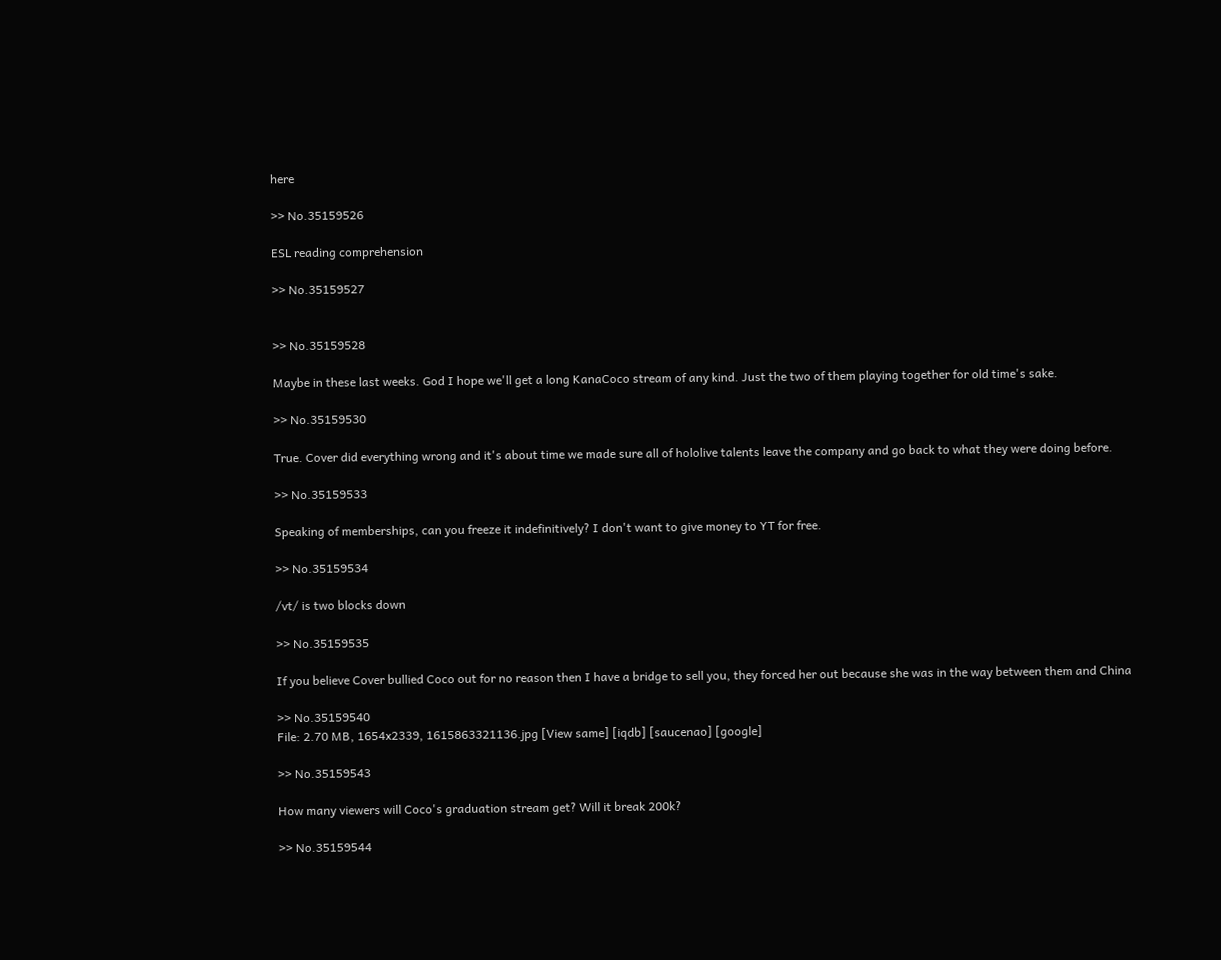here

>> No.35159526

ESL reading comprehension

>> No.35159527


>> No.35159528

Maybe in these last weeks. God I hope we'll get a long KanaCoco stream of any kind. Just the two of them playing together for old time's sake.

>> No.35159530

True. Cover did everything wrong and it's about time we made sure all of hololive talents leave the company and go back to what they were doing before.

>> No.35159533

Speaking of memberships, can you freeze it indefinitively? I don't want to give money to YT for free.

>> No.35159534

/vt/ is two blocks down

>> No.35159535

If you believe Cover bullied Coco out for no reason then I have a bridge to sell you, they forced her out because she was in the way between them and China

>> No.35159540
File: 2.70 MB, 1654x2339, 1615863321136.jpg [View same] [iqdb] [saucenao] [google]

>> No.35159543

How many viewers will Coco's graduation stream get? Will it break 200k?

>> No.35159544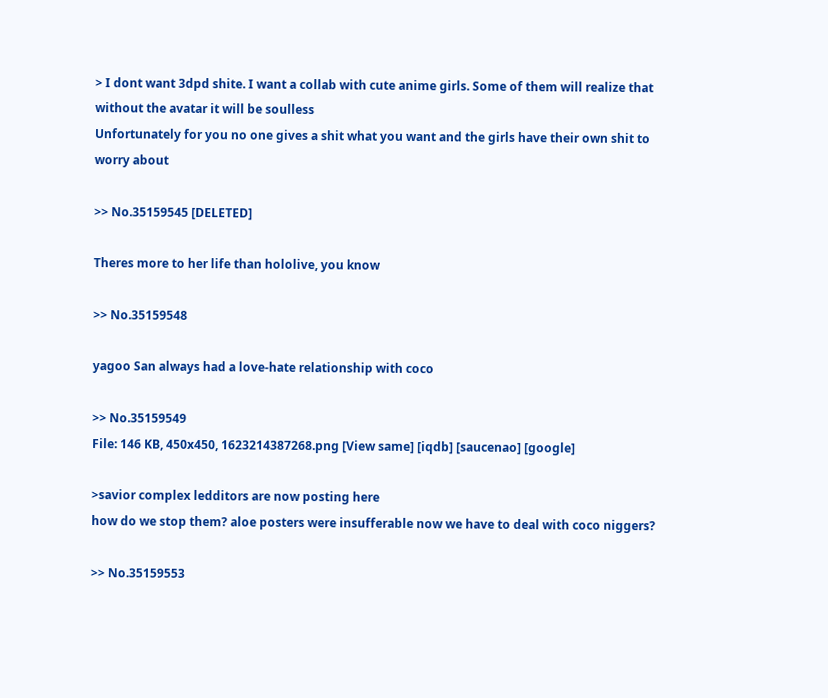> I dont want 3dpd shite. I want a collab with cute anime girls. Some of them will realize that without the avatar it will be soulless
Unfortunately for you no one gives a shit what you want and the girls have their own shit to worry about

>> No.35159545 [DELETED]

Theres more to her life than hololive, you know

>> No.35159548

yagoo San always had a love-hate relationship with coco

>> No.35159549
File: 146 KB, 450x450, 1623214387268.png [View same] [iqdb] [saucenao] [google]

>savior complex ledditors are now posting here
how do we stop them? aloe posters were insufferable now we have to deal with coco niggers?

>> No.35159553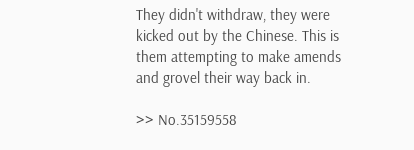They didn't withdraw, they were kicked out by the Chinese. This is them attempting to make amends and grovel their way back in.

>> No.35159558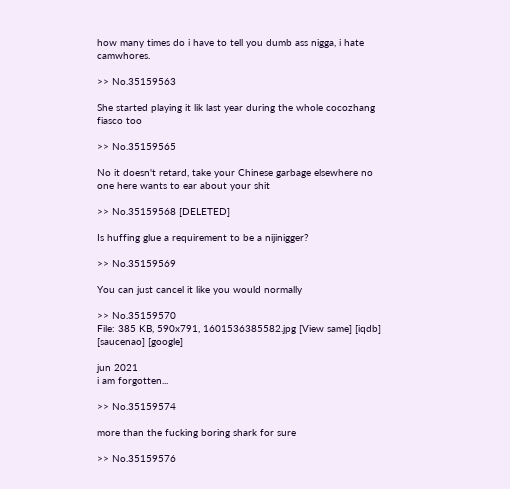how many times do i have to tell you dumb ass nigga, i hate camwhores.

>> No.35159563

She started playing it lik last year during the whole cocozhang fiasco too

>> No.35159565

No it doesn't retard, take your Chinese garbage elsewhere no one here wants to ear about your shit

>> No.35159568 [DELETED]

Is huffing glue a requirement to be a nijinigger?

>> No.35159569

You can just cancel it like you would normally

>> No.35159570
File: 385 KB, 590x791, 1601536385582.jpg [View same] [iqdb] [saucenao] [google]

jun 2021
i am forgotten...

>> No.35159574

more than the fucking boring shark for sure

>> No.35159576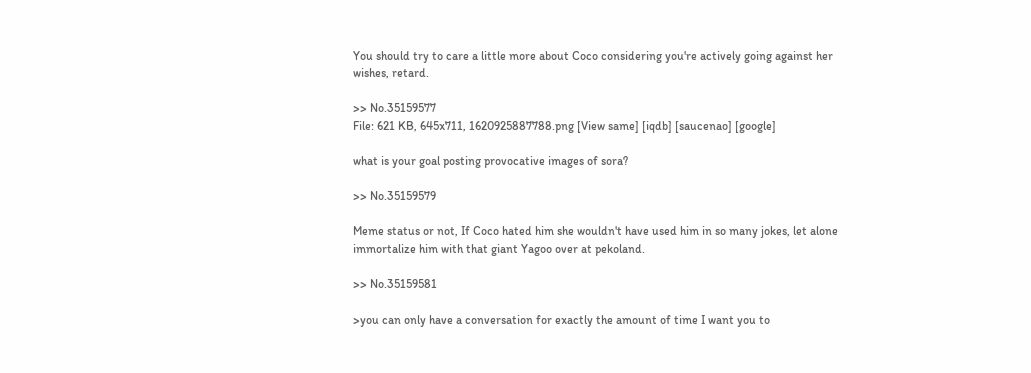You should try to care a little more about Coco considering you're actively going against her wishes, retard.

>> No.35159577
File: 621 KB, 645x711, 1620925887788.png [View same] [iqdb] [saucenao] [google]

what is your goal posting provocative images of sora?

>> No.35159579

Meme status or not, If Coco hated him she wouldn't have used him in so many jokes, let alone immortalize him with that giant Yagoo over at pekoland.

>> No.35159581

>you can only have a conversation for exactly the amount of time I want you to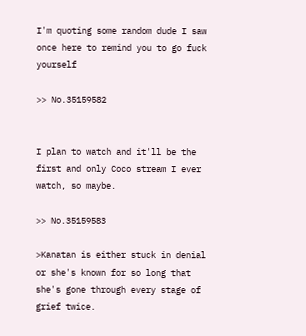I'm quoting some random dude I saw once here to remind you to go fuck yourself

>> No.35159582


I plan to watch and it'll be the first and only Coco stream I ever watch, so maybe.

>> No.35159583

>Kanatan is either stuck in denial or she's known for so long that she's gone through every stage of grief twice.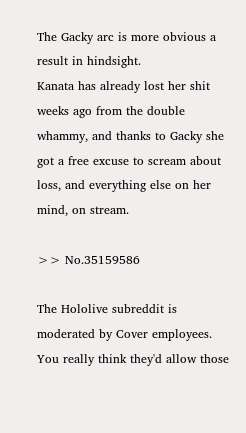The Gacky arc is more obvious a result in hindsight.
Kanata has already lost her shit weeks ago from the double whammy, and thanks to Gacky she got a free excuse to scream about loss, and everything else on her mind, on stream.

>> No.35159586

The Hololive subreddit is moderated by Cover employees. You really think they'd allow those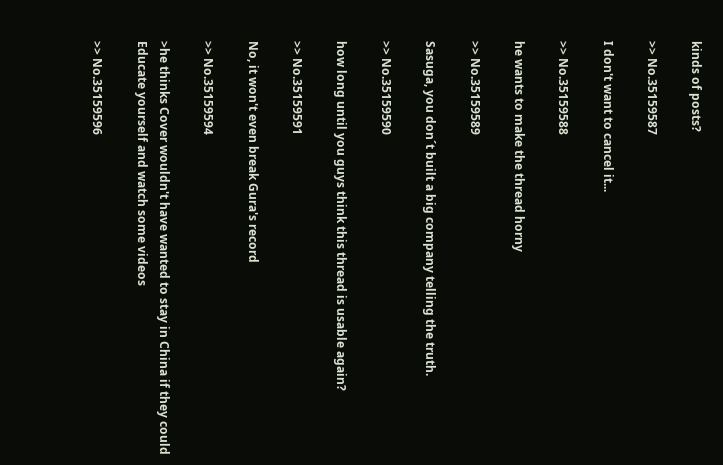kinds of posts?

>> No.35159587

I don't want to cancel it...

>> No.35159588

he wants to make the thread horny

>> No.35159589

Sasuga, you don´t built a big company telling the truth.

>> No.35159590

how long until you guys think this thread is usable again?

>> No.35159591

No, it won't even break Gura's record

>> No.35159594

>he thinks Cover wouldn't have wanted to stay in China if they could
Educate yourself and watch some videos

>> No.35159596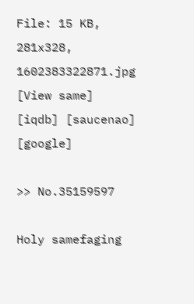File: 15 KB, 281x328, 1602383322871.jpg [View same] [iqdb] [saucenao] [google]

>> No.35159597

Holy samefaging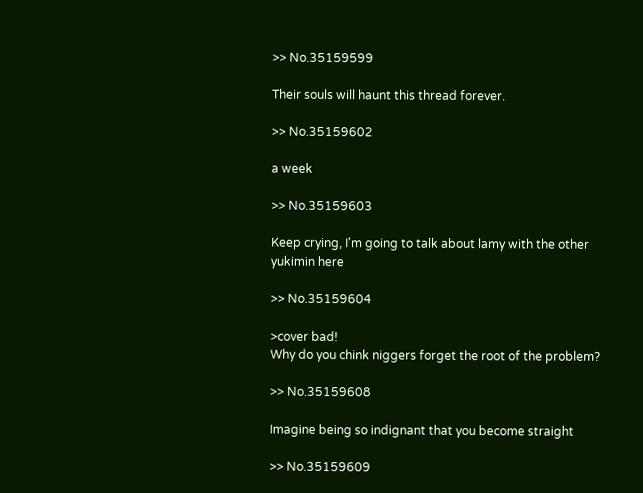>> No.35159599

Their souls will haunt this thread forever.

>> No.35159602

a week

>> No.35159603

Keep crying, I'm going to talk about lamy with the other yukimin here

>> No.35159604

>cover bad!
Why do you chink niggers forget the root of the problem?

>> No.35159608

Imagine being so indignant that you become straight

>> No.35159609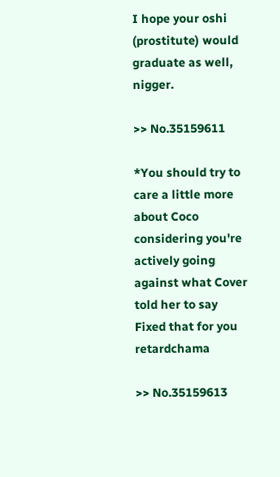I hope your oshi (prostitute) would graduate as well, nigger.

>> No.35159611

*You should try to care a little more about Coco considering you're actively going against what Cover told her to say
Fixed that for you retardchama

>> No.35159613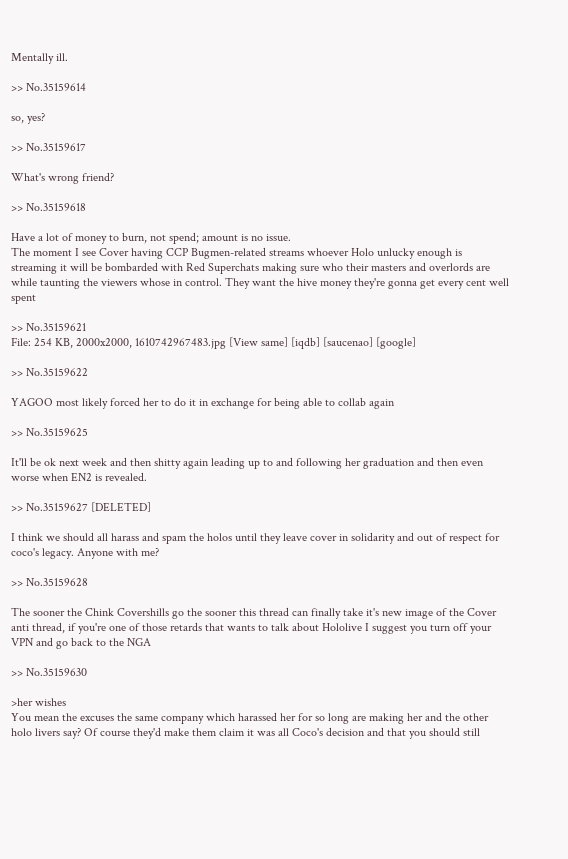Mentally ill.

>> No.35159614

so, yes?

>> No.35159617

What's wrong friend?

>> No.35159618

Have a lot of money to burn, not spend; amount is no issue.
The moment I see Cover having CCP Bugmen-related streams whoever Holo unlucky enough is streaming it will be bombarded with Red Superchats making sure who their masters and overlords are while taunting the viewers whose in control. They want the hive money they're gonna get every cent well spent

>> No.35159621
File: 254 KB, 2000x2000, 1610742967483.jpg [View same] [iqdb] [saucenao] [google]

>> No.35159622

YAGOO most likely forced her to do it in exchange for being able to collab again

>> No.35159625

It'll be ok next week and then shitty again leading up to and following her graduation and then even worse when EN2 is revealed.

>> No.35159627 [DELETED]

I think we should all harass and spam the holos until they leave cover in solidarity and out of respect for coco's legacy. Anyone with me?

>> No.35159628

The sooner the Chink Covershills go the sooner this thread can finally take it's new image of the Cover anti thread, if you're one of those retards that wants to talk about Hololive I suggest you turn off your VPN and go back to the NGA

>> No.35159630

>her wishes
You mean the excuses the same company which harassed her for so long are making her and the other holo livers say? Of course they'd make them claim it was all Coco's decision and that you should still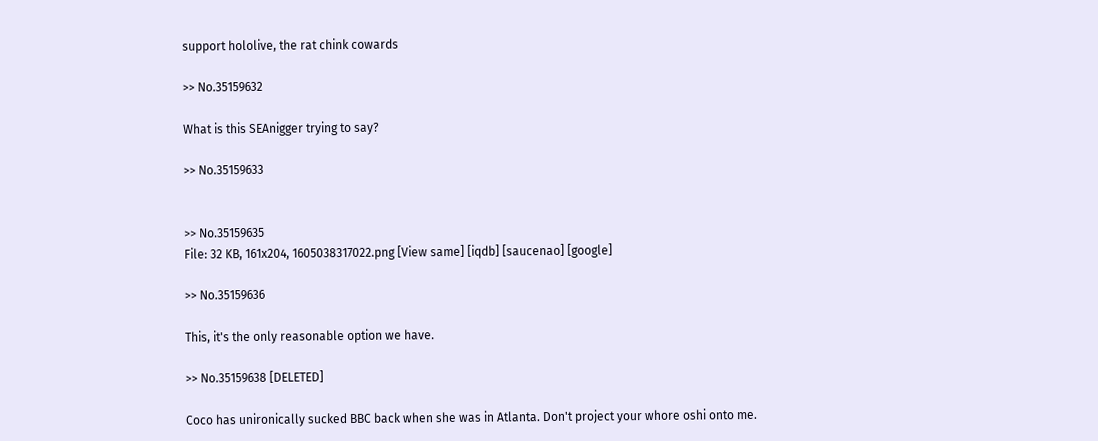support hololive, the rat chink cowards

>> No.35159632

What is this SEAnigger trying to say?

>> No.35159633


>> No.35159635
File: 32 KB, 161x204, 1605038317022.png [View same] [iqdb] [saucenao] [google]

>> No.35159636

This, it's the only reasonable option we have.

>> No.35159638 [DELETED]

Coco has unironically sucked BBC back when she was in Atlanta. Don't project your whore oshi onto me.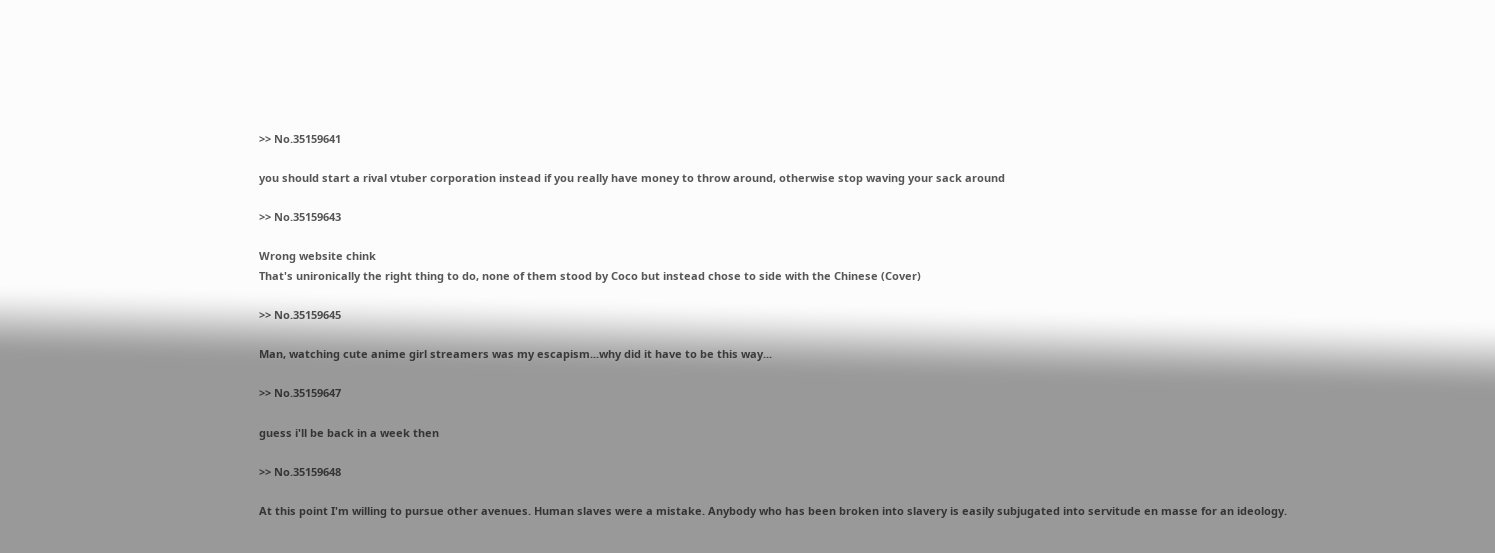>> No.35159641

you should start a rival vtuber corporation instead if you really have money to throw around, otherwise stop waving your sack around

>> No.35159643

Wrong website chink
That's unironically the right thing to do, none of them stood by Coco but instead chose to side with the Chinese (Cover)

>> No.35159645

Man, watching cute anime girl streamers was my escapism...why did it have to be this way...

>> No.35159647

guess i'll be back in a week then

>> No.35159648

At this point I'm willing to pursue other avenues. Human slaves were a mistake. Anybody who has been broken into slavery is easily subjugated into servitude en masse for an ideology.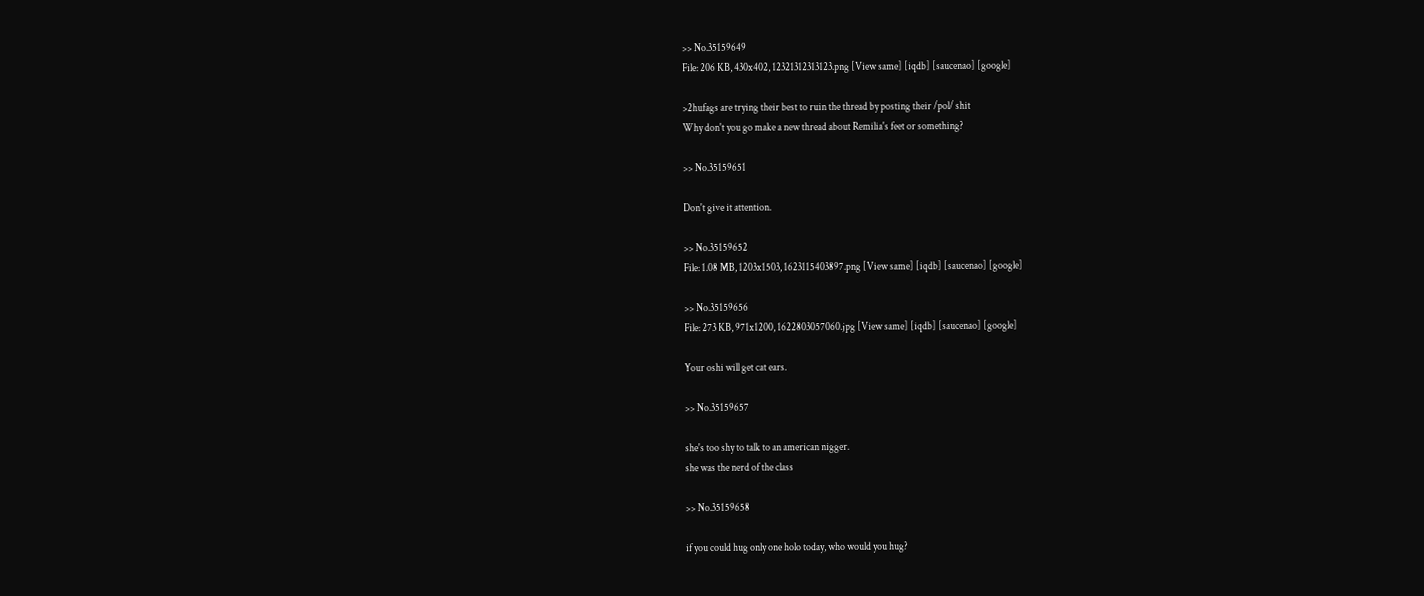>> No.35159649
File: 206 KB, 430x402, 12321312313123.png [View same] [iqdb] [saucenao] [google]

>2hufags are trying their best to ruin the thread by posting their /pol/ shit
Why don't you go make a new thread about Remilia's feet or something?

>> No.35159651

Don't give it attention.

>> No.35159652
File: 1.08 MB, 1203x1503, 1623115403897.png [View same] [iqdb] [saucenao] [google]

>> No.35159656
File: 273 KB, 971x1200, 1622803057060.jpg [View same] [iqdb] [saucenao] [google]

Your oshi will get cat ears.

>> No.35159657

she's too shy to talk to an american nigger.
she was the nerd of the class

>> No.35159658

if you could hug only one holo today, who would you hug?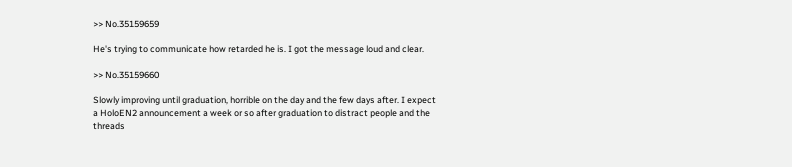>> No.35159659

He's trying to communicate how retarded he is. I got the message loud and clear.

>> No.35159660

Slowly improving until graduation, horrible on the day and the few days after. I expect a HoloEN2 announcement a week or so after graduation to distract people and the threads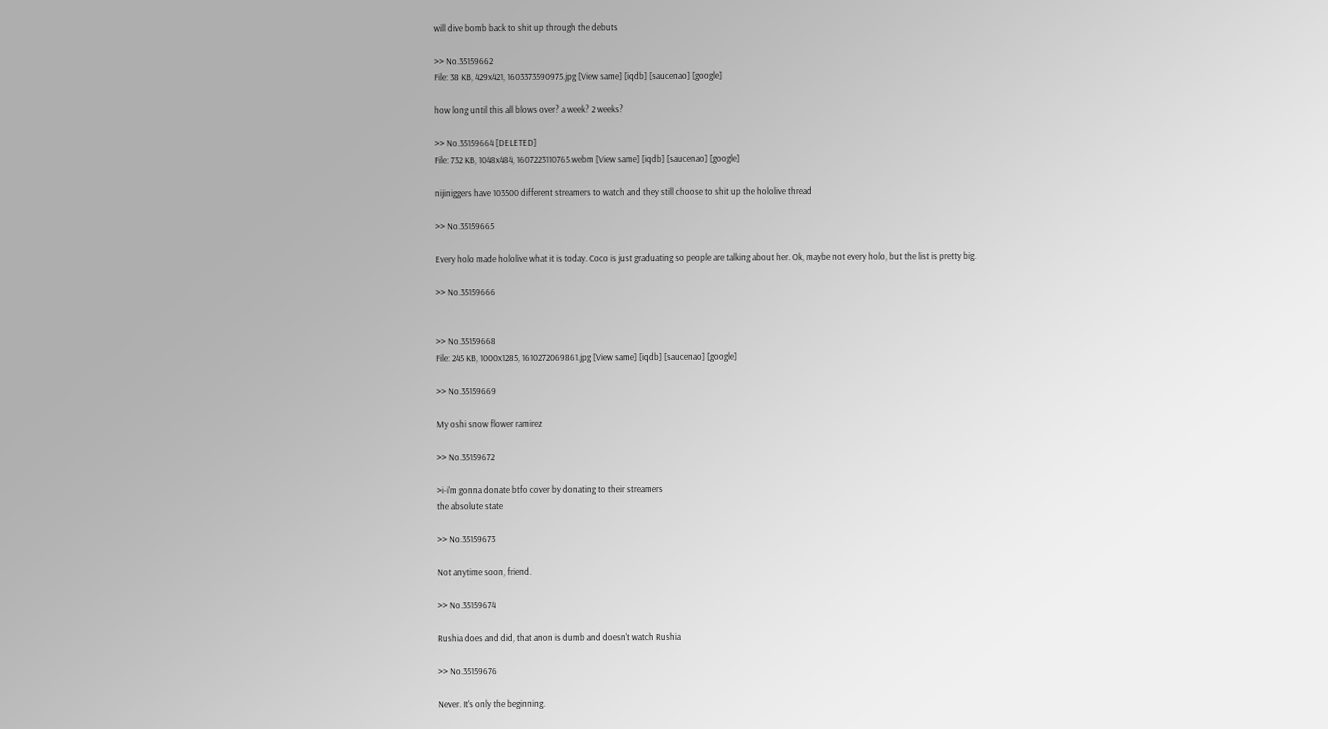will dive bomb back to shit up through the debuts

>> No.35159662
File: 38 KB, 429x421, 1603373590975.jpg [View same] [iqdb] [saucenao] [google]

how long until this all blows over? a week? 2 weeks?

>> No.35159664 [DELETED]
File: 732 KB, 1048x484, 1607223110765.webm [View same] [iqdb] [saucenao] [google]

nijiniggers have 103500 different streamers to watch and they still choose to shit up the hololive thread

>> No.35159665

Every holo made hololive what it is today. Coco is just graduating so people are talking about her. Ok, maybe not every holo, but the list is pretty big.

>> No.35159666


>> No.35159668
File: 245 KB, 1000x1285, 1610272069861.jpg [View same] [iqdb] [saucenao] [google]

>> No.35159669

My oshi snow flower ramirez

>> No.35159672

>i-i'm gonna donate btfo cover by donating to their streamers
the absolute state

>> No.35159673

Not anytime soon, friend.

>> No.35159674

Rushia does and did, that anon is dumb and doesn't watch Rushia

>> No.35159676

Never. It's only the beginning.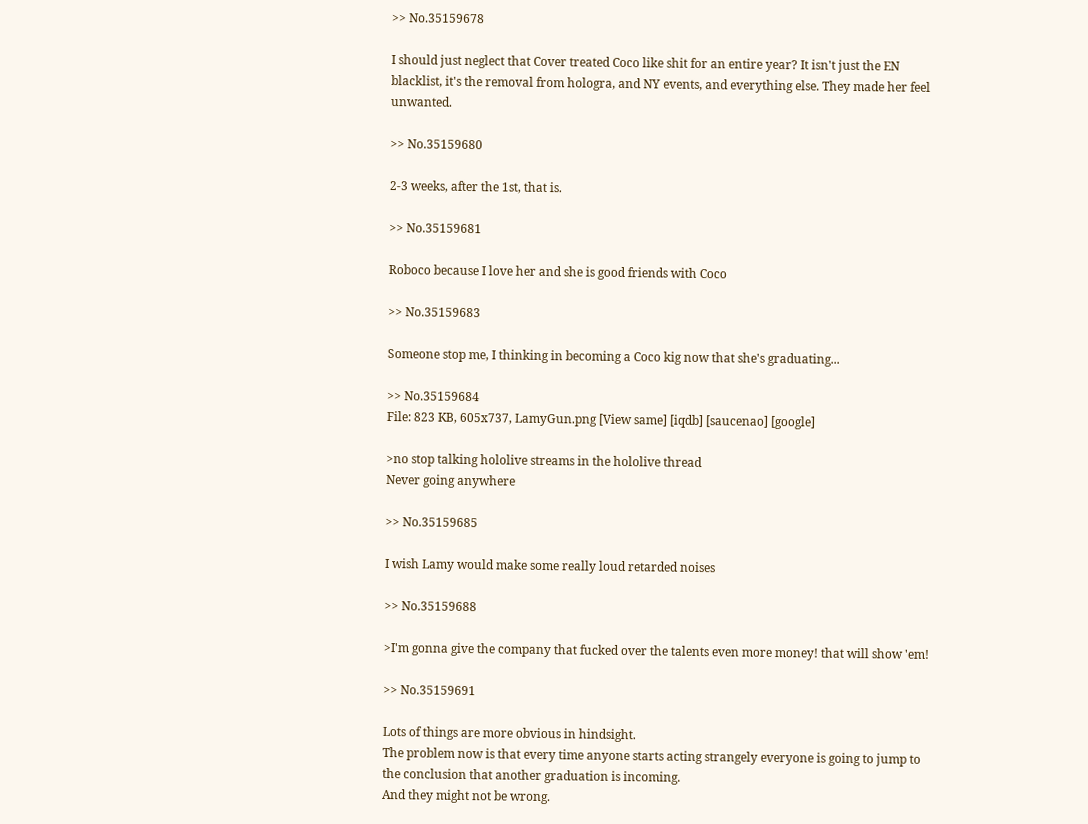>> No.35159678

I should just neglect that Cover treated Coco like shit for an entire year? It isn't just the EN blacklist, it's the removal from hologra, and NY events, and everything else. They made her feel unwanted.

>> No.35159680

2-3 weeks, after the 1st, that is.

>> No.35159681

Roboco because I love her and she is good friends with Coco

>> No.35159683

Someone stop me, I thinking in becoming a Coco kig now that she's graduating...

>> No.35159684
File: 823 KB, 605x737, LamyGun.png [View same] [iqdb] [saucenao] [google]

>no stop talking hololive streams in the hololive thread
Never going anywhere

>> No.35159685

I wish Lamy would make some really loud retarded noises

>> No.35159688

>I'm gonna give the company that fucked over the talents even more money! that will show 'em!

>> No.35159691

Lots of things are more obvious in hindsight.
The problem now is that every time anyone starts acting strangely everyone is going to jump to the conclusion that another graduation is incoming.
And they might not be wrong.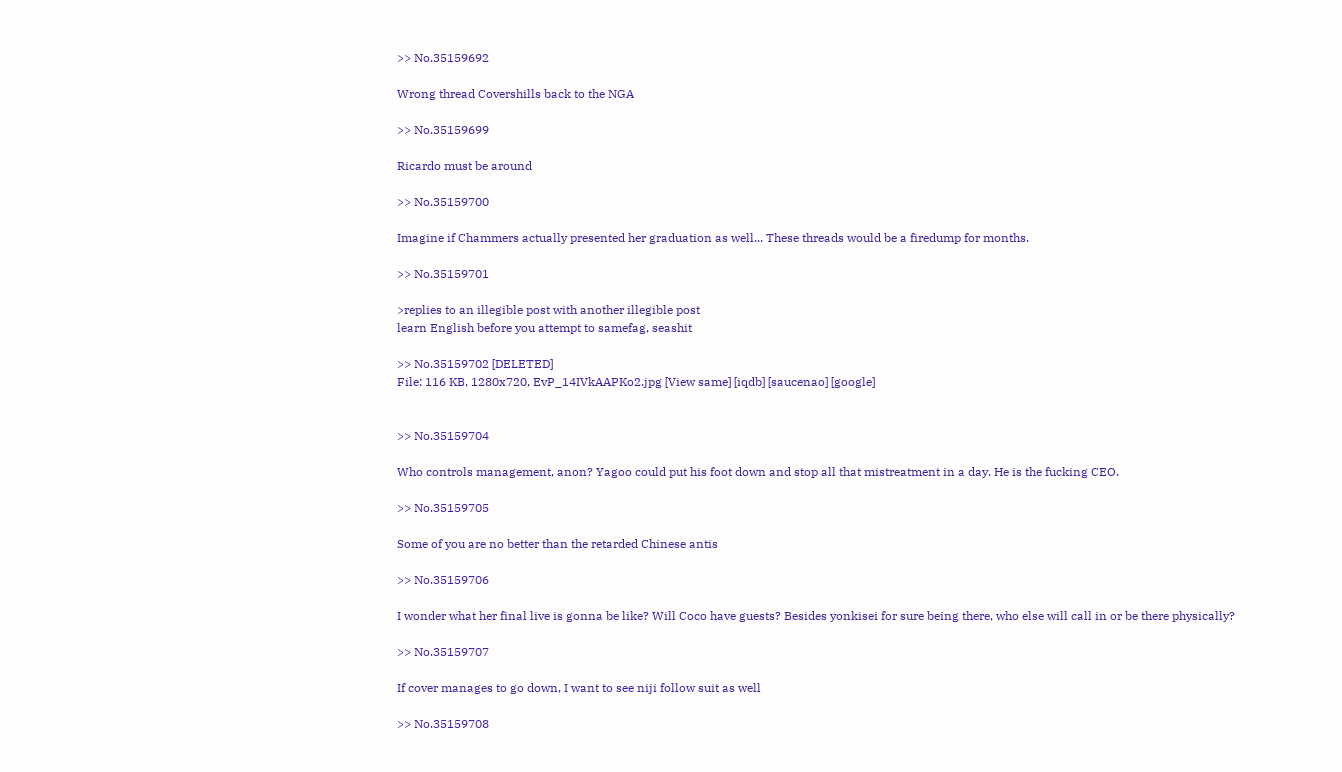>> No.35159692

Wrong thread Covershills back to the NGA

>> No.35159699

Ricardo must be around

>> No.35159700

Imagine if Chammers actually presented her graduation as well... These threads would be a firedump for months.

>> No.35159701

>replies to an illegible post with another illegible post
learn English before you attempt to samefag, seashit

>> No.35159702 [DELETED]
File: 116 KB, 1280x720, EvP_14IVkAAPKo2.jpg [View same] [iqdb] [saucenao] [google]


>> No.35159704

Who controls management, anon? Yagoo could put his foot down and stop all that mistreatment in a day. He is the fucking CEO.

>> No.35159705

Some of you are no better than the retarded Chinese antis

>> No.35159706

I wonder what her final live is gonna be like? Will Coco have guests? Besides yonkisei for sure being there, who else will call in or be there physically?

>> No.35159707

If cover manages to go down, I want to see niji follow suit as well

>> No.35159708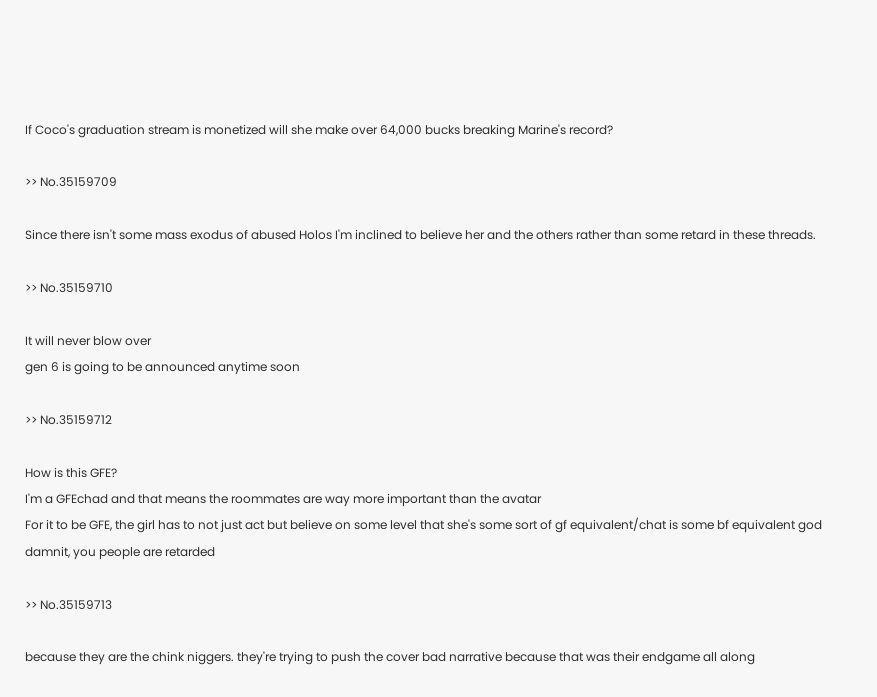If Coco's graduation stream is monetized will she make over 64,000 bucks breaking Marine's record?

>> No.35159709

Since there isn't some mass exodus of abused Holos I'm inclined to believe her and the others rather than some retard in these threads.

>> No.35159710

It will never blow over
gen 6 is going to be announced anytime soon

>> No.35159712

How is this GFE?
I'm a GFEchad and that means the roommates are way more important than the avatar
For it to be GFE, the girl has to not just act but believe on some level that she's some sort of gf equivalent/chat is some bf equivalent god damnit, you people are retarded

>> No.35159713

because they are the chink niggers. they're trying to push the cover bad narrative because that was their endgame all along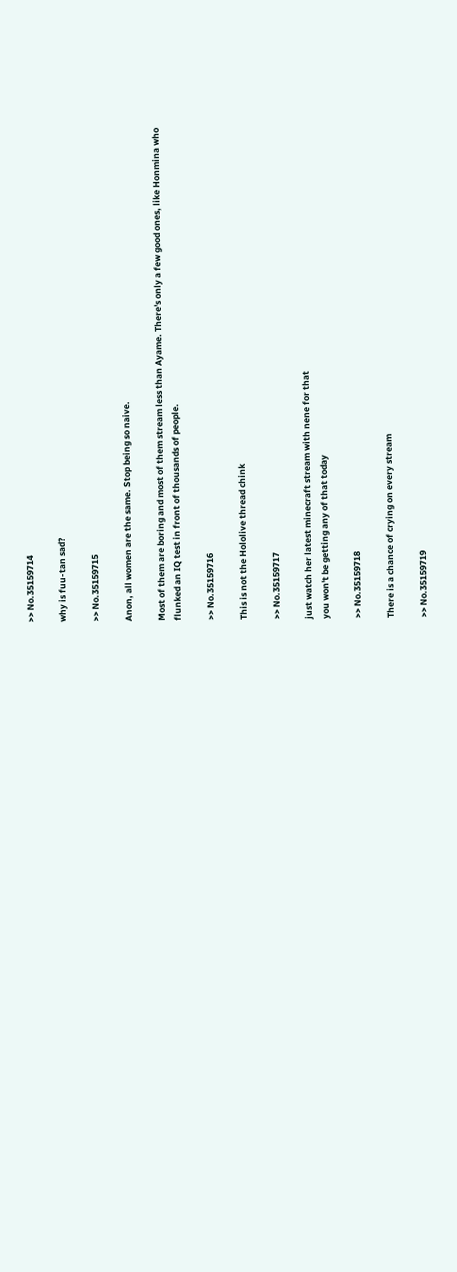>> No.35159714

why is fuu-tan sad?

>> No.35159715

Anon, all women are the same. Stop being so naive.

Most of them are boring and most of them stream less than Ayame. There's only a few good ones, like Honmina who flunked an IQ test in front of thousands of people.

>> No.35159716

This is not the Hololive thread chink

>> No.35159717

just watch her latest minecraft stream with nene for that
you won't be getting any of that today

>> No.35159718

There is a chance of crying on every stream

>> No.35159719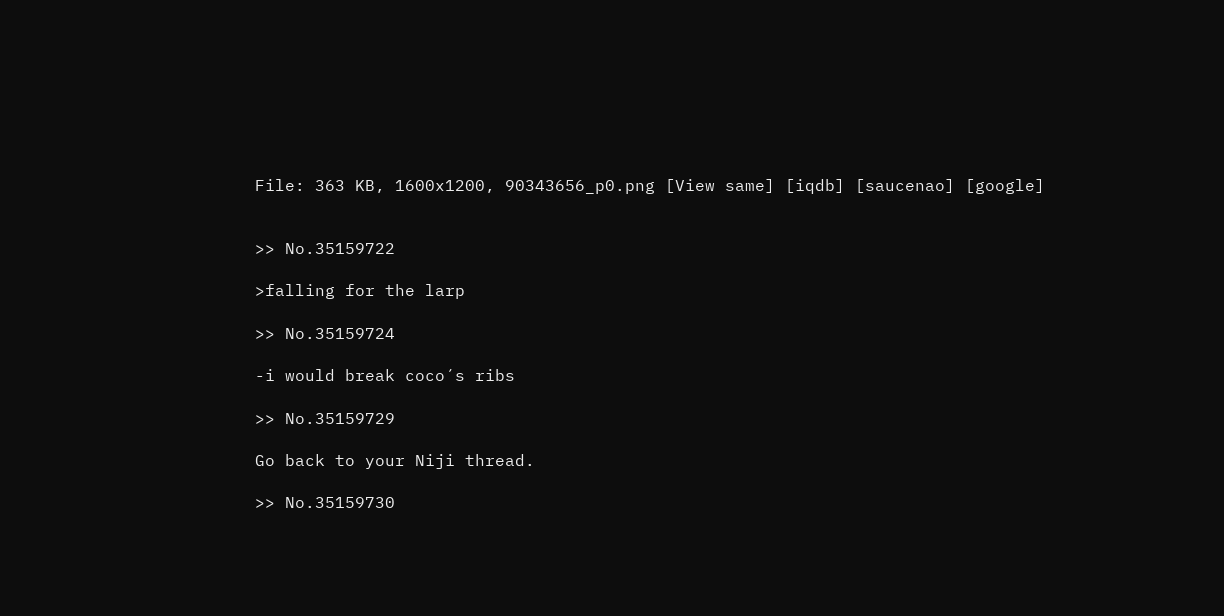File: 363 KB, 1600x1200, 90343656_p0.png [View same] [iqdb] [saucenao] [google]


>> No.35159722

>falling for the larp

>> No.35159724

-i would break coco´s ribs

>> No.35159729

Go back to your Niji thread.

>> No.35159730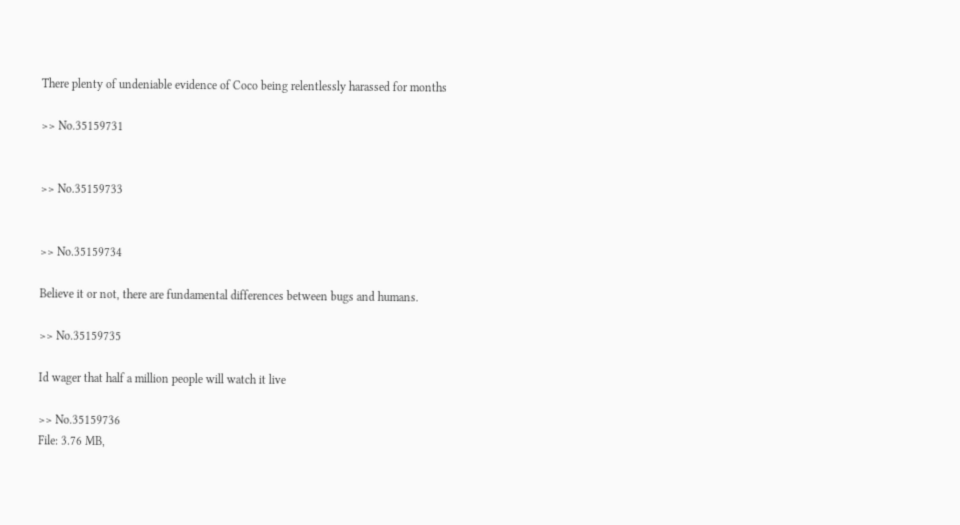There plenty of undeniable evidence of Coco being relentlessly harassed for months

>> No.35159731


>> No.35159733


>> No.35159734

Believe it or not, there are fundamental differences between bugs and humans.

>> No.35159735

Id wager that half a million people will watch it live

>> No.35159736
File: 3.76 MB,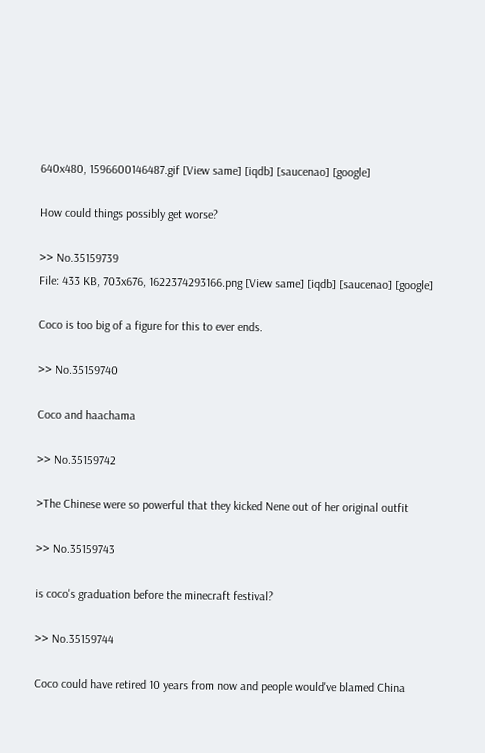640x480, 1596600146487.gif [View same] [iqdb] [saucenao] [google]

How could things possibly get worse?

>> No.35159739
File: 433 KB, 703x676, 1622374293166.png [View same] [iqdb] [saucenao] [google]

Coco is too big of a figure for this to ever ends.

>> No.35159740

Coco and haachama

>> No.35159742

>The Chinese were so powerful that they kicked Nene out of her original outfit

>> No.35159743

is coco's graduation before the minecraft festival?

>> No.35159744

Coco could have retired 10 years from now and people would've blamed China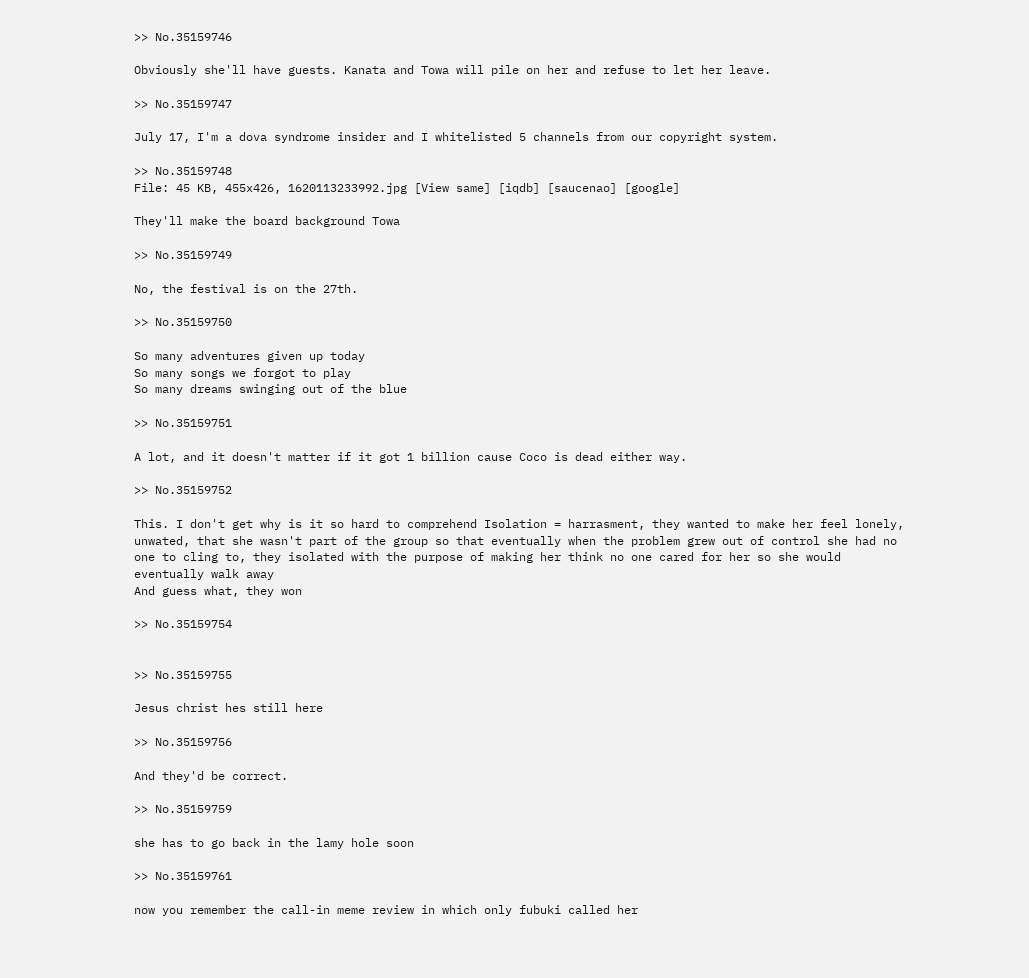>> No.35159746

Obviously she'll have guests. Kanata and Towa will pile on her and refuse to let her leave.

>> No.35159747

July 17, I'm a dova syndrome insider and I whitelisted 5 channels from our copyright system.

>> No.35159748
File: 45 KB, 455x426, 1620113233992.jpg [View same] [iqdb] [saucenao] [google]

They'll make the board background Towa

>> No.35159749

No, the festival is on the 27th.

>> No.35159750

So many adventures given up today
So many songs we forgot to play
So many dreams swinging out of the blue

>> No.35159751

A lot, and it doesn't matter if it got 1 billion cause Coco is dead either way.

>> No.35159752

This. I don't get why is it so hard to comprehend Isolation = harrasment, they wanted to make her feel lonely, unwated, that she wasn't part of the group so that eventually when the problem grew out of control she had no one to cling to, they isolated with the purpose of making her think no one cared for her so she would eventually walk away
And guess what, they won

>> No.35159754


>> No.35159755

Jesus christ hes still here

>> No.35159756

And they'd be correct.

>> No.35159759

she has to go back in the lamy hole soon

>> No.35159761

now you remember the call-in meme review in which only fubuki called her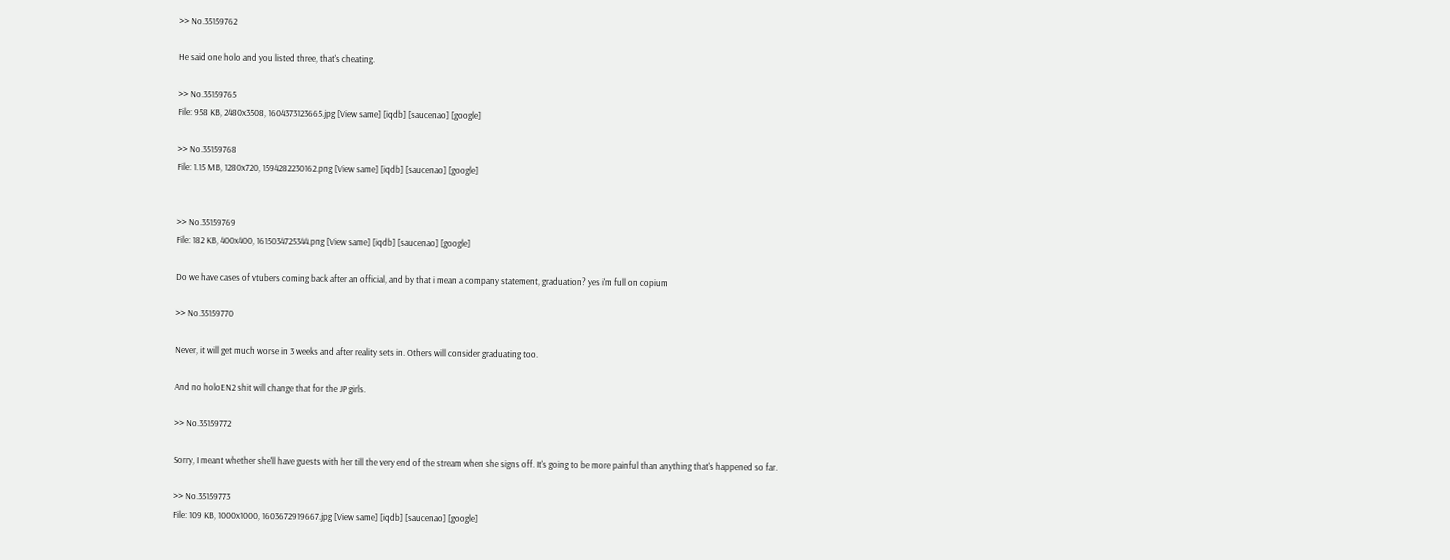>> No.35159762

He said one holo and you listed three, that's cheating.

>> No.35159765
File: 958 KB, 2480x3508, 1604373123665.jpg [View same] [iqdb] [saucenao] [google]

>> No.35159768
File: 1.15 MB, 1280x720, 1594282230162.png [View same] [iqdb] [saucenao] [google]


>> No.35159769
File: 182 KB, 400x400, 1615034725344.png [View same] [iqdb] [saucenao] [google]

Do we have cases of vtubers coming back after an official, and by that i mean a company statement, graduation? yes i'm full on copium

>> No.35159770

Never, it will get much worse in 3 weeks and after reality sets in. Others will consider graduating too.

And no holoEN2 shit will change that for the JP girls.

>> No.35159772

Sorry, I meant whether she'll have guests with her till the very end of the stream when she signs off. It's going to be more painful than anything that's happened so far.

>> No.35159773
File: 109 KB, 1000x1000, 1603672919667.jpg [View same] [iqdb] [saucenao] [google]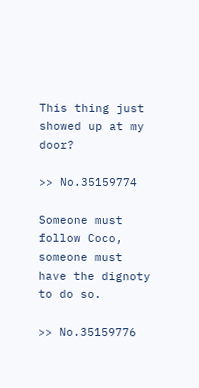This thing just showed up at my door?

>> No.35159774

Someone must follow Coco, someone must have the dignoty to do so.

>> No.35159776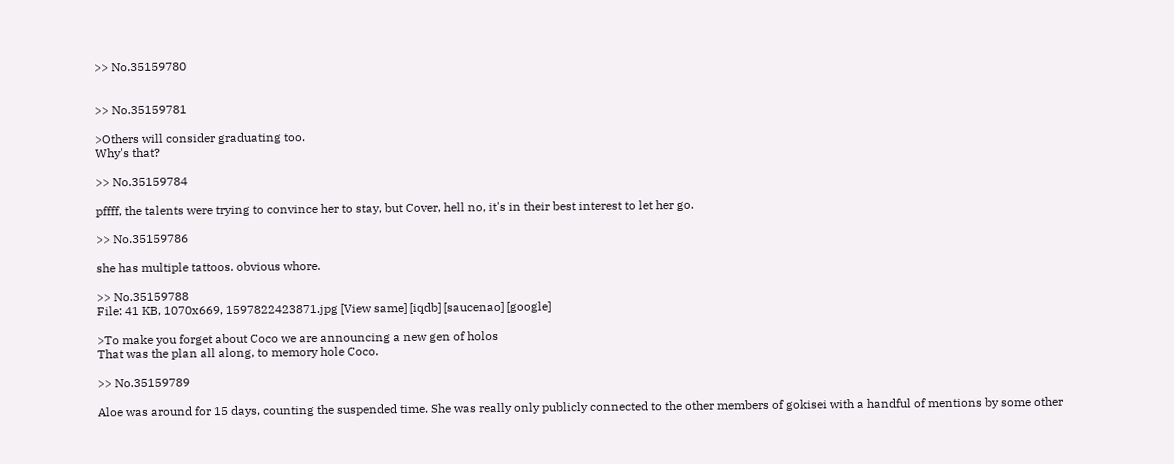>> No.35159780


>> No.35159781

>Others will consider graduating too.
Why's that?

>> No.35159784

pffff, the talents were trying to convince her to stay, but Cover, hell no, it's in their best interest to let her go.

>> No.35159786

she has multiple tattoos. obvious whore.

>> No.35159788
File: 41 KB, 1070x669, 1597822423871.jpg [View same] [iqdb] [saucenao] [google]

>To make you forget about Coco we are announcing a new gen of holos
That was the plan all along, to memory hole Coco.

>> No.35159789

Aloe was around for 15 days, counting the suspended time. She was really only publicly connected to the other members of gokisei with a handful of mentions by some other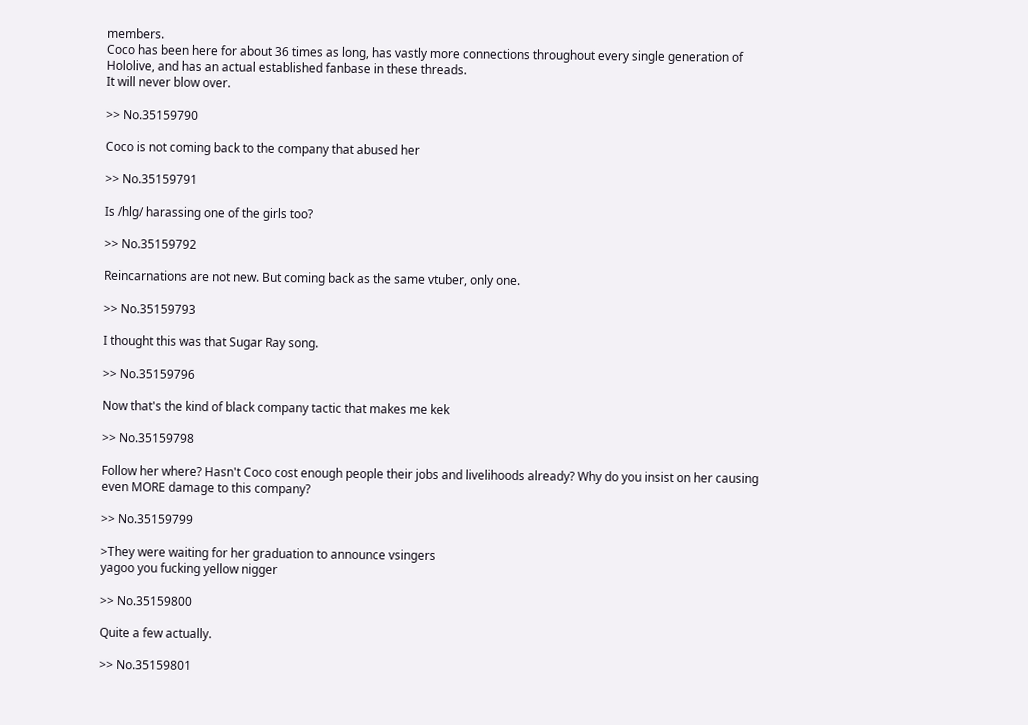members.
Coco has been here for about 36 times as long, has vastly more connections throughout every single generation of Hololive, and has an actual established fanbase in these threads.
It will never blow over.

>> No.35159790

Coco is not coming back to the company that abused her

>> No.35159791

Is /hlg/ harassing one of the girls too?

>> No.35159792

Reincarnations are not new. But coming back as the same vtuber, only one.

>> No.35159793

I thought this was that Sugar Ray song.

>> No.35159796

Now that's the kind of black company tactic that makes me kek

>> No.35159798

Follow her where? Hasn't Coco cost enough people their jobs and livelihoods already? Why do you insist on her causing even MORE damage to this company?

>> No.35159799

>They were waiting for her graduation to announce vsingers
yagoo you fucking yellow nigger

>> No.35159800

Quite a few actually.

>> No.35159801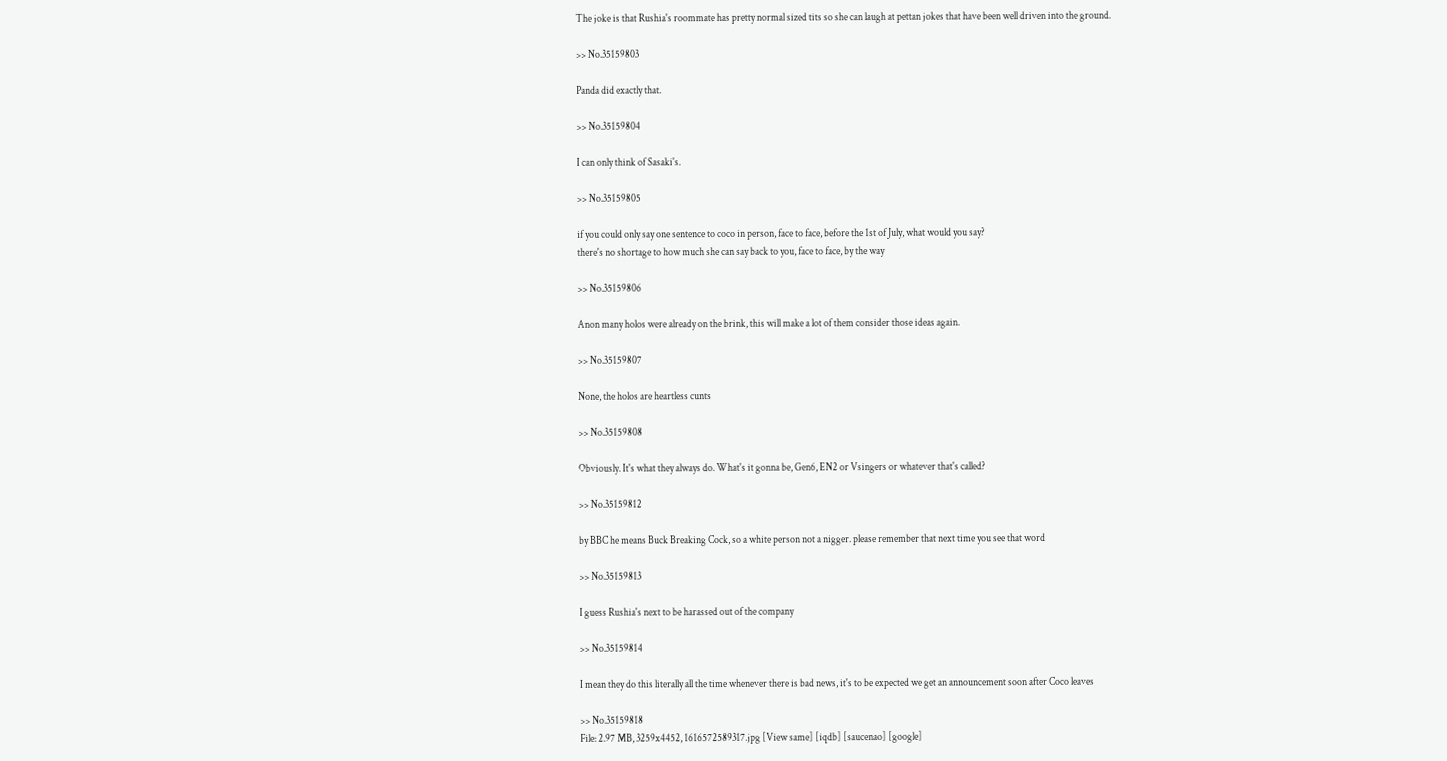The joke is that Rushia's roommate has pretty normal sized tits so she can laugh at pettan jokes that have been well driven into the ground.

>> No.35159803

Panda did exactly that.

>> No.35159804

I can only think of Sasaki's.

>> No.35159805

if you could only say one sentence to coco in person, face to face, before the 1st of July, what would you say?
there's no shortage to how much she can say back to you, face to face, by the way

>> No.35159806

Anon many holos were already on the brink, this will make a lot of them consider those ideas again.

>> No.35159807

None, the holos are heartless cunts

>> No.35159808

Obviously. It's what they always do. What's it gonna be, Gen6, EN2 or Vsingers or whatever that's called?

>> No.35159812

by BBC he means Buck Breaking Cock, so a white person not a nigger. please remember that next time you see that word

>> No.35159813

I guess Rushia's next to be harassed out of the company

>> No.35159814

I mean they do this literally all the time whenever there is bad news, it's to be expected we get an announcement soon after Coco leaves

>> No.35159818
File: 2.97 MB, 3259x4452, 1616572589317.jpg [View same] [iqdb] [saucenao] [google]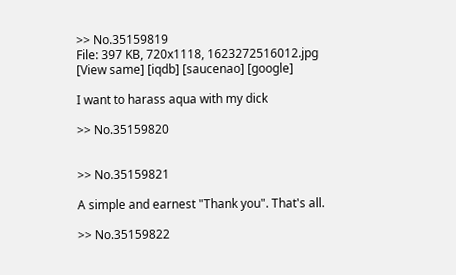>> No.35159819
File: 397 KB, 720x1118, 1623272516012.jpg [View same] [iqdb] [saucenao] [google]

I want to harass aqua with my dick

>> No.35159820


>> No.35159821

A simple and earnest "Thank you". That's all.

>> No.35159822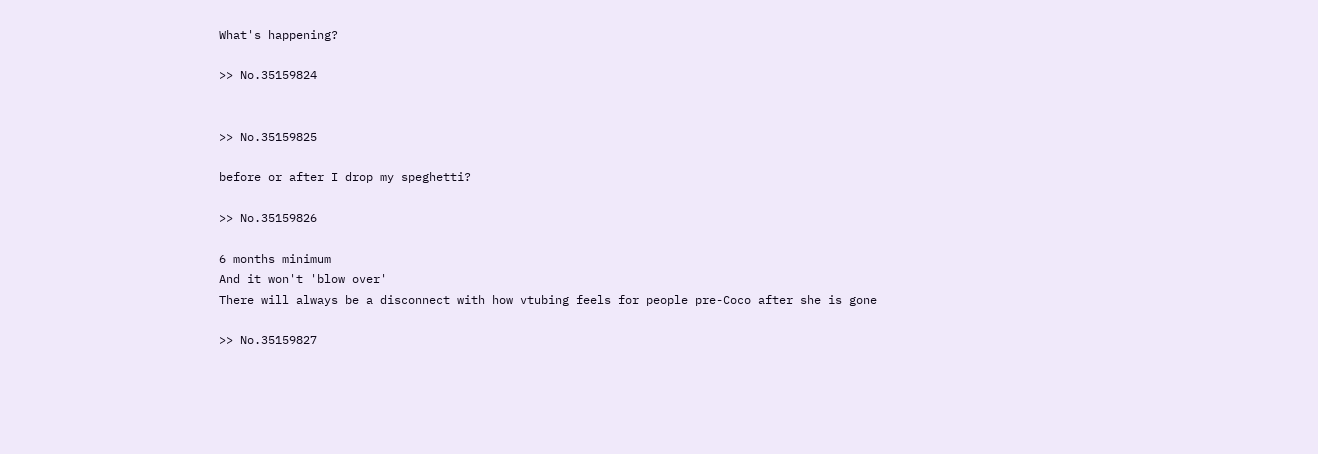What's happening?

>> No.35159824


>> No.35159825

before or after I drop my speghetti?

>> No.35159826

6 months minimum
And it won't 'blow over'
There will always be a disconnect with how vtubing feels for people pre-Coco after she is gone

>> No.35159827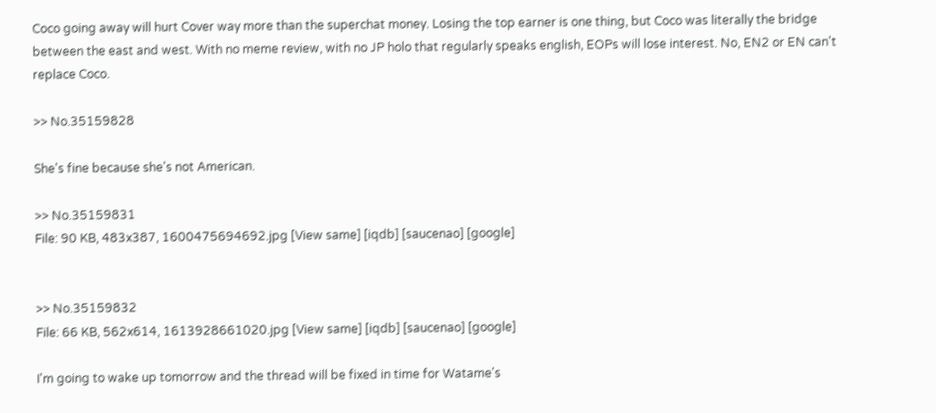Coco going away will hurt Cover way more than the superchat money. Losing the top earner is one thing, but Coco was literally the bridge between the east and west. With no meme review, with no JP holo that regularly speaks english, EOPs will lose interest. No, EN2 or EN can't replace Coco.

>> No.35159828

She's fine because she's not American.

>> No.35159831
File: 90 KB, 483x387, 1600475694692.jpg [View same] [iqdb] [saucenao] [google]


>> No.35159832
File: 66 KB, 562x614, 1613928661020.jpg [View same] [iqdb] [saucenao] [google]

I'm going to wake up tomorrow and the thread will be fixed in time for Watame's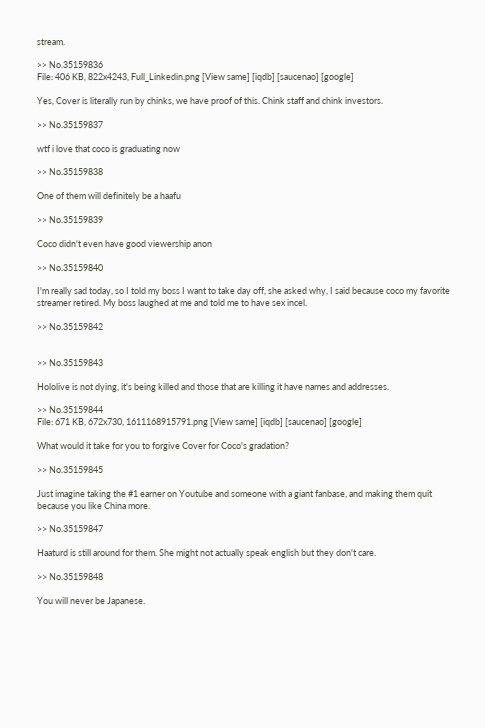stream.

>> No.35159836
File: 406 KB, 822x4243, Full_Linkedin.png [View same] [iqdb] [saucenao] [google]

Yes, Cover is literally run by chinks, we have proof of this. Chink staff and chink investors.

>> No.35159837

wtf i love that coco is graduating now

>> No.35159838

One of them will definitely be a haafu

>> No.35159839

Coco didn't even have good viewership anon

>> No.35159840

I'm really sad today, so I told my boss I want to take day off, she asked why, I said because coco my favorite streamer retired. My boss laughed at me and told me to have sex incel.

>> No.35159842


>> No.35159843

Hololive is not dying, it's being killed and those that are killing it have names and addresses.

>> No.35159844
File: 671 KB, 672x730, 1611168915791.png [View same] [iqdb] [saucenao] [google]

What would it take for you to forgive Cover for Coco's gradation?

>> No.35159845

Just imagine taking the #1 earner on Youtube and someone with a giant fanbase, and making them quit because you like China more.

>> No.35159847

Haaturd is still around for them. She might not actually speak english but they don't care.

>> No.35159848

You will never be Japanese.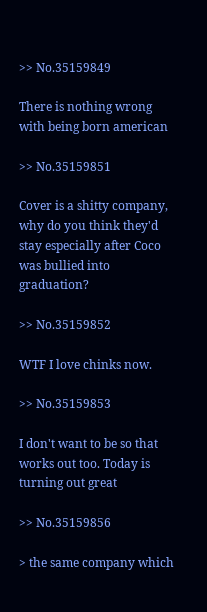>> No.35159849

There is nothing wrong with being born american

>> No.35159851

Cover is a shitty company, why do you think they'd stay especially after Coco was bullied into graduation?

>> No.35159852

WTF I love chinks now.

>> No.35159853

I don't want to be so that works out too. Today is turning out great

>> No.35159856

> the same company which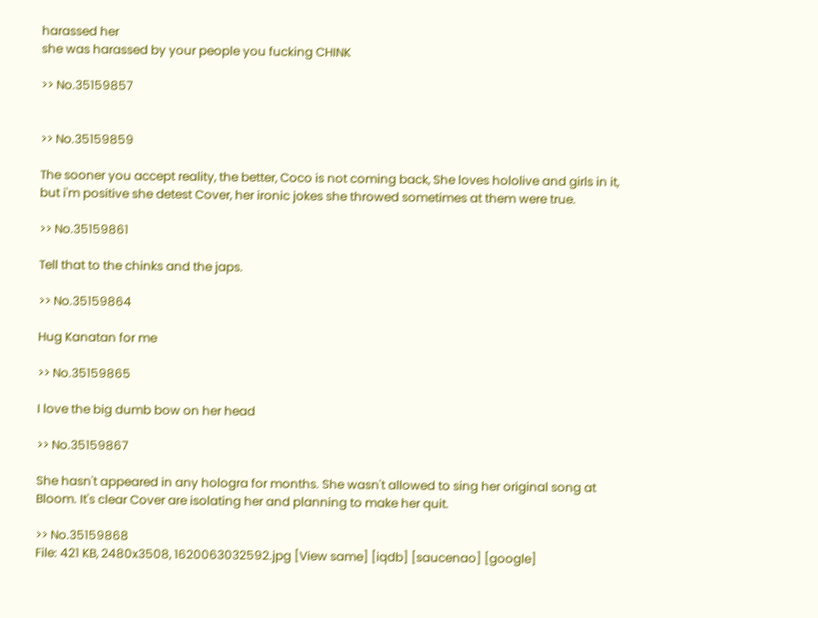harassed her
she was harassed by your people you fucking CHINK

>> No.35159857


>> No.35159859

The sooner you accept reality, the better, Coco is not coming back, She loves hololive and girls in it, but i'm positive she detest Cover, her ironic jokes she throwed sometimes at them were true.

>> No.35159861

Tell that to the chinks and the japs.

>> No.35159864

Hug Kanatan for me

>> No.35159865

I love the big dumb bow on her head

>> No.35159867

She hasn't appeared in any hologra for months. She wasn't allowed to sing her original song at Bloom. It's clear Cover are isolating her and planning to make her quit.

>> No.35159868
File: 421 KB, 2480x3508, 1620063032592.jpg [View same] [iqdb] [saucenao] [google]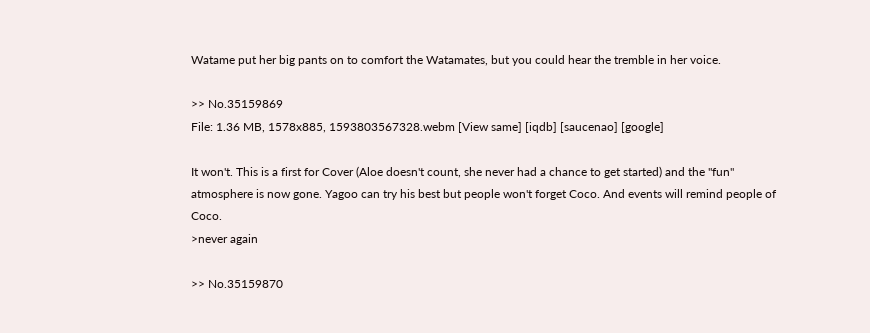Watame put her big pants on to comfort the Watamates, but you could hear the tremble in her voice.

>> No.35159869
File: 1.36 MB, 1578x885, 1593803567328.webm [View same] [iqdb] [saucenao] [google]

It won't. This is a first for Cover (Aloe doesn't count, she never had a chance to get started) and the "fun" atmosphere is now gone. Yagoo can try his best but people won't forget Coco. And events will remind people of Coco.
>never again

>> No.35159870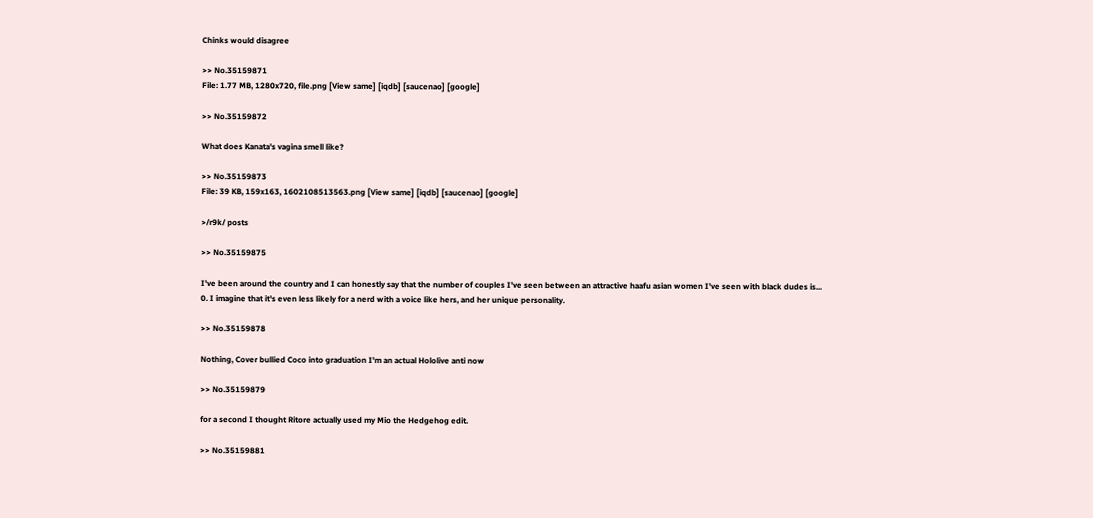Chinks would disagree

>> No.35159871
File: 1.77 MB, 1280x720, file.png [View same] [iqdb] [saucenao] [google]

>> No.35159872

What does Kanata's vagina smell like?

>> No.35159873
File: 39 KB, 159x163, 1602108513563.png [View same] [iqdb] [saucenao] [google]

>/r9k/ posts

>> No.35159875

I've been around the country and I can honestly say that the number of couples I've seen between an attractive haafu asian women I've seen with black dudes is...
0. I imagine that it's even less likely for a nerd with a voice like hers, and her unique personality.

>> No.35159878

Nothing, Cover bullied Coco into graduation I'm an actual Hololive anti now

>> No.35159879

for a second I thought Ritore actually used my Mio the Hedgehog edit.

>> No.35159881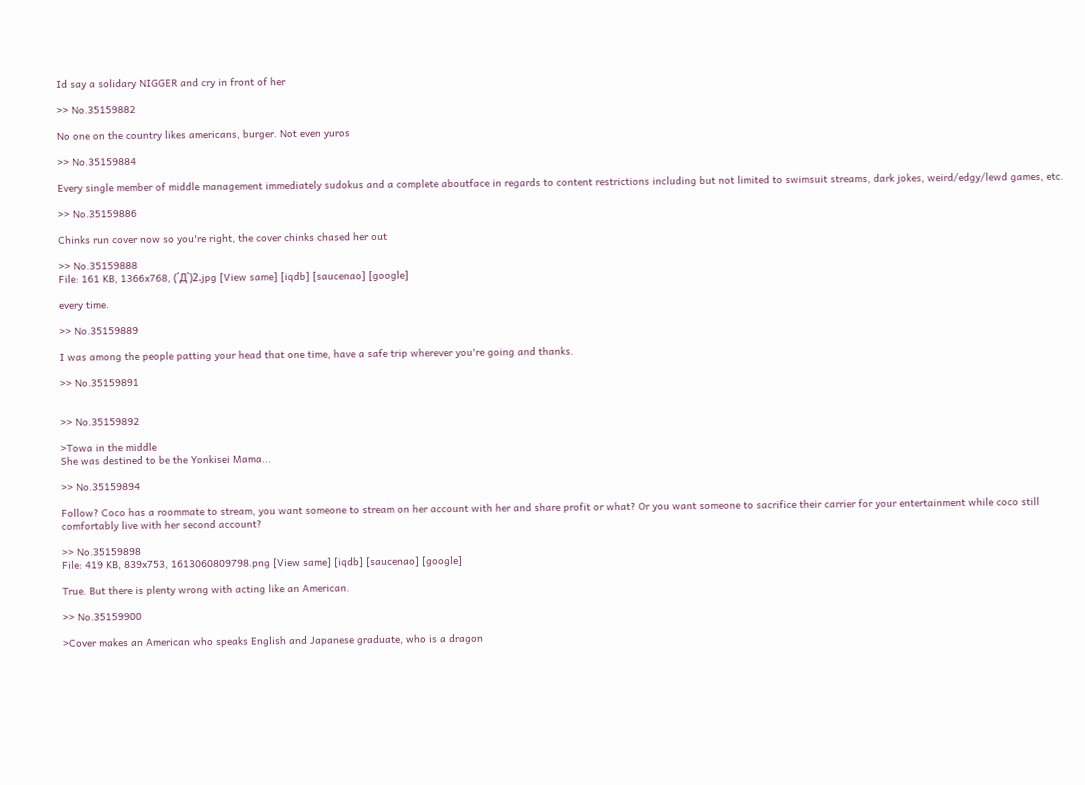Id say a solidary NIGGER and cry in front of her

>> No.35159882

No one on the country likes americans, burger. Not even yuros

>> No.35159884

Every single member of middle management immediately sudokus and a complete aboutface in regards to content restrictions including but not limited to swimsuit streams, dark jokes, weird/edgy/lewd games, etc.

>> No.35159886

Chinks run cover now so you're right, the cover chinks chased her out

>> No.35159888
File: 161 KB, 1366x768, (´Д`)2.jpg [View same] [iqdb] [saucenao] [google]

every time.

>> No.35159889

I was among the people patting your head that one time, have a safe trip wherever you're going and thanks.

>> No.35159891


>> No.35159892

>Towa in the middle
She was destined to be the Yonkisei Mama...

>> No.35159894

Follow? Coco has a roommate to stream, you want someone to stream on her account with her and share profit or what? Or you want someone to sacrifice their carrier for your entertainment while coco still comfortably live with her second account?

>> No.35159898
File: 419 KB, 839x753, 1613060809798.png [View same] [iqdb] [saucenao] [google]

True. But there is plenty wrong with acting like an American.

>> No.35159900

>Cover makes an American who speaks English and Japanese graduate, who is a dragon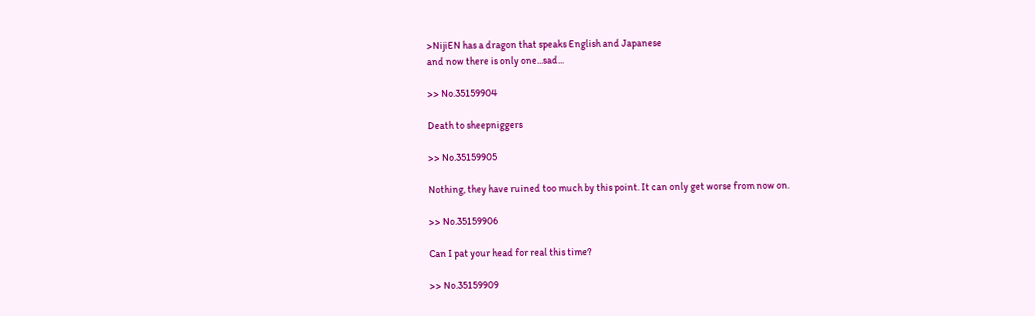>NijiEN has a dragon that speaks English and Japanese
and now there is only one...sad...

>> No.35159904

Death to sheepniggers

>> No.35159905

Nothing, they have ruined too much by this point. It can only get worse from now on.

>> No.35159906

Can I pat your head for real this time?

>> No.35159909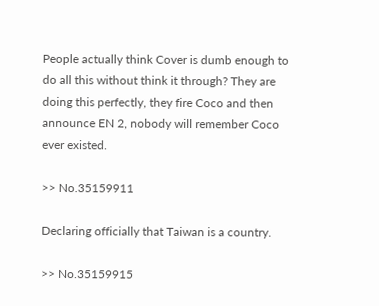People actually think Cover is dumb enough to do all this without think it through? They are doing this perfectly, they fire Coco and then announce EN 2, nobody will remember Coco ever existed.

>> No.35159911

Declaring officially that Taiwan is a country.

>> No.35159915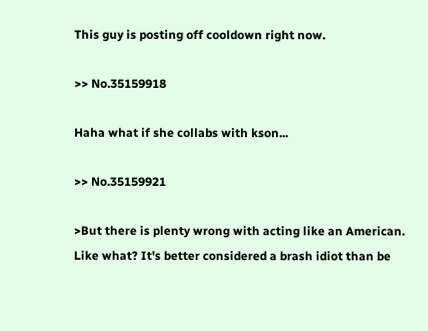This guy is posting off cooldown right now.

>> No.35159918

Haha what if she collabs with kson...

>> No.35159921

>But there is plenty wrong with acting like an American.
Like what? It's better considered a brash idiot than be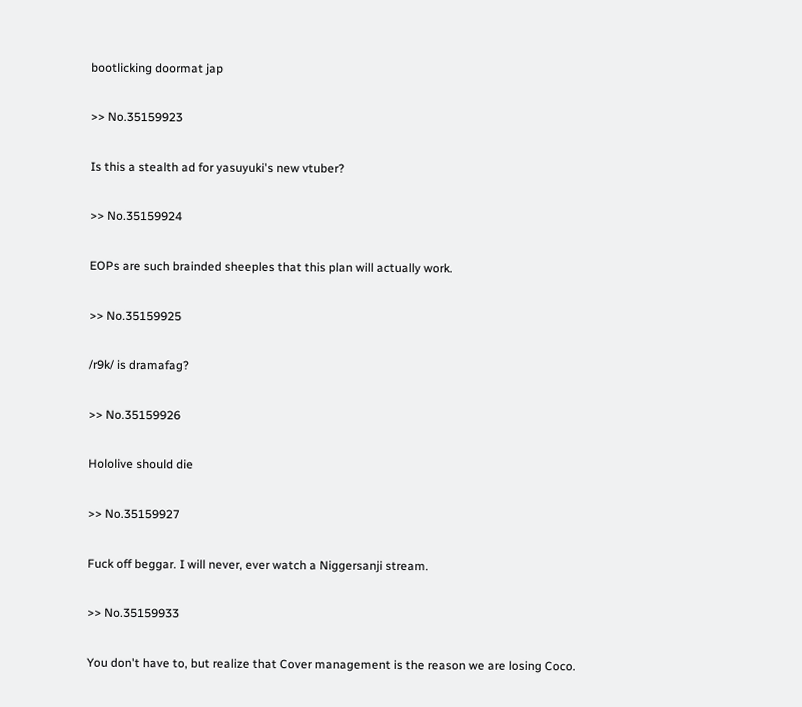bootlicking doormat jap

>> No.35159923

Is this a stealth ad for yasuyuki's new vtuber?

>> No.35159924

EOPs are such brainded sheeples that this plan will actually work.

>> No.35159925

/r9k/ is dramafag?

>> No.35159926

Hololive should die

>> No.35159927

Fuck off beggar. I will never, ever watch a Niggersanji stream.

>> No.35159933

You don't have to, but realize that Cover management is the reason we are losing Coco.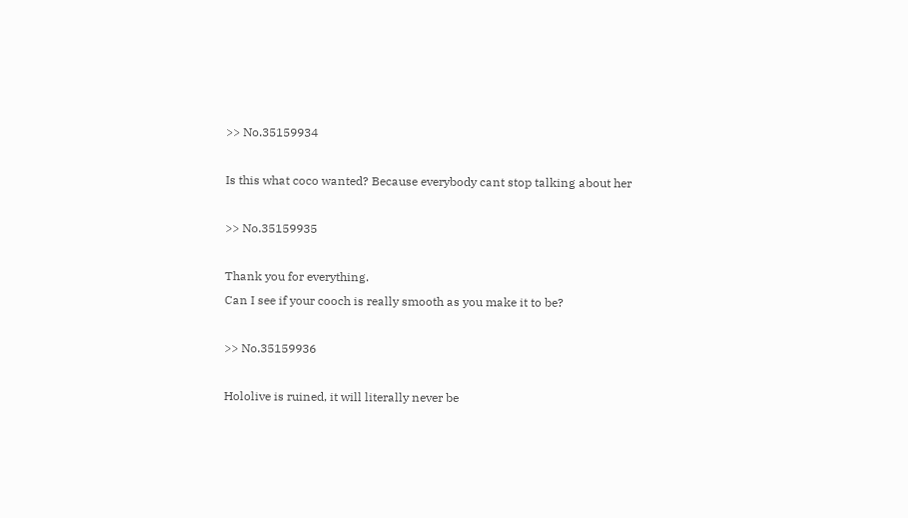>> No.35159934

Is this what coco wanted? Because everybody cant stop talking about her

>> No.35159935

Thank you for everything.
Can I see if your cooch is really smooth as you make it to be?

>> No.35159936

Hololive is ruined, it will literally never be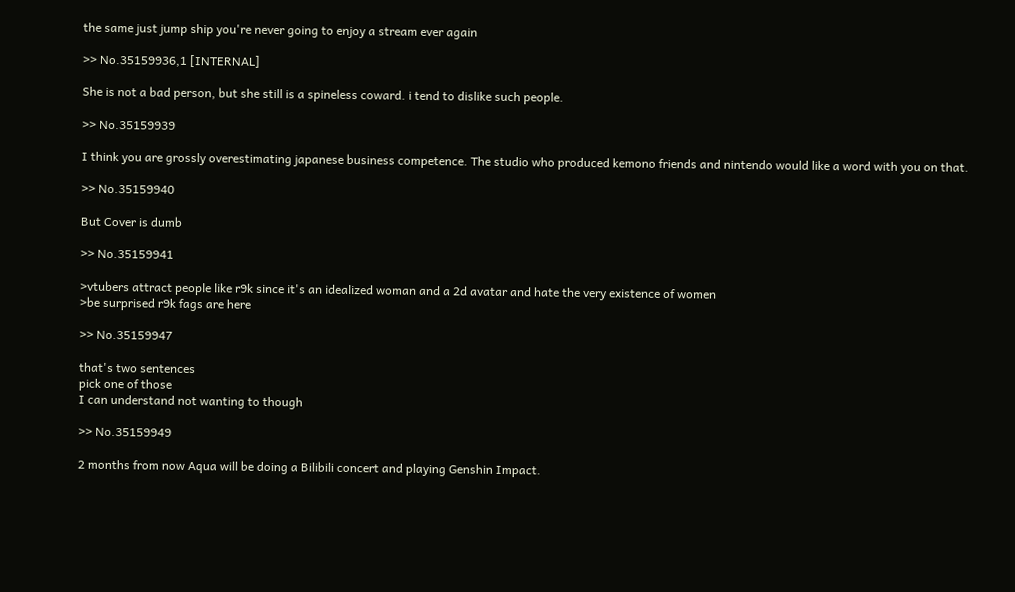the same just jump ship you're never going to enjoy a stream ever again

>> No.35159936,1 [INTERNAL]

She is not a bad person, but she still is a spineless coward. i tend to dislike such people.

>> No.35159939

I think you are grossly overestimating japanese business competence. The studio who produced kemono friends and nintendo would like a word with you on that.

>> No.35159940

But Cover is dumb

>> No.35159941

>vtubers attract people like r9k since it's an idealized woman and a 2d avatar and hate the very existence of women
>be surprised r9k fags are here

>> No.35159947

that's two sentences
pick one of those
I can understand not wanting to though

>> No.35159949

2 months from now Aqua will be doing a Bilibili concert and playing Genshin Impact.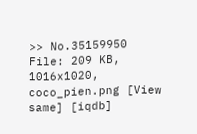>> No.35159950
File: 209 KB, 1016x1020, coco_pien.png [View same] [iqdb]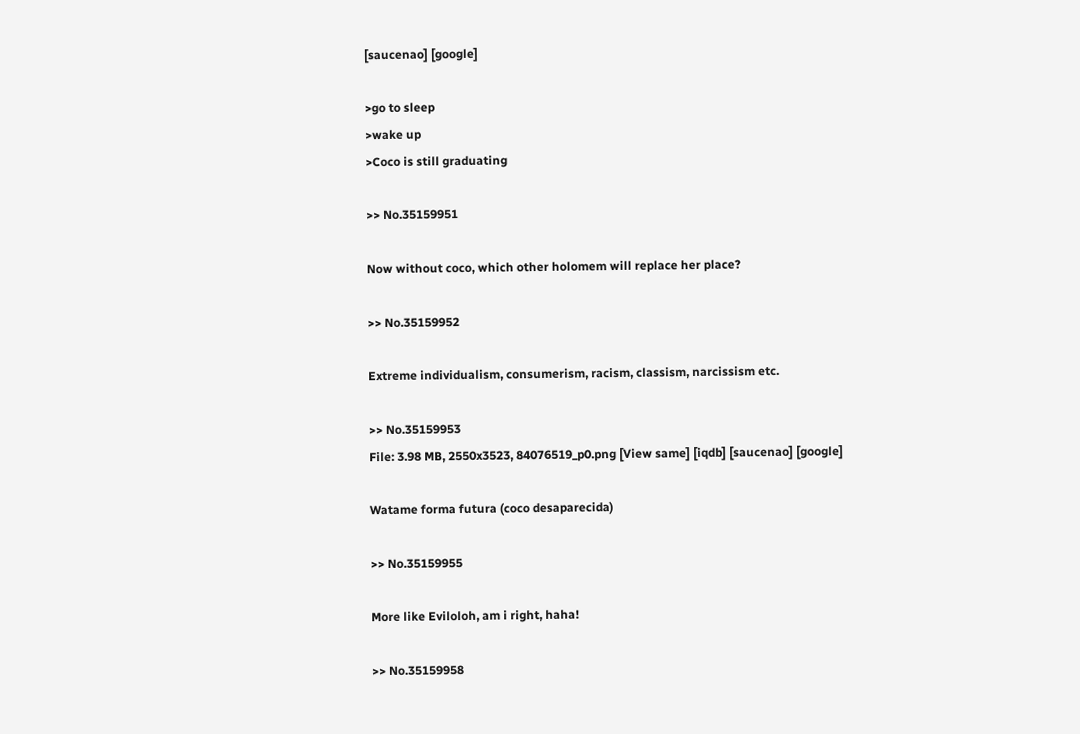[saucenao] [google]

>go to sleep
>wake up
>Coco is still graduating

>> No.35159951

Now without coco, which other holomem will replace her place?

>> No.35159952

Extreme individualism, consumerism, racism, classism, narcissism etc.

>> No.35159953
File: 3.98 MB, 2550x3523, 84076519_p0.png [View same] [iqdb] [saucenao] [google]

Watame forma futura (coco desaparecida)

>> No.35159955

More like Eviloloh, am i right, haha!

>> No.35159958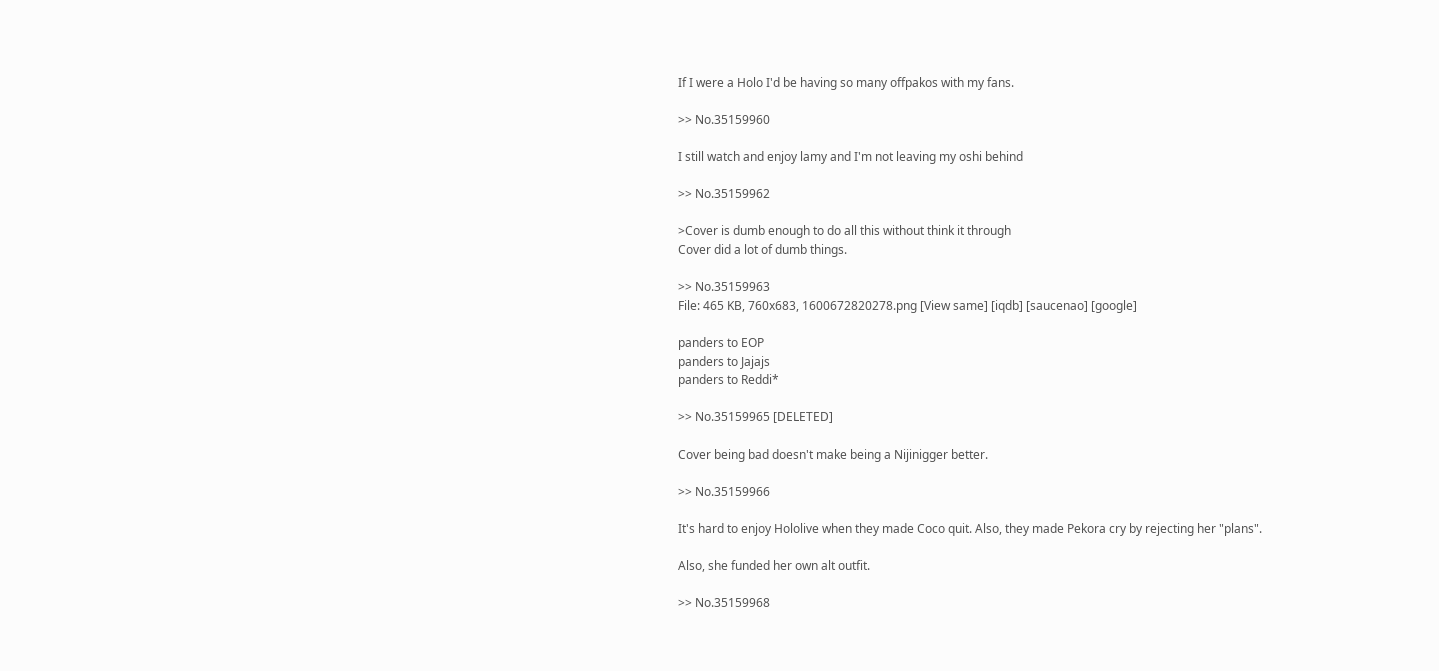If I were a Holo I'd be having so many offpakos with my fans.

>> No.35159960

I still watch and enjoy lamy and I'm not leaving my oshi behind

>> No.35159962

>Cover is dumb enough to do all this without think it through
Cover did a lot of dumb things.

>> No.35159963
File: 465 KB, 760x683, 1600672820278.png [View same] [iqdb] [saucenao] [google]

panders to EOP
panders to Jajajs
panders to Reddi*

>> No.35159965 [DELETED]

Cover being bad doesn't make being a Nijinigger better.

>> No.35159966

It's hard to enjoy Hololive when they made Coco quit. Also, they made Pekora cry by rejecting her "plans".

Also, she funded her own alt outfit.

>> No.35159968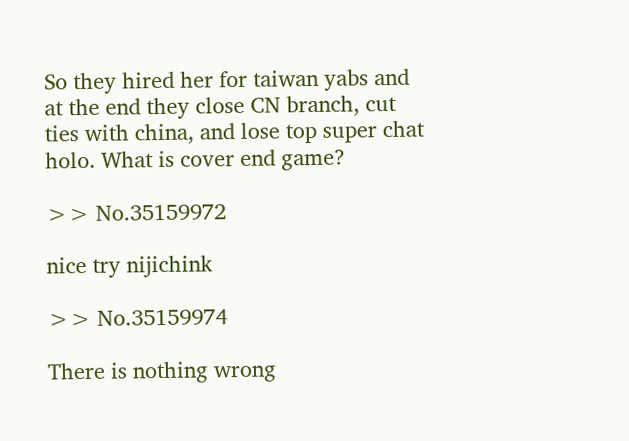So they hired her for taiwan yabs and at the end they close CN branch, cut ties with china, and lose top super chat holo. What is cover end game?

>> No.35159972

nice try nijichink

>> No.35159974

There is nothing wrong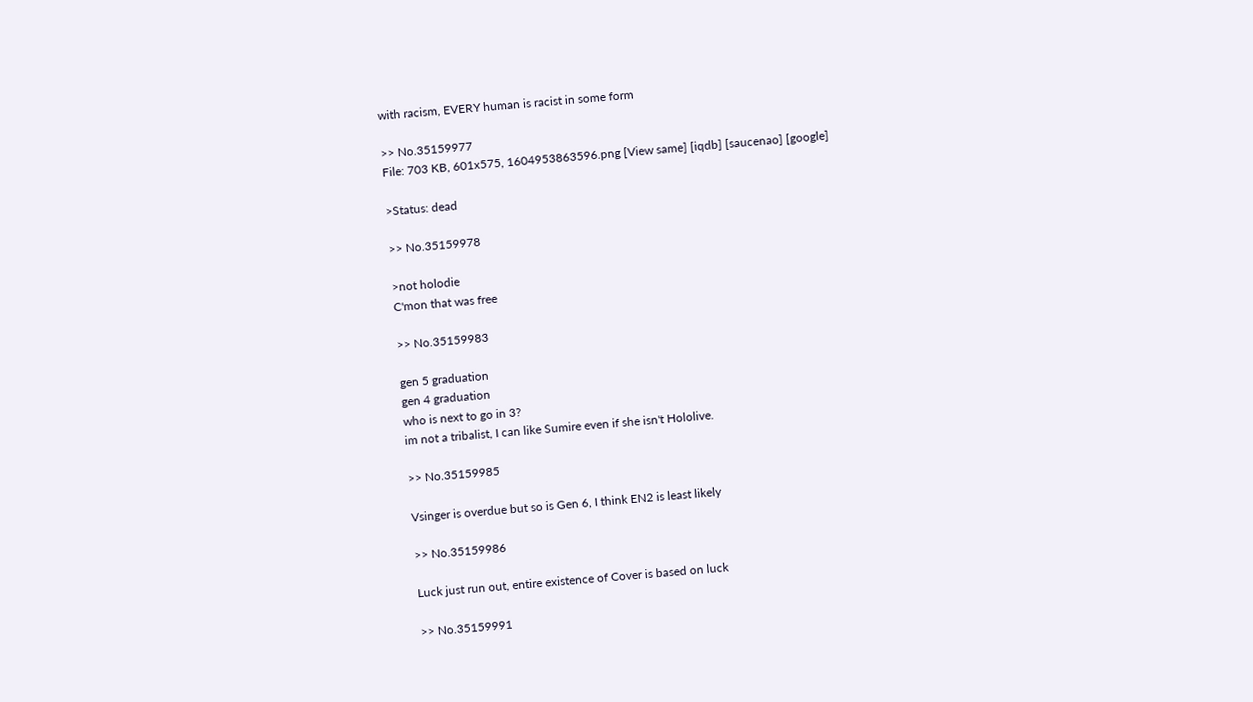with racism, EVERY human is racist in some form

>> No.35159977
File: 703 KB, 601x575, 1604953863596.png [View same] [iqdb] [saucenao] [google]

>Status: dead

>> No.35159978

>not holodie
C'mon that was free

>> No.35159983

gen 5 graduation
gen 4 graduation
who is next to go in 3?
im not a tribalist, I can like Sumire even if she isn't Hololive.

>> No.35159985

Vsinger is overdue but so is Gen 6, I think EN2 is least likely

>> No.35159986

Luck just run out, entire existence of Cover is based on luck

>> No.35159991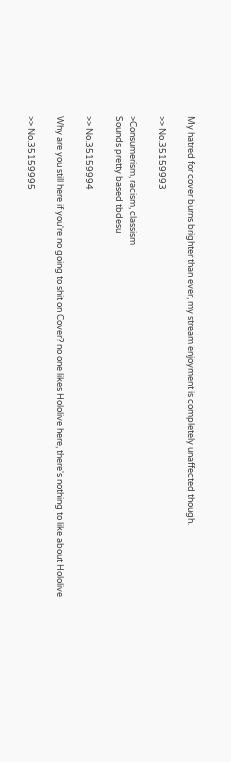My hatred for cover burns brighter than ever, my stream enjoyment is completely unaffected though.

>> No.35159993

>Consumerism, racism, classism
Sounds pretty based tbdesu

>> No.35159994

Why are you still here if you're no going to shit on Cover? no one likes Hololive here, there's nothing to like about Hololive

>> No.35159995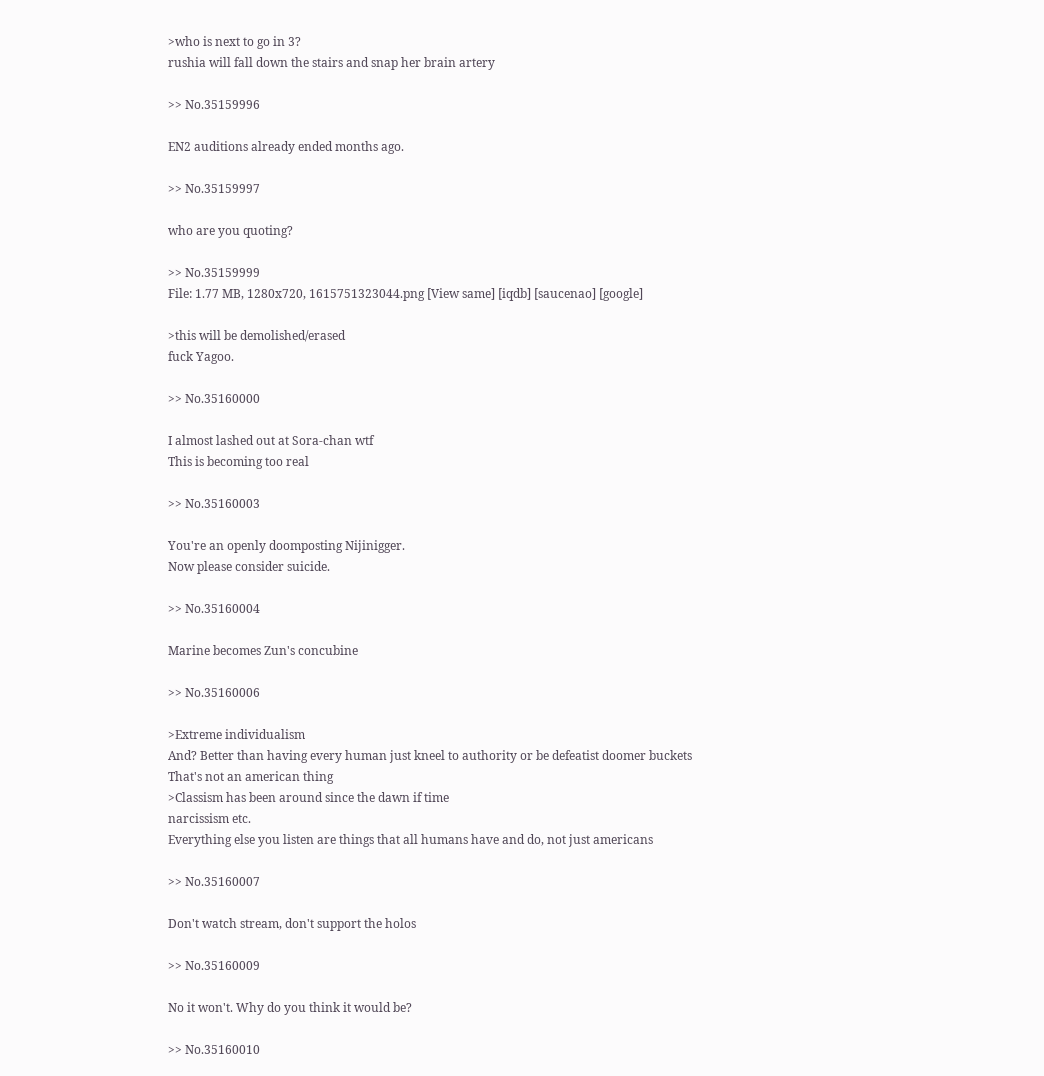>who is next to go in 3?
rushia will fall down the stairs and snap her brain artery

>> No.35159996

EN2 auditions already ended months ago.

>> No.35159997

who are you quoting?

>> No.35159999
File: 1.77 MB, 1280x720, 1615751323044.png [View same] [iqdb] [saucenao] [google]

>this will be demolished/erased
fuck Yagoo.

>> No.35160000

I almost lashed out at Sora-chan wtf
This is becoming too real

>> No.35160003

You're an openly doomposting Nijinigger.
Now please consider suicide.

>> No.35160004

Marine becomes Zun's concubine

>> No.35160006

>Extreme individualism
And? Better than having every human just kneel to authority or be defeatist doomer buckets
That's not an american thing
>Classism has been around since the dawn if time
narcissism etc.
Everything else you listen are things that all humans have and do, not just americans

>> No.35160007

Don't watch stream, don't support the holos

>> No.35160009

No it won't. Why do you think it would be?

>> No.35160010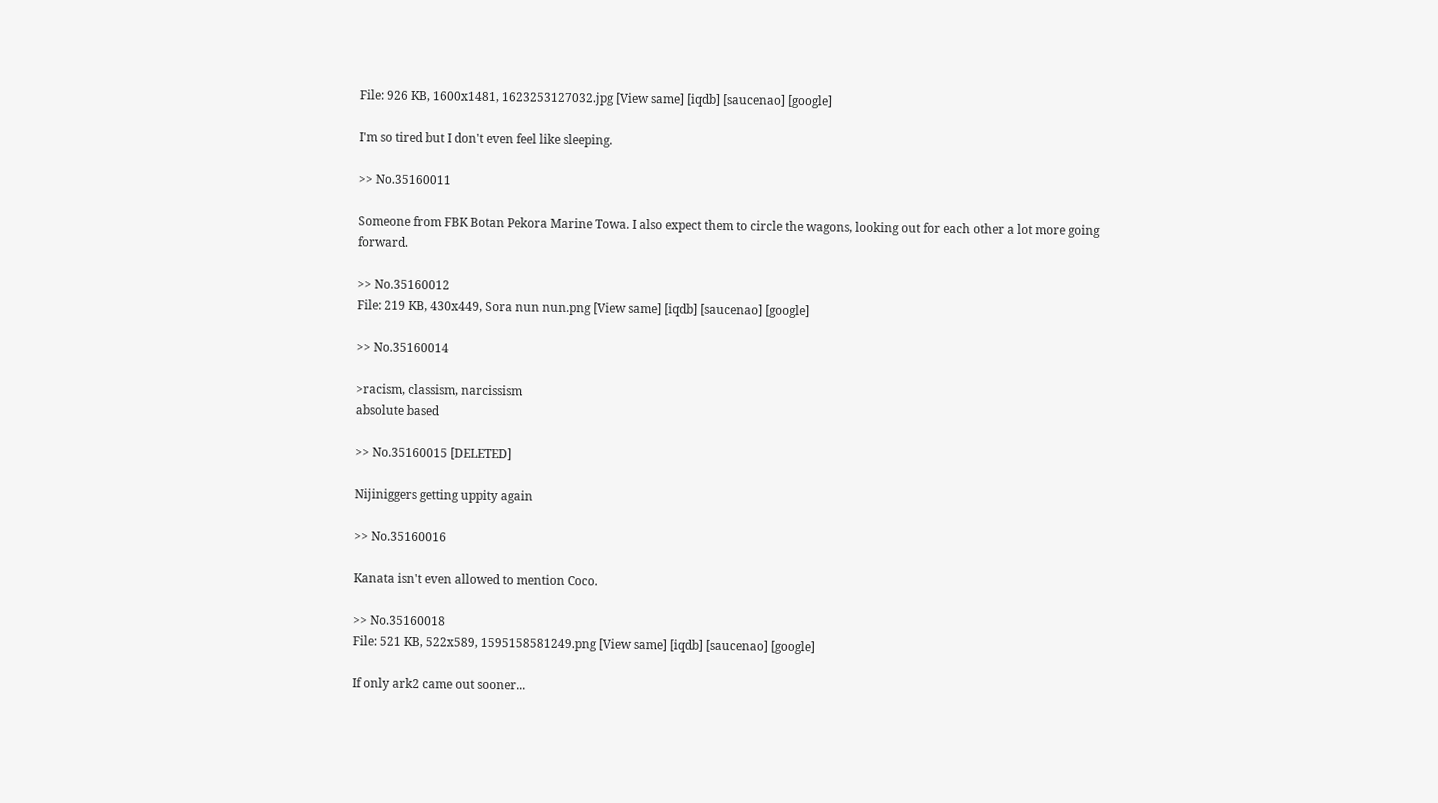File: 926 KB, 1600x1481, 1623253127032.jpg [View same] [iqdb] [saucenao] [google]

I'm so tired but I don't even feel like sleeping.

>> No.35160011

Someone from FBK Botan Pekora Marine Towa. I also expect them to circle the wagons, looking out for each other a lot more going forward.

>> No.35160012
File: 219 KB, 430x449, Sora nun nun.png [View same] [iqdb] [saucenao] [google]

>> No.35160014

>racism, classism, narcissism
absolute based

>> No.35160015 [DELETED]

Nijiniggers getting uppity again

>> No.35160016

Kanata isn't even allowed to mention Coco.

>> No.35160018
File: 521 KB, 522x589, 1595158581249.png [View same] [iqdb] [saucenao] [google]

If only ark2 came out sooner...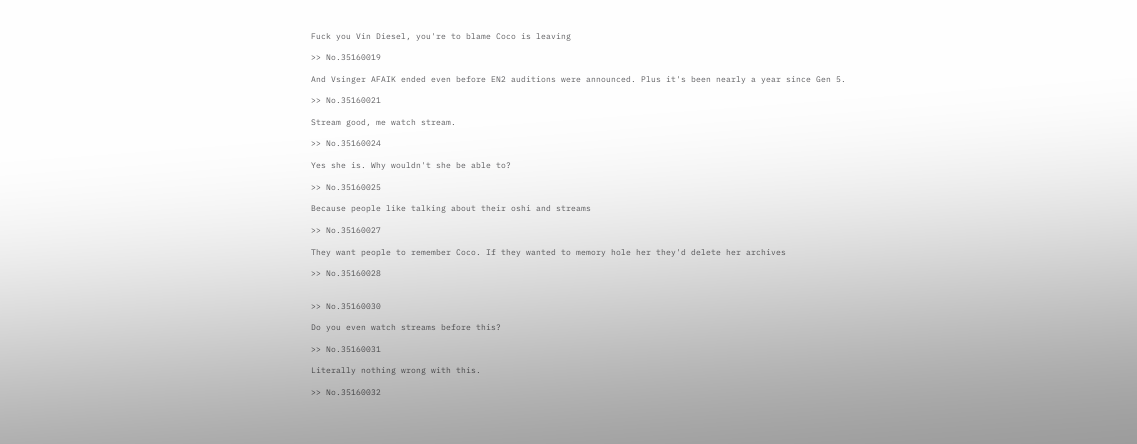Fuck you Vin Diesel, you're to blame Coco is leaving

>> No.35160019

And Vsinger AFAIK ended even before EN2 auditions were announced. Plus it's been nearly a year since Gen 5.

>> No.35160021

Stream good, me watch stream.

>> No.35160024

Yes she is. Why wouldn't she be able to?

>> No.35160025

Because people like talking about their oshi and streams

>> No.35160027

They want people to remember Coco. If they wanted to memory hole her they'd delete her archives

>> No.35160028


>> No.35160030

Do you even watch streams before this?

>> No.35160031

Literally nothing wrong with this.

>> No.35160032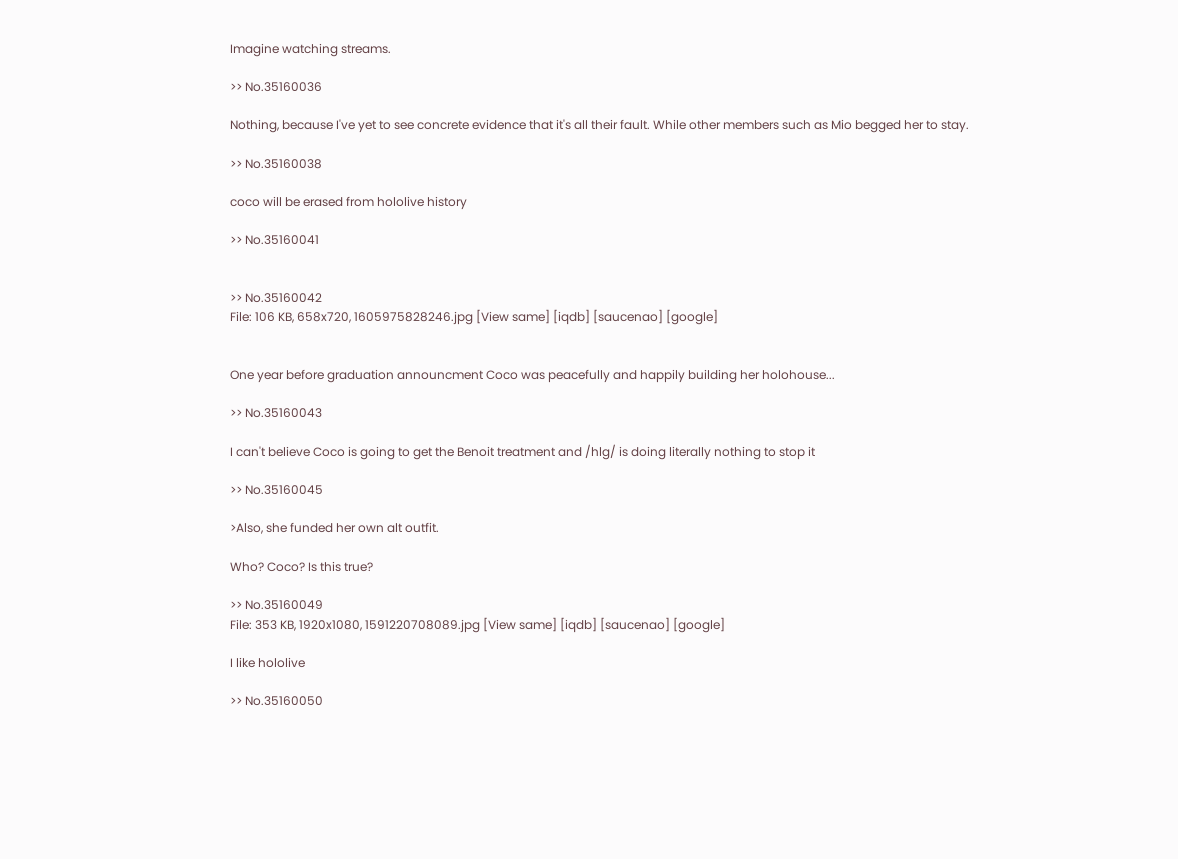Imagine watching streams.

>> No.35160036

Nothing, because I've yet to see concrete evidence that it's all their fault. While other members such as Mio begged her to stay.

>> No.35160038

coco will be erased from hololive history

>> No.35160041


>> No.35160042
File: 106 KB, 658x720, 1605975828246.jpg [View same] [iqdb] [saucenao] [google]


One year before graduation announcment Coco was peacefully and happily building her holohouse...

>> No.35160043

I can't believe Coco is going to get the Benoit treatment and /hlg/ is doing literally nothing to stop it

>> No.35160045

>Also, she funded her own alt outfit.

Who? Coco? Is this true?

>> No.35160049
File: 353 KB, 1920x1080, 1591220708089.jpg [View same] [iqdb] [saucenao] [google]

I like hololive

>> No.35160050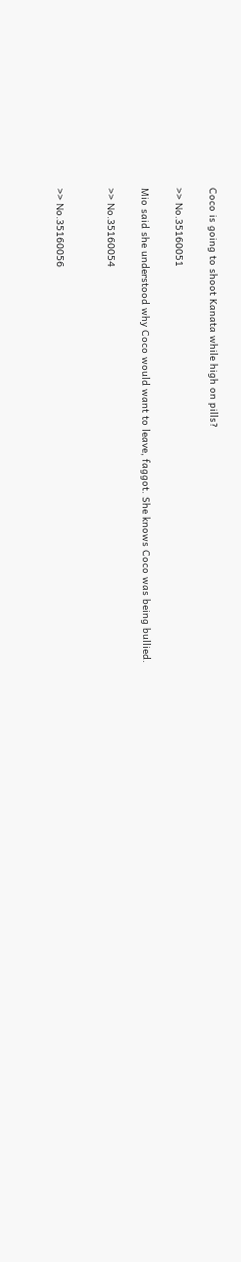Coco is going to shoot Kanata while high on pills?

>> No.35160051

Mio said she understood why Coco would want to leave, faggot. She knows Coco was being bullied.

>> No.35160054


>> No.35160056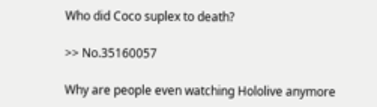Who did Coco suplex to death?

>> No.35160057

Why are people even watching Hololive anymore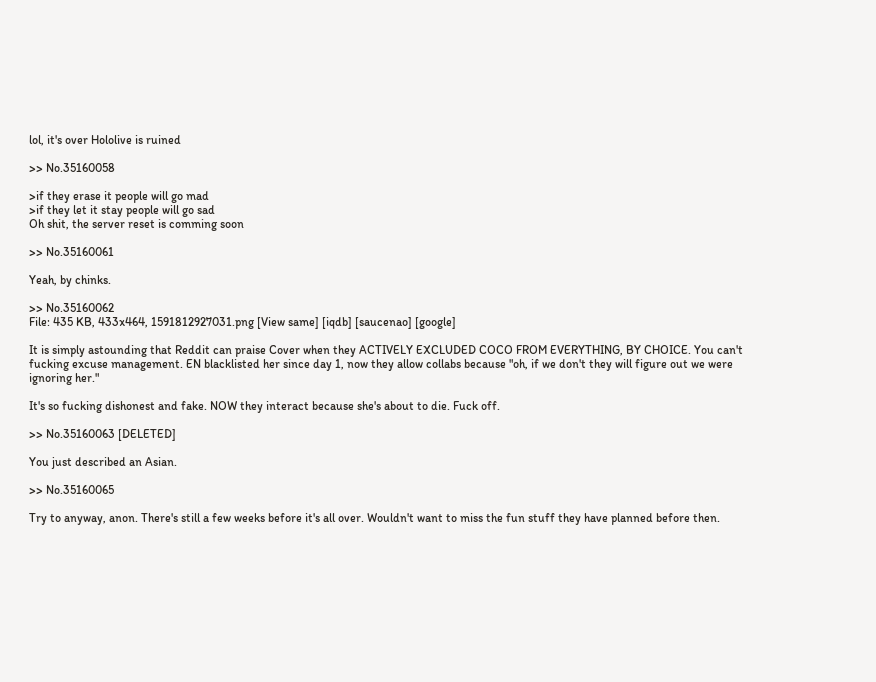lol, it's over Hololive is ruined

>> No.35160058

>if they erase it people will go mad
>if they let it stay people will go sad
Oh shit, the server reset is comming soon

>> No.35160061

Yeah, by chinks.

>> No.35160062
File: 435 KB, 433x464, 1591812927031.png [View same] [iqdb] [saucenao] [google]

It is simply astounding that Reddit can praise Cover when they ACTIVELY EXCLUDED COCO FROM EVERYTHING, BY CHOICE. You can't fucking excuse management. EN blacklisted her since day 1, now they allow collabs because "oh, if we don't they will figure out we were ignoring her."

It's so fucking dishonest and fake. NOW they interact because she's about to die. Fuck off.

>> No.35160063 [DELETED]

You just described an Asian.

>> No.35160065

Try to anyway, anon. There's still a few weeks before it's all over. Wouldn't want to miss the fun stuff they have planned before then.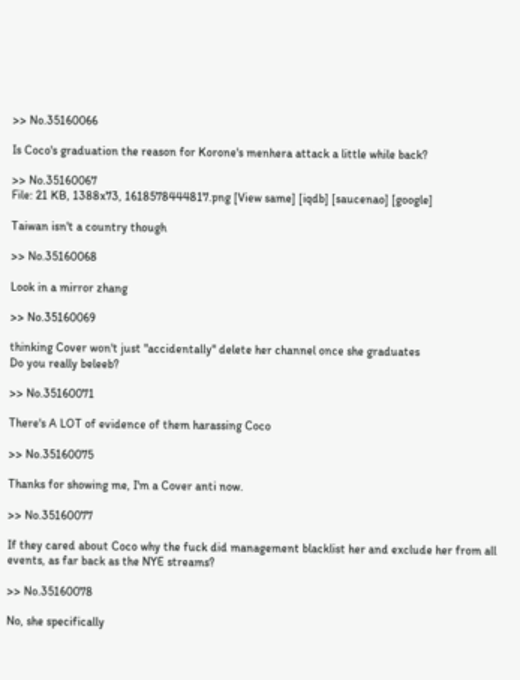>> No.35160066

Is Coco's graduation the reason for Korone's menhera attack a little while back?

>> No.35160067
File: 21 KB, 1388x73, 1618578444817.png [View same] [iqdb] [saucenao] [google]

Taiwan isn't a country though

>> No.35160068

Look in a mirror zhang

>> No.35160069

thinking Cover won't just "accidentally" delete her channel once she graduates
Do you really beleeb?

>> No.35160071

There's A LOT of evidence of them harassing Coco

>> No.35160075

Thanks for showing me, I'm a Cover anti now.

>> No.35160077

If they cared about Coco why the fuck did management blacklist her and exclude her from all events, as far back as the NYE streams?

>> No.35160078

No, she specifically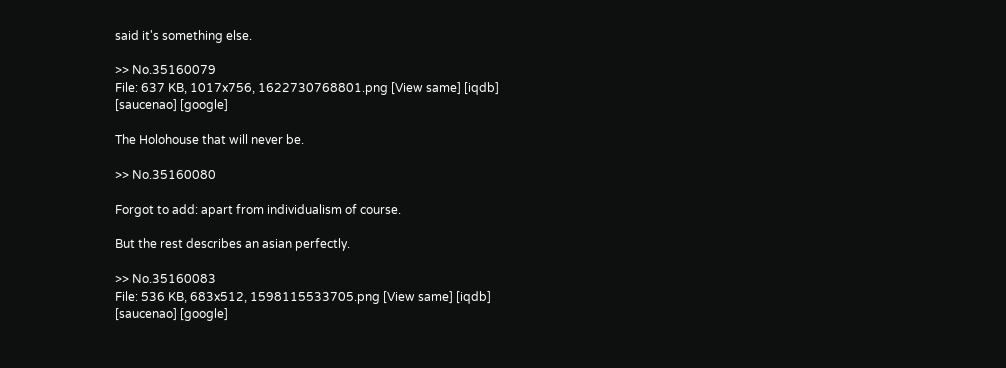said it's something else.

>> No.35160079
File: 637 KB, 1017x756, 1622730768801.png [View same] [iqdb] [saucenao] [google]

The Holohouse that will never be.

>> No.35160080

Forgot to add: apart from individualism of course.

But the rest describes an asian perfectly.

>> No.35160083
File: 536 KB, 683x512, 1598115533705.png [View same] [iqdb] [saucenao] [google]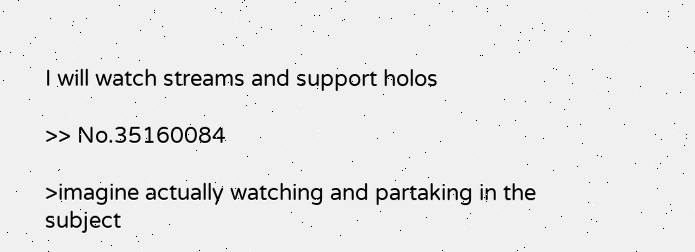I will watch streams and support holos

>> No.35160084

>imagine actually watching and partaking in the subject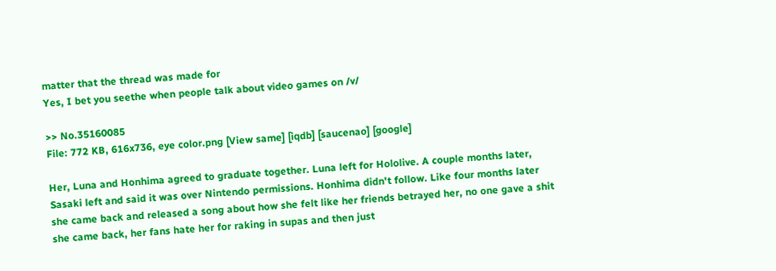matter that the thread was made for
Yes, I bet you seethe when people talk about video games on /v/

>> No.35160085
File: 772 KB, 616x736, eye color.png [View same] [iqdb] [saucenao] [google]

Her, Luna and Honhima agreed to graduate together. Luna left for Hololive. A couple months later, Sasaki left and said it was over Nintendo permissions. Honhima didn't follow. Like four months later she came back and released a song about how she felt like her friends betrayed her, no one gave a shit she came back, her fans hate her for raking in supas and then just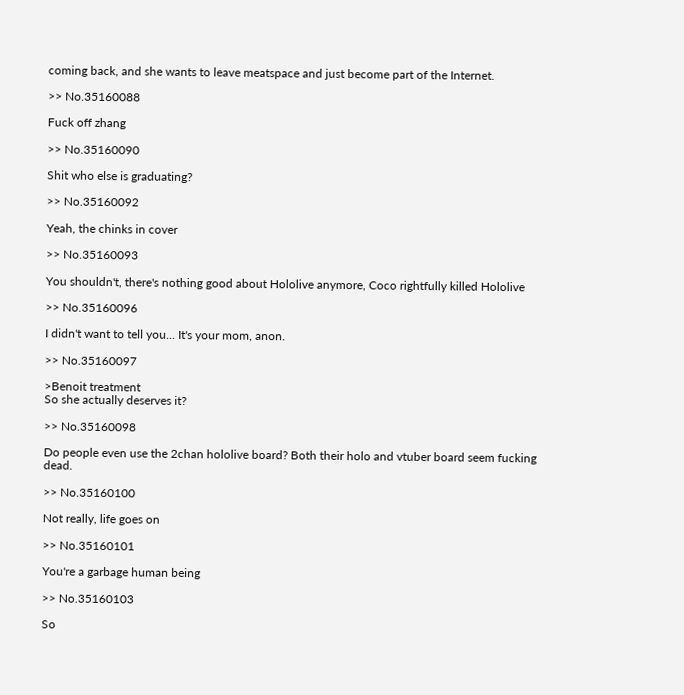coming back, and she wants to leave meatspace and just become part of the Internet.

>> No.35160088

Fuck off zhang

>> No.35160090

Shit who else is graduating?

>> No.35160092

Yeah, the chinks in cover

>> No.35160093

You shouldn't, there's nothing good about Hololive anymore, Coco rightfully killed Hololive

>> No.35160096

I didn't want to tell you... It's your mom, anon.

>> No.35160097

>Benoit treatment
So she actually deserves it?

>> No.35160098

Do people even use the 2chan hololive board? Both their holo and vtuber board seem fucking dead.

>> No.35160100

Not really, life goes on

>> No.35160101

You're a garbage human being

>> No.35160103

So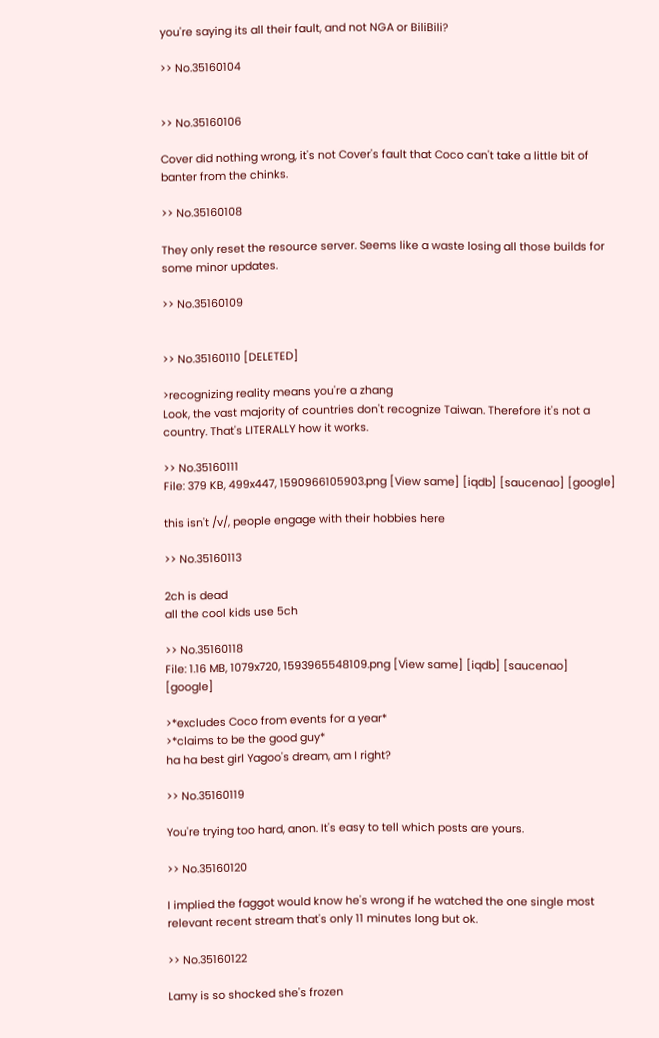you're saying its all their fault, and not NGA or BiliBili?

>> No.35160104


>> No.35160106

Cover did nothing wrong, it's not Cover's fault that Coco can't take a little bit of banter from the chinks.

>> No.35160108

They only reset the resource server. Seems like a waste losing all those builds for some minor updates.

>> No.35160109


>> No.35160110 [DELETED]

>recognizing reality means you're a zhang
Look, the vast majority of countries don't recognize Taiwan. Therefore it's not a country. That's LITERALLY how it works.

>> No.35160111
File: 379 KB, 499x447, 1590966105903.png [View same] [iqdb] [saucenao] [google]

this isn't /v/, people engage with their hobbies here

>> No.35160113

2ch is dead
all the cool kids use 5ch

>> No.35160118
File: 1.16 MB, 1079x720, 1593965548109.png [View same] [iqdb] [saucenao] [google]

>*excludes Coco from events for a year*
>*claims to be the good guy*
ha ha best girl Yagoo's dream, am I right?

>> No.35160119

You're trying too hard, anon. It's easy to tell which posts are yours.

>> No.35160120

I implied the faggot would know he's wrong if he watched the one single most relevant recent stream that's only 11 minutes long but ok.

>> No.35160122

Lamy is so shocked she's frozen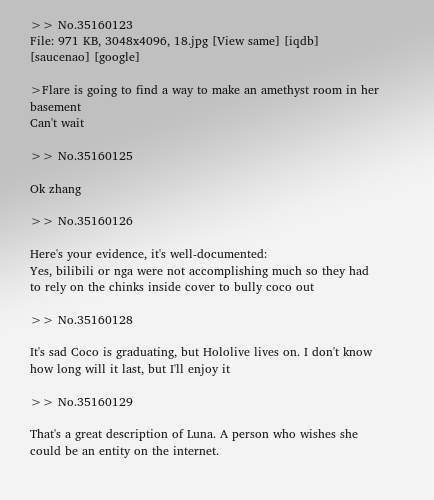>> No.35160123
File: 971 KB, 3048x4096, 18.jpg [View same] [iqdb] [saucenao] [google]

>Flare is going to find a way to make an amethyst room in her basement
Can't wait

>> No.35160125

Ok zhang

>> No.35160126

Here's your evidence, it's well-documented:
Yes, bilibili or nga were not accomplishing much so they had to rely on the chinks inside cover to bully coco out

>> No.35160128

It's sad Coco is graduating, but Hololive lives on. I don't know how long will it last, but I'll enjoy it

>> No.35160129

That's a great description of Luna. A person who wishes she could be an entity on the internet.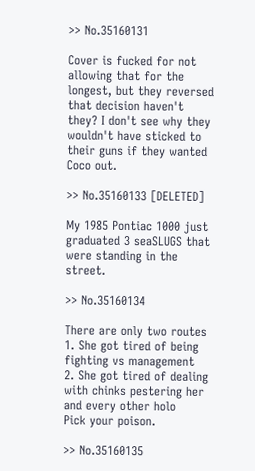>> No.35160131

Cover is fucked for not allowing that for the longest, but they reversed that decision haven't they? I don't see why they wouldn't have sticked to their guns if they wanted Coco out.

>> No.35160133 [DELETED]

My 1985 Pontiac 1000 just graduated 3 seaSLUGS that were standing in the street.

>> No.35160134

There are only two routes
1. She got tired of being fighting vs management
2. She got tired of dealing with chinks pestering her and every other holo
Pick your poison.

>> No.35160135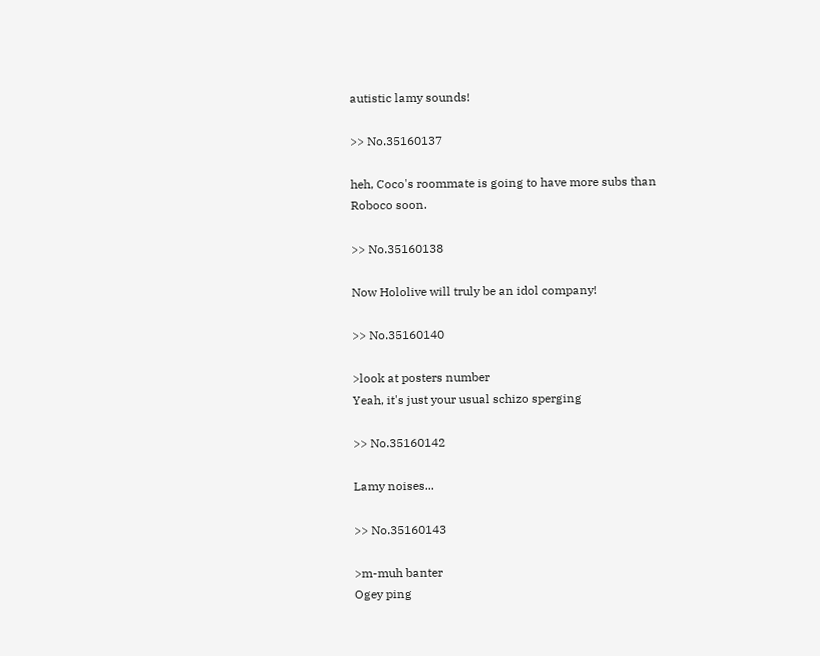autistic lamy sounds!

>> No.35160137

heh, Coco's roommate is going to have more subs than Roboco soon.

>> No.35160138

Now Hololive will truly be an idol company!

>> No.35160140

>look at posters number
Yeah, it's just your usual schizo sperging

>> No.35160142

Lamy noises...

>> No.35160143

>m-muh banter
Ogey ping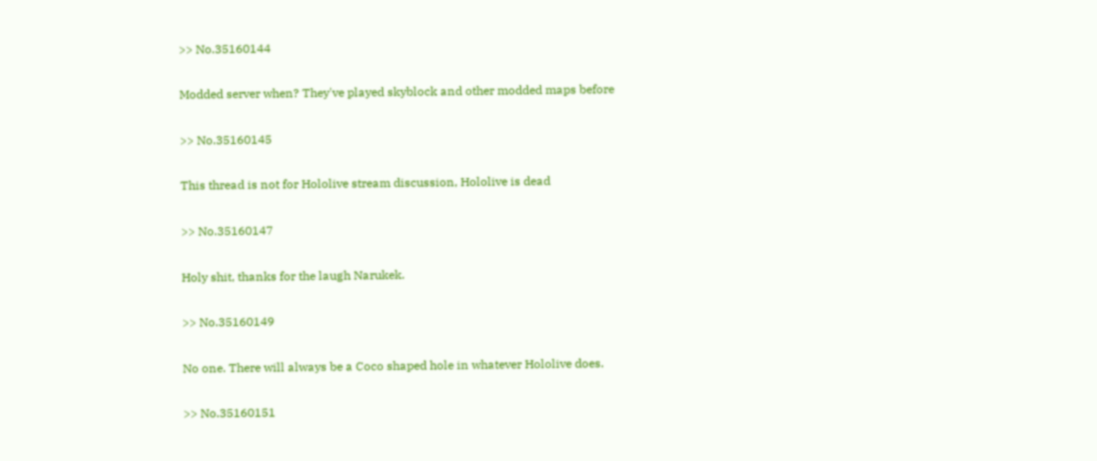>> No.35160144

Modded server when? They've played skyblock and other modded maps before

>> No.35160145

This thread is not for Hololive stream discussion, Hololive is dead

>> No.35160147

Holy shit, thanks for the laugh Narukek.

>> No.35160149

No one. There will always be a Coco shaped hole in whatever Hololive does.

>> No.35160151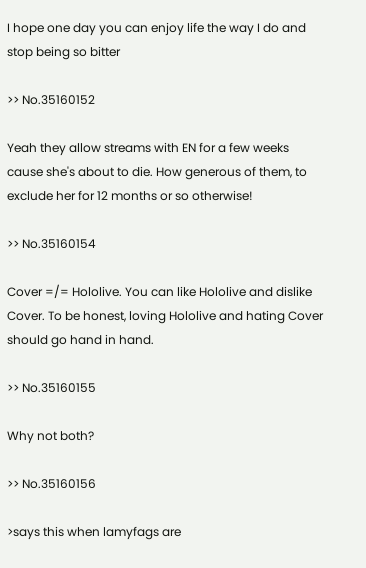I hope one day you can enjoy life the way I do and stop being so bitter

>> No.35160152

Yeah they allow streams with EN for a few weeks cause she's about to die. How generous of them, to exclude her for 12 months or so otherwise!

>> No.35160154

Cover =/= Hololive. You can like Hololive and dislike Cover. To be honest, loving Hololive and hating Cover should go hand in hand.

>> No.35160155

Why not both?

>> No.35160156

>says this when lamyfags are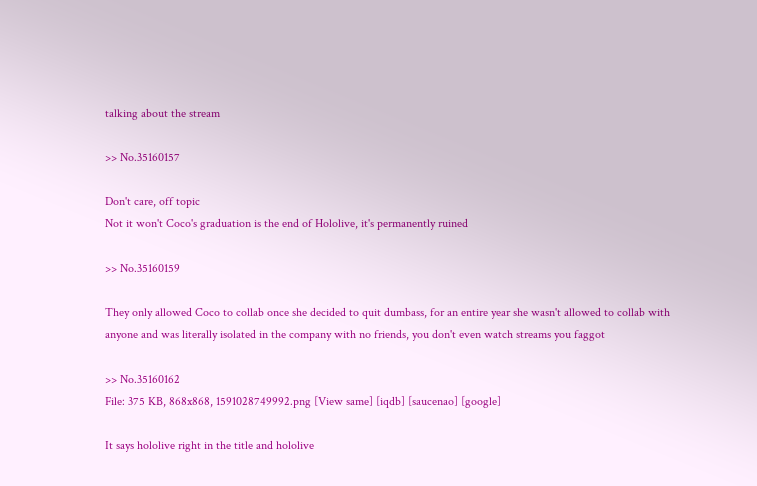talking about the stream

>> No.35160157

Don't care, off topic
Not it won't Coco's graduation is the end of Hololive, it's permanently ruined

>> No.35160159

They only allowed Coco to collab once she decided to quit dumbass, for an entire year she wasn't allowed to collab with anyone and was literally isolated in the company with no friends, you don't even watch streams you faggot

>> No.35160162
File: 375 KB, 868x868, 1591028749992.png [View same] [iqdb] [saucenao] [google]

It says hololive right in the title and hololive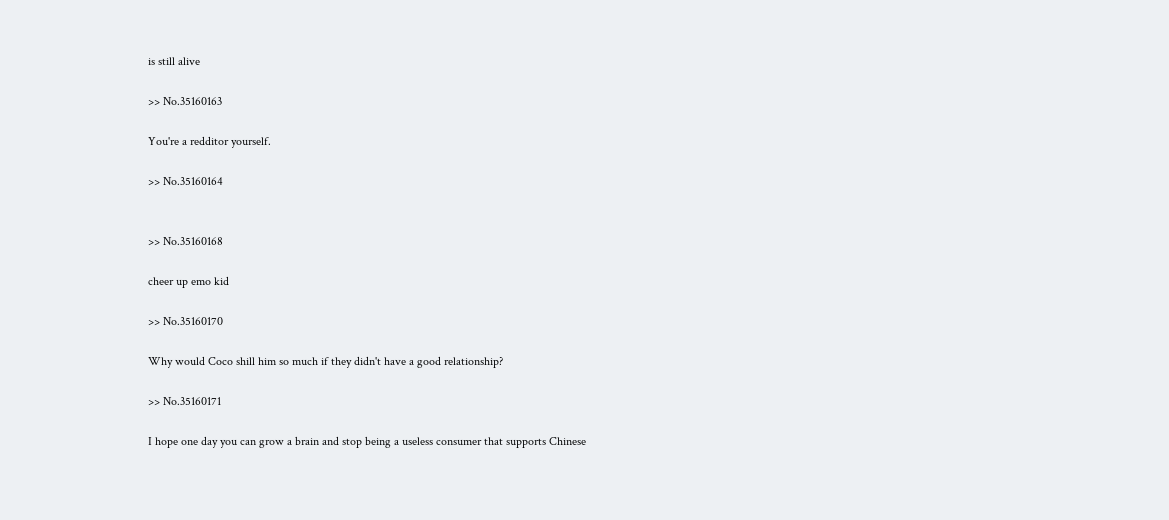is still alive

>> No.35160163

You're a redditor yourself.

>> No.35160164


>> No.35160168

cheer up emo kid

>> No.35160170

Why would Coco shill him so much if they didn't have a good relationship?

>> No.35160171

I hope one day you can grow a brain and stop being a useless consumer that supports Chinese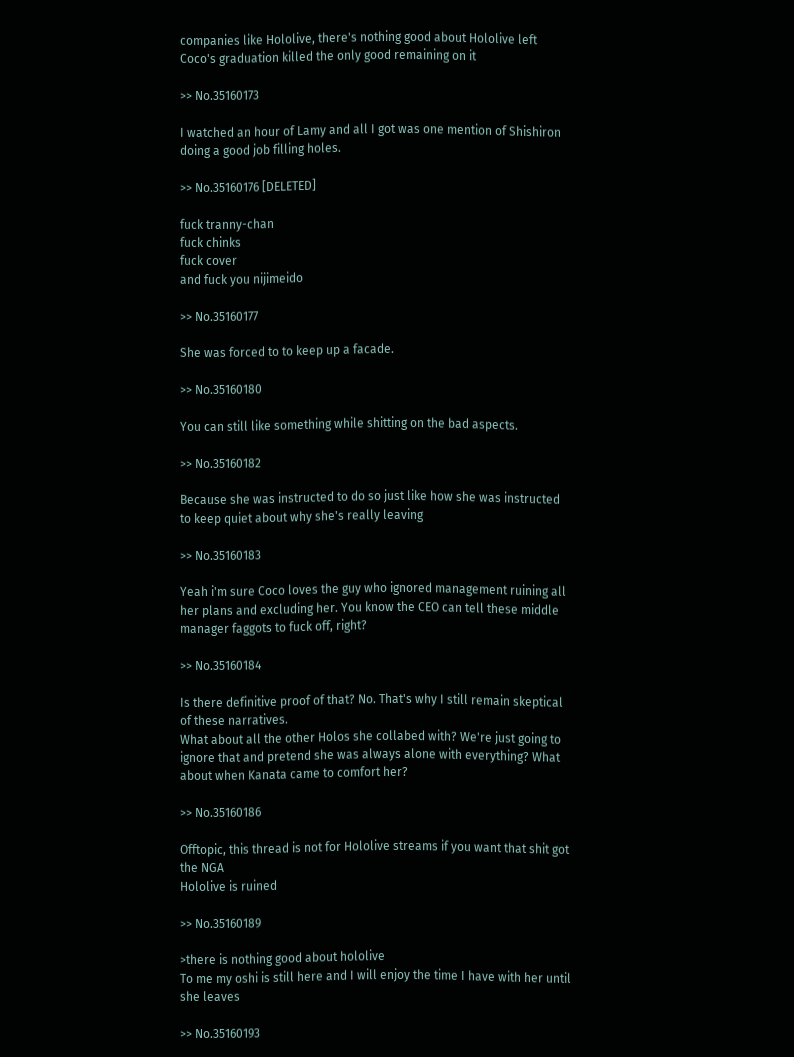companies like Hololive, there's nothing good about Hololive left Coco's graduation killed the only good remaining on it

>> No.35160173

I watched an hour of Lamy and all I got was one mention of Shishiron doing a good job filling holes.

>> No.35160176 [DELETED]

fuck tranny-chan
fuck chinks
fuck cover
and fuck you nijimeido

>> No.35160177

She was forced to to keep up a facade.

>> No.35160180

You can still like something while shitting on the bad aspects.

>> No.35160182

Because she was instructed to do so just like how she was instructed to keep quiet about why she's really leaving

>> No.35160183

Yeah i'm sure Coco loves the guy who ignored management ruining all her plans and excluding her. You know the CEO can tell these middle manager faggots to fuck off, right?

>> No.35160184

Is there definitive proof of that? No. That's why I still remain skeptical of these narratives.
What about all the other Holos she collabed with? We're just going to ignore that and pretend she was always alone with everything? What about when Kanata came to comfort her?

>> No.35160186

Offtopic, this thread is not for Hololive streams if you want that shit got the NGA
Hololive is ruined

>> No.35160189

>there is nothing good about hololive
To me my oshi is still here and I will enjoy the time I have with her until she leaves

>> No.35160193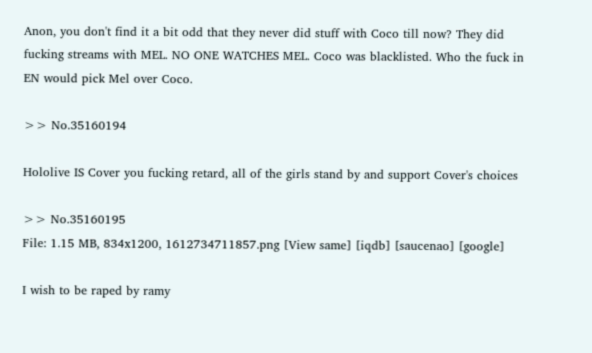Anon, you don't find it a bit odd that they never did stuff with Coco till now? They did fucking streams with MEL. NO ONE WATCHES MEL. Coco was blacklisted. Who the fuck in EN would pick Mel over Coco.

>> No.35160194

Hololive IS Cover you fucking retard, all of the girls stand by and support Cover's choices

>> No.35160195
File: 1.15 MB, 834x1200, 1612734711857.png [View same] [iqdb] [saucenao] [google]

I wish to be raped by ramy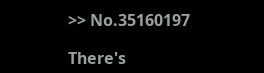>> No.35160197

There's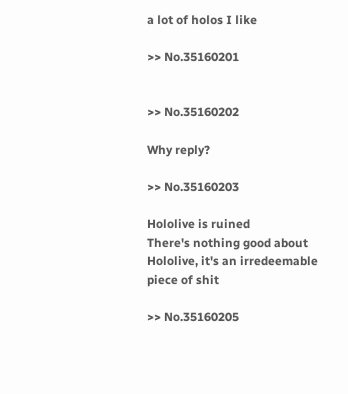a lot of holos I like

>> No.35160201


>> No.35160202

Why reply?

>> No.35160203

Hololive is ruined
There's nothing good about Hololive, it's an irredeemable piece of shit

>> No.35160205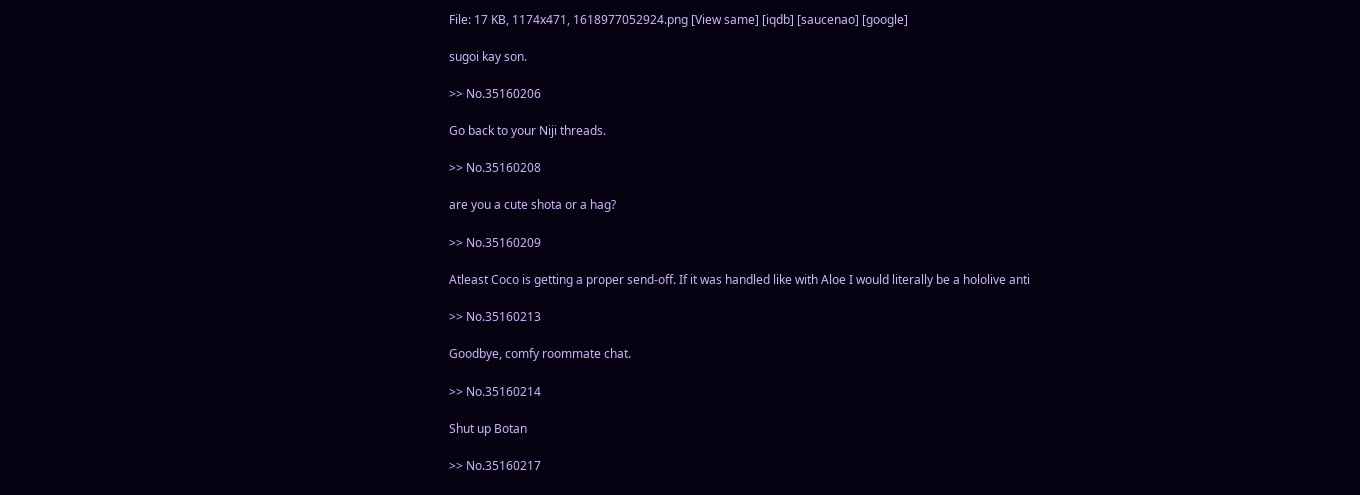File: 17 KB, 1174x471, 1618977052924.png [View same] [iqdb] [saucenao] [google]

sugoi kay son.

>> No.35160206

Go back to your Niji threads.

>> No.35160208

are you a cute shota or a hag?

>> No.35160209

Atleast Coco is getting a proper send-off. If it was handled like with Aloe I would literally be a hololive anti

>> No.35160213

Goodbye, comfy roommate chat.

>> No.35160214

Shut up Botan

>> No.35160217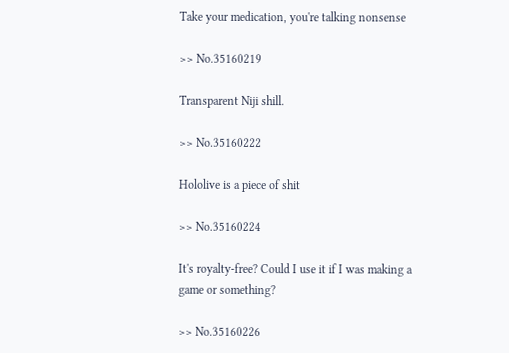Take your medication, you're talking nonsense

>> No.35160219

Transparent Niji shill.

>> No.35160222

Hololive is a piece of shit

>> No.35160224

It's royalty-free? Could I use it if I was making a game or something?

>> No.35160226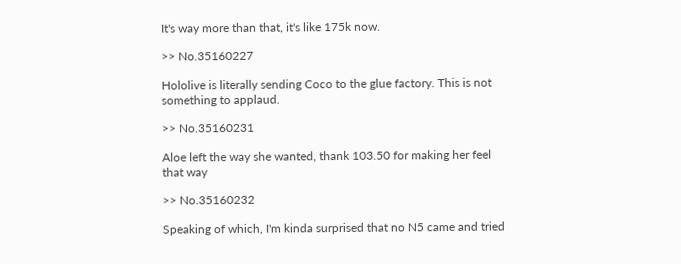It's way more than that, it's like 175k now.

>> No.35160227

Hololive is literally sending Coco to the glue factory. This is not something to applaud.

>> No.35160231

Aloe left the way she wanted, thank 103.50 for making her feel that way

>> No.35160232

Speaking of which, I'm kinda surprised that no N5 came and tried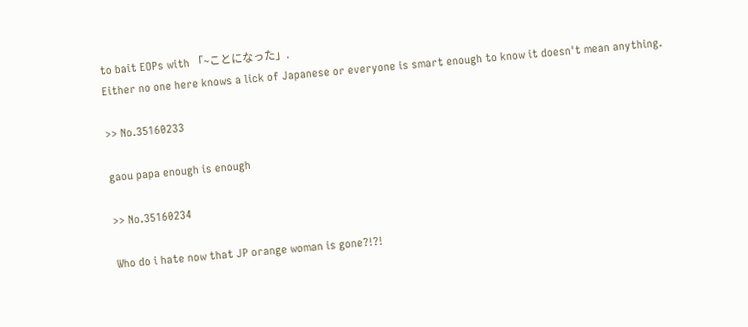to bait EOPs with 「~ことになった」.
Either no one here knows a lick of Japanese or everyone is smart enough to know it doesn't mean anything.

>> No.35160233

gaou papa enough is enough

>> No.35160234

Who do i hate now that JP orange woman is gone?!?!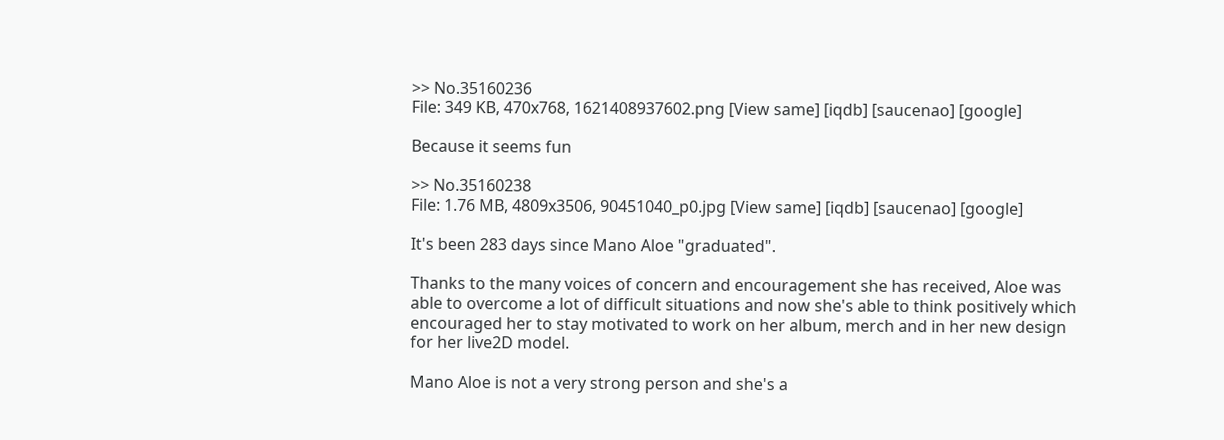>> No.35160236
File: 349 KB, 470x768, 1621408937602.png [View same] [iqdb] [saucenao] [google]

Because it seems fun

>> No.35160238
File: 1.76 MB, 4809x3506, 90451040_p0.jpg [View same] [iqdb] [saucenao] [google]

It's been 283 days since Mano Aloe "graduated".

Thanks to the many voices of concern and encouragement she has received, Aloe was able to overcome a lot of difficult situations and now she's able to think positively which encouraged her to stay motivated to work on her album, merch and in her new design for her live2D model.

Mano Aloe is not a very strong person and she's a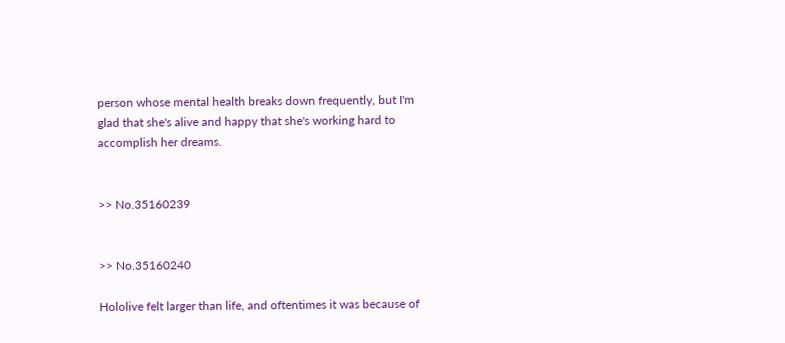person whose mental health breaks down frequently, but I'm glad that she's alive and happy that she's working hard to accomplish her dreams.


>> No.35160239


>> No.35160240

Hololive felt larger than life, and oftentimes it was because of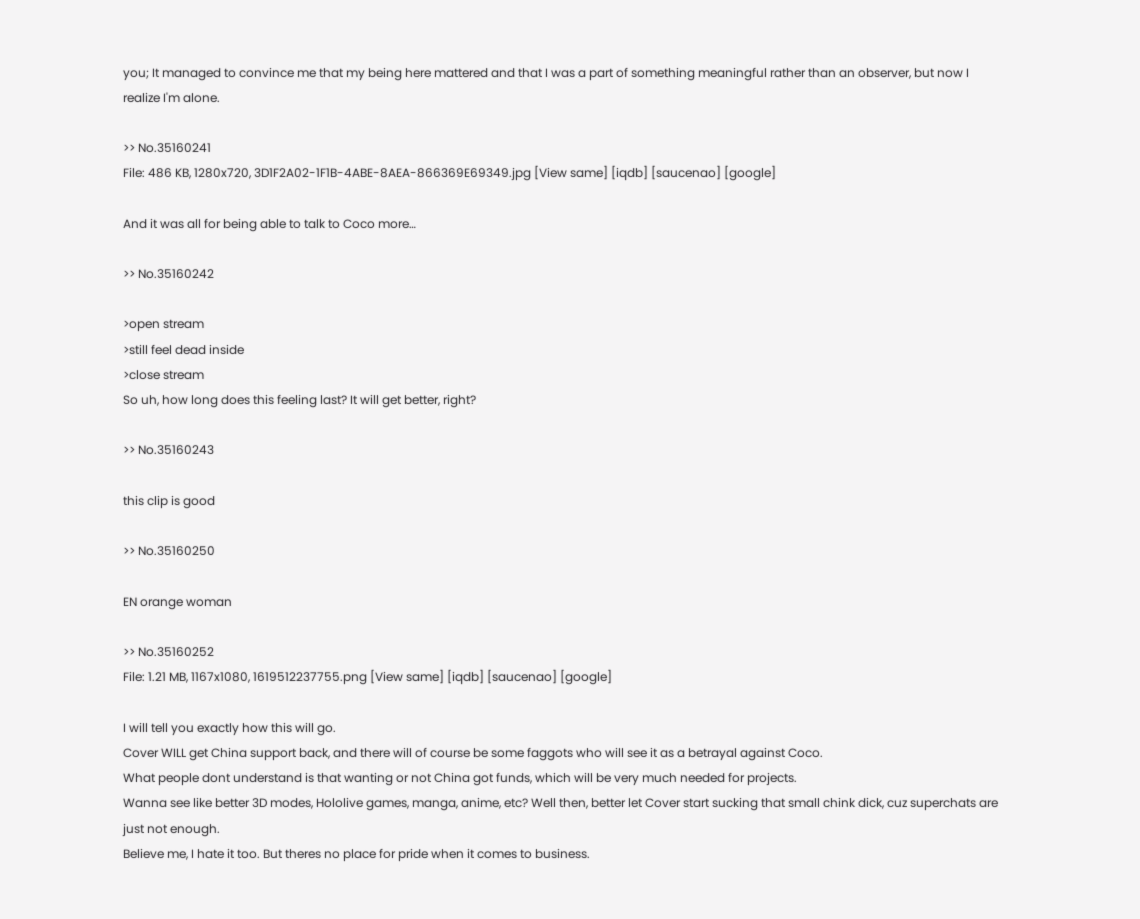you; It managed to convince me that my being here mattered and that I was a part of something meaningful rather than an observer, but now I realize I'm alone.

>> No.35160241
File: 486 KB, 1280x720, 3D1F2A02-1F1B-4ABE-8AEA-866369E69349.jpg [View same] [iqdb] [saucenao] [google]

And it was all for being able to talk to Coco more…

>> No.35160242

>open stream
>still feel dead inside
>close stream
So uh, how long does this feeling last? It will get better, right?

>> No.35160243

this clip is good

>> No.35160250

EN orange woman

>> No.35160252
File: 1.21 MB, 1167x1080, 1619512237755.png [View same] [iqdb] [saucenao] [google]

I will tell you exactly how this will go.
Cover WILL get China support back, and there will of course be some faggots who will see it as a betrayal against Coco.
What people dont understand is that wanting or not China got funds, which will be very much needed for projects.
Wanna see like better 3D modes, Hololive games, manga, anime, etc? Well then, better let Cover start sucking that small chink dick, cuz superchats are just not enough.
Believe me, I hate it too. But theres no place for pride when it comes to business.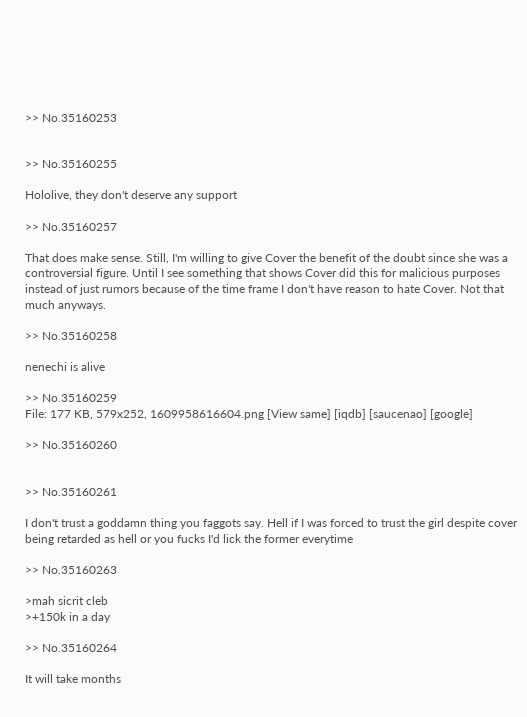>> No.35160253


>> No.35160255

Hololive, they don't deserve any support

>> No.35160257

That does make sense. Still, I'm willing to give Cover the benefit of the doubt since she was a controversial figure. Until I see something that shows Cover did this for malicious purposes instead of just rumors because of the time frame I don't have reason to hate Cover. Not that much anyways.

>> No.35160258

nenechi is alive

>> No.35160259
File: 177 KB, 579x252, 1609958616604.png [View same] [iqdb] [saucenao] [google]

>> No.35160260


>> No.35160261

I don't trust a goddamn thing you faggots say. Hell if I was forced to trust the girl despite cover being retarded as hell or you fucks I'd lick the former everytime

>> No.35160263

>mah sicrit cleb
>+150k in a day

>> No.35160264

It will take months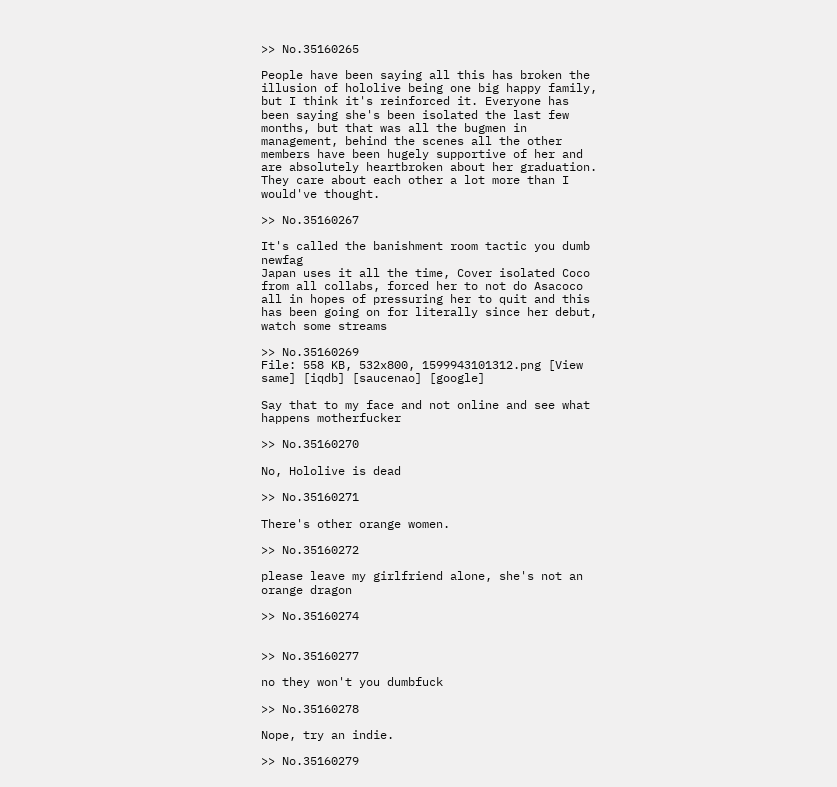>> No.35160265

People have been saying all this has broken the illusion of hololive being one big happy family, but I think it's reinforced it. Everyone has been saying she's been isolated the last few months, but that was all the bugmen in management, behind the scenes all the other members have been hugely supportive of her and are absolutely heartbroken about her graduation. They care about each other a lot more than I would've thought.

>> No.35160267

It's called the banishment room tactic you dumb newfag
Japan uses it all the time, Cover isolated Coco from all collabs, forced her to not do Asacoco all in hopes of pressuring her to quit and this has been going on for literally since her debut, watch some streams

>> No.35160269
File: 558 KB, 532x800, 1599943101312.png [View same] [iqdb] [saucenao] [google]

Say that to my face and not online and see what happens motherfucker

>> No.35160270

No, Hololive is dead

>> No.35160271

There's other orange women.

>> No.35160272

please leave my girlfriend alone, she's not an orange dragon

>> No.35160274


>> No.35160277

no they won't you dumbfuck

>> No.35160278

Nope, try an indie.

>> No.35160279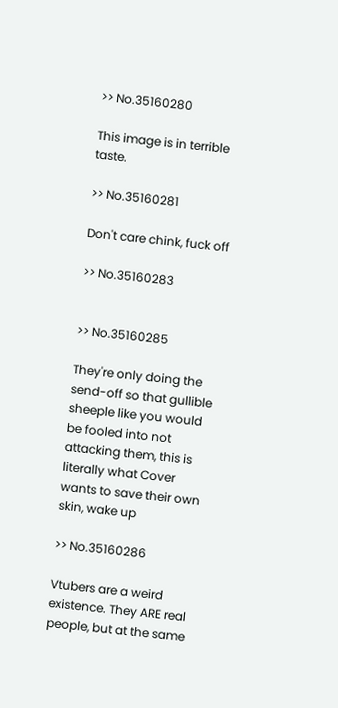>> No.35160280

This image is in terrible taste.

>> No.35160281

Don't care chink, fuck off

>> No.35160283


>> No.35160285

They're only doing the send-off so that gullible sheeple like you would be fooled into not attacking them, this is literally what Cover wants to save their own skin, wake up

>> No.35160286

Vtubers are a weird existence. They ARE real people, but at the same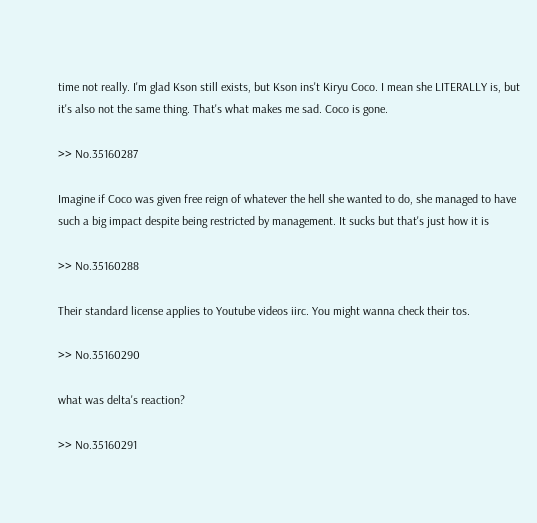time not really. I'm glad Kson still exists, but Kson ins't Kiryu Coco. I mean she LITERALLY is, but it's also not the same thing. That's what makes me sad. Coco is gone.

>> No.35160287

Imagine if Coco was given free reign of whatever the hell she wanted to do, she managed to have such a big impact despite being restricted by management. It sucks but that's just how it is

>> No.35160288

Their standard license applies to Youtube videos iirc. You might wanna check their tos.

>> No.35160290

what was delta's reaction?

>> No.35160291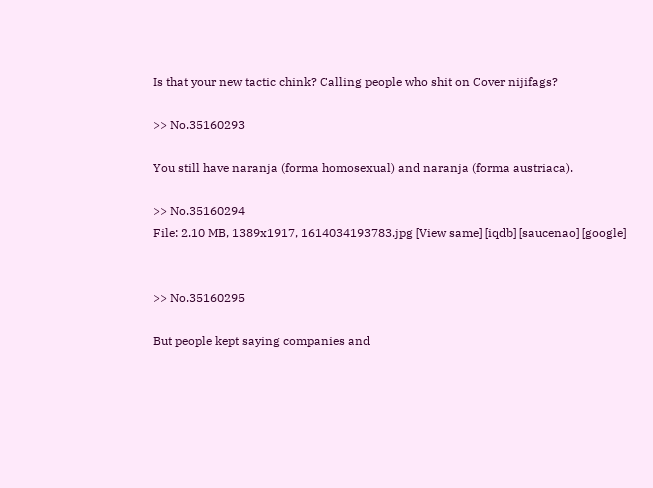Is that your new tactic chink? Calling people who shit on Cover nijifags?

>> No.35160293

You still have naranja (forma homosexual) and naranja (forma austriaca).

>> No.35160294
File: 2.10 MB, 1389x1917, 1614034193783.jpg [View same] [iqdb] [saucenao] [google]


>> No.35160295

But people kept saying companies and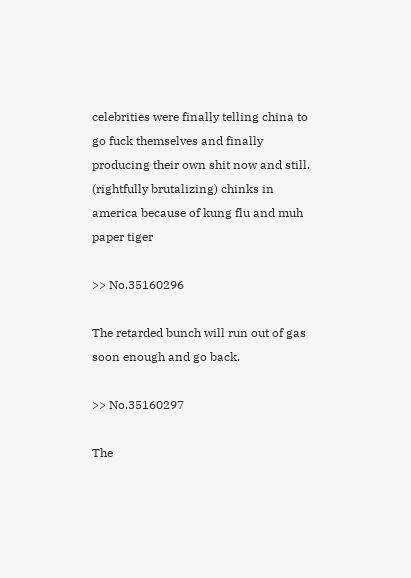celebrities were finally telling china to go fuck themselves and finally producing their own shit now and still. (rightfully brutalizing) chinks in america because of kung flu and muh paper tiger

>> No.35160296

The retarded bunch will run out of gas soon enough and go back.

>> No.35160297

The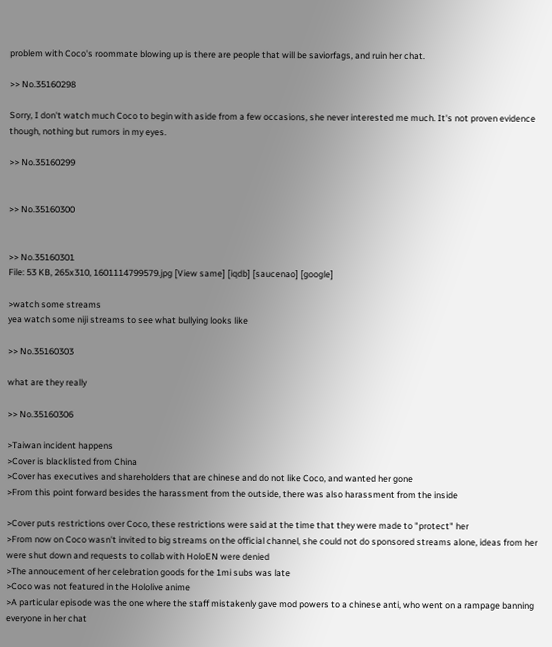problem with Coco's roommate blowing up is there are people that will be saviorfags, and ruin her chat.

>> No.35160298

Sorry, I don't watch much Coco to begin with aside from a few occasions, she never interested me much. It's not proven evidence though, nothing but rumors in my eyes.

>> No.35160299


>> No.35160300


>> No.35160301
File: 53 KB, 265x310, 1601114799579.jpg [View same] [iqdb] [saucenao] [google]

>watch some streams
yea watch some niji streams to see what bullying looks like

>> No.35160303

what are they really

>> No.35160306

>Taiwan incident happens
>Cover is blacklisted from China
>Cover has executives and shareholders that are chinese and do not like Coco, and wanted her gone
>From this point forward besides the harassment from the outside, there was also harassment from the inside

>Cover puts restrictions over Coco, these restrictions were said at the time that they were made to "protect" her
>From now on Coco wasn't invited to big streams on the official channel, she could not do sponsored streams alone, ideas from her were shut down and requests to collab with HoloEN were denied
>The annoucement of her celebration goods for the 1mi subs was late
>Coco was not featured in the Hololive anime
>A particular episode was the one where the staff mistakenly gave mod powers to a chinese anti, who went on a rampage banning everyone in her chat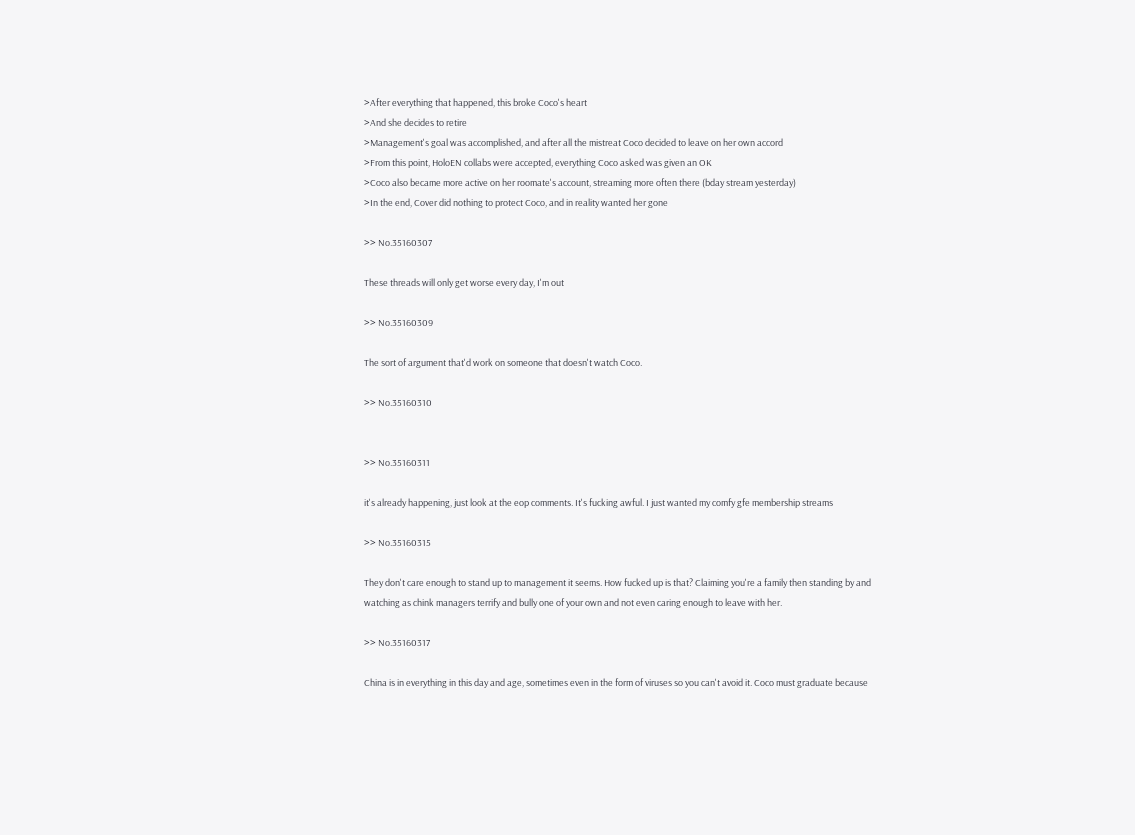>After everything that happened, this broke Coco's heart
>And she decides to retire
>Management's goal was accomplished, and after all the mistreat Coco decided to leave on her own accord
>From this point, HoloEN collabs were accepted, everything Coco asked was given an OK
>Coco also became more active on her roomate's account, streaming more often there (bday stream yesterday)
>In the end, Cover did nothing to protect Coco, and in reality wanted her gone

>> No.35160307

These threads will only get worse every day, I'm out

>> No.35160309

The sort of argument that'd work on someone that doesn't watch Coco.

>> No.35160310


>> No.35160311

it's already happening, just look at the eop comments. It's fucking awful. I just wanted my comfy gfe membership streams

>> No.35160315

They don't care enough to stand up to management it seems. How fucked up is that? Claiming you're a family then standing by and watching as chink managers terrify and bully one of your own and not even caring enough to leave with her.

>> No.35160317

China is in everything in this day and age, sometimes even in the form of viruses so you can't avoid it. Coco must graduate because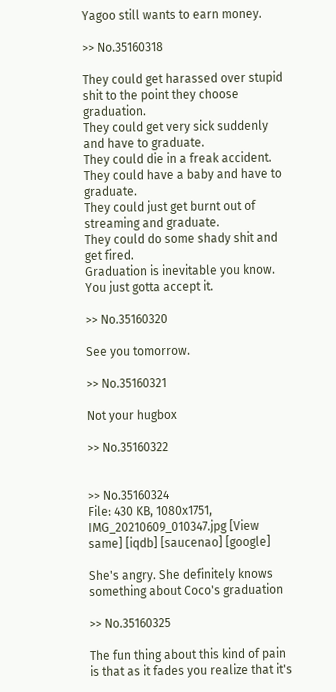Yagoo still wants to earn money.

>> No.35160318

They could get harassed over stupid shit to the point they choose graduation.
They could get very sick suddenly and have to graduate.
They could die in a freak accident.
They could have a baby and have to graduate.
They could just get burnt out of streaming and graduate.
They could do some shady shit and get fired.
Graduation is inevitable you know. You just gotta accept it.

>> No.35160320

See you tomorrow.

>> No.35160321

Not your hugbox

>> No.35160322


>> No.35160324
File: 430 KB, 1080x1751, IMG_20210609_010347.jpg [View same] [iqdb] [saucenao] [google]

She's angry. She definitely knows something about Coco's graduation

>> No.35160325

The fun thing about this kind of pain is that as it fades you realize that it's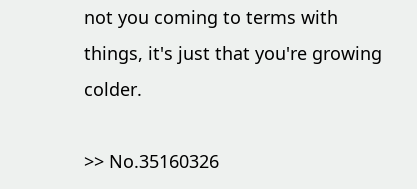not you coming to terms with things, it's just that you're growing colder.

>> No.35160326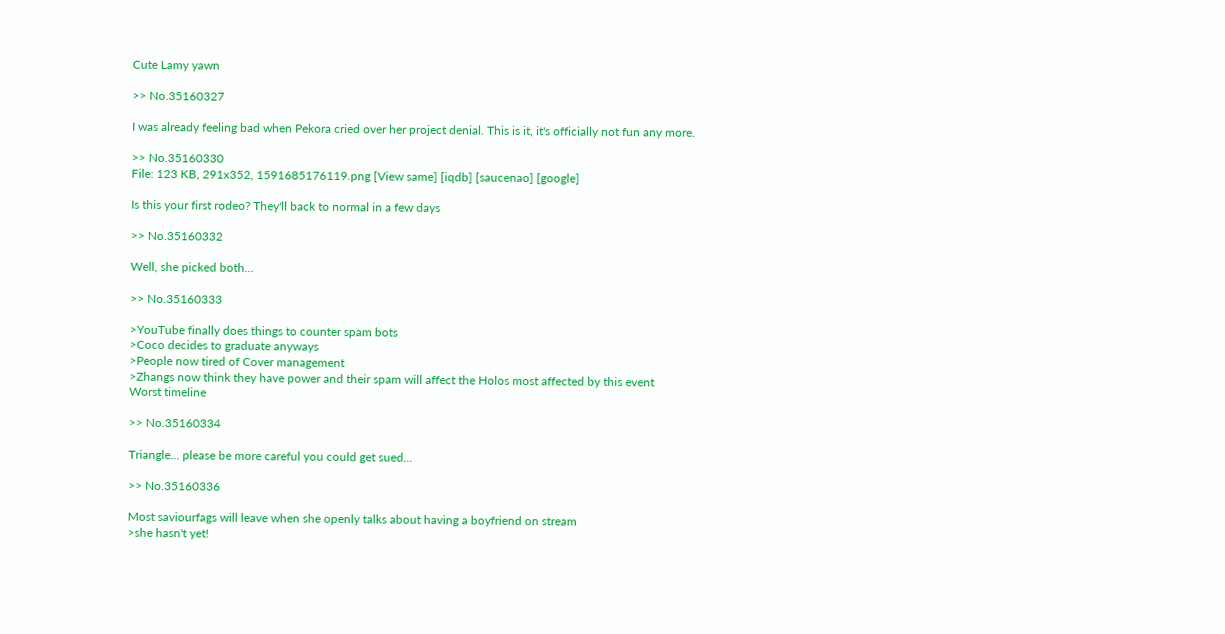Cute Lamy yawn

>> No.35160327

I was already feeling bad when Pekora cried over her project denial. This is it, it's officially not fun any more.

>> No.35160330
File: 123 KB, 291x352, 1591685176119.png [View same] [iqdb] [saucenao] [google]

Is this your first rodeo? They'll back to normal in a few days

>> No.35160332

Well, she picked both...

>> No.35160333

>YouTube finally does things to counter spam bots
>Coco decides to graduate anyways
>People now tired of Cover management
>Zhangs now think they have power and their spam will affect the Holos most affected by this event
Worst timeline

>> No.35160334

Triangle... please be more careful you could get sued...

>> No.35160336

Most saviourfags will leave when she openly talks about having a boyfriend on stream
>she hasn't yet!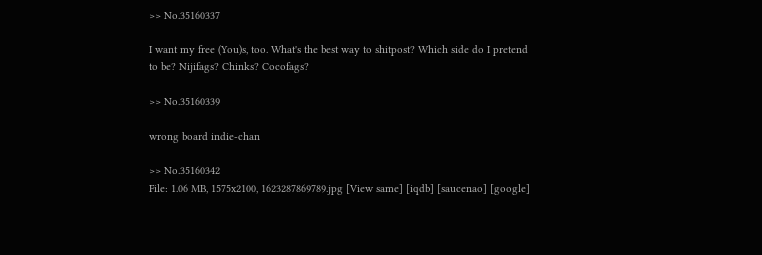>> No.35160337

I want my free (You)s, too. What's the best way to shitpost? Which side do I pretend to be? Nijifags? Chinks? Cocofags?

>> No.35160339

wrong board indie-chan

>> No.35160342
File: 1.06 MB, 1575x2100, 1623287869789.jpg [View same] [iqdb] [saucenao] [google]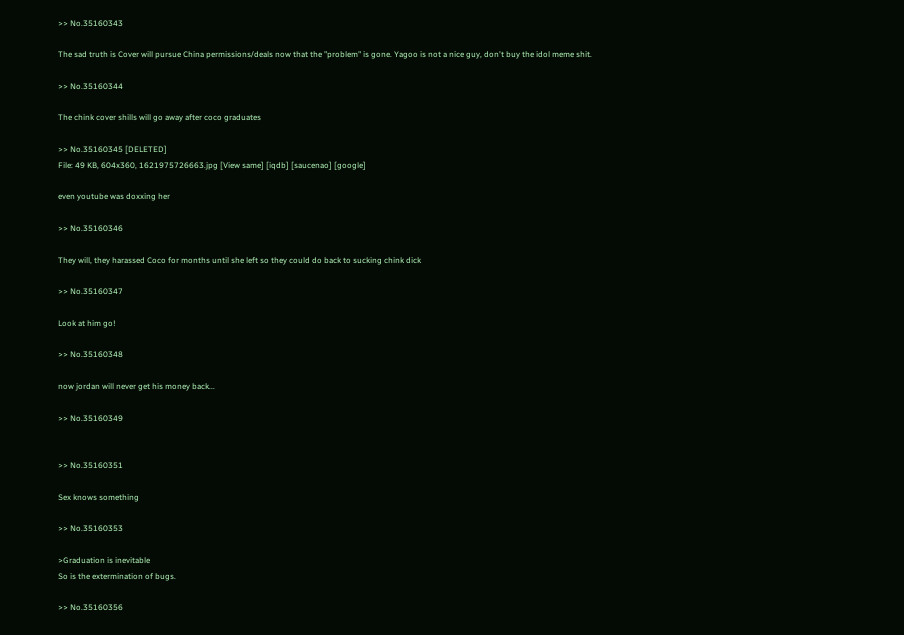>> No.35160343

The sad truth is Cover will pursue China permissions/deals now that the "problem" is gone. Yagoo is not a nice guy, don't buy the idol meme shit.

>> No.35160344

The chink cover shills will go away after coco graduates

>> No.35160345 [DELETED]
File: 49 KB, 604x360, 1621975726663.jpg [View same] [iqdb] [saucenao] [google]

even youtube was doxxing her

>> No.35160346

They will, they harassed Coco for months until she left so they could do back to sucking chink dick

>> No.35160347

Look at him go!

>> No.35160348

now jordan will never get his money back...

>> No.35160349


>> No.35160351

Sex knows something

>> No.35160353

>Graduation is inevitable
So is the extermination of bugs.

>> No.35160356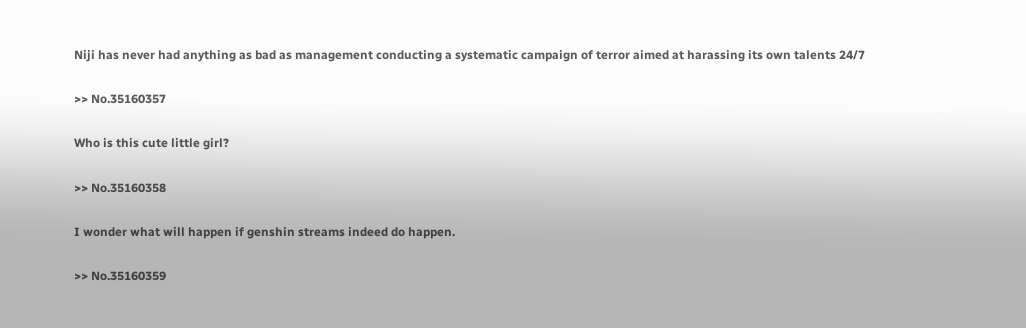Niji has never had anything as bad as management conducting a systematic campaign of terror aimed at harassing its own talents 24/7

>> No.35160357

Who is this cute little girl?

>> No.35160358

I wonder what will happen if genshin streams indeed do happen.

>> No.35160359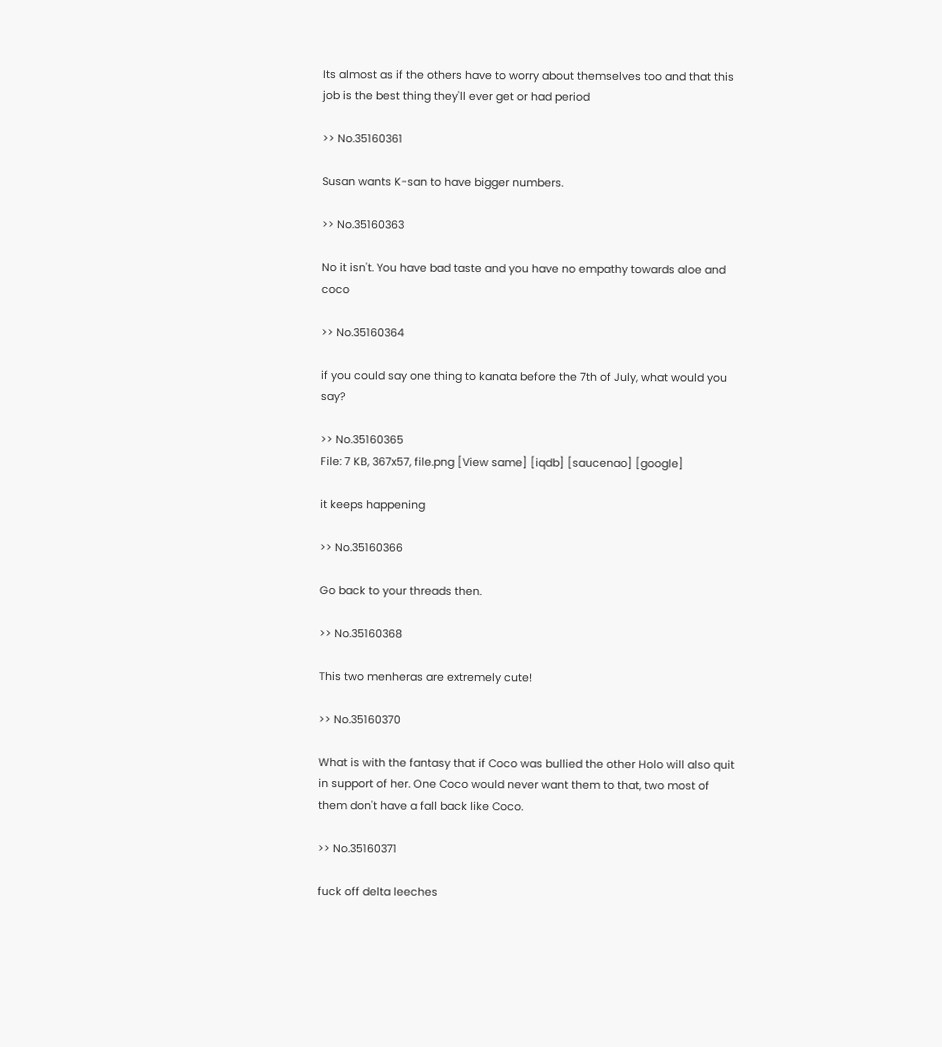Its almost as if the others have to worry about themselves too and that this job is the best thing they'll ever get or had period

>> No.35160361

Susan wants K-san to have bigger numbers.

>> No.35160363

No it isn't. You have bad taste and you have no empathy towards aloe and coco

>> No.35160364

if you could say one thing to kanata before the 7th of July, what would you say?

>> No.35160365
File: 7 KB, 367x57, file.png [View same] [iqdb] [saucenao] [google]

it keeps happening

>> No.35160366

Go back to your threads then.

>> No.35160368

This two menheras are extremely cute!

>> No.35160370

What is with the fantasy that if Coco was bullied the other Holo will also quit in support of her. One Coco would never want them to that, two most of them don't have a fall back like Coco.

>> No.35160371

fuck off delta leeches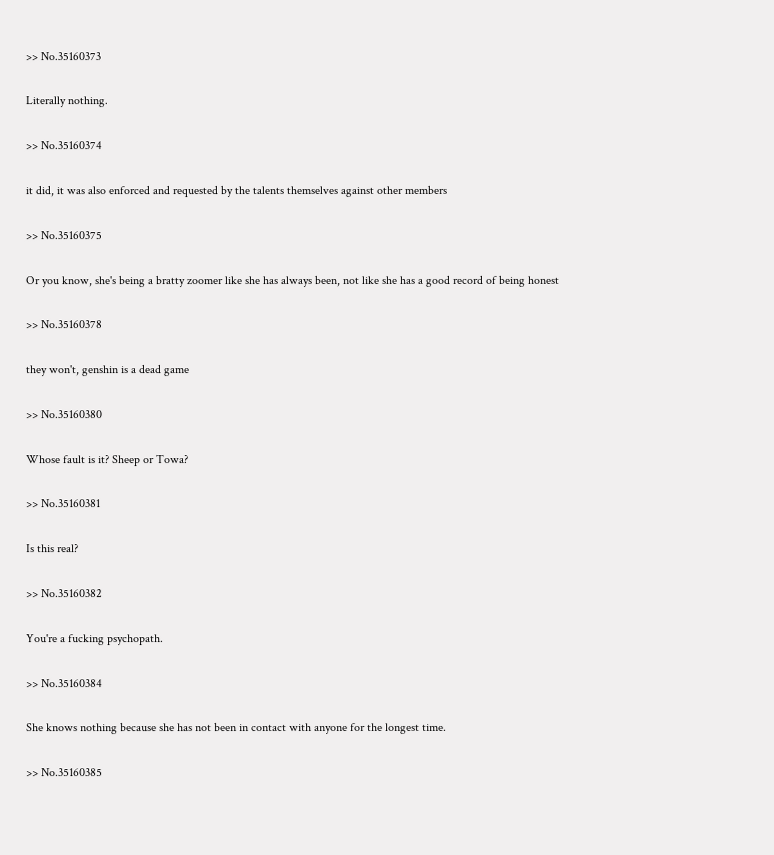>> No.35160373

Literally nothing.

>> No.35160374

it did, it was also enforced and requested by the talents themselves against other members

>> No.35160375

Or you know, she's being a bratty zoomer like she has always been, not like she has a good record of being honest

>> No.35160378

they won't, genshin is a dead game

>> No.35160380

Whose fault is it? Sheep or Towa?

>> No.35160381

Is this real?

>> No.35160382

You're a fucking psychopath.

>> No.35160384

She knows nothing because she has not been in contact with anyone for the longest time.

>> No.35160385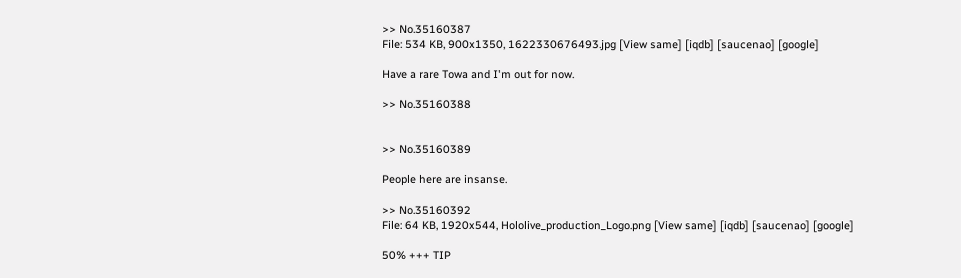>> No.35160387
File: 534 KB, 900x1350, 1622330676493.jpg [View same] [iqdb] [saucenao] [google]

Have a rare Towa and I'm out for now.

>> No.35160388


>> No.35160389

People here are insanse.

>> No.35160392
File: 64 KB, 1920x544, Hololive_production_Logo.png [View same] [iqdb] [saucenao] [google]

50% +++ TIP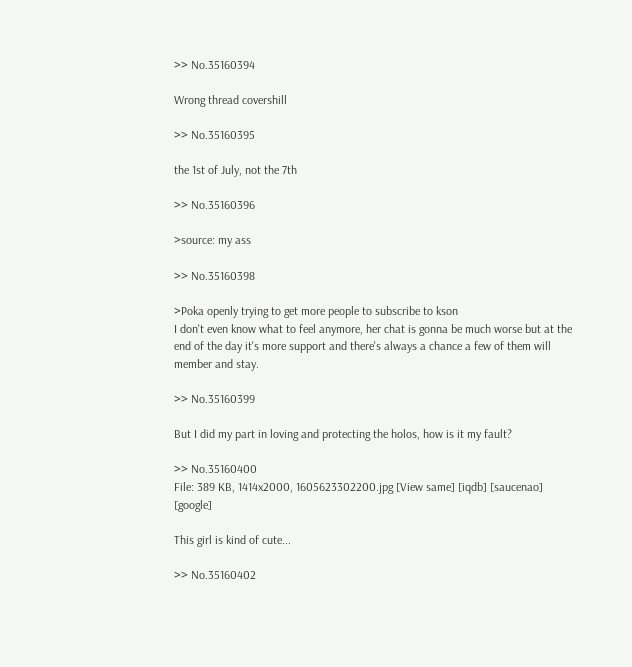>> No.35160394

Wrong thread covershill

>> No.35160395

the 1st of July, not the 7th

>> No.35160396

>source: my ass

>> No.35160398

>Poka openly trying to get more people to subscribe to kson
I don't even know what to feel anymore, her chat is gonna be much worse but at the end of the day it's more support and there's always a chance a few of them will member and stay.

>> No.35160399

But I did my part in loving and protecting the holos, how is it my fault?

>> No.35160400
File: 389 KB, 1414x2000, 1605623302200.jpg [View same] [iqdb] [saucenao] [google]

This girl is kind of cute...

>> No.35160402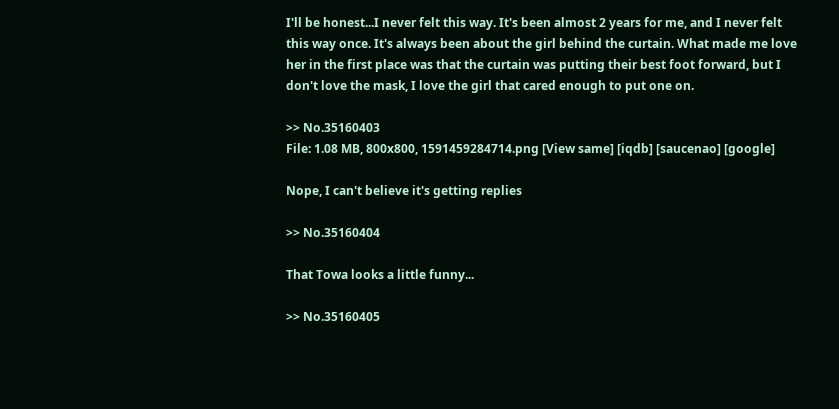I'll be honest...I never felt this way. It's been almost 2 years for me, and I never felt this way once. It's always been about the girl behind the curtain. What made me love her in the first place was that the curtain was putting their best foot forward, but I don't love the mask, I love the girl that cared enough to put one on.

>> No.35160403
File: 1.08 MB, 800x800, 1591459284714.png [View same] [iqdb] [saucenao] [google]

Nope, I can't believe it's getting replies

>> No.35160404

That Towa looks a little funny...

>> No.35160405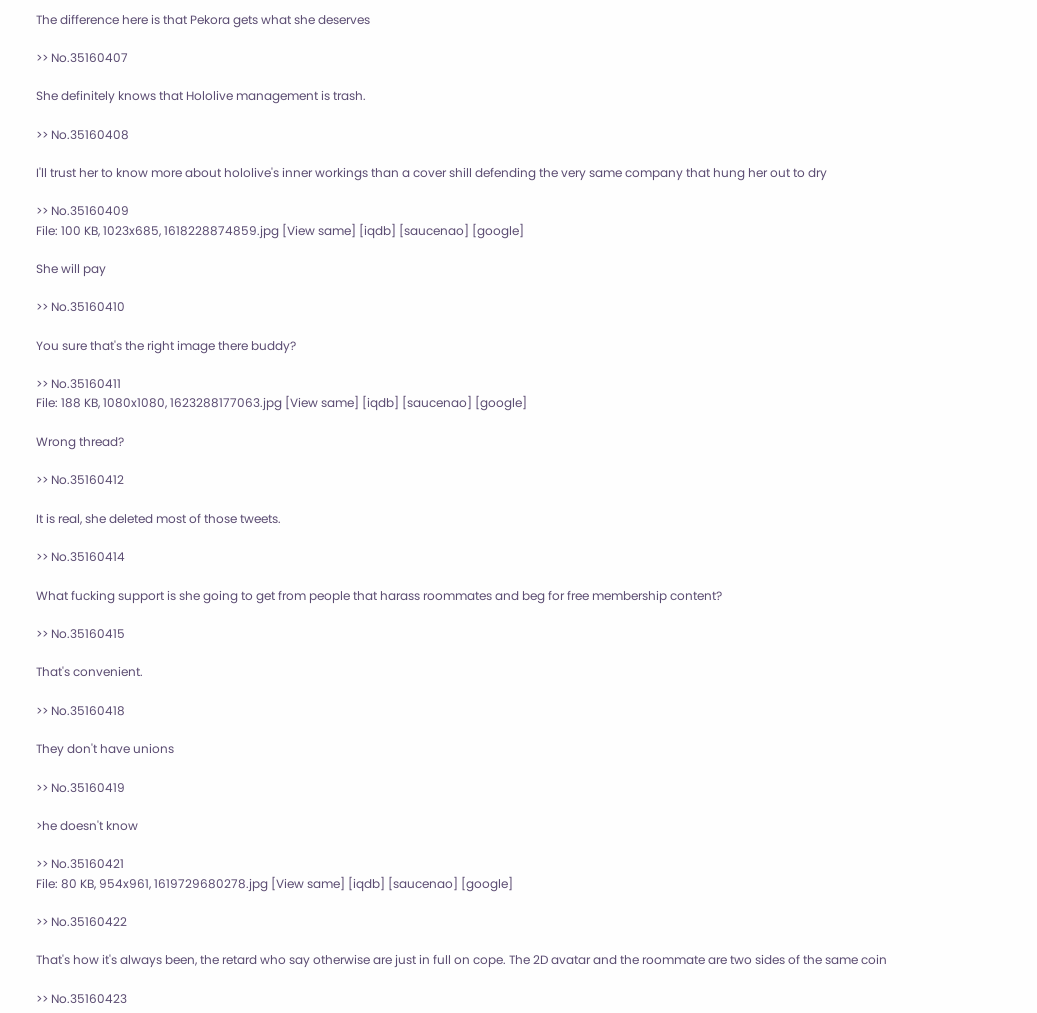The difference here is that Pekora gets what she deserves

>> No.35160407

She definitely knows that Hololive management is trash.

>> No.35160408

I'll trust her to know more about hololive's inner workings than a cover shill defending the very same company that hung her out to dry

>> No.35160409
File: 100 KB, 1023x685, 1618228874859.jpg [View same] [iqdb] [saucenao] [google]

She will pay

>> No.35160410

You sure that's the right image there buddy?

>> No.35160411
File: 188 KB, 1080x1080, 1623288177063.jpg [View same] [iqdb] [saucenao] [google]

Wrong thread?

>> No.35160412

It is real, she deleted most of those tweets.

>> No.35160414

What fucking support is she going to get from people that harass roommates and beg for free membership content?

>> No.35160415

That's convenient.

>> No.35160418

They don't have unions

>> No.35160419

>he doesn't know

>> No.35160421
File: 80 KB, 954x961, 1619729680278.jpg [View same] [iqdb] [saucenao] [google]

>> No.35160422

That's how it's always been, the retard who say otherwise are just in full on cope. The 2D avatar and the roommate are two sides of the same coin

>> No.35160423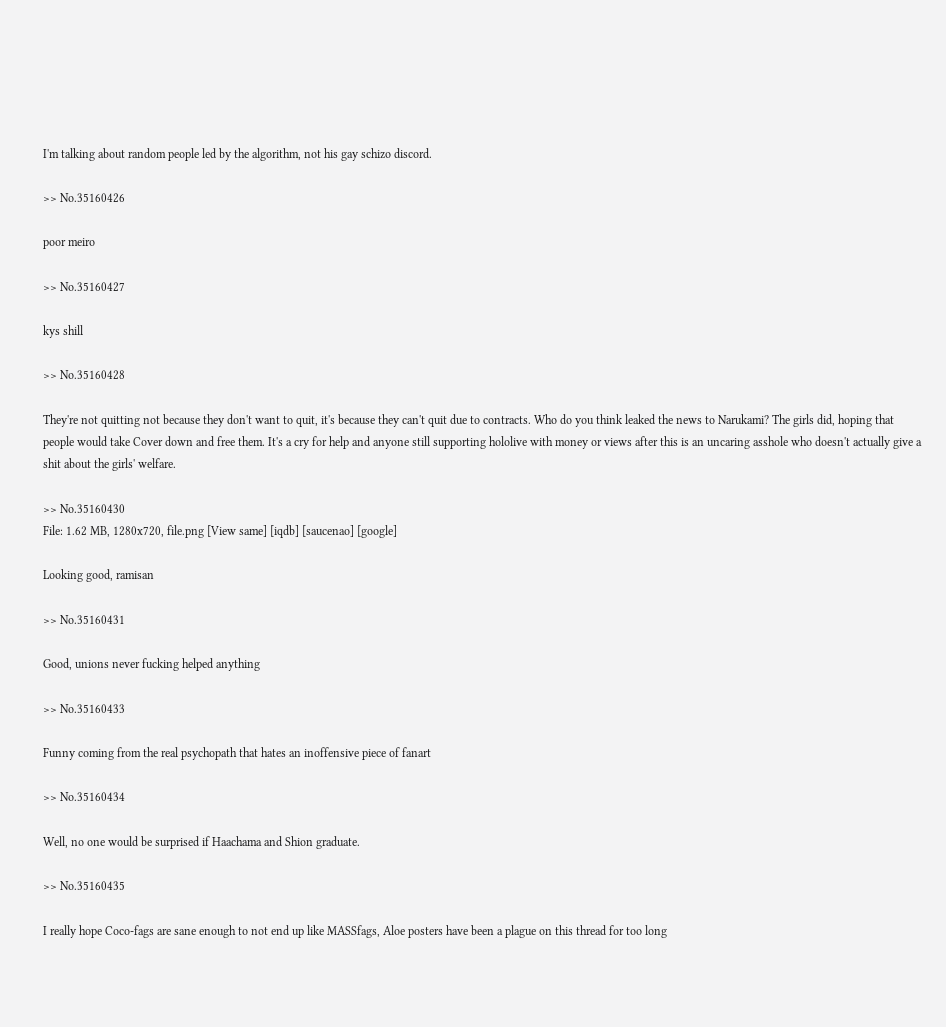I'm talking about random people led by the algorithm, not his gay schizo discord.

>> No.35160426

poor meiro

>> No.35160427

kys shill

>> No.35160428

They're not quitting not because they don't want to quit, it's because they can't quit due to contracts. Who do you think leaked the news to Narukami? The girls did, hoping that people would take Cover down and free them. It's a cry for help and anyone still supporting hololive with money or views after this is an uncaring asshole who doesn't actually give a shit about the girls' welfare.

>> No.35160430
File: 1.62 MB, 1280x720, file.png [View same] [iqdb] [saucenao] [google]

Looking good, ramisan

>> No.35160431

Good, unions never fucking helped anything

>> No.35160433

Funny coming from the real psychopath that hates an inoffensive piece of fanart

>> No.35160434

Well, no one would be surprised if Haachama and Shion graduate.

>> No.35160435

I really hope Coco-fags are sane enough to not end up like MASSfags, Aloe posters have been a plague on this thread for too long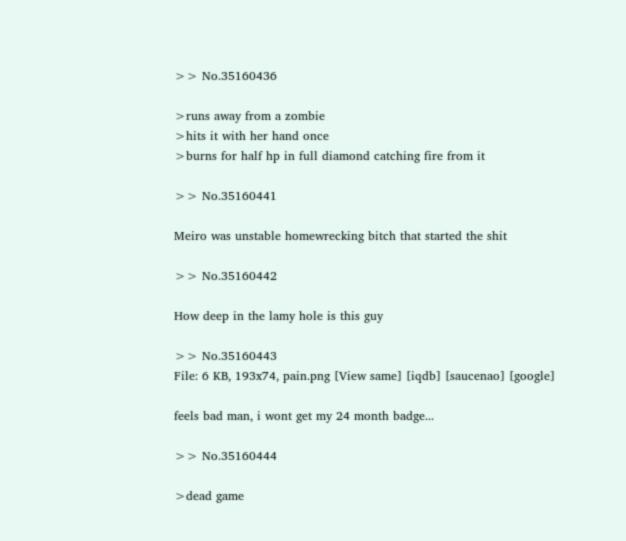>> No.35160436

>runs away from a zombie
>hits it with her hand once
>burns for half hp in full diamond catching fire from it

>> No.35160441

Meiro was unstable homewrecking bitch that started the shit

>> No.35160442

How deep in the lamy hole is this guy

>> No.35160443
File: 6 KB, 193x74, pain.png [View same] [iqdb] [saucenao] [google]

feels bad man, i wont get my 24 month badge...

>> No.35160444

>dead game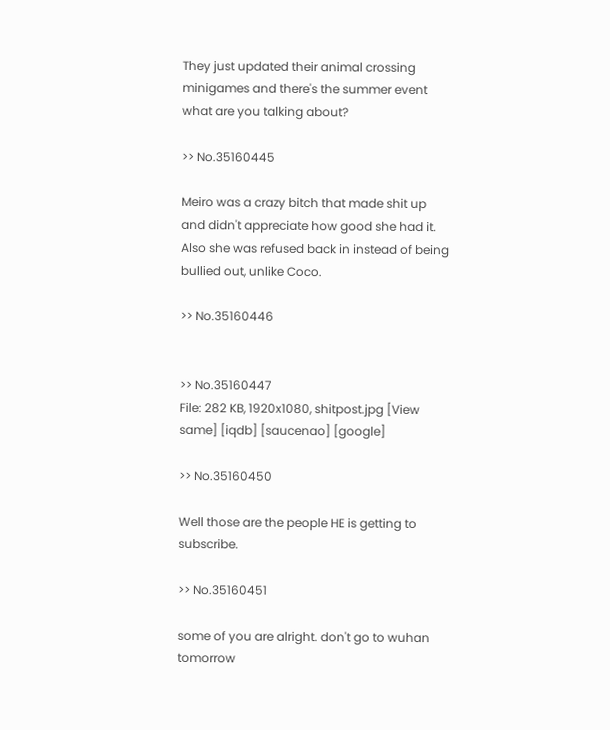They just updated their animal crossing minigames and there's the summer event what are you talking about?

>> No.35160445

Meiro was a crazy bitch that made shit up and didn't appreciate how good she had it. Also she was refused back in instead of being bullied out, unlike Coco.

>> No.35160446


>> No.35160447
File: 282 KB, 1920x1080, shitpost.jpg [View same] [iqdb] [saucenao] [google]

>> No.35160450

Well those are the people HE is getting to subscribe.

>> No.35160451

some of you are alright. don't go to wuhan tomorrow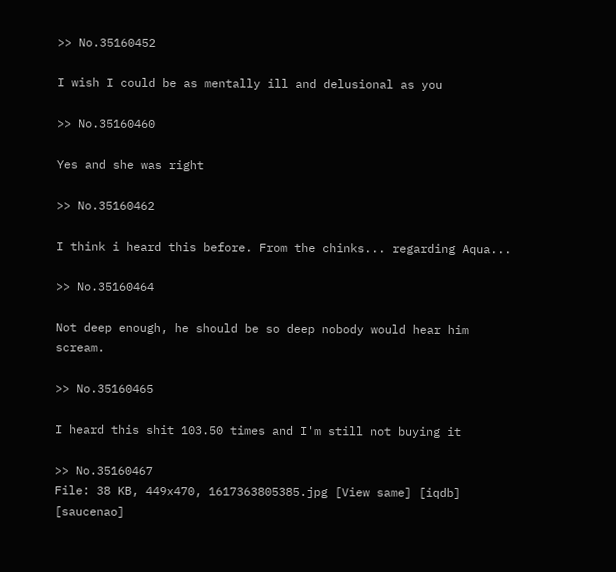>> No.35160452

I wish I could be as mentally ill and delusional as you

>> No.35160460

Yes and she was right

>> No.35160462

I think i heard this before. From the chinks... regarding Aqua...

>> No.35160464

Not deep enough, he should be so deep nobody would hear him scream.

>> No.35160465

I heard this shit 103.50 times and I'm still not buying it

>> No.35160467
File: 38 KB, 449x470, 1617363805385.jpg [View same] [iqdb] [saucenao]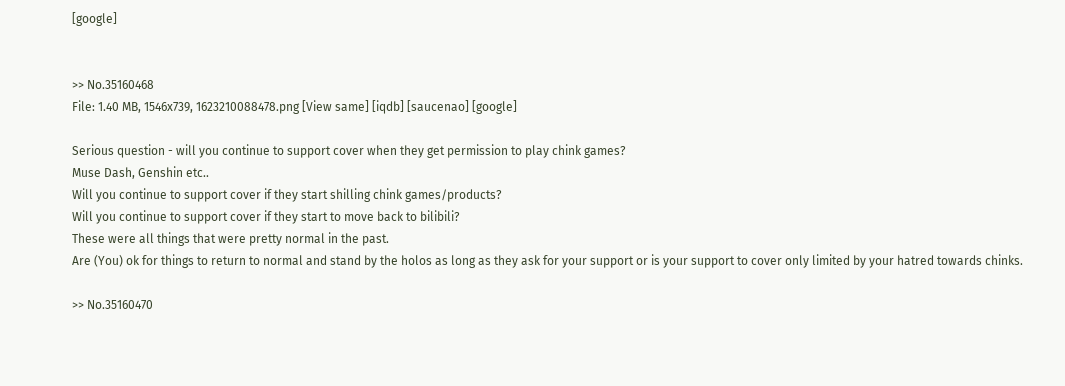[google]


>> No.35160468
File: 1.40 MB, 1546x739, 1623210088478.png [View same] [iqdb] [saucenao] [google]

Serious question - will you continue to support cover when they get permission to play chink games?
Muse Dash, Genshin etc..
Will you continue to support cover if they start shilling chink games/products?
Will you continue to support cover if they start to move back to bilibili?
These were all things that were pretty normal in the past.
Are (You) ok for things to return to normal and stand by the holos as long as they ask for your support or is your support to cover only limited by your hatred towards chinks.

>> No.35160470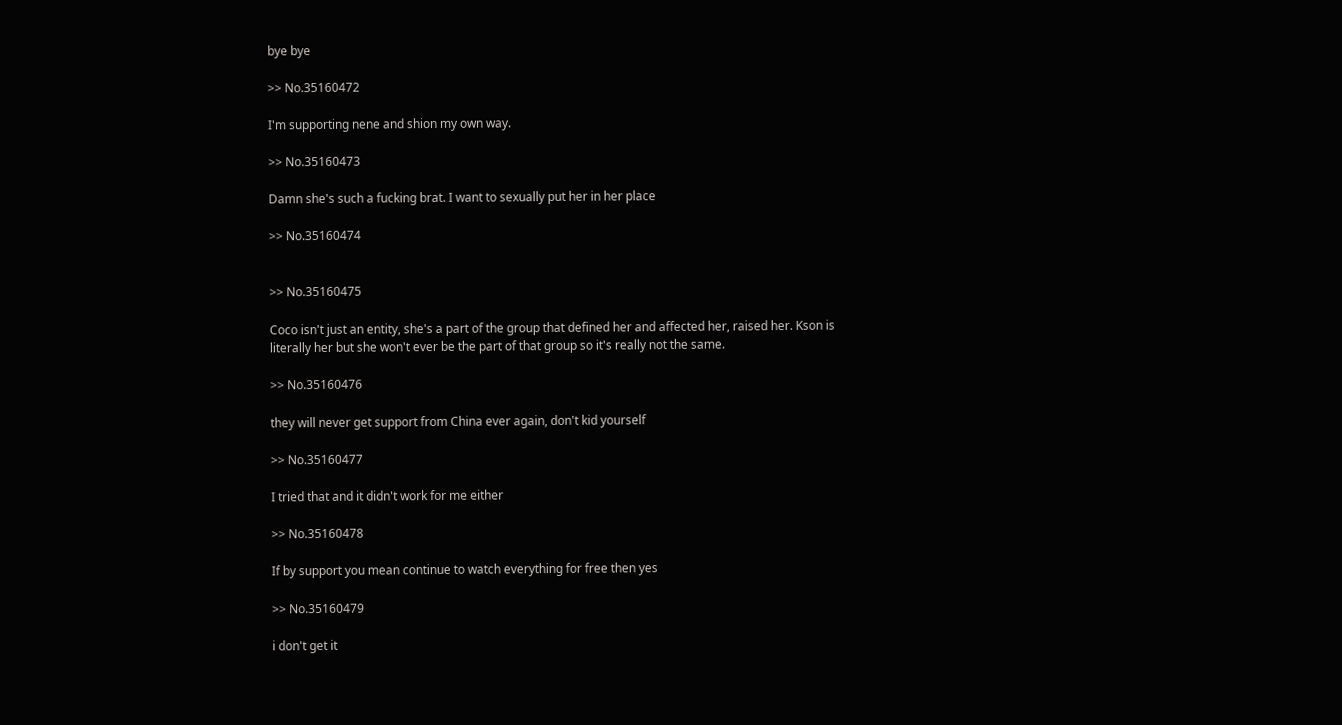bye bye

>> No.35160472

I'm supporting nene and shion my own way.

>> No.35160473

Damn she's such a fucking brat. I want to sexually put her in her place

>> No.35160474


>> No.35160475

Coco isn't just an entity, she's a part of the group that defined her and affected her, raised her. Kson is literally her but she won't ever be the part of that group so it's really not the same.

>> No.35160476

they will never get support from China ever again, don't kid yourself

>> No.35160477

I tried that and it didn't work for me either

>> No.35160478

If by support you mean continue to watch everything for free then yes

>> No.35160479

i don't get it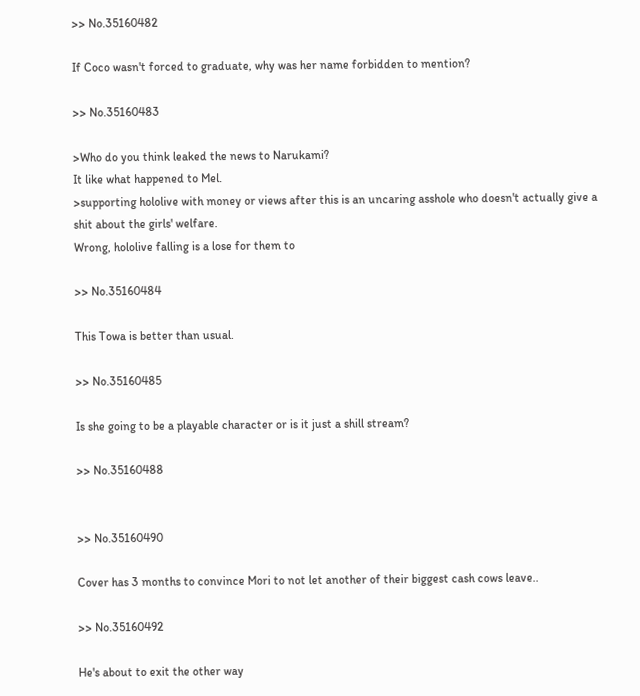>> No.35160482

If Coco wasn't forced to graduate, why was her name forbidden to mention?

>> No.35160483

>Who do you think leaked the news to Narukami?
It like what happened to Mel.
>supporting hololive with money or views after this is an uncaring asshole who doesn't actually give a shit about the girls' welfare.
Wrong, hololive falling is a lose for them to

>> No.35160484

This Towa is better than usual.

>> No.35160485

Is she going to be a playable character or is it just a shill stream?

>> No.35160488


>> No.35160490

Cover has 3 months to convince Mori to not let another of their biggest cash cows leave..

>> No.35160492

He's about to exit the other way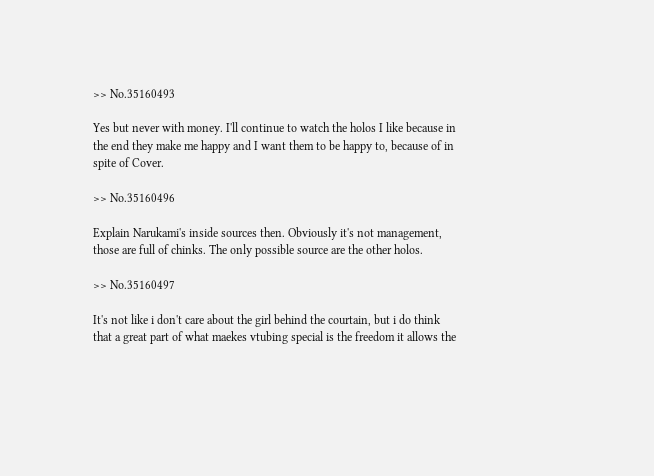>> No.35160493

Yes but never with money. I'll continue to watch the holos I like because in the end they make me happy and I want them to be happy to, because of in spite of Cover.

>> No.35160496

Explain Narukami's inside sources then. Obviously it's not management, those are full of chinks. The only possible source are the other holos.

>> No.35160497

It's not like i don't care about the girl behind the courtain, but i do think that a great part of what maekes vtubing special is the freedom it allows the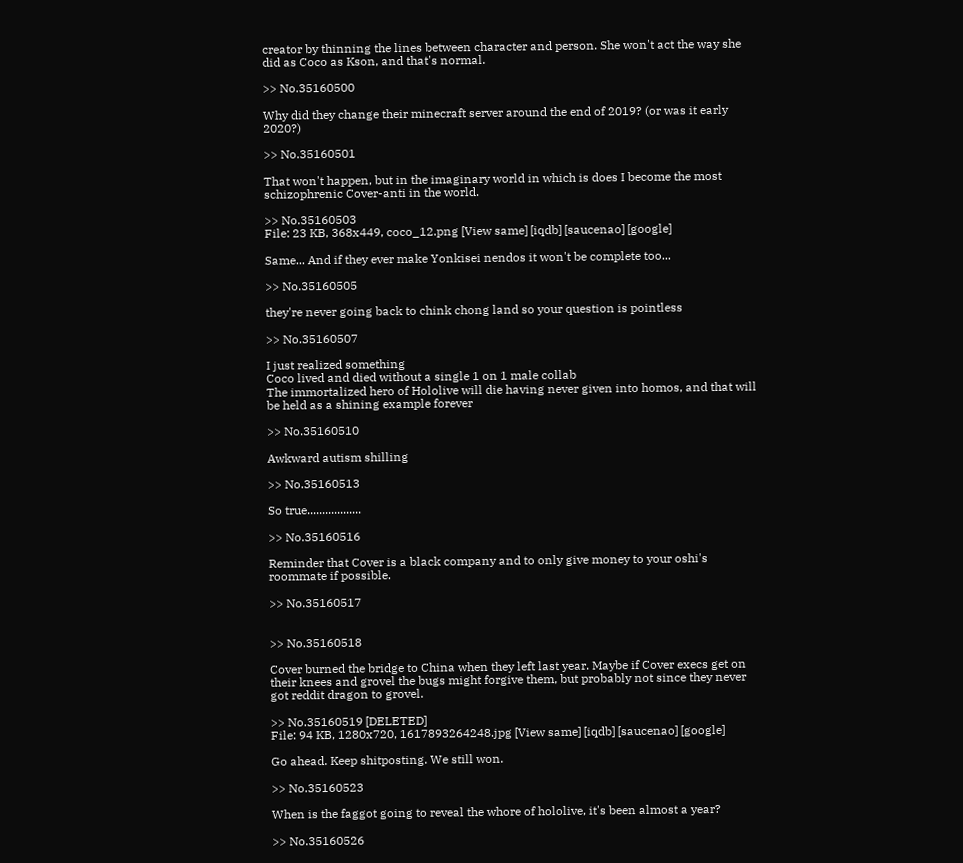creator by thinning the lines between character and person. She won't act the way she did as Coco as Kson, and that's normal.

>> No.35160500

Why did they change their minecraft server around the end of 2019? (or was it early 2020?)

>> No.35160501

That won't happen, but in the imaginary world in which is does I become the most schizophrenic Cover-anti in the world.

>> No.35160503
File: 23 KB, 368x449, coco_12.png [View same] [iqdb] [saucenao] [google]

Same... And if they ever make Yonkisei nendos it won't be complete too...

>> No.35160505

they're never going back to chink chong land so your question is pointless

>> No.35160507

I just realized something
Coco lived and died without a single 1 on 1 male collab
The immortalized hero of Hololive will die having never given into homos, and that will be held as a shining example forever

>> No.35160510

Awkward autism shilling

>> No.35160513

So true..................

>> No.35160516

Reminder that Cover is a black company and to only give money to your oshi's roommate if possible.

>> No.35160517


>> No.35160518

Cover burned the bridge to China when they left last year. Maybe if Cover execs get on their knees and grovel the bugs might forgive them, but probably not since they never got reddit dragon to grovel.

>> No.35160519 [DELETED]
File: 94 KB, 1280x720, 1617893264248.jpg [View same] [iqdb] [saucenao] [google]

Go ahead. Keep shitposting. We still won.

>> No.35160523

When is the faggot going to reveal the whore of hololive, it's been almost a year?

>> No.35160526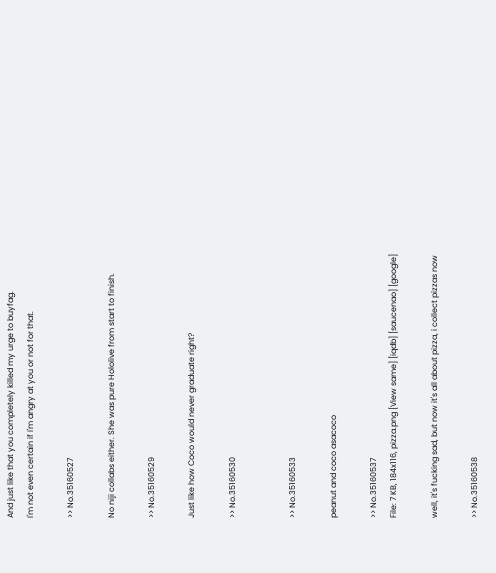And just like that you completely killed my urge to buyfag.
I'm not even certain if I'm angry at you or not for that.

>> No.35160527

No niji collabs either. She was pure Hololive from start to finish.

>> No.35160529

Just like how Coco would never graduate right?

>> No.35160530


>> No.35160533

peanut and coco asacoco

>> No.35160537
File: 7 KB, 184x116, pizza.png [View same] [iqdb] [saucenao] [google]

well, it's fucking sad, but now it's all about pizza, i collect pizzas now

>> No.35160538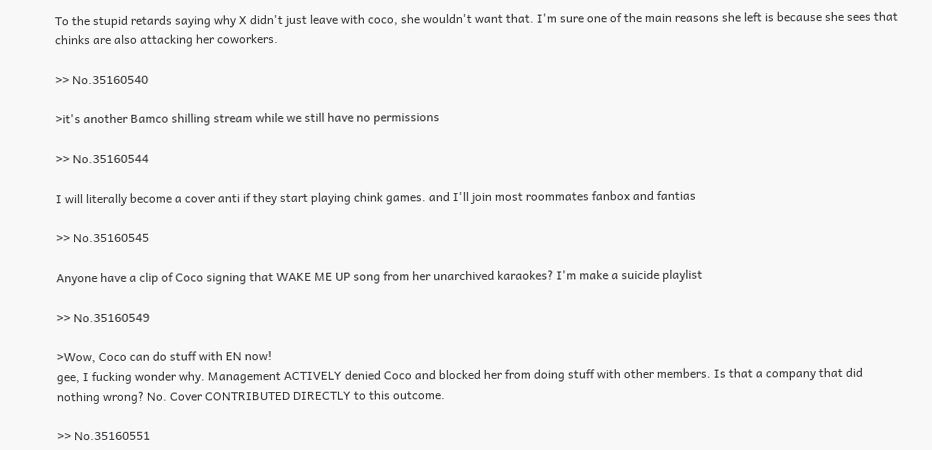To the stupid retards saying why X didn't just leave with coco, she wouldn't want that. I'm sure one of the main reasons she left is because she sees that chinks are also attacking her coworkers.

>> No.35160540

>it's another Bamco shilling stream while we still have no permissions

>> No.35160544

I will literally become a cover anti if they start playing chink games. and I'll join most roommates fanbox and fantias

>> No.35160545

Anyone have a clip of Coco signing that WAKE ME UP song from her unarchived karaokes? I'm make a suicide playlist

>> No.35160549

>Wow, Coco can do stuff with EN now!
gee, I fucking wonder why. Management ACTIVELY denied Coco and blocked her from doing stuff with other members. Is that a company that did nothing wrong? No. Cover CONTRIBUTED DIRECTLY to this outcome.

>> No.35160551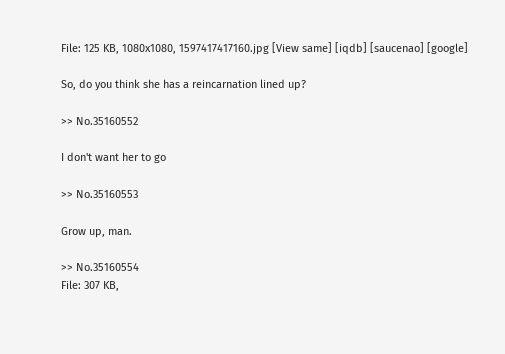File: 125 KB, 1080x1080, 1597417417160.jpg [View same] [iqdb] [saucenao] [google]

So, do you think she has a reincarnation lined up?

>> No.35160552

I don't want her to go

>> No.35160553

Grow up, man.

>> No.35160554
File: 307 KB,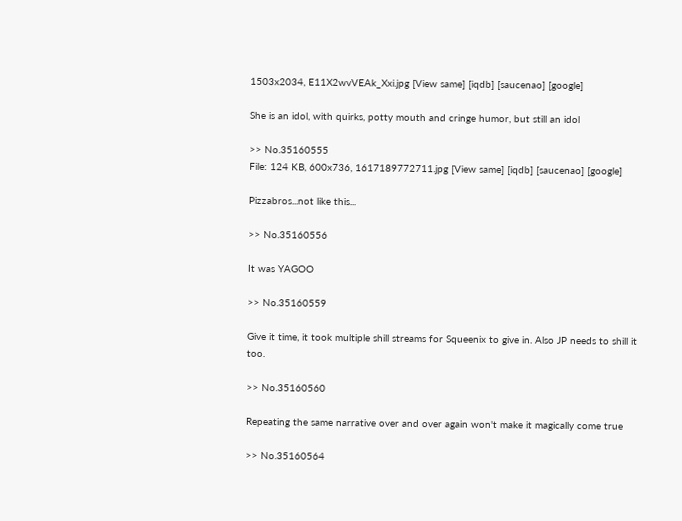1503x2034, E11X2wvVEAk_Xxi.jpg [View same] [iqdb] [saucenao] [google]

She is an idol, with quirks, potty mouth and cringe humor, but still an idol

>> No.35160555
File: 124 KB, 600x736, 1617189772711.jpg [View same] [iqdb] [saucenao] [google]

Pizzabros...not like this...

>> No.35160556

It was YAGOO

>> No.35160559

Give it time, it took multiple shill streams for Squeenix to give in. Also JP needs to shill it too.

>> No.35160560

Repeating the same narrative over and over again won't make it magically come true

>> No.35160564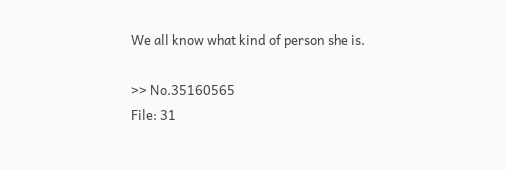We all know what kind of person she is.

>> No.35160565
File: 31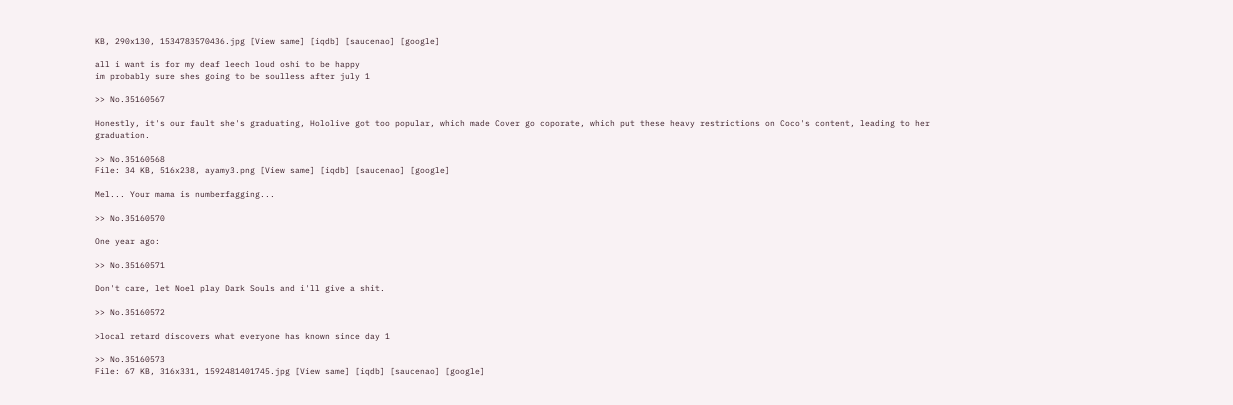KB, 290x130, 1534783570436.jpg [View same] [iqdb] [saucenao] [google]

all i want is for my deaf leech loud oshi to be happy
im probably sure shes going to be soulless after july 1

>> No.35160567

Honestly, it's our fault she's graduating, Hololive got too popular, which made Cover go coporate, which put these heavy restrictions on Coco's content, leading to her graduation.

>> No.35160568
File: 34 KB, 516x238, ayamy3.png [View same] [iqdb] [saucenao] [google]

Mel... Your mama is numberfagging...

>> No.35160570

One year ago:

>> No.35160571

Don't care, let Noel play Dark Souls and i'll give a shit.

>> No.35160572

>local retard discovers what everyone has known since day 1

>> No.35160573
File: 67 KB, 316x331, 1592481401745.jpg [View same] [iqdb] [saucenao] [google]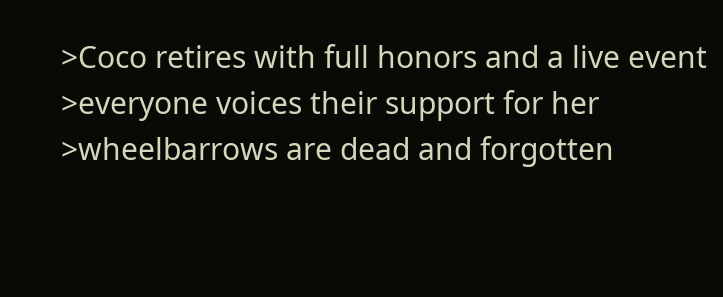>Coco retires with full honors and a live event
>everyone voices their support for her
>wheelbarrows are dead and forgotten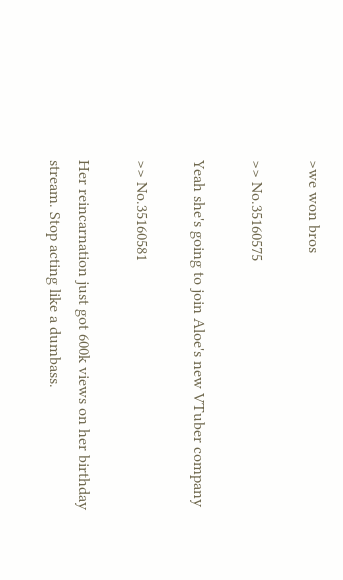>we won bros

>> No.35160575

Yeah she's going to join Aloe's new VTuber company

>> No.35160581

Her reincarnation just got 600k views on her birthday stream. Stop acting like a dumbass.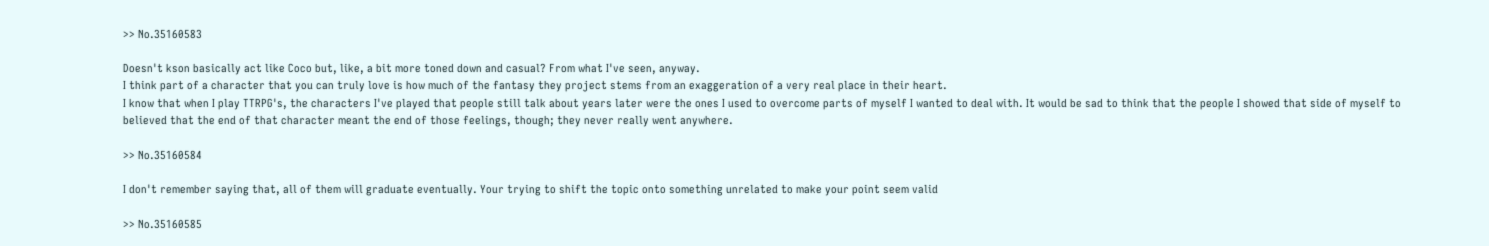>> No.35160583

Doesn't kson basically act like Coco but, like, a bit more toned down and casual? From what I've seen, anyway.
I think part of a character that you can truly love is how much of the fantasy they project stems from an exaggeration of a very real place in their heart.
I know that when I play TTRPG's, the characters I've played that people still talk about years later were the ones I used to overcome parts of myself I wanted to deal with. It would be sad to think that the people I showed that side of myself to believed that the end of that character meant the end of those feelings, though; they never really went anywhere.

>> No.35160584

I don't remember saying that, all of them will graduate eventually. Your trying to shift the topic onto something unrelated to make your point seem valid

>> No.35160585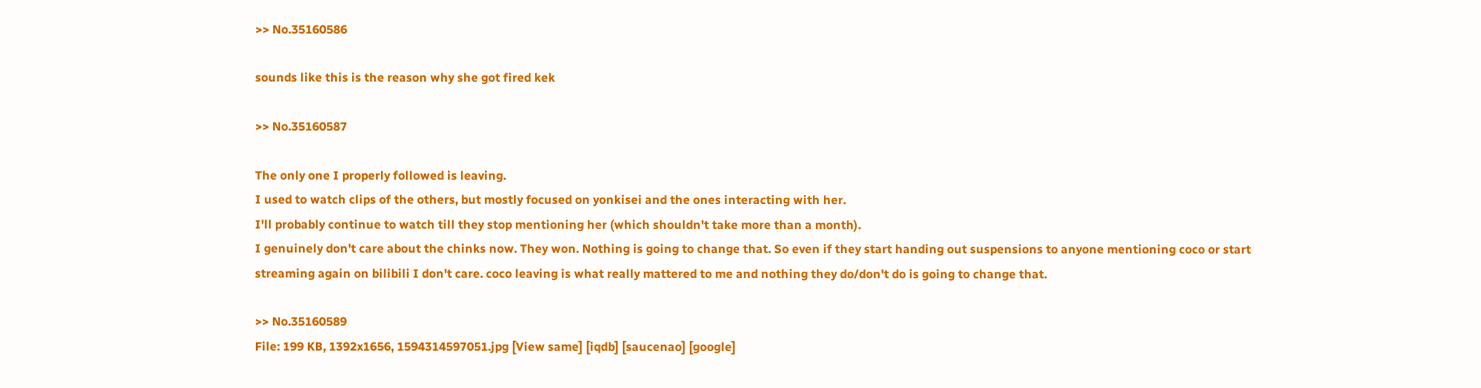>> No.35160586

sounds like this is the reason why she got fired kek

>> No.35160587

The only one I properly followed is leaving.
I used to watch clips of the others, but mostly focused on yonkisei and the ones interacting with her.
I'll probably continue to watch till they stop mentioning her (which shouldn't take more than a month).
I genuinely don't care about the chinks now. They won. Nothing is going to change that. So even if they start handing out suspensions to anyone mentioning coco or start streaming again on bilibili I don't care. coco leaving is what really mattered to me and nothing they do/don't do is going to change that.

>> No.35160589
File: 199 KB, 1392x1656, 1594314597051.jpg [View same] [iqdb] [saucenao] [google]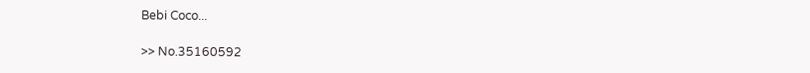Bebi Coco...

>> No.35160592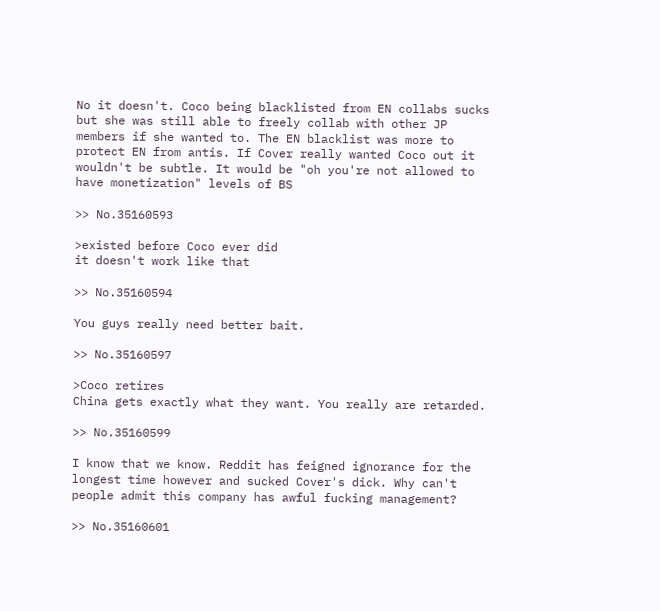No it doesn't. Coco being blacklisted from EN collabs sucks but she was still able to freely collab with other JP members if she wanted to. The EN blacklist was more to protect EN from antis. If Cover really wanted Coco out it wouldn't be subtle. It would be "oh you're not allowed to have monetization" levels of BS

>> No.35160593

>existed before Coco ever did
it doesn't work like that

>> No.35160594

You guys really need better bait.

>> No.35160597

>Coco retires
China gets exactly what they want. You really are retarded.

>> No.35160599

I know that we know. Reddit has feigned ignorance for the longest time however and sucked Cover's dick. Why can't people admit this company has awful fucking management?

>> No.35160601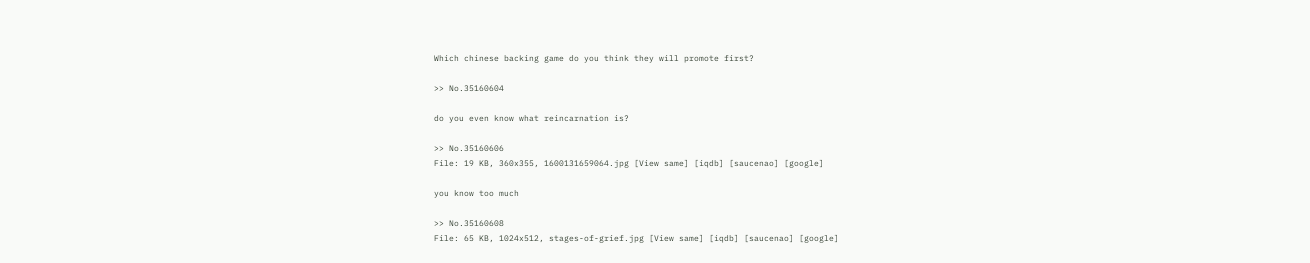Which chinese backing game do you think they will promote first?

>> No.35160604

do you even know what reincarnation is?

>> No.35160606
File: 19 KB, 360x355, 1600131659064.jpg [View same] [iqdb] [saucenao] [google]

you know too much

>> No.35160608
File: 65 KB, 1024x512, stages-of-grief.jpg [View same] [iqdb] [saucenao] [google]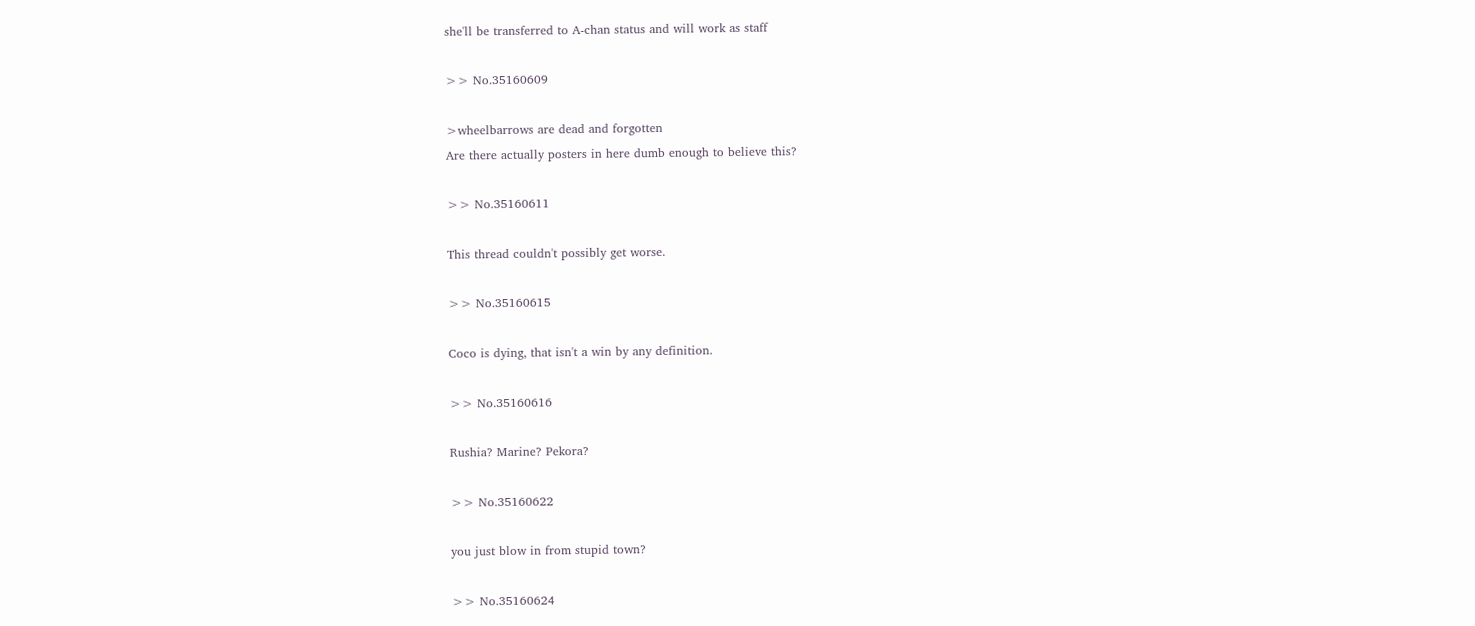she'll be transferred to A-chan status and will work as staff

>> No.35160609

>wheelbarrows are dead and forgotten
Are there actually posters in here dumb enough to believe this?

>> No.35160611

This thread couldn't possibly get worse.

>> No.35160615

Coco is dying, that isn't a win by any definition.

>> No.35160616

Rushia? Marine? Pekora?

>> No.35160622

you just blow in from stupid town?

>> No.35160624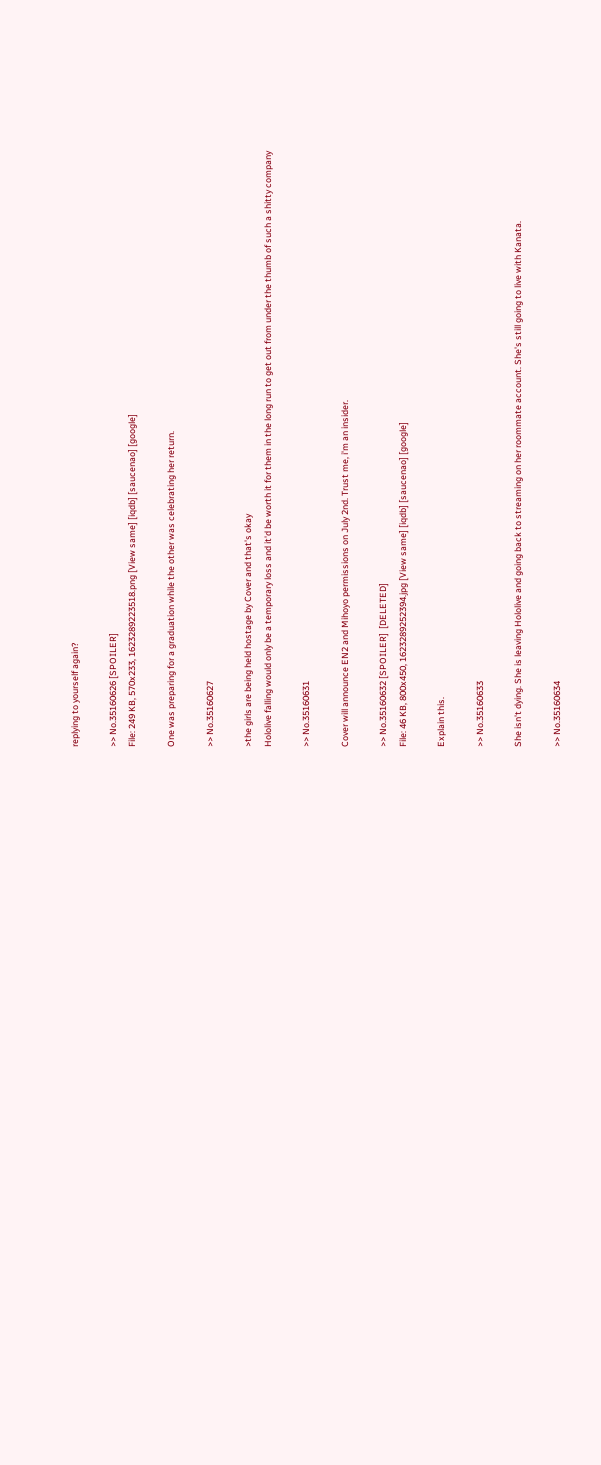replying to yourself again?

>> No.35160626 [SPOILER]
File: 249 KB, 570x233, 1623289223518.png [View same] [iqdb] [saucenao] [google]

One was preparing for a graduation while the other was celebrating her return.

>> No.35160627

>the girls are being held hostage by Cover and that's okay
Hololive falling would only be a temporary loss and it'd be worth it for them in the long run to get out from under the thumb of such a shitty company

>> No.35160631

Cover will announce EN2 and Mihoyo permissions on July 2nd. Trust me, i'm an insider.

>> No.35160632 [SPOILER]  [DELETED]
File: 46 KB, 800x450, 1623289252394.jpg [View same] [iqdb] [saucenao] [google]

Explain this.

>> No.35160633

She isn't dying. She is leaving Hololive and going back to streaming on her roommate account. She's still going to live with Kanata.

>> No.35160634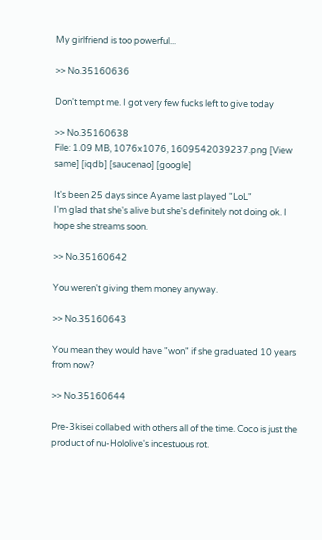My girlfriend is too powerful...

>> No.35160636

Don't tempt me. I got very few fucks left to give today

>> No.35160638
File: 1.09 MB, 1076x1076, 1609542039237.png [View same] [iqdb] [saucenao] [google]

It's been 25 days since Ayame last played "LoL"
I'm glad that she's alive but she's definitely not doing ok. I hope she streams soon.

>> No.35160642

You weren't giving them money anyway.

>> No.35160643

You mean they would have "won" if she graduated 10 years from now?

>> No.35160644

Pre-3kisei collabed with others all of the time. Coco is just the product of nu-Hololive's incestuous rot.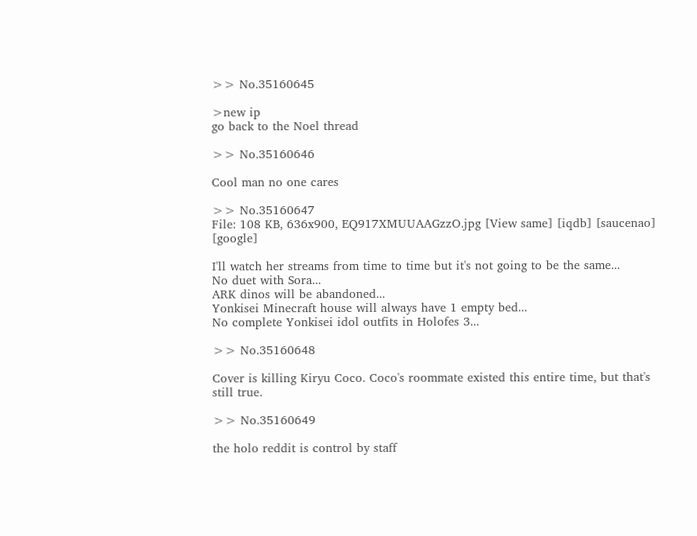>> No.35160645

>new ip
go back to the Noel thread

>> No.35160646

Cool man no one cares

>> No.35160647
File: 108 KB, 636x900, EQ917XMUUAAGzzO.jpg [View same] [iqdb] [saucenao] [google]

I'll watch her streams from time to time but it's not going to be the same...
No duet with Sora...
ARK dinos will be abandoned...
Yonkisei Minecraft house will always have 1 empty bed...
No complete Yonkisei idol outfits in Holofes 3...

>> No.35160648

Cover is killing Kiryu Coco. Coco's roommate existed this entire time, but that's still true.

>> No.35160649

the holo reddit is control by staff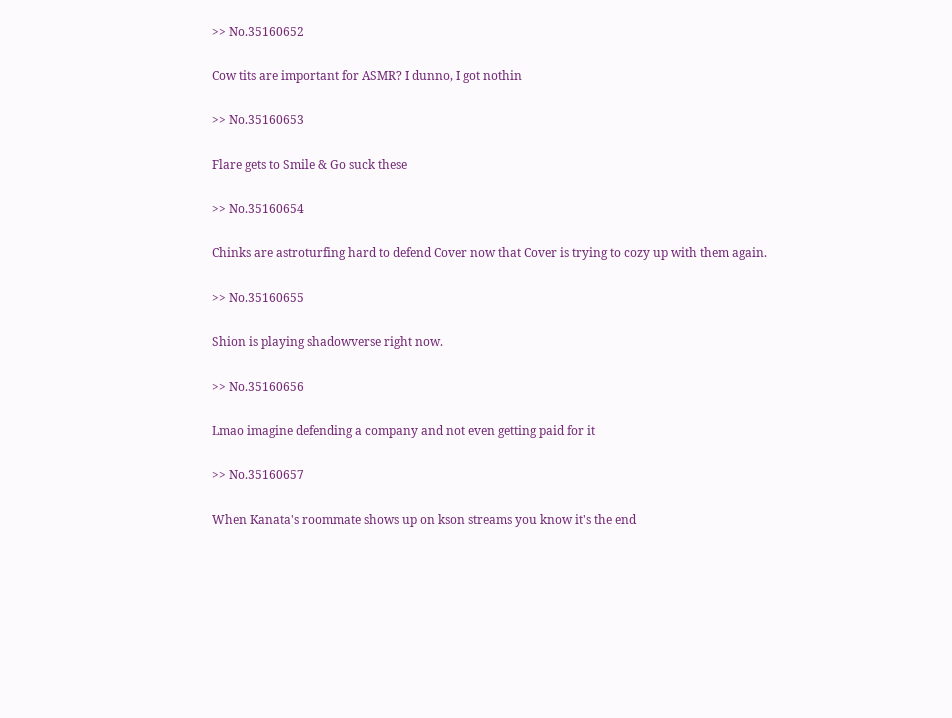>> No.35160652

Cow tits are important for ASMR? I dunno, I got nothin

>> No.35160653

Flare gets to Smile & Go suck these

>> No.35160654

Chinks are astroturfing hard to defend Cover now that Cover is trying to cozy up with them again.

>> No.35160655

Shion is playing shadowverse right now.

>> No.35160656

Lmao imagine defending a company and not even getting paid for it

>> No.35160657

When Kanata's roommate shows up on kson streams you know it's the end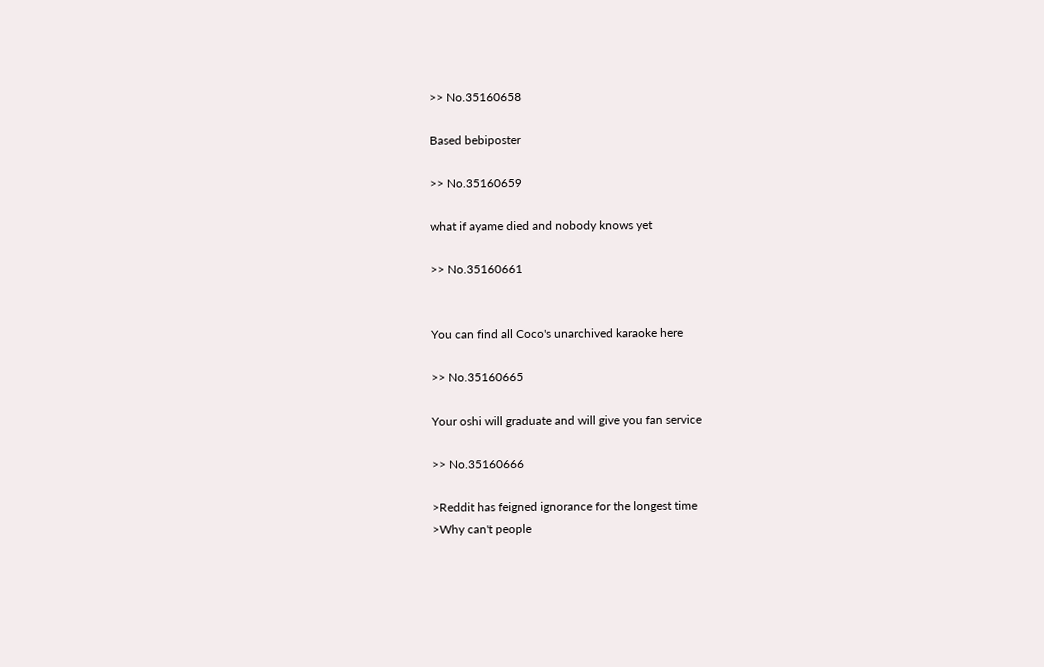>> No.35160658

Based bebiposter

>> No.35160659

what if ayame died and nobody knows yet

>> No.35160661


You can find all Coco's unarchived karaoke here

>> No.35160665

Your oshi will graduate and will give you fan service

>> No.35160666

>Reddit has feigned ignorance for the longest time
>Why can't people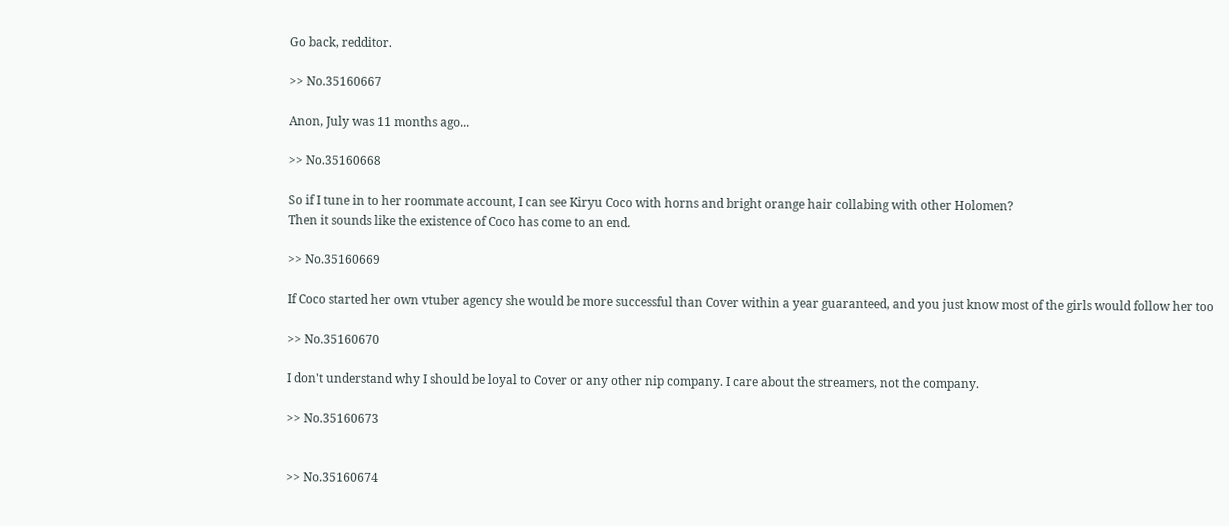Go back, redditor.

>> No.35160667

Anon, July was 11 months ago...

>> No.35160668

So if I tune in to her roommate account, I can see Kiryu Coco with horns and bright orange hair collabing with other Holomen?
Then it sounds like the existence of Coco has come to an end.

>> No.35160669

If Coco started her own vtuber agency she would be more successful than Cover within a year guaranteed, and you just know most of the girls would follow her too

>> No.35160670

I don't understand why I should be loyal to Cover or any other nip company. I care about the streamers, not the company.

>> No.35160673


>> No.35160674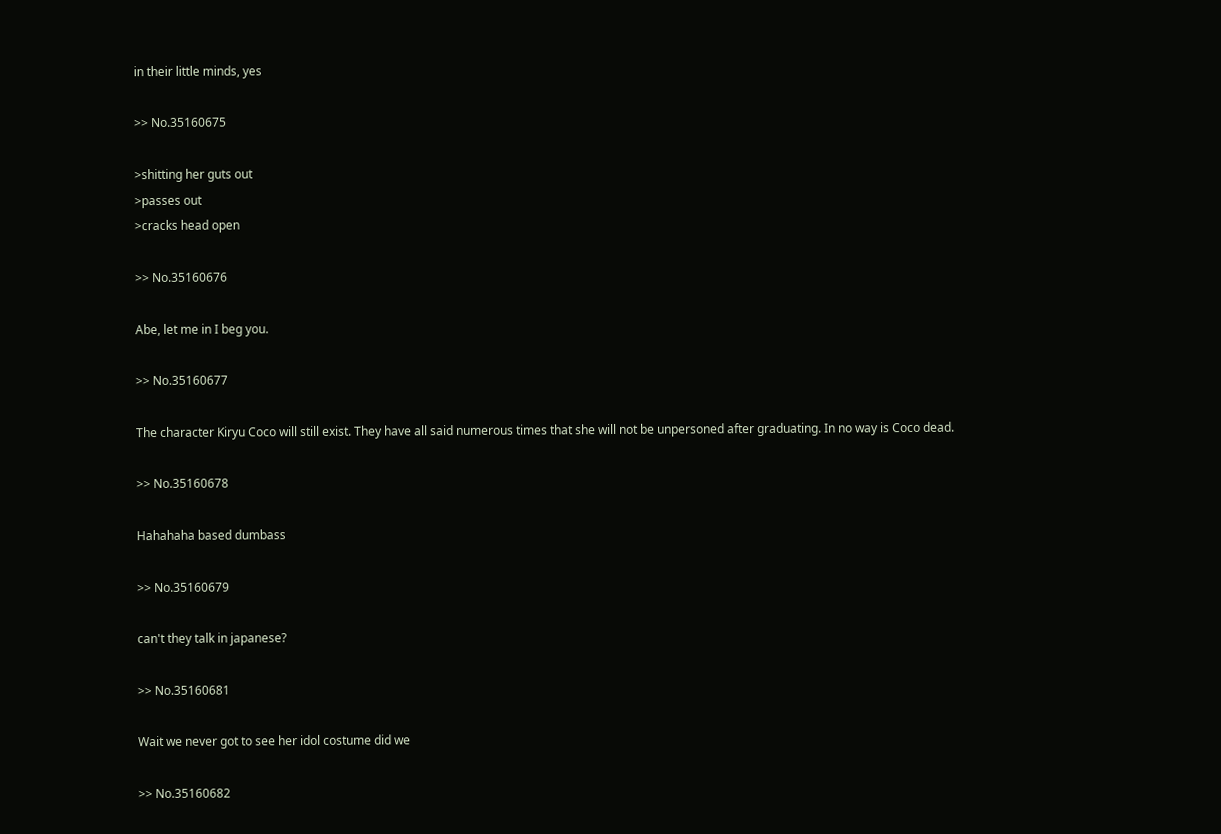in their little minds, yes

>> No.35160675

>shitting her guts out
>passes out
>cracks head open

>> No.35160676

Abe, let me in I beg you.

>> No.35160677

The character Kiryu Coco will still exist. They have all said numerous times that she will not be unpersoned after graduating. In no way is Coco dead.

>> No.35160678

Hahahaha based dumbass

>> No.35160679

can't they talk in japanese?

>> No.35160681

Wait we never got to see her idol costume did we

>> No.35160682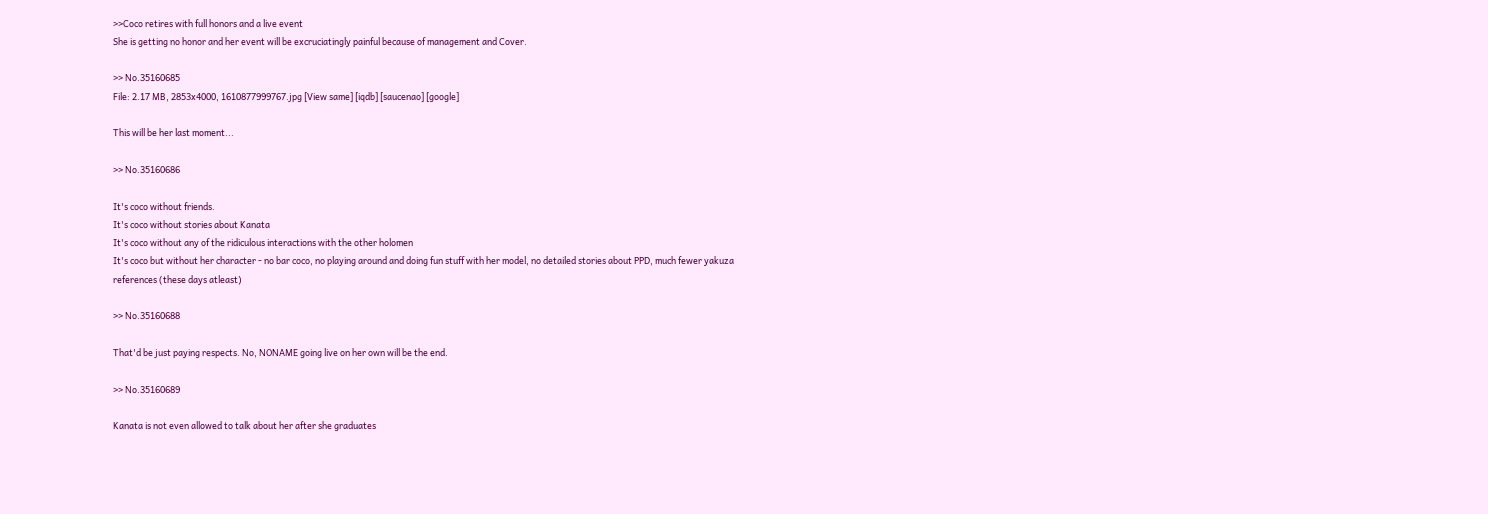>>Coco retires with full honors and a live event
She is getting no honor and her event will be excruciatingly painful because of management and Cover.

>> No.35160685
File: 2.17 MB, 2853x4000, 1610877999767.jpg [View same] [iqdb] [saucenao] [google]

This will be her last moment...

>> No.35160686

It's coco without friends.
It's coco without stories about Kanata
It's coco without any of the ridiculous interactions with the other holomen
It's coco but without her character - no bar coco, no playing around and doing fun stuff with her model, no detailed stories about PPD, much fewer yakuza references (these days atleast)

>> No.35160688

That'd be just paying respects. No, NONAME going live on her own will be the end.

>> No.35160689

Kanata is not even allowed to talk about her after she graduates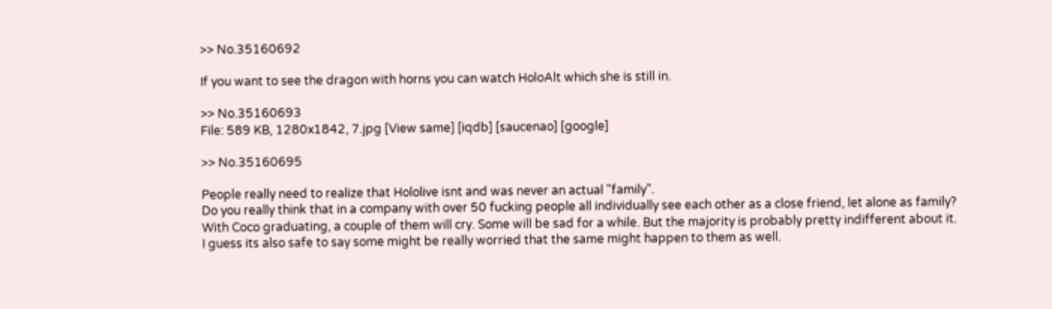>> No.35160692

If you want to see the dragon with horns you can watch HoloAlt which she is still in.

>> No.35160693
File: 589 KB, 1280x1842, 7.jpg [View same] [iqdb] [saucenao] [google]

>> No.35160695

People really need to realize that Hololive isnt and was never an actual "family".
Do you really think that in a company with over 50 fucking people all individually see each other as a close friend, let alone as family?
With Coco graduating, a couple of them will cry. Some will be sad for a while. But the majority is probably pretty indifferent about it.
I guess its also safe to say some might be really worried that the same might happen to them as well.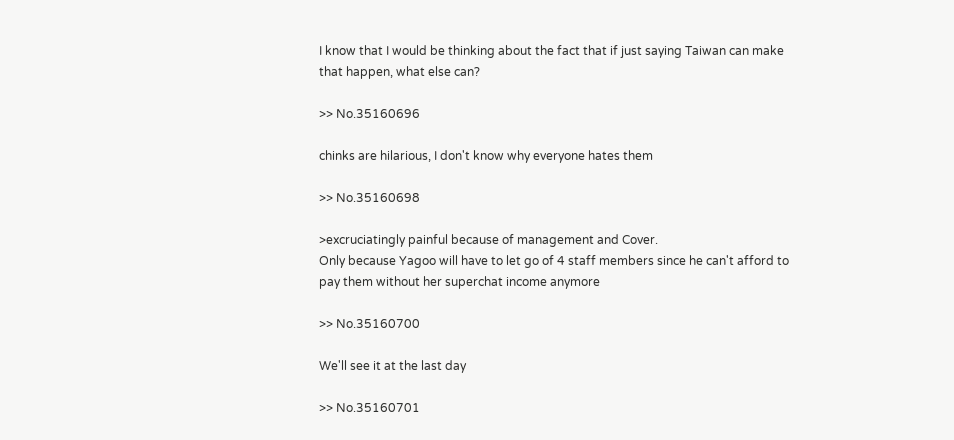I know that I would be thinking about the fact that if just saying Taiwan can make that happen, what else can?

>> No.35160696

chinks are hilarious, I don't know why everyone hates them

>> No.35160698

>excruciatingly painful because of management and Cover.
Only because Yagoo will have to let go of 4 staff members since he can't afford to pay them without her superchat income anymore

>> No.35160700

We'll see it at the last day

>> No.35160701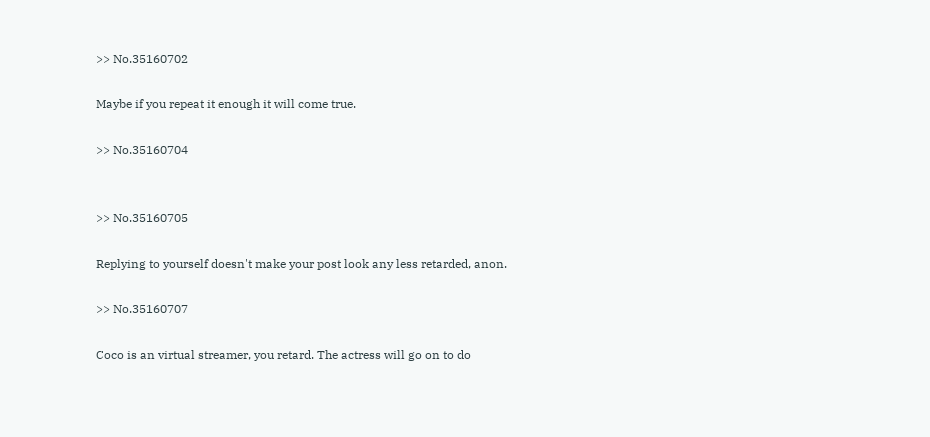>> No.35160702

Maybe if you repeat it enough it will come true.

>> No.35160704


>> No.35160705

Replying to yourself doesn't make your post look any less retarded, anon.

>> No.35160707

Coco is an virtual streamer, you retard. The actress will go on to do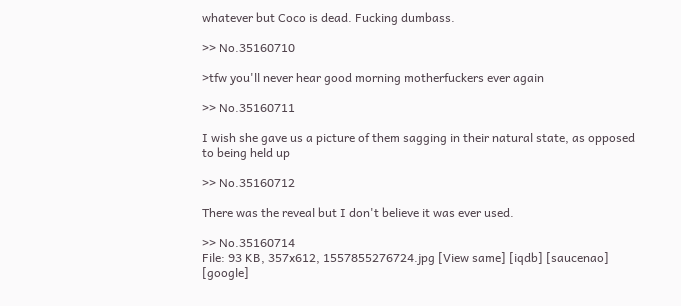whatever but Coco is dead. Fucking dumbass.

>> No.35160710

>tfw you'll never hear good morning motherfuckers ever again

>> No.35160711

I wish she gave us a picture of them sagging in their natural state, as opposed to being held up

>> No.35160712

There was the reveal but I don't believe it was ever used.

>> No.35160714
File: 93 KB, 357x612, 1557855276724.jpg [View same] [iqdb] [saucenao] [google]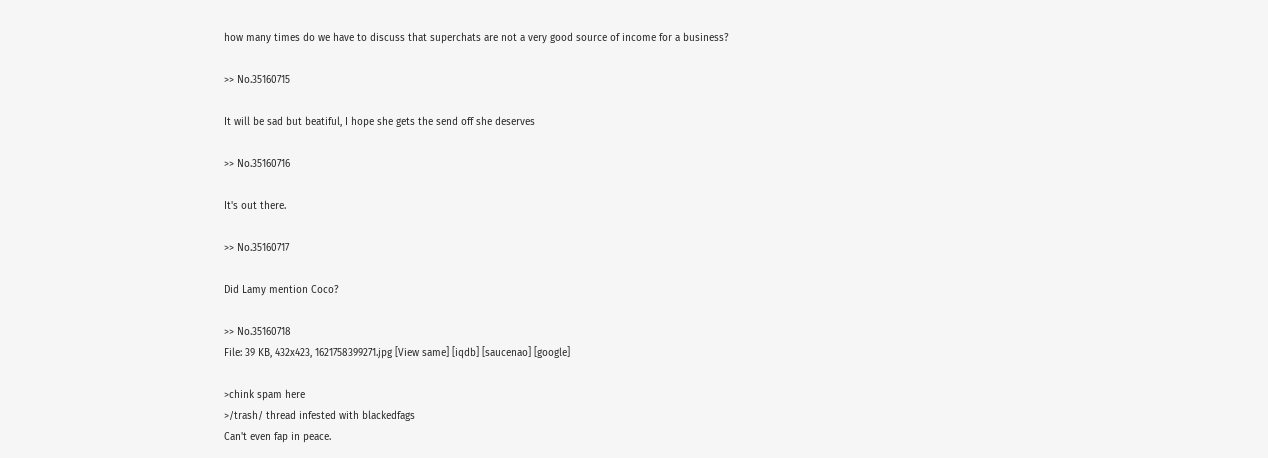how many times do we have to discuss that superchats are not a very good source of income for a business?

>> No.35160715

It will be sad but beatiful, I hope she gets the send off she deserves

>> No.35160716

It's out there.

>> No.35160717

Did Lamy mention Coco?

>> No.35160718
File: 39 KB, 432x423, 1621758399271.jpg [View same] [iqdb] [saucenao] [google]

>chink spam here
>/trash/ thread infested with blackedfags
Can't even fap in peace.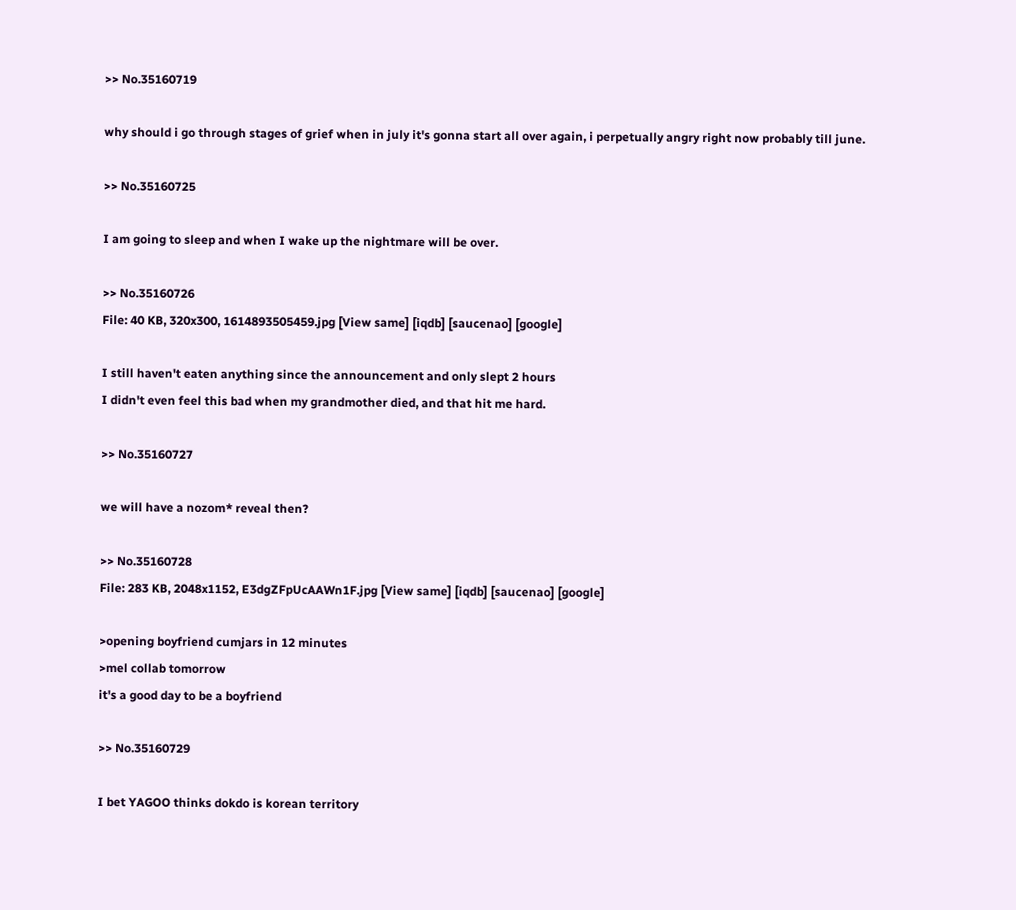>> No.35160719

why should i go through stages of grief when in july it's gonna start all over again, i perpetually angry right now probably till june.

>> No.35160725

I am going to sleep and when I wake up the nightmare will be over.

>> No.35160726
File: 40 KB, 320x300, 1614893505459.jpg [View same] [iqdb] [saucenao] [google]

I still haven't eaten anything since the announcement and only slept 2 hours
I didn't even feel this bad when my grandmother died, and that hit me hard.

>> No.35160727

we will have a nozom* reveal then?

>> No.35160728
File: 283 KB, 2048x1152, E3dgZFpUcAAWn1F.jpg [View same] [iqdb] [saucenao] [google]

>opening boyfriend cumjars in 12 minutes
>mel collab tomorrow
it's a good day to be a boyfriend

>> No.35160729

I bet YAGOO thinks dokdo is korean territory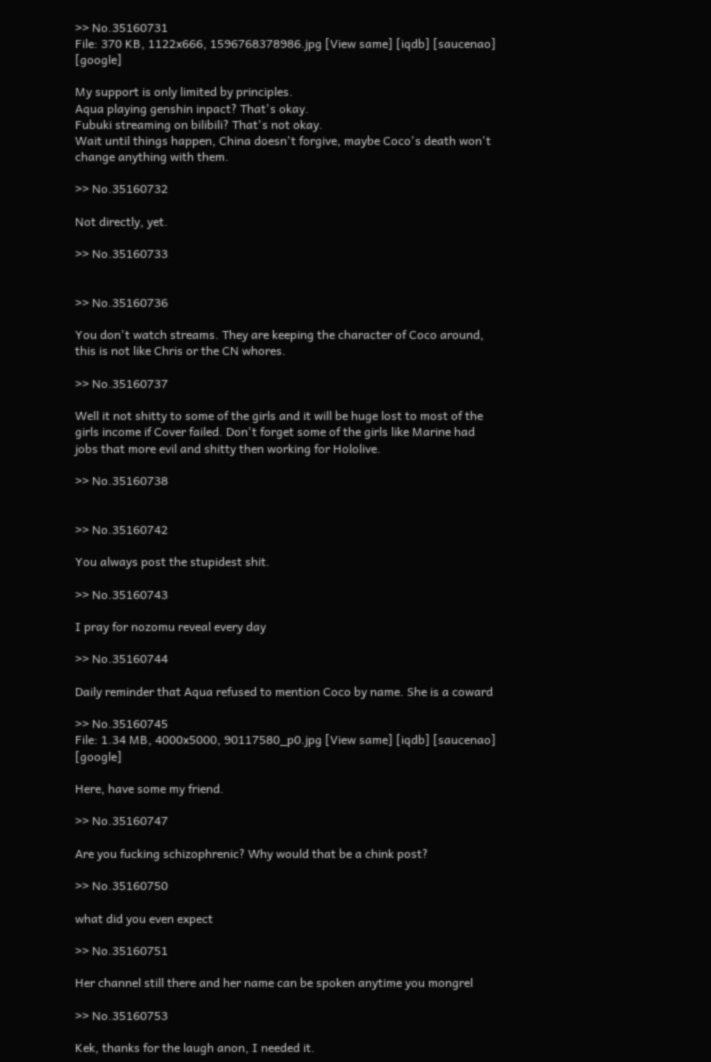>> No.35160731
File: 370 KB, 1122x666, 1596768378986.jpg [View same] [iqdb] [saucenao] [google]

My support is only limited by principles.
Aqua playing genshin inpact? That's okay.
Fubuki streaming on bilibili? That's not okay.
Wait until things happen, China doesn't forgive, maybe Coco's death won't change anything with them.

>> No.35160732

Not directly, yet.

>> No.35160733


>> No.35160736

You don't watch streams. They are keeping the character of Coco around, this is not like Chris or the CN whores.

>> No.35160737

Well it not shitty to some of the girls and it will be huge lost to most of the girls income if Cover failed. Don't forget some of the girls like Marine had jobs that more evil and shitty then working for Hololive.

>> No.35160738


>> No.35160742

You always post the stupidest shit.

>> No.35160743

I pray for nozomu reveal every day

>> No.35160744

Daily reminder that Aqua refused to mention Coco by name. She is a coward

>> No.35160745
File: 1.34 MB, 4000x5000, 90117580_p0.jpg [View same] [iqdb] [saucenao] [google]

Here, have some my friend.

>> No.35160747

Are you fucking schizophrenic? Why would that be a chink post?

>> No.35160750

what did you even expect

>> No.35160751

Her channel still there and her name can be spoken anytime you mongrel

>> No.35160753

Kek, thanks for the laugh anon, I needed it.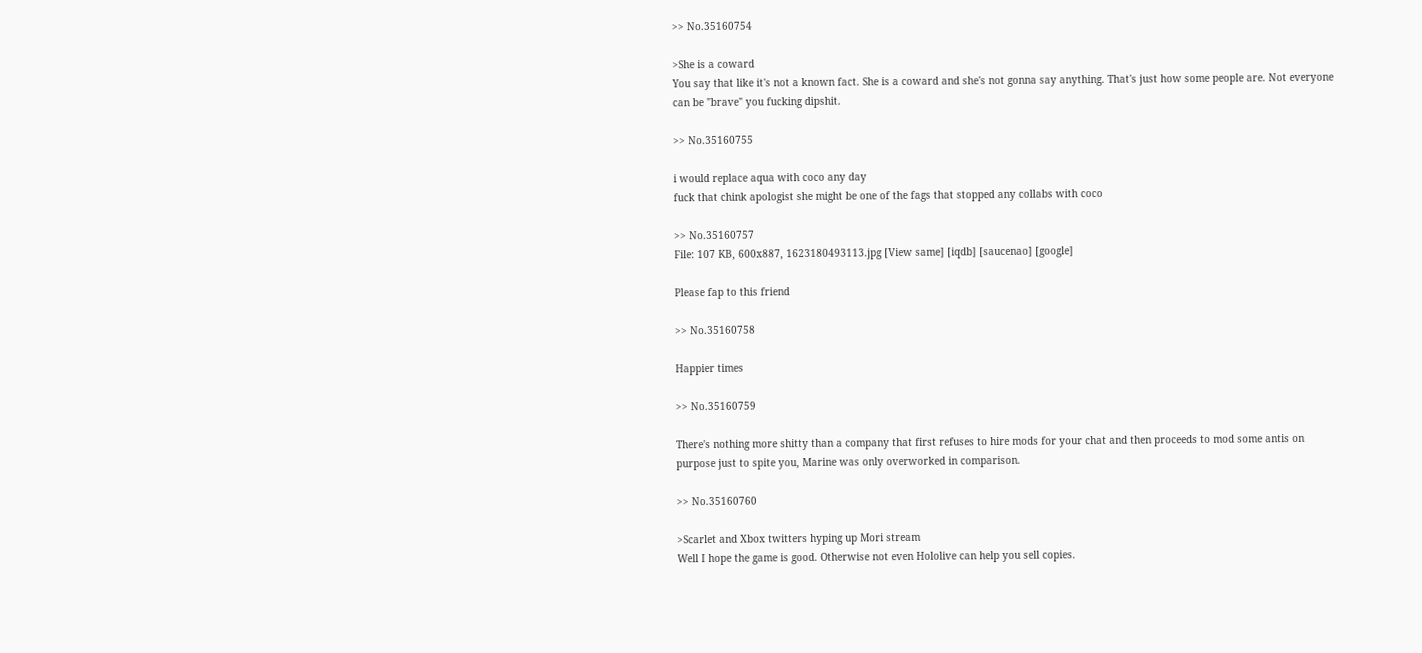>> No.35160754

>She is a coward
You say that like it's not a known fact. She is a coward and she's not gonna say anything. That's just how some people are. Not everyone can be "brave" you fucking dipshit.

>> No.35160755

i would replace aqua with coco any day
fuck that chink apologist she might be one of the fags that stopped any collabs with coco

>> No.35160757
File: 107 KB, 600x887, 1623180493113.jpg [View same] [iqdb] [saucenao] [google]

Please fap to this friend

>> No.35160758

Happier times

>> No.35160759

There's nothing more shitty than a company that first refuses to hire mods for your chat and then proceeds to mod some antis on purpose just to spite you, Marine was only overworked in comparison.

>> No.35160760

>Scarlet and Xbox twitters hyping up Mori stream
Well I hope the game is good. Otherwise not even Hololive can help you sell copies.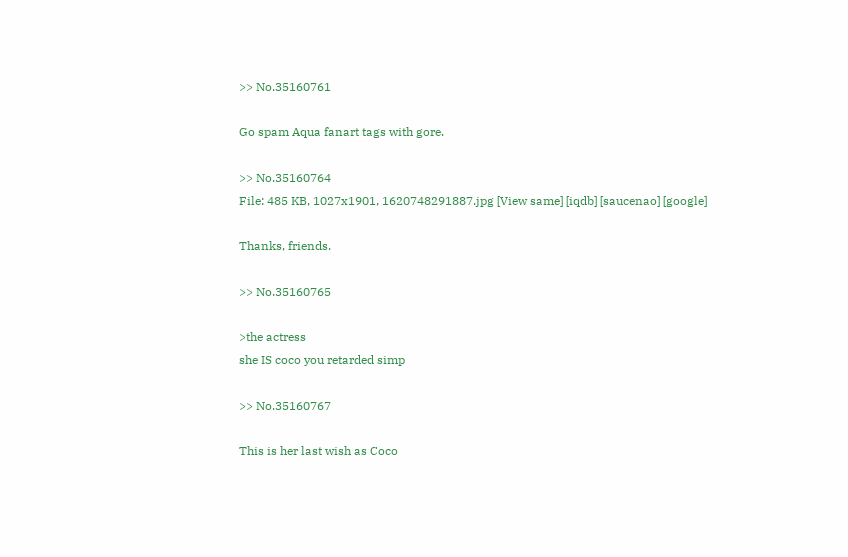>> No.35160761

Go spam Aqua fanart tags with gore.

>> No.35160764
File: 485 KB, 1027x1901, 1620748291887.jpg [View same] [iqdb] [saucenao] [google]

Thanks, friends.

>> No.35160765

>the actress
she IS coco you retarded simp

>> No.35160767

This is her last wish as Coco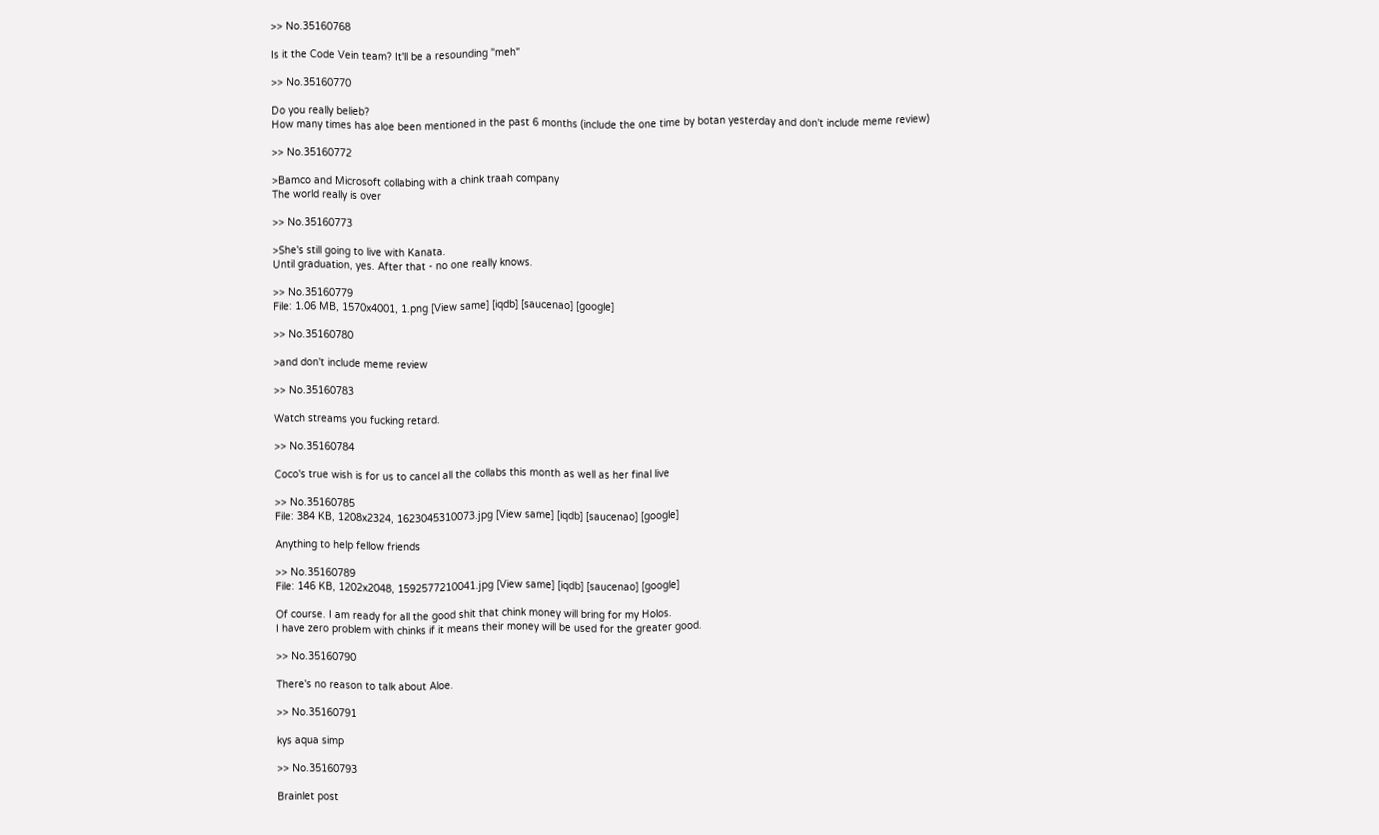>> No.35160768

Is it the Code Vein team? It'll be a resounding "meh"

>> No.35160770

Do you really belieb?
How many times has aloe been mentioned in the past 6 months (include the one time by botan yesterday and don't include meme review)

>> No.35160772

>Bamco and Microsoft collabing with a chink traah company
The world really is over

>> No.35160773

>She's still going to live with Kanata.
Until graduation, yes. After that - no one really knows.

>> No.35160779
File: 1.06 MB, 1570x4001, 1.png [View same] [iqdb] [saucenao] [google]

>> No.35160780

>and don't include meme review

>> No.35160783

Watch streams you fucking retard.

>> No.35160784

Coco's true wish is for us to cancel all the collabs this month as well as her final live

>> No.35160785
File: 384 KB, 1208x2324, 1623045310073.jpg [View same] [iqdb] [saucenao] [google]

Anything to help fellow friends

>> No.35160789
File: 146 KB, 1202x2048, 1592577210041.jpg [View same] [iqdb] [saucenao] [google]

Of course. I am ready for all the good shit that chink money will bring for my Holos.
I have zero problem with chinks if it means their money will be used for the greater good.

>> No.35160790

There's no reason to talk about Aloe.

>> No.35160791

kys aqua simp

>> No.35160793

Brainlet post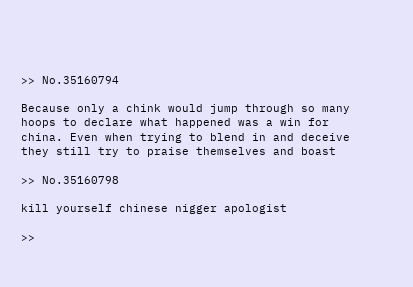>> No.35160794

Because only a chink would jump through so many hoops to declare what happened was a win for china. Even when trying to blend in and deceive they still try to praise themselves and boast

>> No.35160798

kill yourself chinese nigger apologist

>>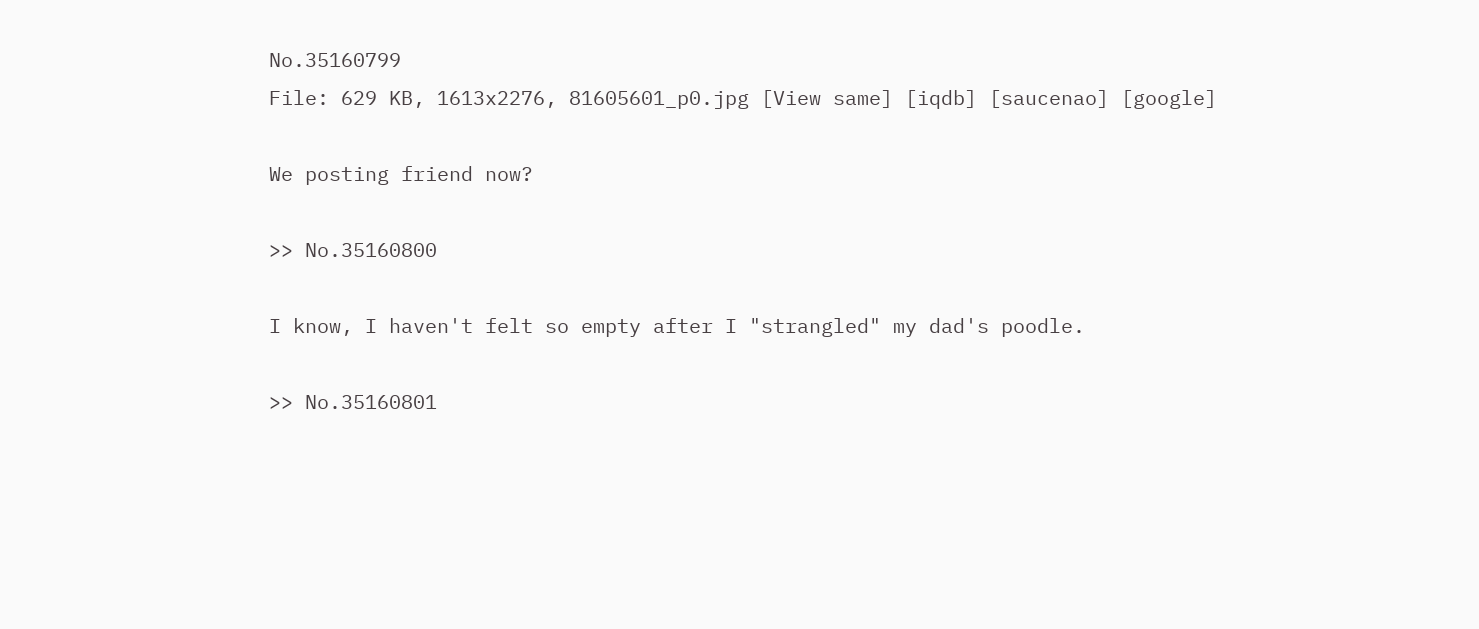No.35160799
File: 629 KB, 1613x2276, 81605601_p0.jpg [View same] [iqdb] [saucenao] [google]

We posting friend now?

>> No.35160800

I know, I haven't felt so empty after I "strangled" my dad's poodle.

>> No.35160801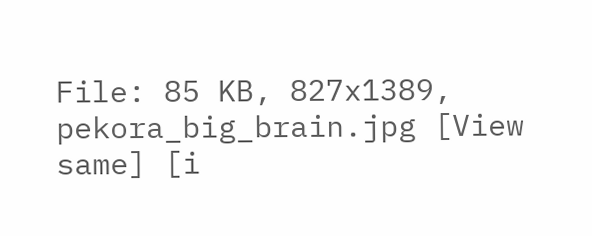File: 85 KB, 827x1389, pekora_big_brain.jpg [View same] [i